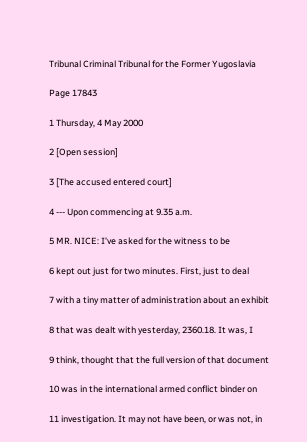Tribunal Criminal Tribunal for the Former Yugoslavia

Page 17843

1 Thursday, 4 May 2000

2 [Open session]

3 [The accused entered court]

4 --- Upon commencing at 9.35 a.m.

5 MR. NICE: I've asked for the witness to be

6 kept out just for two minutes. First, just to deal

7 with a tiny matter of administration about an exhibit

8 that was dealt with yesterday, 2360.18. It was, I

9 think, thought that the full version of that document

10 was in the international armed conflict binder on

11 investigation. It may not have been, or was not, in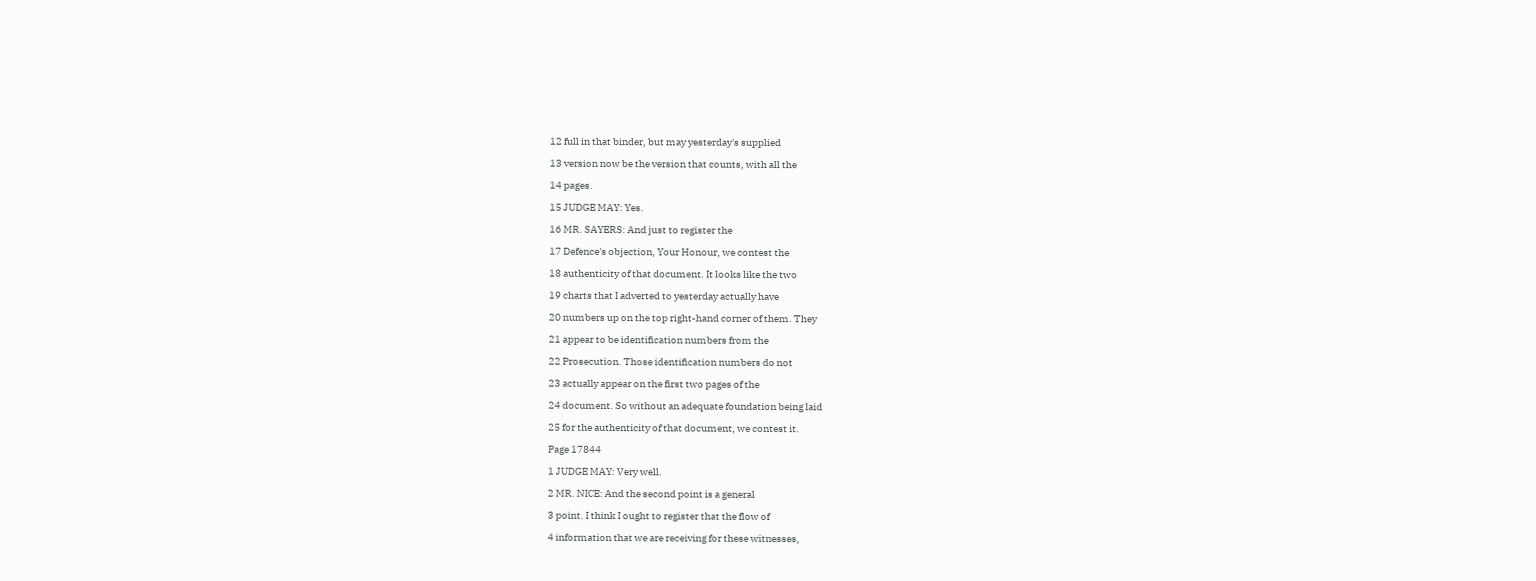12 full in that binder, but may yesterday's supplied

13 version now be the version that counts, with all the

14 pages.

15 JUDGE MAY: Yes.

16 MR. SAYERS: And just to register the

17 Defence's objection, Your Honour, we contest the

18 authenticity of that document. It looks like the two

19 charts that I adverted to yesterday actually have

20 numbers up on the top right-hand corner of them. They

21 appear to be identification numbers from the

22 Prosecution. Those identification numbers do not

23 actually appear on the first two pages of the

24 document. So without an adequate foundation being laid

25 for the authenticity of that document, we contest it.

Page 17844

1 JUDGE MAY: Very well.

2 MR. NICE: And the second point is a general

3 point. I think I ought to register that the flow of

4 information that we are receiving for these witnesses,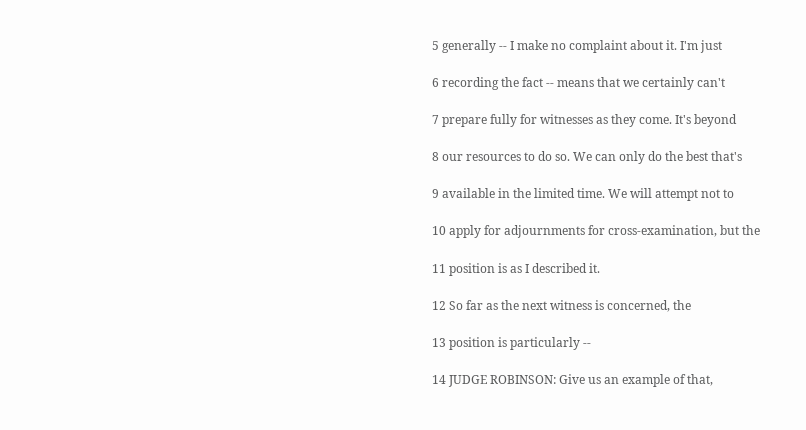5 generally -- I make no complaint about it. I'm just

6 recording the fact -- means that we certainly can't

7 prepare fully for witnesses as they come. It's beyond

8 our resources to do so. We can only do the best that's

9 available in the limited time. We will attempt not to

10 apply for adjournments for cross-examination, but the

11 position is as I described it.

12 So far as the next witness is concerned, the

13 position is particularly --

14 JUDGE ROBINSON: Give us an example of that,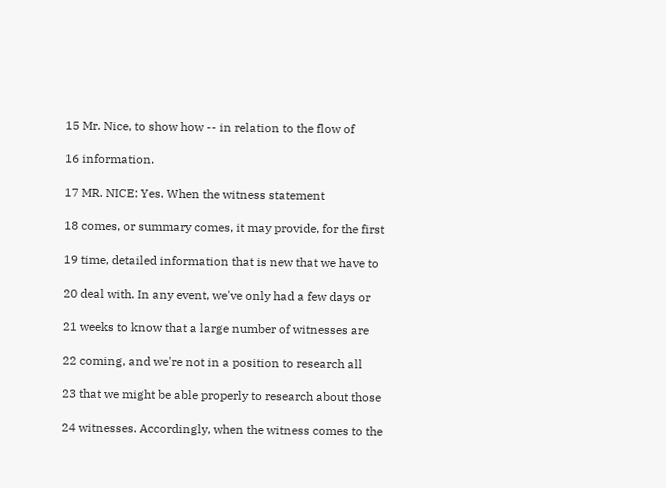15 Mr. Nice, to show how -- in relation to the flow of

16 information.

17 MR. NICE: Yes. When the witness statement

18 comes, or summary comes, it may provide, for the first

19 time, detailed information that is new that we have to

20 deal with. In any event, we've only had a few days or

21 weeks to know that a large number of witnesses are

22 coming, and we're not in a position to research all

23 that we might be able properly to research about those

24 witnesses. Accordingly, when the witness comes to the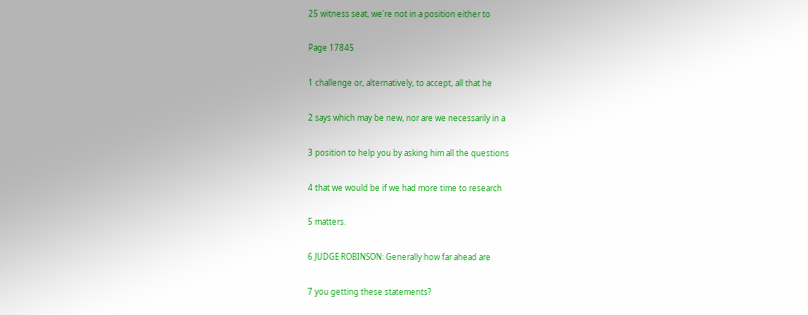25 witness seat, we're not in a position either to

Page 17845

1 challenge or, alternatively, to accept, all that he

2 says which may be new, nor are we necessarily in a

3 position to help you by asking him all the questions

4 that we would be if we had more time to research

5 matters.

6 JUDGE ROBINSON: Generally how far ahead are

7 you getting these statements?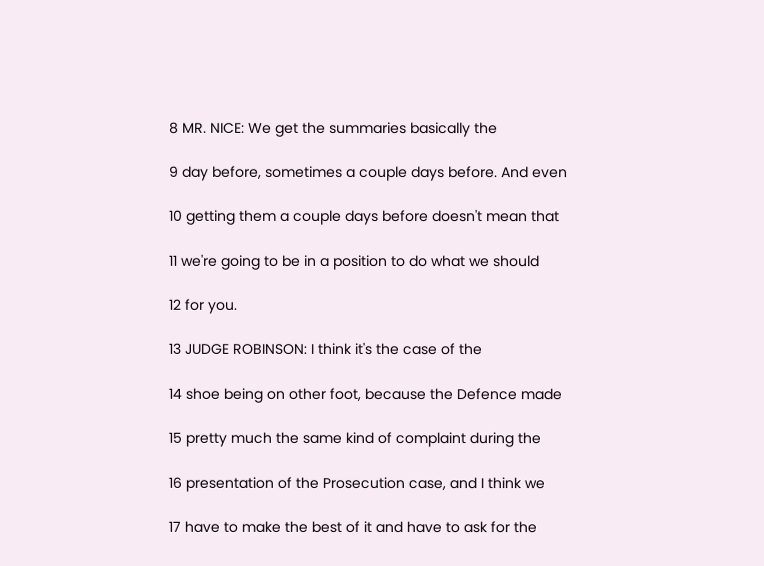8 MR. NICE: We get the summaries basically the

9 day before, sometimes a couple days before. And even

10 getting them a couple days before doesn't mean that

11 we're going to be in a position to do what we should

12 for you.

13 JUDGE ROBINSON: I think it's the case of the

14 shoe being on other foot, because the Defence made

15 pretty much the same kind of complaint during the

16 presentation of the Prosecution case, and I think we

17 have to make the best of it and have to ask for the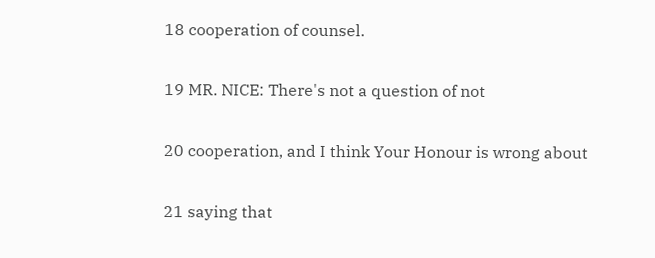18 cooperation of counsel.

19 MR. NICE: There's not a question of not

20 cooperation, and I think Your Honour is wrong about

21 saying that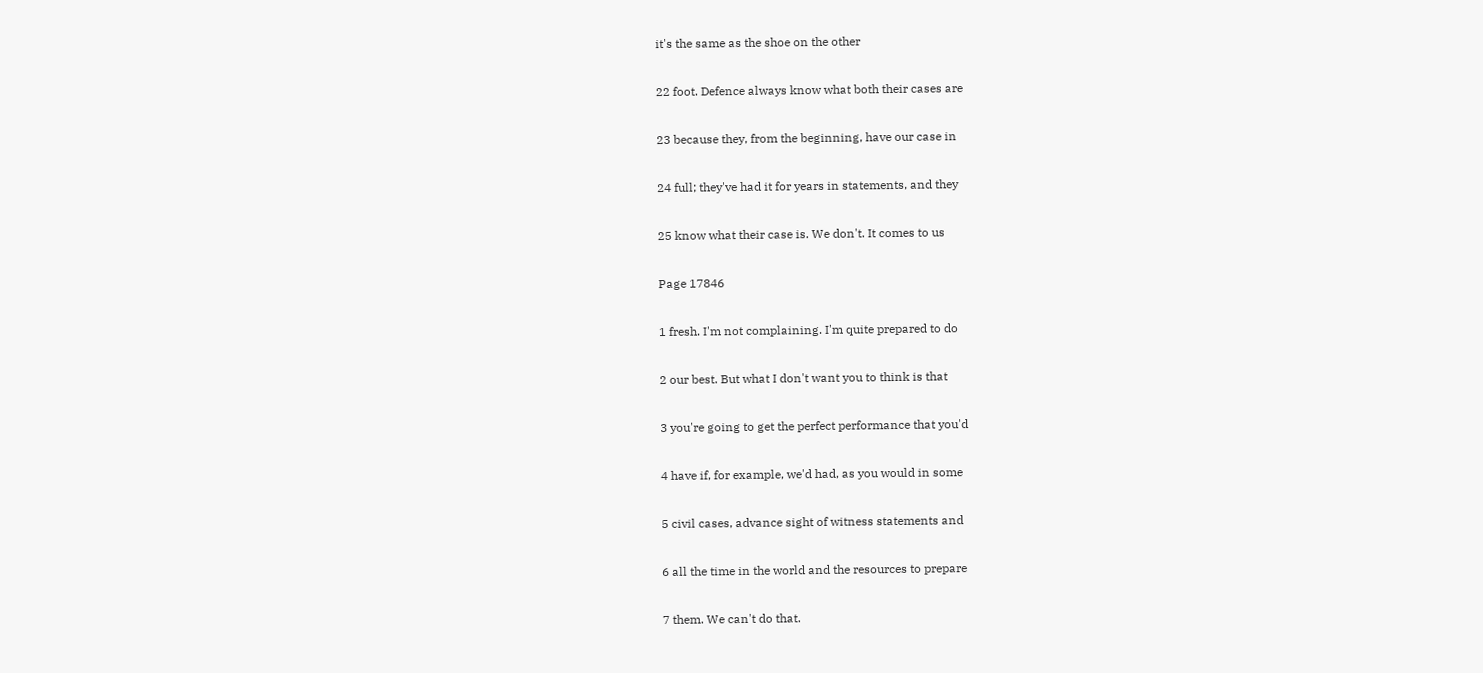it's the same as the shoe on the other

22 foot. Defence always know what both their cases are

23 because they, from the beginning, have our case in

24 full; they've had it for years in statements, and they

25 know what their case is. We don't. It comes to us

Page 17846

1 fresh. I'm not complaining. I'm quite prepared to do

2 our best. But what I don't want you to think is that

3 you're going to get the perfect performance that you'd

4 have if, for example, we'd had, as you would in some

5 civil cases, advance sight of witness statements and

6 all the time in the world and the resources to prepare

7 them. We can't do that.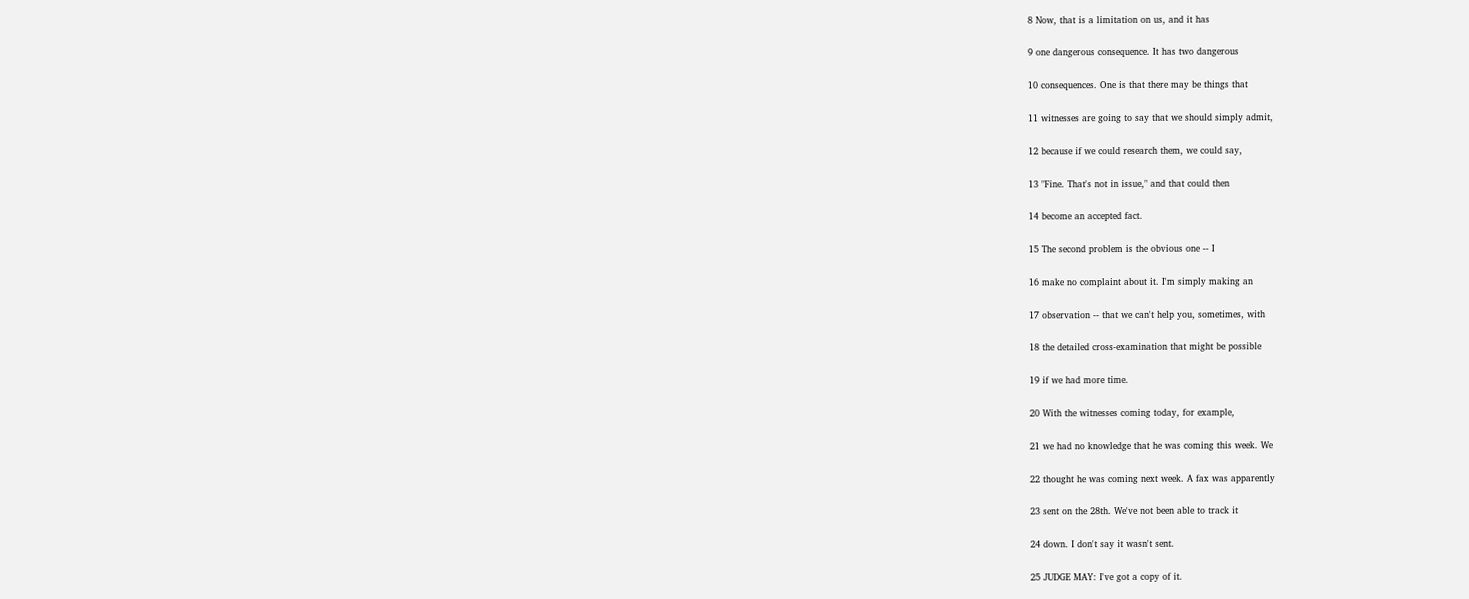8 Now, that is a limitation on us, and it has

9 one dangerous consequence. It has two dangerous

10 consequences. One is that there may be things that

11 witnesses are going to say that we should simply admit,

12 because if we could research them, we could say,

13 "Fine. That's not in issue," and that could then

14 become an accepted fact.

15 The second problem is the obvious one -- I

16 make no complaint about it. I'm simply making an

17 observation -- that we can't help you, sometimes, with

18 the detailed cross-examination that might be possible

19 if we had more time.

20 With the witnesses coming today, for example,

21 we had no knowledge that he was coming this week. We

22 thought he was coming next week. A fax was apparently

23 sent on the 28th. We've not been able to track it

24 down. I don't say it wasn't sent.

25 JUDGE MAY: I've got a copy of it.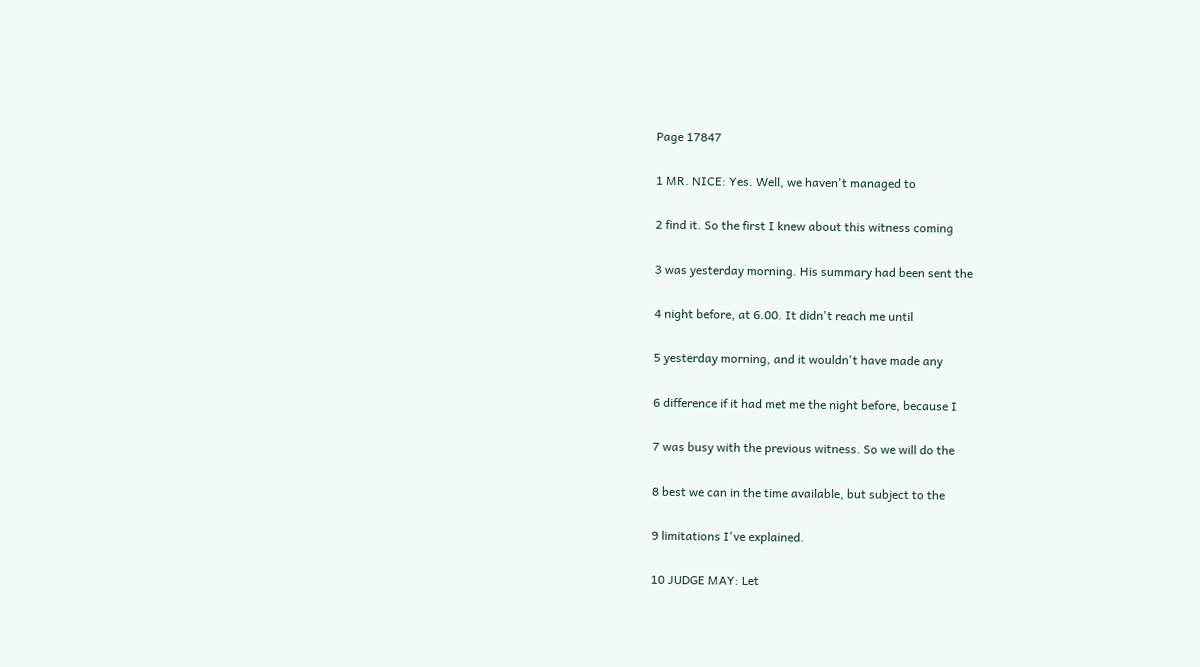Page 17847

1 MR. NICE: Yes. Well, we haven't managed to

2 find it. So the first I knew about this witness coming

3 was yesterday morning. His summary had been sent the

4 night before, at 6.00. It didn't reach me until

5 yesterday morning, and it wouldn't have made any

6 difference if it had met me the night before, because I

7 was busy with the previous witness. So we will do the

8 best we can in the time available, but subject to the

9 limitations I've explained.

10 JUDGE MAY: Let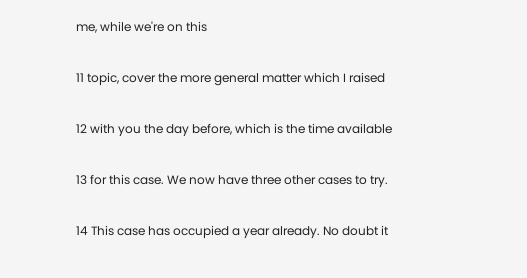me, while we're on this

11 topic, cover the more general matter which I raised

12 with you the day before, which is the time available

13 for this case. We now have three other cases to try.

14 This case has occupied a year already. No doubt it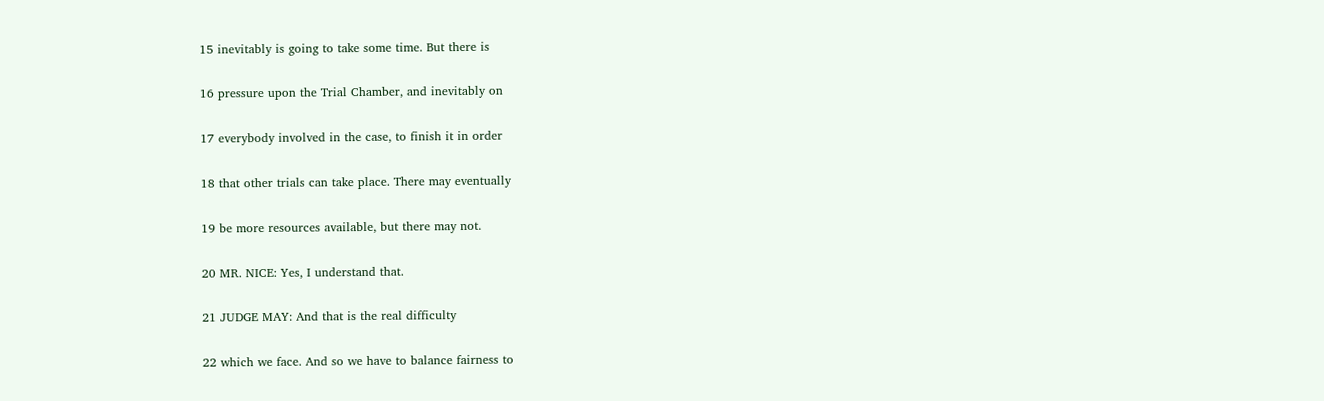15 inevitably is going to take some time. But there is

16 pressure upon the Trial Chamber, and inevitably on

17 everybody involved in the case, to finish it in order

18 that other trials can take place. There may eventually

19 be more resources available, but there may not.

20 MR. NICE: Yes, I understand that.

21 JUDGE MAY: And that is the real difficulty

22 which we face. And so we have to balance fairness to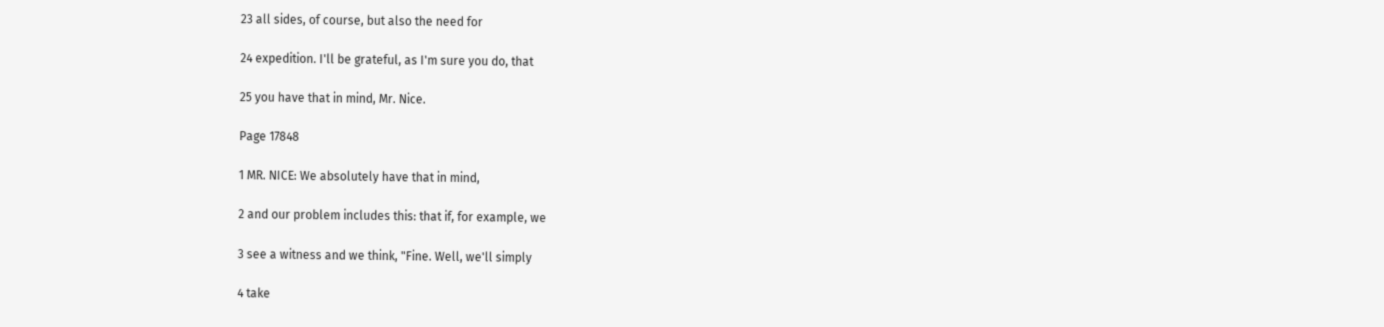23 all sides, of course, but also the need for

24 expedition. I'll be grateful, as I'm sure you do, that

25 you have that in mind, Mr. Nice.

Page 17848

1 MR. NICE: We absolutely have that in mind,

2 and our problem includes this: that if, for example, we

3 see a witness and we think, "Fine. Well, we'll simply

4 take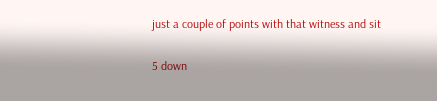just a couple of points with that witness and sit

5 down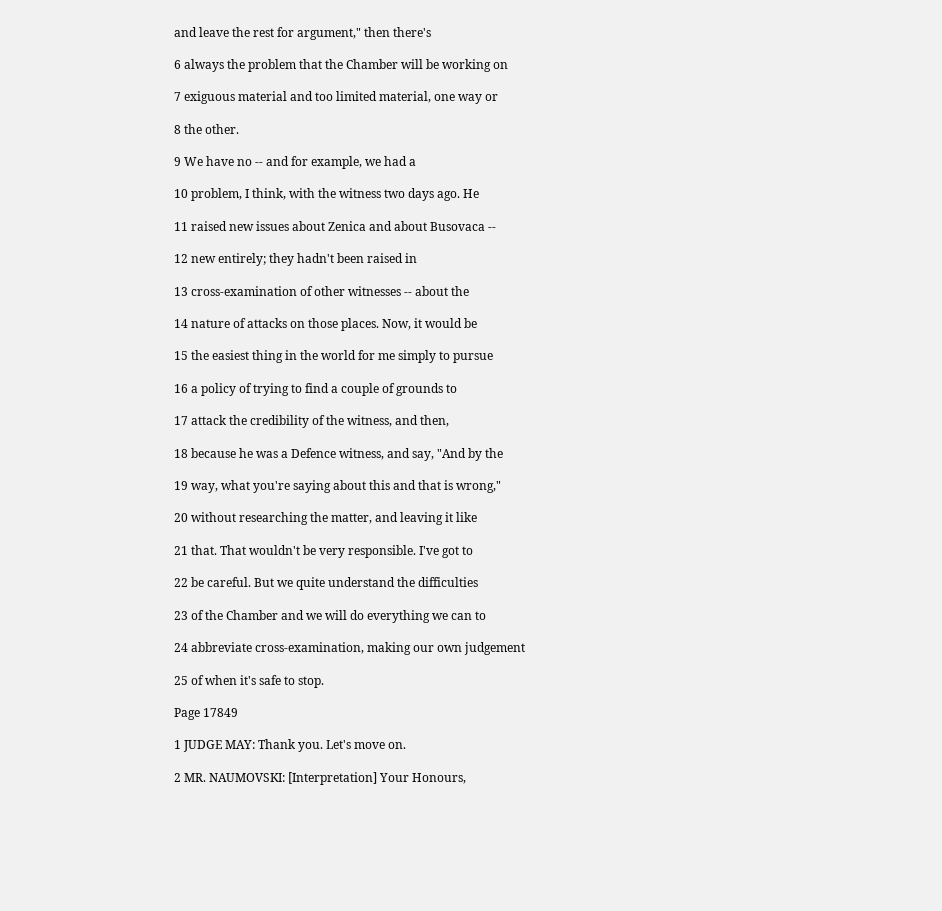and leave the rest for argument," then there's

6 always the problem that the Chamber will be working on

7 exiguous material and too limited material, one way or

8 the other.

9 We have no -- and for example, we had a

10 problem, I think, with the witness two days ago. He

11 raised new issues about Zenica and about Busovaca --

12 new entirely; they hadn't been raised in

13 cross-examination of other witnesses -- about the

14 nature of attacks on those places. Now, it would be

15 the easiest thing in the world for me simply to pursue

16 a policy of trying to find a couple of grounds to

17 attack the credibility of the witness, and then,

18 because he was a Defence witness, and say, "And by the

19 way, what you're saying about this and that is wrong,"

20 without researching the matter, and leaving it like

21 that. That wouldn't be very responsible. I've got to

22 be careful. But we quite understand the difficulties

23 of the Chamber and we will do everything we can to

24 abbreviate cross-examination, making our own judgement

25 of when it's safe to stop.

Page 17849

1 JUDGE MAY: Thank you. Let's move on.

2 MR. NAUMOVSKI: [Interpretation] Your Honours,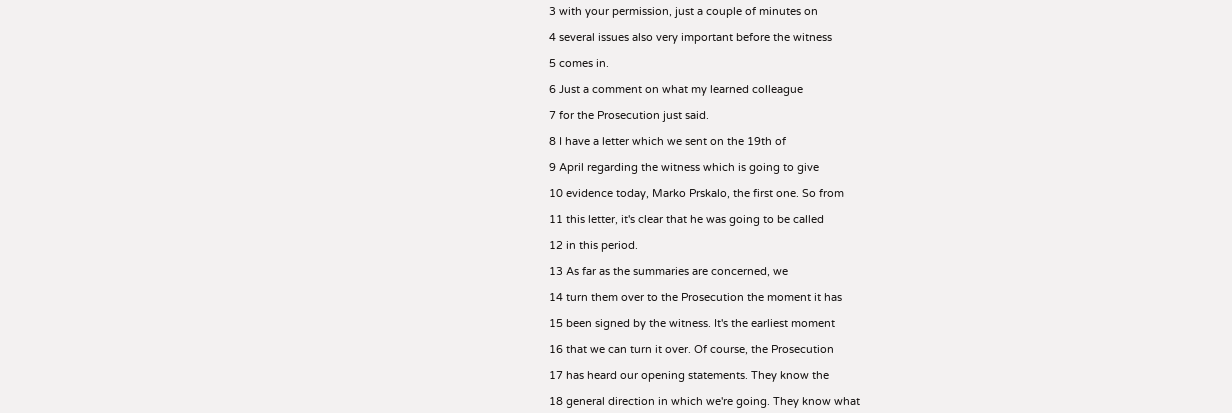3 with your permission, just a couple of minutes on

4 several issues also very important before the witness

5 comes in.

6 Just a comment on what my learned colleague

7 for the Prosecution just said.

8 I have a letter which we sent on the 19th of

9 April regarding the witness which is going to give

10 evidence today, Marko Prskalo, the first one. So from

11 this letter, it's clear that he was going to be called

12 in this period.

13 As far as the summaries are concerned, we

14 turn them over to the Prosecution the moment it has

15 been signed by the witness. It's the earliest moment

16 that we can turn it over. Of course, the Prosecution

17 has heard our opening statements. They know the

18 general direction in which we're going. They know what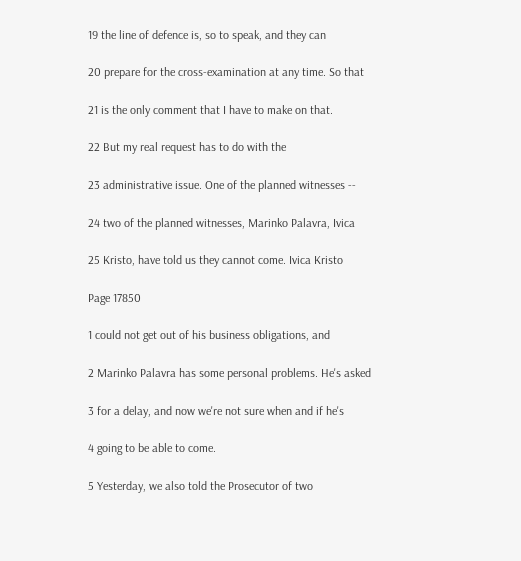19 the line of defence is, so to speak, and they can

20 prepare for the cross-examination at any time. So that

21 is the only comment that I have to make on that.

22 But my real request has to do with the

23 administrative issue. One of the planned witnesses --

24 two of the planned witnesses, Marinko Palavra, Ivica

25 Kristo, have told us they cannot come. Ivica Kristo

Page 17850

1 could not get out of his business obligations, and

2 Marinko Palavra has some personal problems. He's asked

3 for a delay, and now we're not sure when and if he's

4 going to be able to come.

5 Yesterday, we also told the Prosecutor of two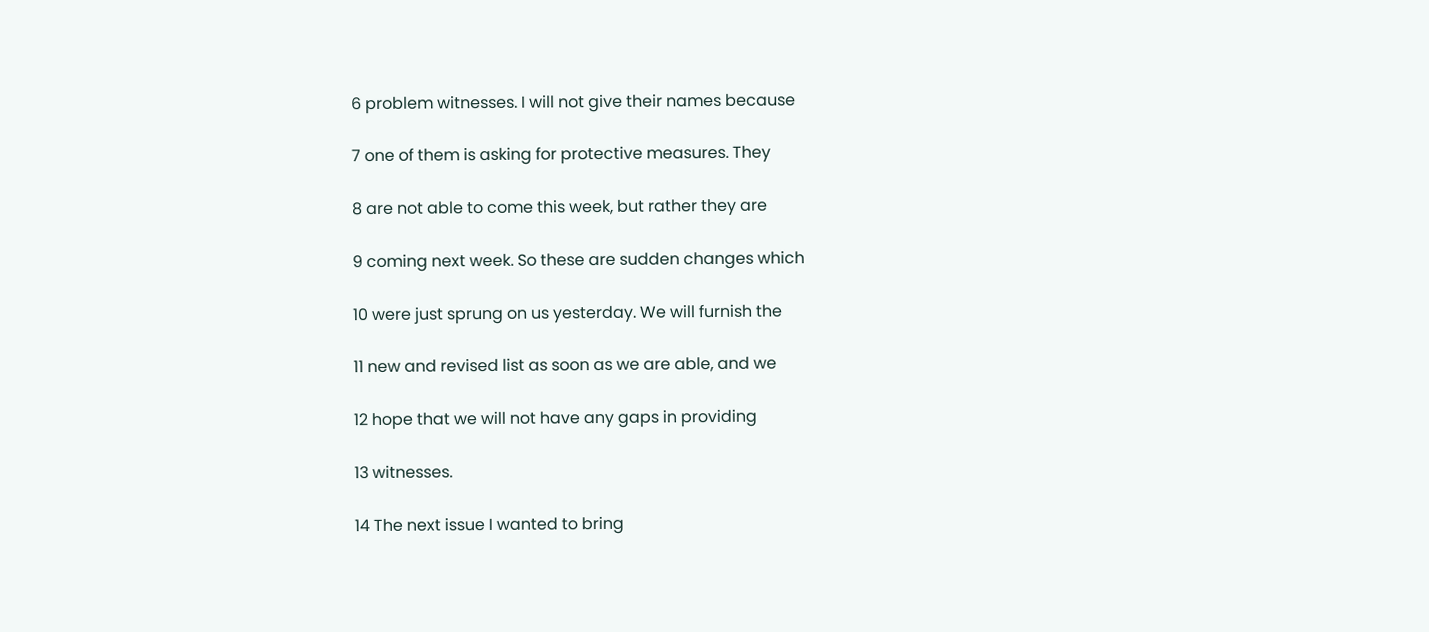6 problem witnesses. I will not give their names because

7 one of them is asking for protective measures. They

8 are not able to come this week, but rather they are

9 coming next week. So these are sudden changes which

10 were just sprung on us yesterday. We will furnish the

11 new and revised list as soon as we are able, and we

12 hope that we will not have any gaps in providing

13 witnesses.

14 The next issue I wanted to bring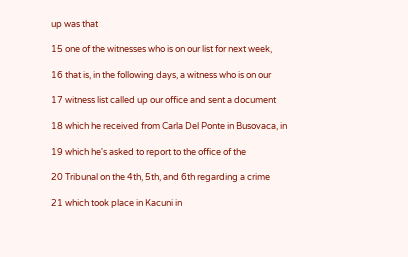up was that

15 one of the witnesses who is on our list for next week,

16 that is, in the following days, a witness who is on our

17 witness list called up our office and sent a document

18 which he received from Carla Del Ponte in Busovaca, in

19 which he's asked to report to the office of the

20 Tribunal on the 4th, 5th, and 6th regarding a crime

21 which took place in Kacuni in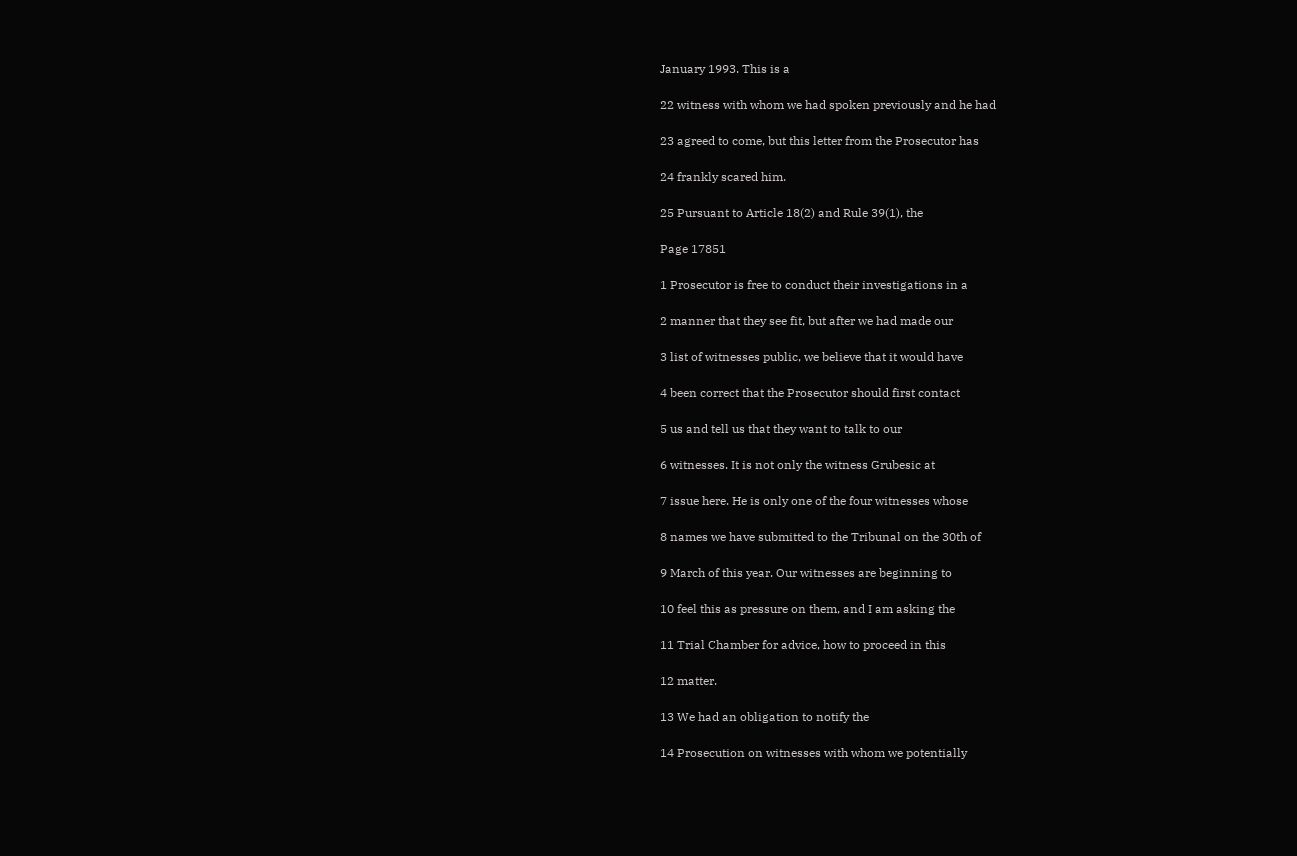January 1993. This is a

22 witness with whom we had spoken previously and he had

23 agreed to come, but this letter from the Prosecutor has

24 frankly scared him.

25 Pursuant to Article 18(2) and Rule 39(1), the

Page 17851

1 Prosecutor is free to conduct their investigations in a

2 manner that they see fit, but after we had made our

3 list of witnesses public, we believe that it would have

4 been correct that the Prosecutor should first contact

5 us and tell us that they want to talk to our

6 witnesses. It is not only the witness Grubesic at

7 issue here. He is only one of the four witnesses whose

8 names we have submitted to the Tribunal on the 30th of

9 March of this year. Our witnesses are beginning to

10 feel this as pressure on them, and I am asking the

11 Trial Chamber for advice, how to proceed in this

12 matter.

13 We had an obligation to notify the

14 Prosecution on witnesses with whom we potentially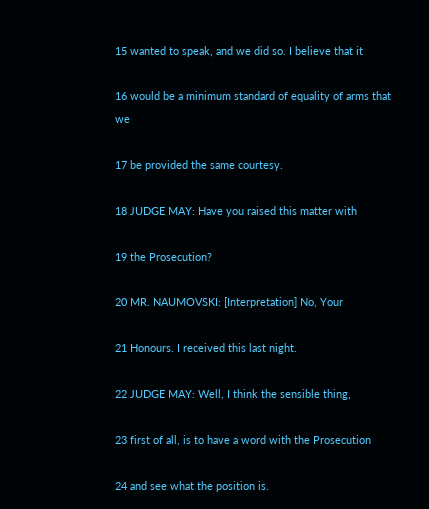15 wanted to speak, and we did so. I believe that it

16 would be a minimum standard of equality of arms that we

17 be provided the same courtesy.

18 JUDGE MAY: Have you raised this matter with

19 the Prosecution?

20 MR. NAUMOVSKI: [Interpretation] No, Your

21 Honours. I received this last night.

22 JUDGE MAY: Well, I think the sensible thing,

23 first of all, is to have a word with the Prosecution

24 and see what the position is.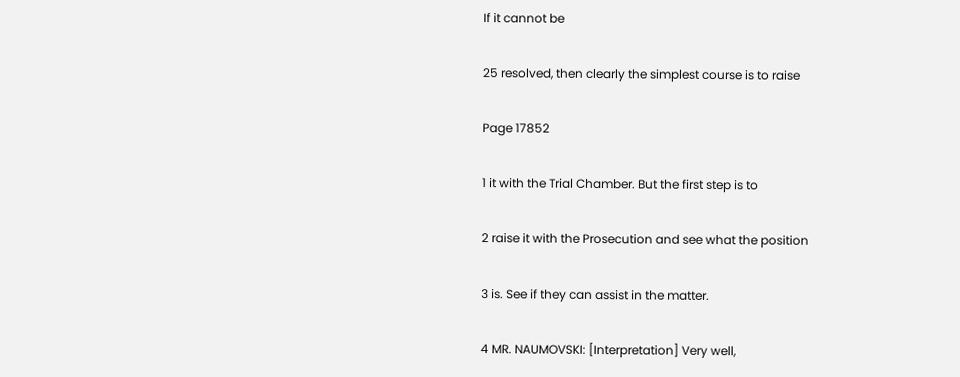If it cannot be

25 resolved, then clearly the simplest course is to raise

Page 17852

1 it with the Trial Chamber. But the first step is to

2 raise it with the Prosecution and see what the position

3 is. See if they can assist in the matter.

4 MR. NAUMOVSKI: [Interpretation] Very well,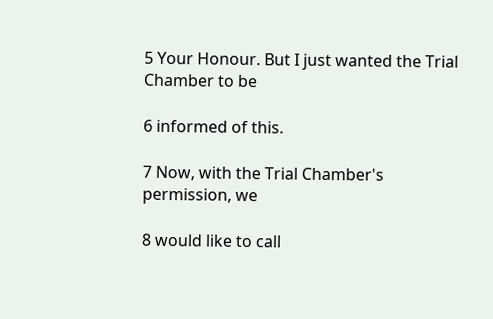5 Your Honour. But I just wanted the Trial Chamber to be

6 informed of this.

7 Now, with the Trial Chamber's permission, we

8 would like to call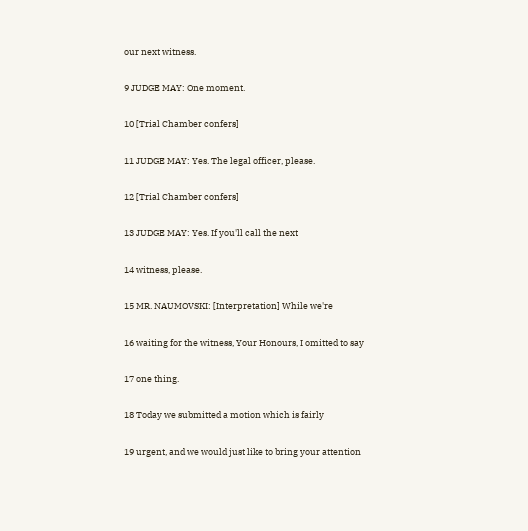our next witness.

9 JUDGE MAY: One moment.

10 [Trial Chamber confers]

11 JUDGE MAY: Yes. The legal officer, please.

12 [Trial Chamber confers]

13 JUDGE MAY: Yes. If you'll call the next

14 witness, please.

15 MR. NAUMOVSKI: [Interpretation] While we're

16 waiting for the witness, Your Honours, I omitted to say

17 one thing.

18 Today we submitted a motion which is fairly

19 urgent, and we would just like to bring your attention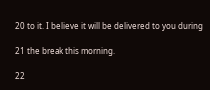20 to it. I believe it will be delivered to you during

21 the break this morning.

22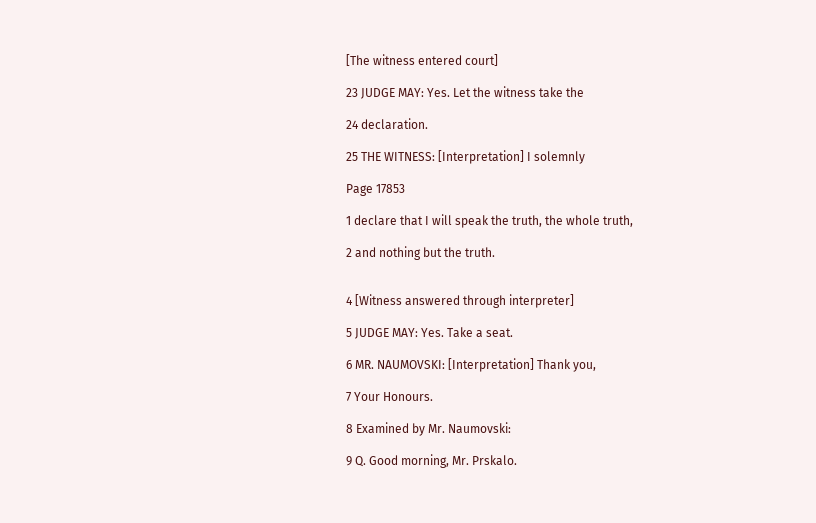[The witness entered court]

23 JUDGE MAY: Yes. Let the witness take the

24 declaration.

25 THE WITNESS: [Interpretation] I solemnly

Page 17853

1 declare that I will speak the truth, the whole truth,

2 and nothing but the truth.


4 [Witness answered through interpreter]

5 JUDGE MAY: Yes. Take a seat.

6 MR. NAUMOVSKI: [Interpretation] Thank you,

7 Your Honours.

8 Examined by Mr. Naumovski:

9 Q. Good morning, Mr. Prskalo.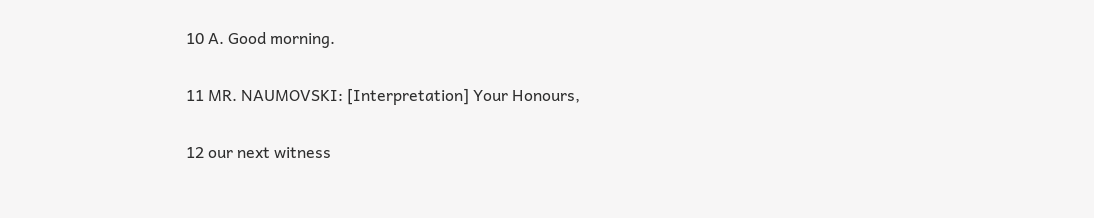10 A. Good morning.

11 MR. NAUMOVSKI: [Interpretation] Your Honours,

12 our next witness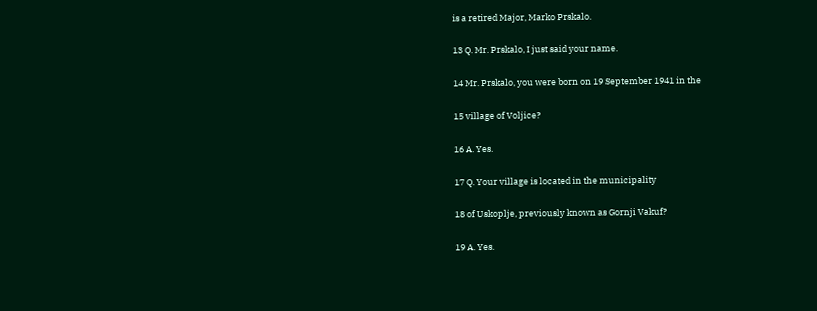is a retired Major, Marko Prskalo.

13 Q. Mr. Prskalo, I just said your name.

14 Mr. Prskalo, you were born on 19 September 1941 in the

15 village of Voljice?

16 A. Yes.

17 Q. Your village is located in the municipality

18 of Uskoplje, previously known as Gornji Vakuf?

19 A. Yes.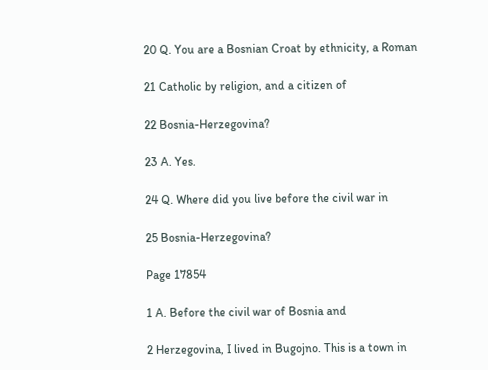20 Q. You are a Bosnian Croat by ethnicity, a Roman

21 Catholic by religion, and a citizen of

22 Bosnia-Herzegovina?

23 A. Yes.

24 Q. Where did you live before the civil war in

25 Bosnia-Herzegovina?

Page 17854

1 A. Before the civil war of Bosnia and

2 Herzegovina, I lived in Bugojno. This is a town in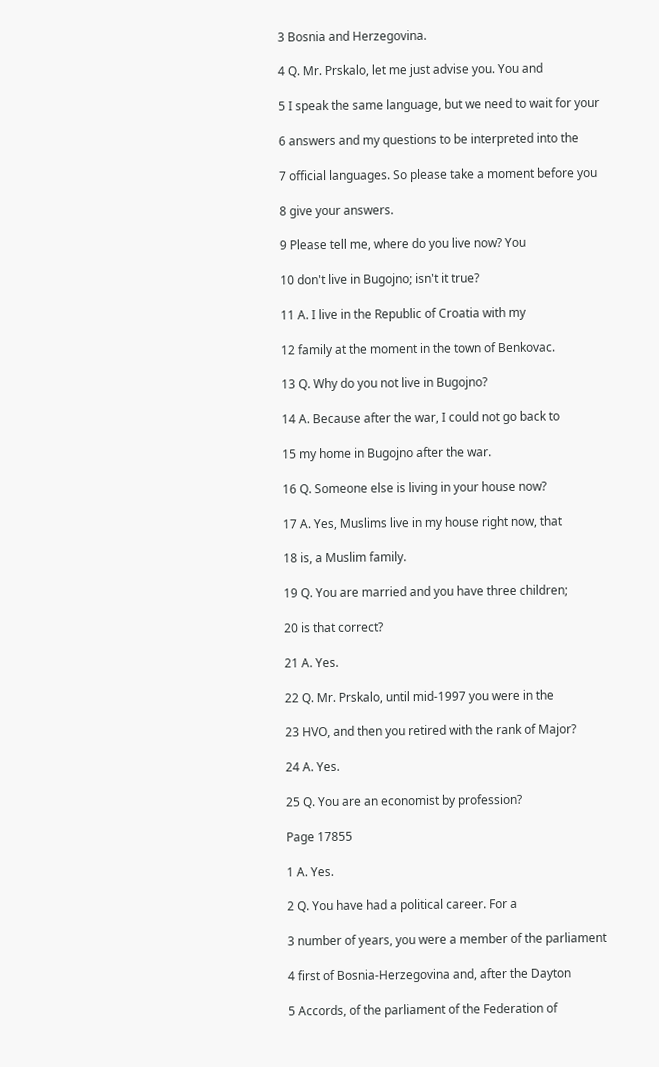3 Bosnia and Herzegovina.

4 Q. Mr. Prskalo, let me just advise you. You and

5 I speak the same language, but we need to wait for your

6 answers and my questions to be interpreted into the

7 official languages. So please take a moment before you

8 give your answers.

9 Please tell me, where do you live now? You

10 don't live in Bugojno; isn't it true?

11 A. I live in the Republic of Croatia with my

12 family at the moment in the town of Benkovac.

13 Q. Why do you not live in Bugojno?

14 A. Because after the war, I could not go back to

15 my home in Bugojno after the war.

16 Q. Someone else is living in your house now?

17 A. Yes, Muslims live in my house right now, that

18 is, a Muslim family.

19 Q. You are married and you have three children;

20 is that correct?

21 A. Yes.

22 Q. Mr. Prskalo, until mid-1997 you were in the

23 HVO, and then you retired with the rank of Major?

24 A. Yes.

25 Q. You are an economist by profession?

Page 17855

1 A. Yes.

2 Q. You have had a political career. For a

3 number of years, you were a member of the parliament

4 first of Bosnia-Herzegovina and, after the Dayton

5 Accords, of the parliament of the Federation of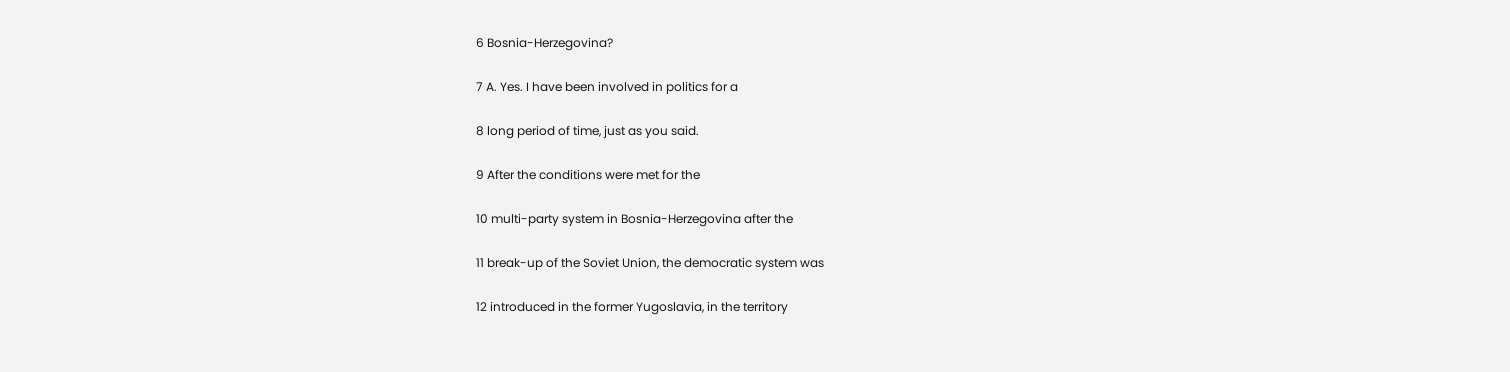6 Bosnia-Herzegovina?

7 A. Yes. I have been involved in politics for a

8 long period of time, just as you said.

9 After the conditions were met for the

10 multi-party system in Bosnia-Herzegovina after the

11 break-up of the Soviet Union, the democratic system was

12 introduced in the former Yugoslavia, in the territory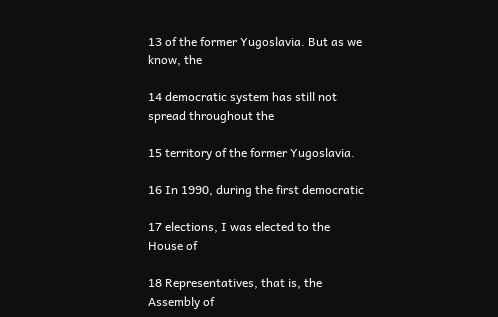13 of the former Yugoslavia. But as we know, the

14 democratic system has still not spread throughout the

15 territory of the former Yugoslavia.

16 In 1990, during the first democratic

17 elections, I was elected to the House of

18 Representatives, that is, the Assembly of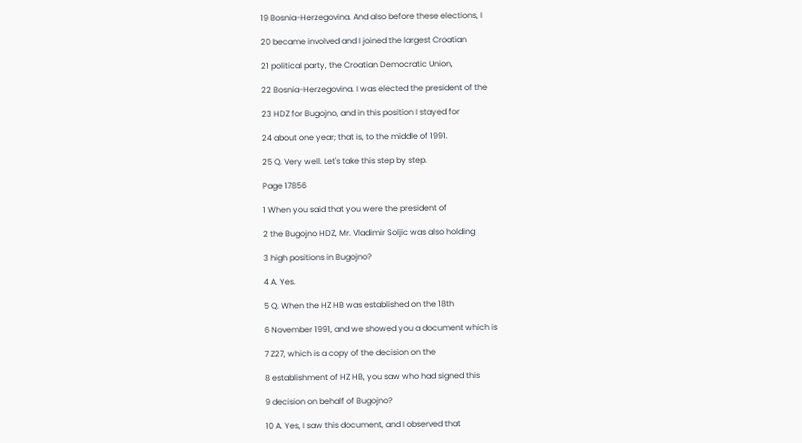19 Bosnia-Herzegovina. And also before these elections, I

20 became involved and I joined the largest Croatian

21 political party, the Croatian Democratic Union,

22 Bosnia-Herzegovina. I was elected the president of the

23 HDZ for Bugojno, and in this position I stayed for

24 about one year; that is, to the middle of 1991.

25 Q. Very well. Let's take this step by step.

Page 17856

1 When you said that you were the president of

2 the Bugojno HDZ, Mr. Vladimir Soljic was also holding

3 high positions in Bugojno?

4 A. Yes.

5 Q. When the HZ HB was established on the 18th

6 November 1991, and we showed you a document which is

7 Z27, which is a copy of the decision on the

8 establishment of HZ HB, you saw who had signed this

9 decision on behalf of Bugojno?

10 A. Yes, I saw this document, and I observed that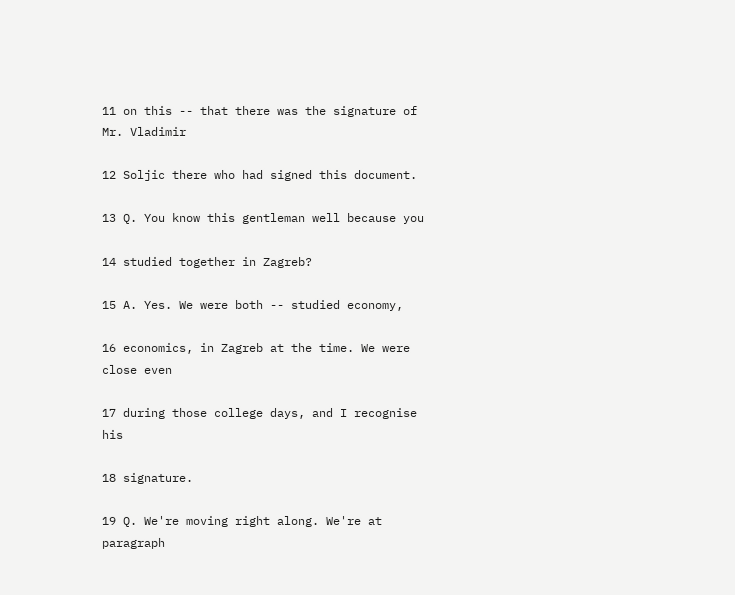11 on this -- that there was the signature of Mr. Vladimir

12 Soljic there who had signed this document.

13 Q. You know this gentleman well because you

14 studied together in Zagreb?

15 A. Yes. We were both -- studied economy,

16 economics, in Zagreb at the time. We were close even

17 during those college days, and I recognise his

18 signature.

19 Q. We're moving right along. We're at paragraph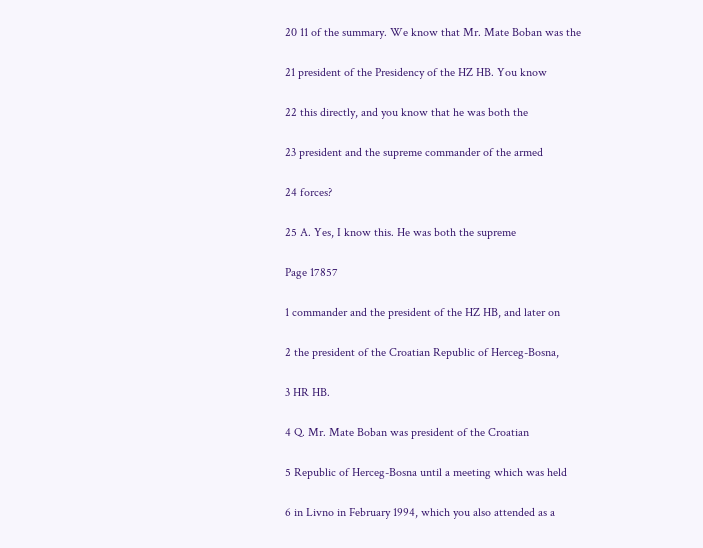20 11 of the summary. We know that Mr. Mate Boban was the

21 president of the Presidency of the HZ HB. You know

22 this directly, and you know that he was both the

23 president and the supreme commander of the armed

24 forces?

25 A. Yes, I know this. He was both the supreme

Page 17857

1 commander and the president of the HZ HB, and later on

2 the president of the Croatian Republic of Herceg-Bosna,

3 HR HB.

4 Q. Mr. Mate Boban was president of the Croatian

5 Republic of Herceg-Bosna until a meeting which was held

6 in Livno in February 1994, which you also attended as a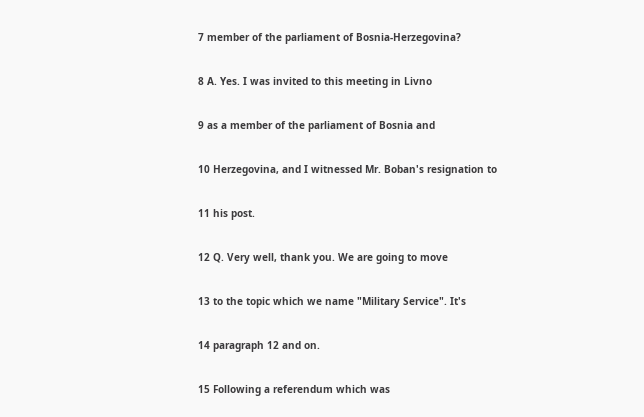7 member of the parliament of Bosnia-Herzegovina?

8 A. Yes. I was invited to this meeting in Livno

9 as a member of the parliament of Bosnia and

10 Herzegovina, and I witnessed Mr. Boban's resignation to

11 his post.

12 Q. Very well, thank you. We are going to move

13 to the topic which we name "Military Service". It's

14 paragraph 12 and on.

15 Following a referendum which was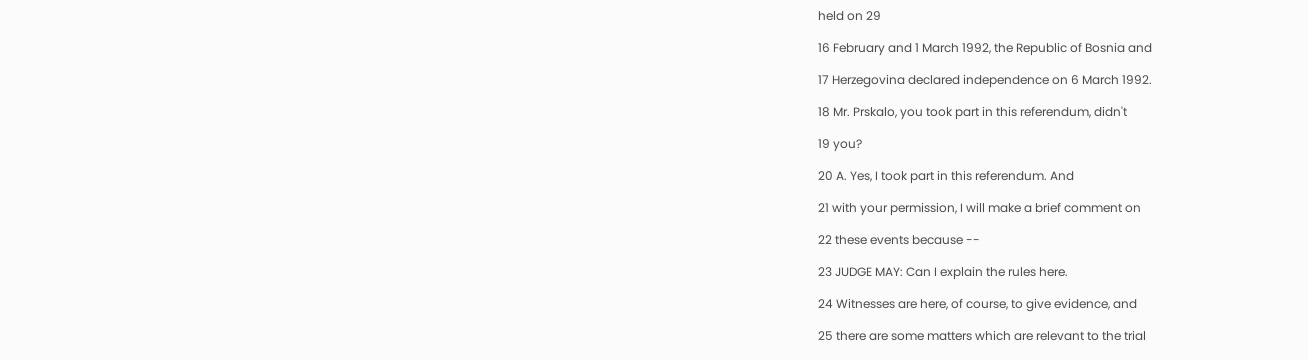held on 29

16 February and 1 March 1992, the Republic of Bosnia and

17 Herzegovina declared independence on 6 March 1992.

18 Mr. Prskalo, you took part in this referendum, didn't

19 you?

20 A. Yes, I took part in this referendum. And

21 with your permission, I will make a brief comment on

22 these events because --

23 JUDGE MAY: Can I explain the rules here.

24 Witnesses are here, of course, to give evidence, and

25 there are some matters which are relevant to the trial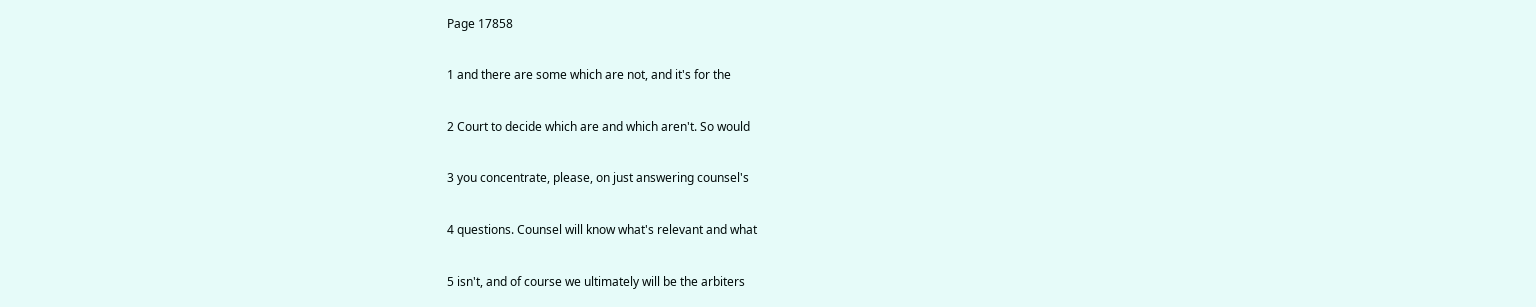Page 17858

1 and there are some which are not, and it's for the

2 Court to decide which are and which aren't. So would

3 you concentrate, please, on just answering counsel's

4 questions. Counsel will know what's relevant and what

5 isn't, and of course we ultimately will be the arbiters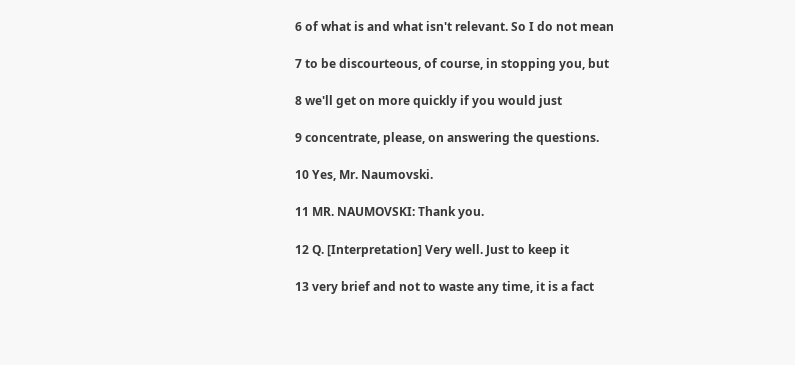6 of what is and what isn't relevant. So I do not mean

7 to be discourteous, of course, in stopping you, but

8 we'll get on more quickly if you would just

9 concentrate, please, on answering the questions.

10 Yes, Mr. Naumovski.

11 MR. NAUMOVSKI: Thank you.

12 Q. [Interpretation] Very well. Just to keep it

13 very brief and not to waste any time, it is a fact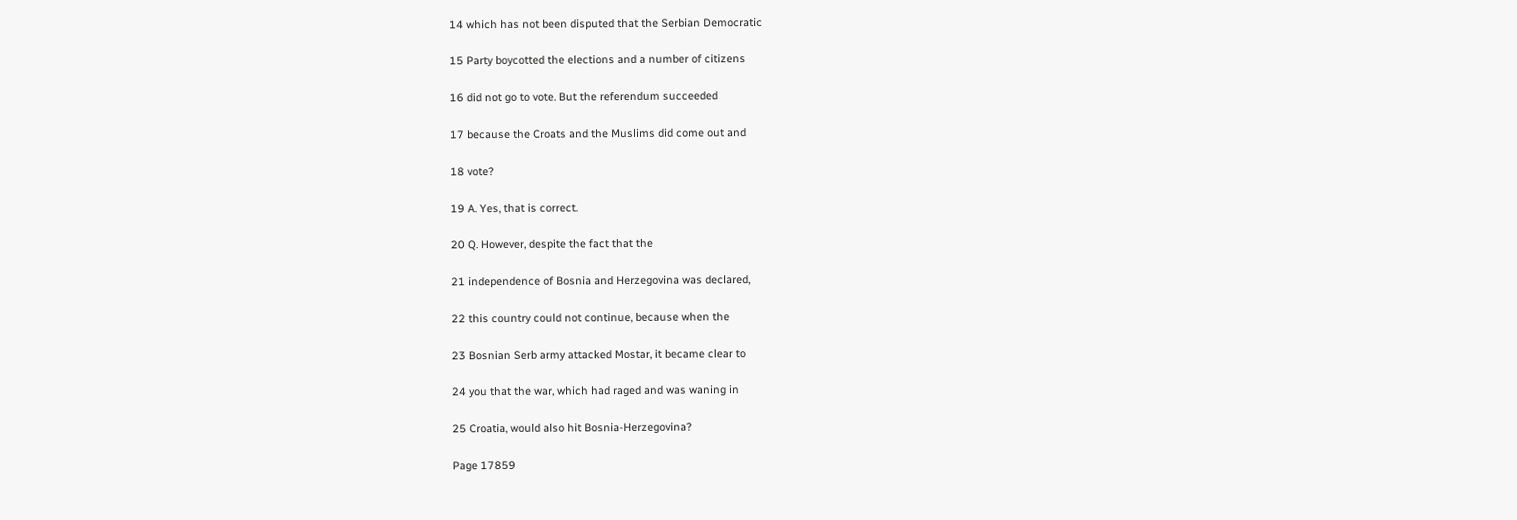14 which has not been disputed that the Serbian Democratic

15 Party boycotted the elections and a number of citizens

16 did not go to vote. But the referendum succeeded

17 because the Croats and the Muslims did come out and

18 vote?

19 A. Yes, that is correct.

20 Q. However, despite the fact that the

21 independence of Bosnia and Herzegovina was declared,

22 this country could not continue, because when the

23 Bosnian Serb army attacked Mostar, it became clear to

24 you that the war, which had raged and was waning in

25 Croatia, would also hit Bosnia-Herzegovina?

Page 17859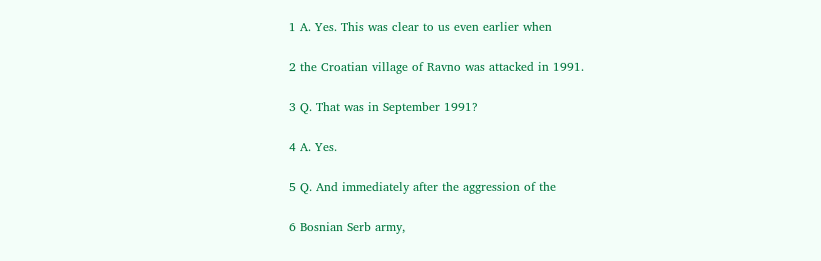1 A. Yes. This was clear to us even earlier when

2 the Croatian village of Ravno was attacked in 1991.

3 Q. That was in September 1991?

4 A. Yes.

5 Q. And immediately after the aggression of the

6 Bosnian Serb army,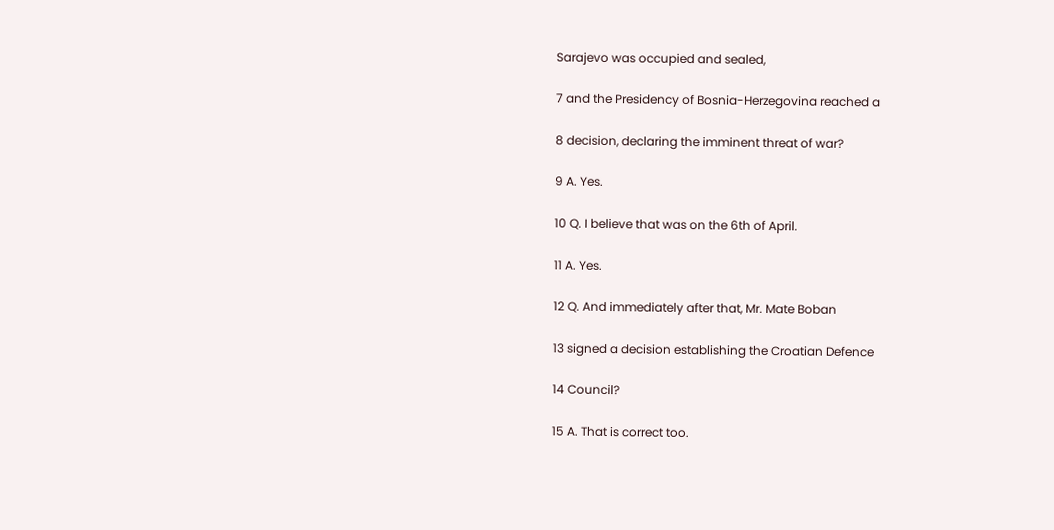Sarajevo was occupied and sealed,

7 and the Presidency of Bosnia-Herzegovina reached a

8 decision, declaring the imminent threat of war?

9 A. Yes.

10 Q. I believe that was on the 6th of April.

11 A. Yes.

12 Q. And immediately after that, Mr. Mate Boban

13 signed a decision establishing the Croatian Defence

14 Council?

15 A. That is correct too.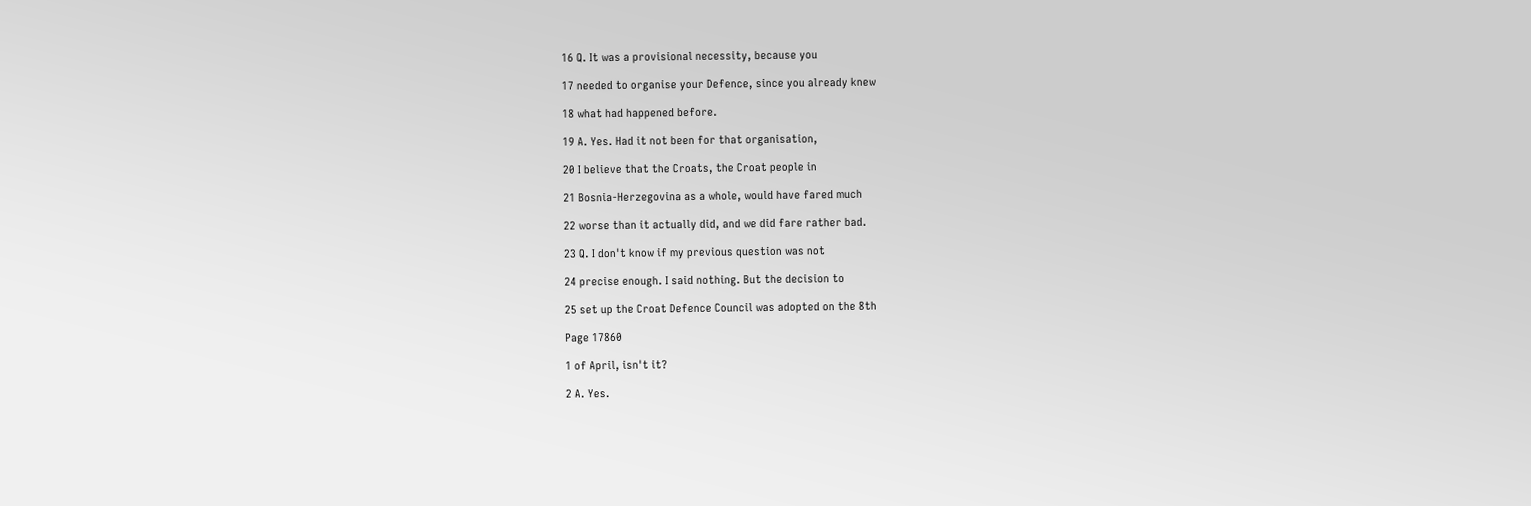16 Q. It was a provisional necessity, because you

17 needed to organise your Defence, since you already knew

18 what had happened before.

19 A. Yes. Had it not been for that organisation,

20 I believe that the Croats, the Croat people in

21 Bosnia-Herzegovina as a whole, would have fared much

22 worse than it actually did, and we did fare rather bad.

23 Q. I don't know if my previous question was not

24 precise enough. I said nothing. But the decision to

25 set up the Croat Defence Council was adopted on the 8th

Page 17860

1 of April, isn't it?

2 A. Yes.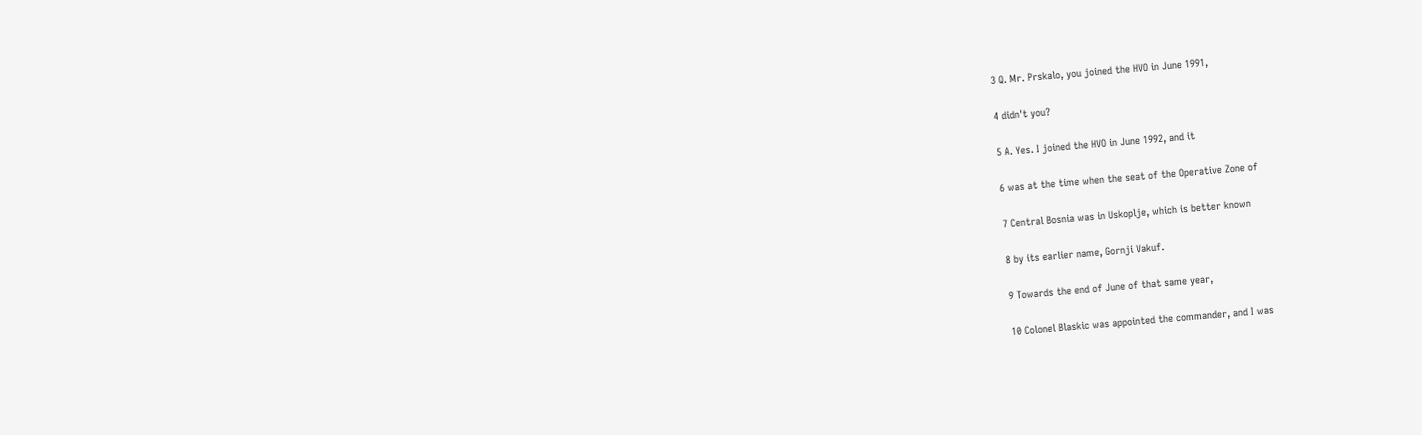3 Q. Mr. Prskalo, you joined the HVO in June 1991,

4 didn't you?

5 A. Yes. I joined the HVO in June 1992, and it

6 was at the time when the seat of the Operative Zone of

7 Central Bosnia was in Uskoplje, which is better known

8 by its earlier name, Gornji Vakuf.

9 Towards the end of June of that same year,

10 Colonel Blaskic was appointed the commander, and I was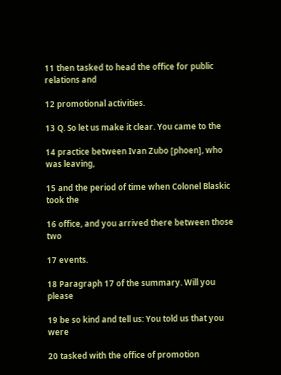11 then tasked to head the office for public relations and

12 promotional activities.

13 Q. So let us make it clear. You came to the

14 practice between Ivan Zubo [phoen], who was leaving,

15 and the period of time when Colonel Blaskic took the

16 office, and you arrived there between those two

17 events.

18 Paragraph 17 of the summary. Will you please

19 be so kind and tell us: You told us that you were

20 tasked with the office of promotion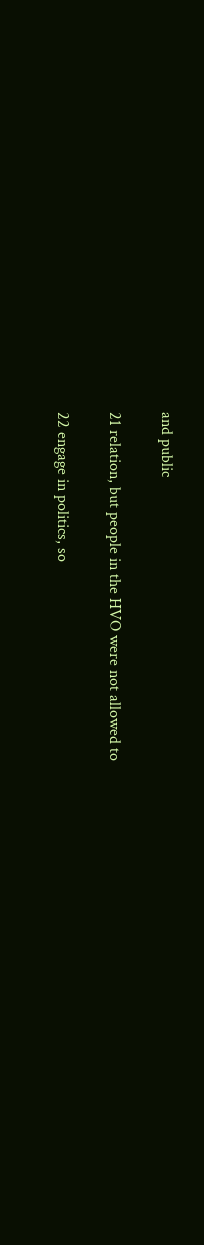and public

21 relation, but people in the HVO were not allowed to

22 engage in politics, so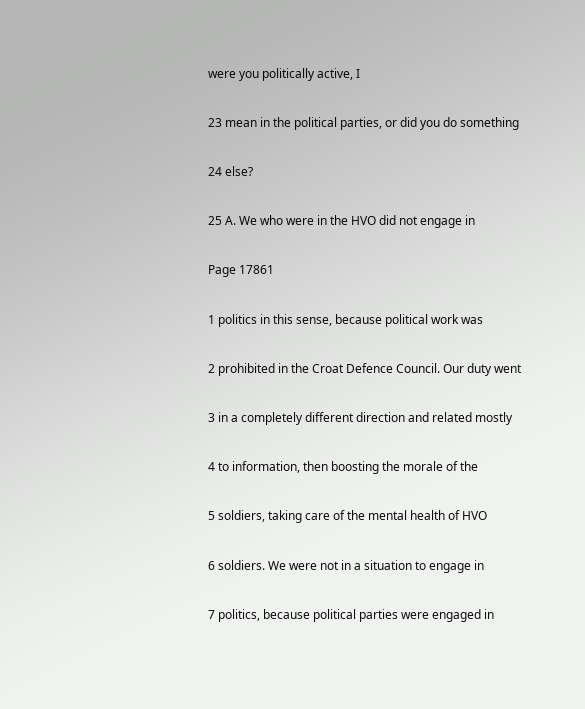were you politically active, I

23 mean in the political parties, or did you do something

24 else?

25 A. We who were in the HVO did not engage in

Page 17861

1 politics in this sense, because political work was

2 prohibited in the Croat Defence Council. Our duty went

3 in a completely different direction and related mostly

4 to information, then boosting the morale of the

5 soldiers, taking care of the mental health of HVO

6 soldiers. We were not in a situation to engage in

7 politics, because political parties were engaged in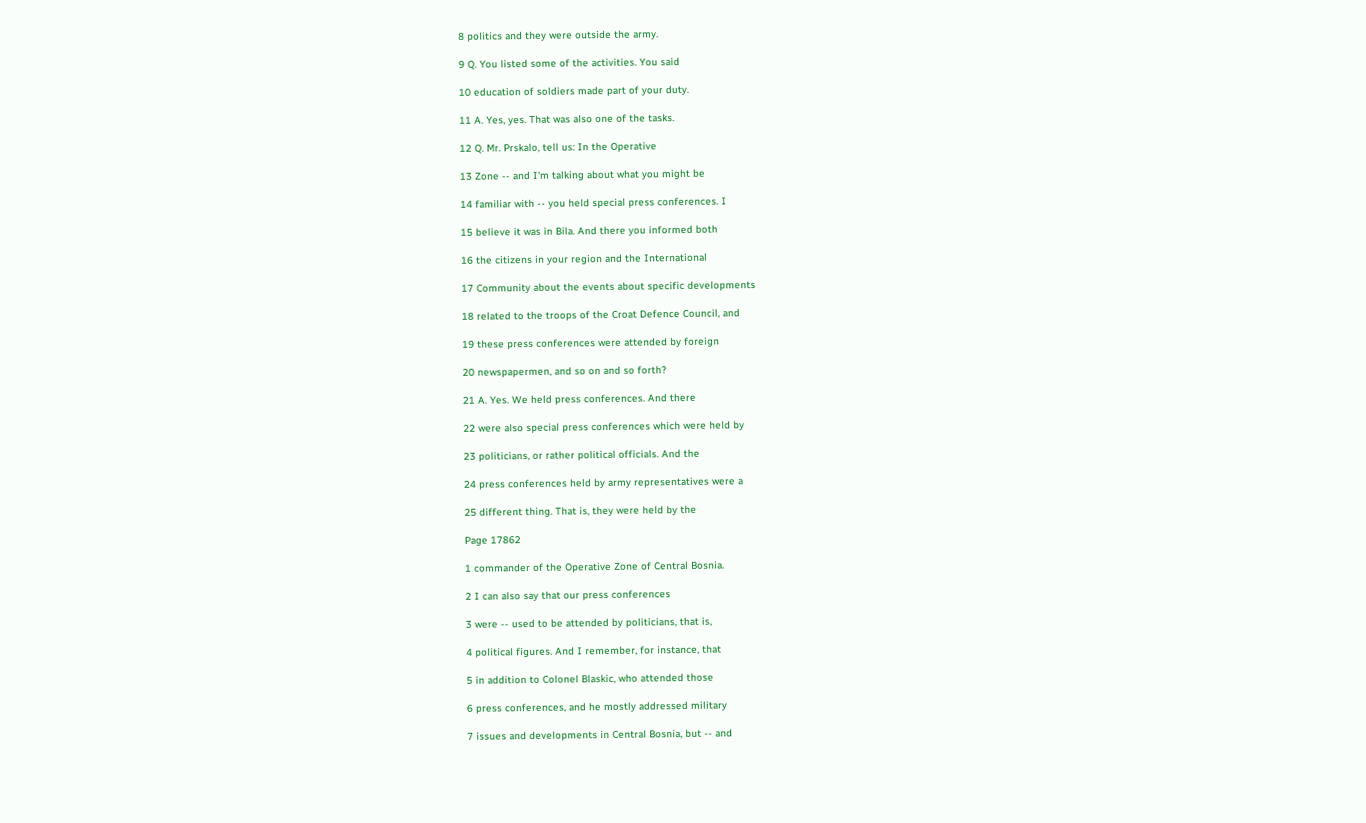8 politics and they were outside the army.

9 Q. You listed some of the activities. You said

10 education of soldiers made part of your duty.

11 A. Yes, yes. That was also one of the tasks.

12 Q. Mr. Prskalo, tell us: In the Operative

13 Zone -- and I'm talking about what you might be

14 familiar with -- you held special press conferences. I

15 believe it was in Bila. And there you informed both

16 the citizens in your region and the International

17 Community about the events about specific developments

18 related to the troops of the Croat Defence Council, and

19 these press conferences were attended by foreign

20 newspapermen, and so on and so forth?

21 A. Yes. We held press conferences. And there

22 were also special press conferences which were held by

23 politicians, or rather political officials. And the

24 press conferences held by army representatives were a

25 different thing. That is, they were held by the

Page 17862

1 commander of the Operative Zone of Central Bosnia.

2 I can also say that our press conferences

3 were -- used to be attended by politicians, that is,

4 political figures. And I remember, for instance, that

5 in addition to Colonel Blaskic, who attended those

6 press conferences, and he mostly addressed military

7 issues and developments in Central Bosnia, but -- and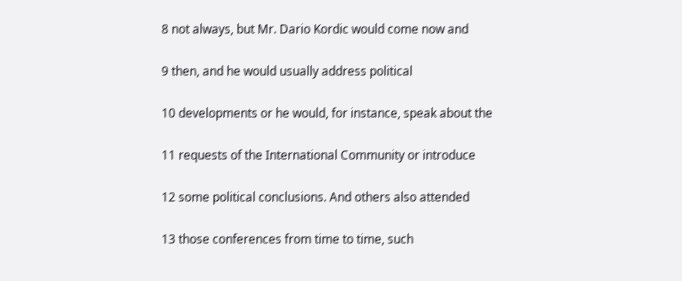8 not always, but Mr. Dario Kordic would come now and

9 then, and he would usually address political

10 developments or he would, for instance, speak about the

11 requests of the International Community or introduce

12 some political conclusions. And others also attended

13 those conferences from time to time, such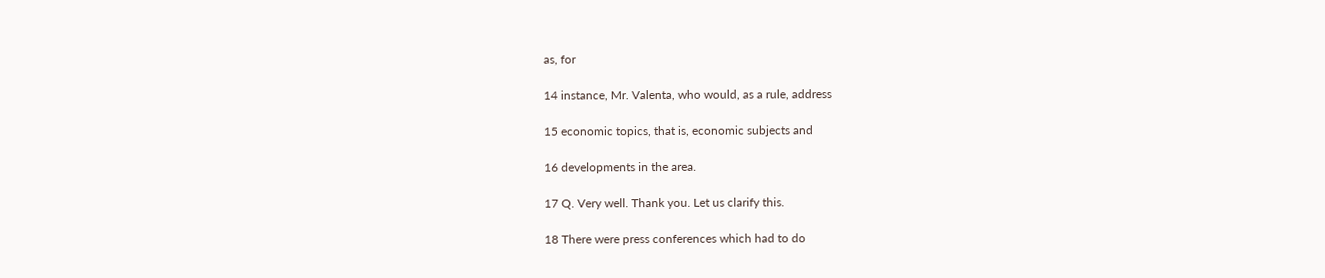as, for

14 instance, Mr. Valenta, who would, as a rule, address

15 economic topics, that is, economic subjects and

16 developments in the area.

17 Q. Very well. Thank you. Let us clarify this.

18 There were press conferences which had to do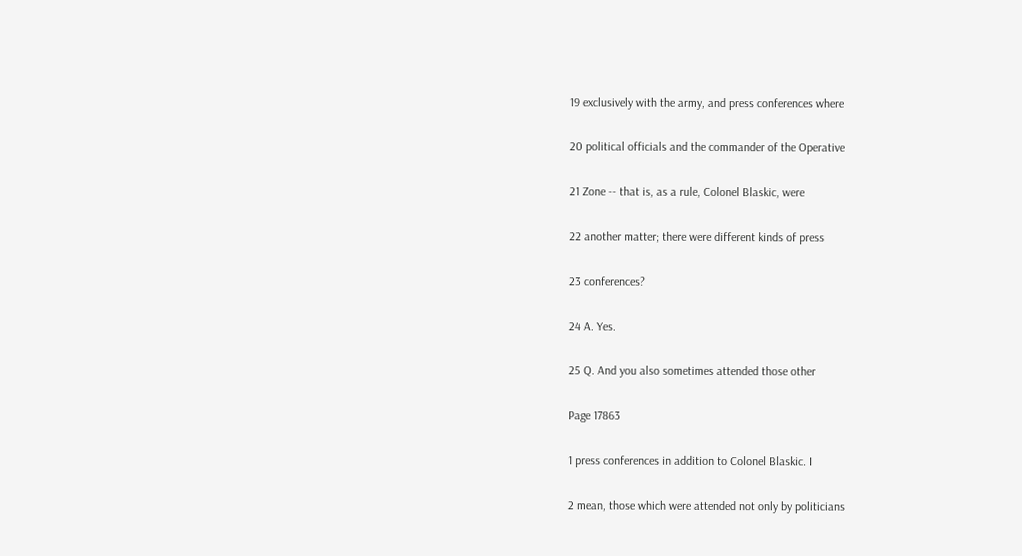19 exclusively with the army, and press conferences where

20 political officials and the commander of the Operative

21 Zone -- that is, as a rule, Colonel Blaskic, were

22 another matter; there were different kinds of press

23 conferences?

24 A. Yes.

25 Q. And you also sometimes attended those other

Page 17863

1 press conferences in addition to Colonel Blaskic. I

2 mean, those which were attended not only by politicians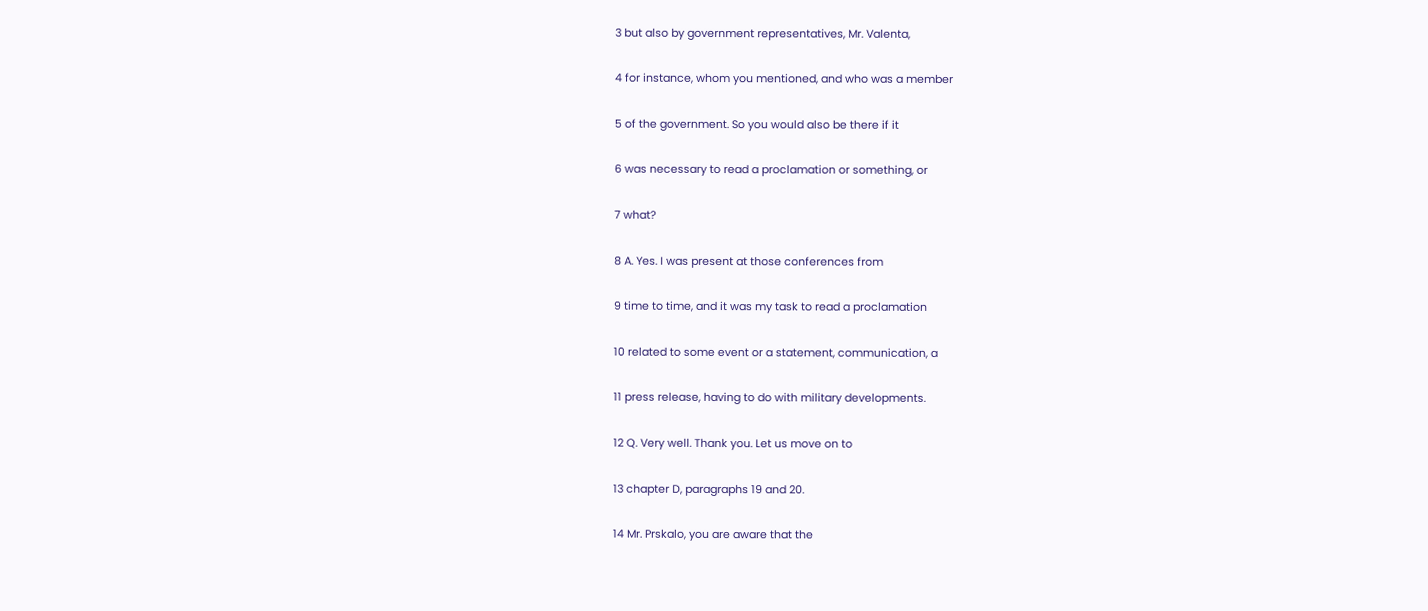3 but also by government representatives, Mr. Valenta,

4 for instance, whom you mentioned, and who was a member

5 of the government. So you would also be there if it

6 was necessary to read a proclamation or something, or

7 what?

8 A. Yes. I was present at those conferences from

9 time to time, and it was my task to read a proclamation

10 related to some event or a statement, communication, a

11 press release, having to do with military developments.

12 Q. Very well. Thank you. Let us move on to

13 chapter D, paragraphs 19 and 20.

14 Mr. Prskalo, you are aware that the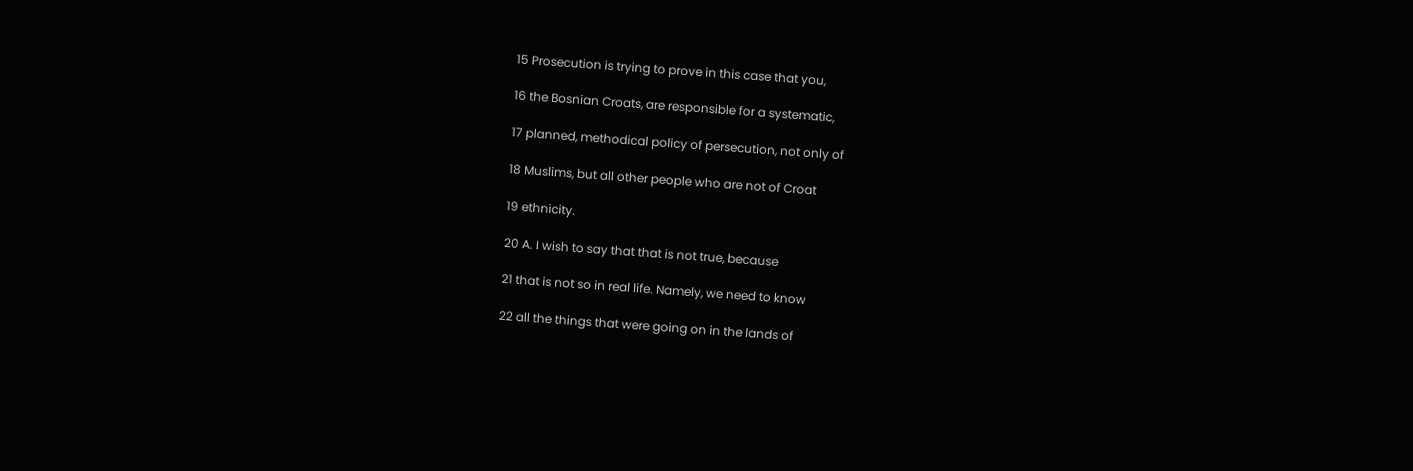15 Prosecution is trying to prove in this case that you,

16 the Bosnian Croats, are responsible for a systematic,

17 planned, methodical policy of persecution, not only of

18 Muslims, but all other people who are not of Croat

19 ethnicity.

20 A. I wish to say that that is not true, because

21 that is not so in real life. Namely, we need to know

22 all the things that were going on in the lands of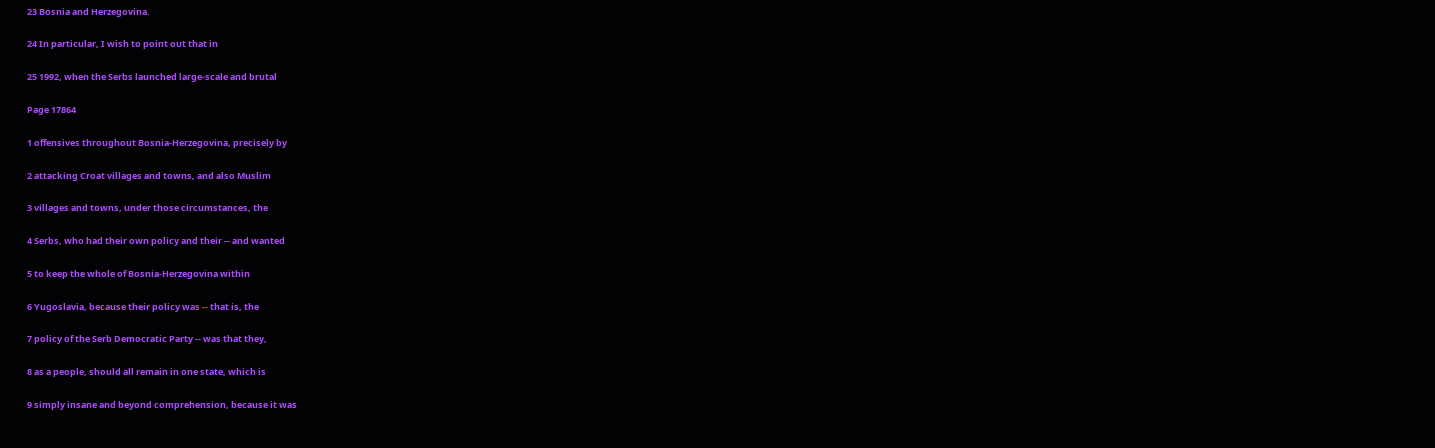23 Bosnia and Herzegovina.

24 In particular, I wish to point out that in

25 1992, when the Serbs launched large-scale and brutal

Page 17864

1 offensives throughout Bosnia-Herzegovina, precisely by

2 attacking Croat villages and towns, and also Muslim

3 villages and towns, under those circumstances, the

4 Serbs, who had their own policy and their -- and wanted

5 to keep the whole of Bosnia-Herzegovina within

6 Yugoslavia, because their policy was -- that is, the

7 policy of the Serb Democratic Party -- was that they,

8 as a people, should all remain in one state, which is

9 simply insane and beyond comprehension, because it was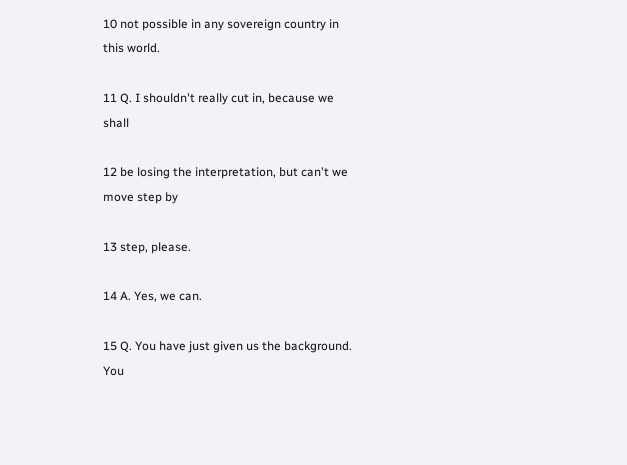10 not possible in any sovereign country in this world.

11 Q. I shouldn't really cut in, because we shall

12 be losing the interpretation, but can't we move step by

13 step, please.

14 A. Yes, we can.

15 Q. You have just given us the background. You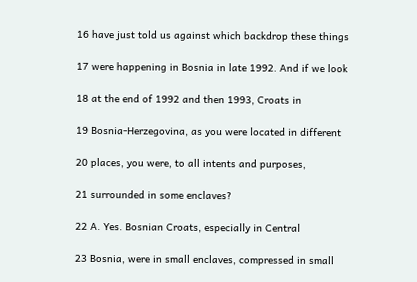16 have just told us against which backdrop these things

17 were happening in Bosnia in late 1992. And if we look

18 at the end of 1992 and then 1993, Croats in

19 Bosnia-Herzegovina, as you were located in different

20 places, you were, to all intents and purposes,

21 surrounded in some enclaves?

22 A. Yes. Bosnian Croats, especially in Central

23 Bosnia, were in small enclaves, compressed in small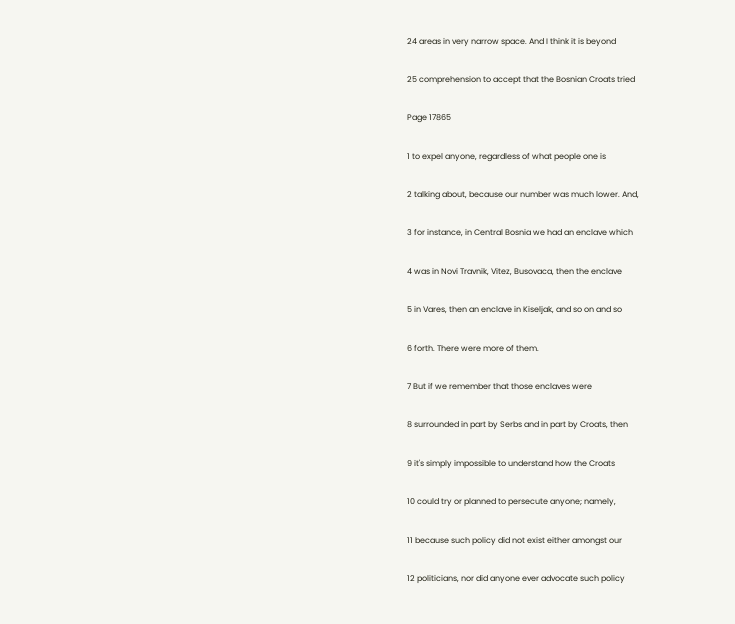24 areas in very narrow space. And I think it is beyond

25 comprehension to accept that the Bosnian Croats tried

Page 17865

1 to expel anyone, regardless of what people one is

2 talking about, because our number was much lower. And,

3 for instance, in Central Bosnia we had an enclave which

4 was in Novi Travnik, Vitez, Busovaca, then the enclave

5 in Vares, then an enclave in Kiseljak, and so on and so

6 forth. There were more of them.

7 But if we remember that those enclaves were

8 surrounded in part by Serbs and in part by Croats, then

9 it's simply impossible to understand how the Croats

10 could try or planned to persecute anyone; namely,

11 because such policy did not exist either amongst our

12 politicians, nor did anyone ever advocate such policy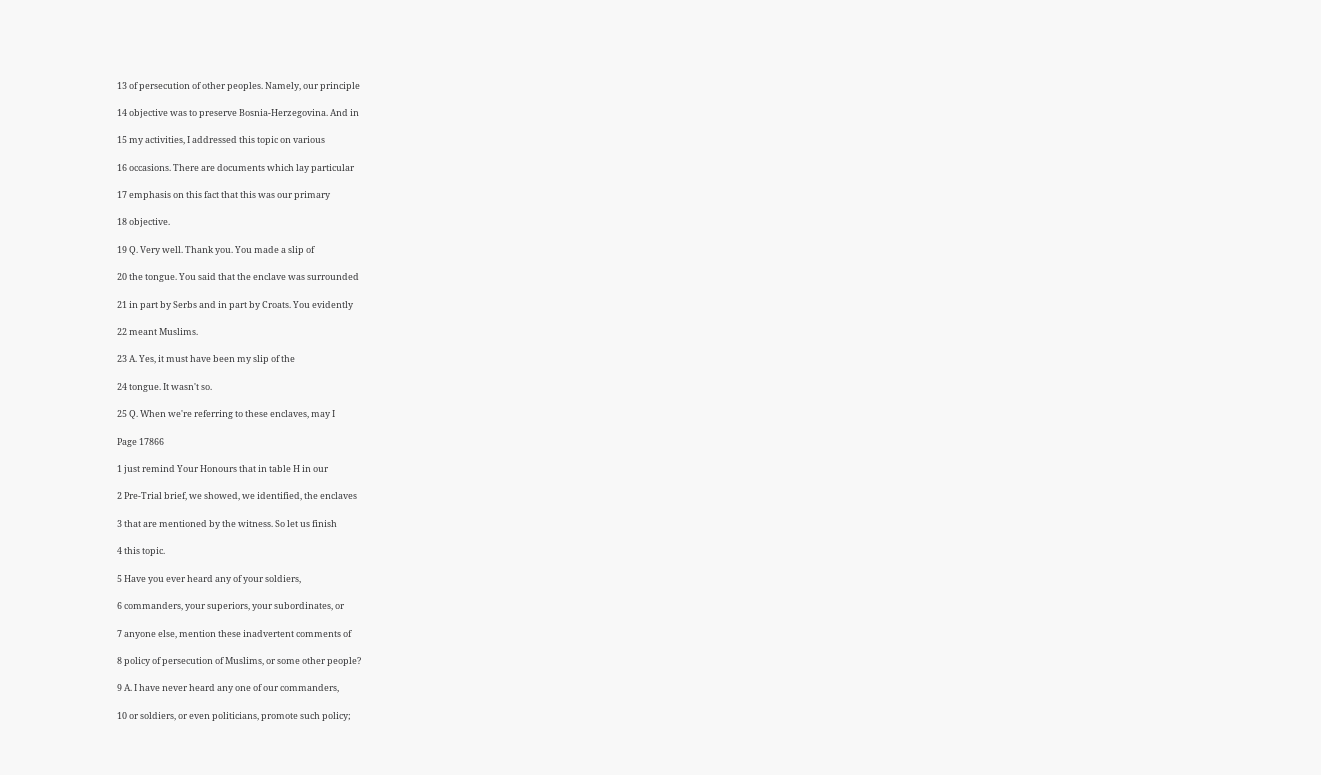13 of persecution of other peoples. Namely, our principle

14 objective was to preserve Bosnia-Herzegovina. And in

15 my activities, I addressed this topic on various

16 occasions. There are documents which lay particular

17 emphasis on this fact that this was our primary

18 objective.

19 Q. Very well. Thank you. You made a slip of

20 the tongue. You said that the enclave was surrounded

21 in part by Serbs and in part by Croats. You evidently

22 meant Muslims.

23 A. Yes, it must have been my slip of the

24 tongue. It wasn't so.

25 Q. When we're referring to these enclaves, may I

Page 17866

1 just remind Your Honours that in table H in our

2 Pre-Trial brief, we showed, we identified, the enclaves

3 that are mentioned by the witness. So let us finish

4 this topic.

5 Have you ever heard any of your soldiers,

6 commanders, your superiors, your subordinates, or

7 anyone else, mention these inadvertent comments of

8 policy of persecution of Muslims, or some other people?

9 A. I have never heard any one of our commanders,

10 or soldiers, or even politicians, promote such policy;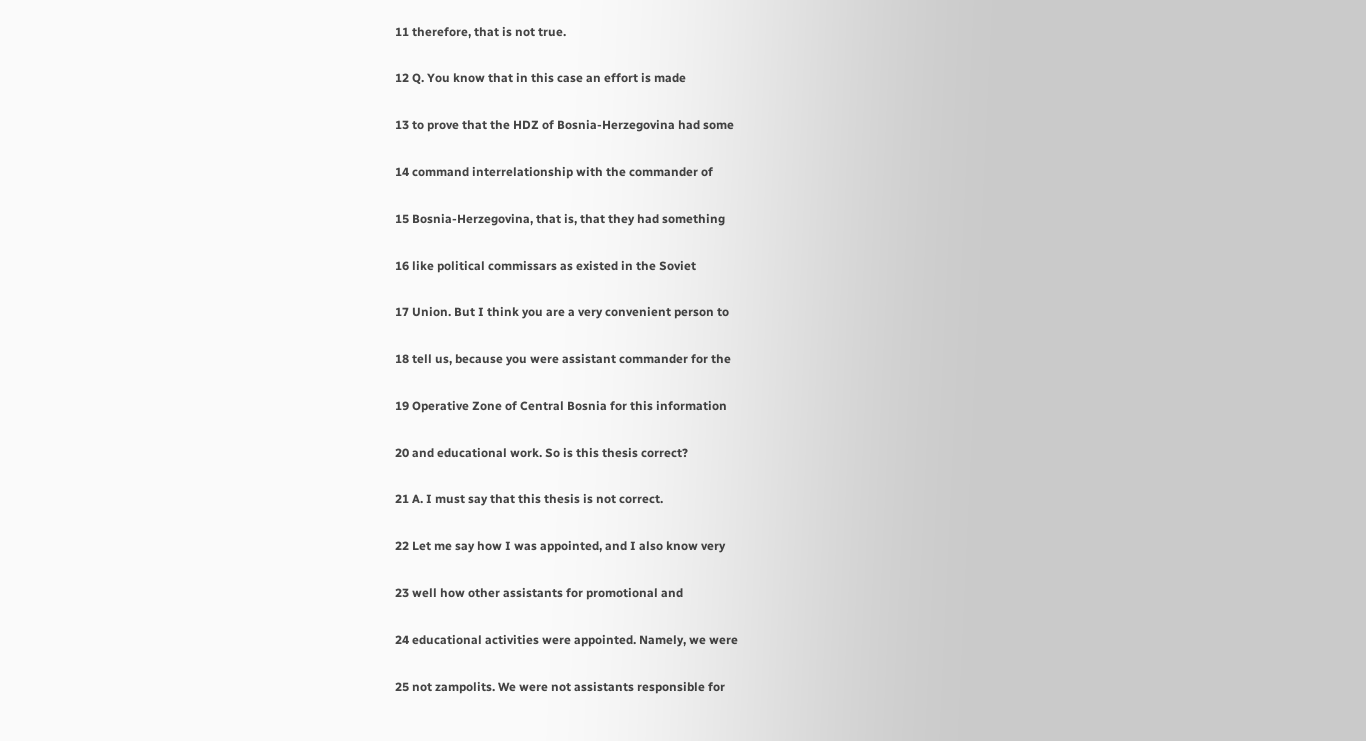11 therefore, that is not true.

12 Q. You know that in this case an effort is made

13 to prove that the HDZ of Bosnia-Herzegovina had some

14 command interrelationship with the commander of

15 Bosnia-Herzegovina, that is, that they had something

16 like political commissars as existed in the Soviet

17 Union. But I think you are a very convenient person to

18 tell us, because you were assistant commander for the

19 Operative Zone of Central Bosnia for this information

20 and educational work. So is this thesis correct?

21 A. I must say that this thesis is not correct.

22 Let me say how I was appointed, and I also know very

23 well how other assistants for promotional and

24 educational activities were appointed. Namely, we were

25 not zampolits. We were not assistants responsible for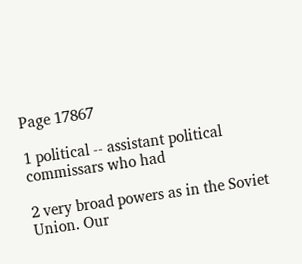Page 17867

1 political -- assistant political commissars who had

2 very broad powers as in the Soviet Union. Our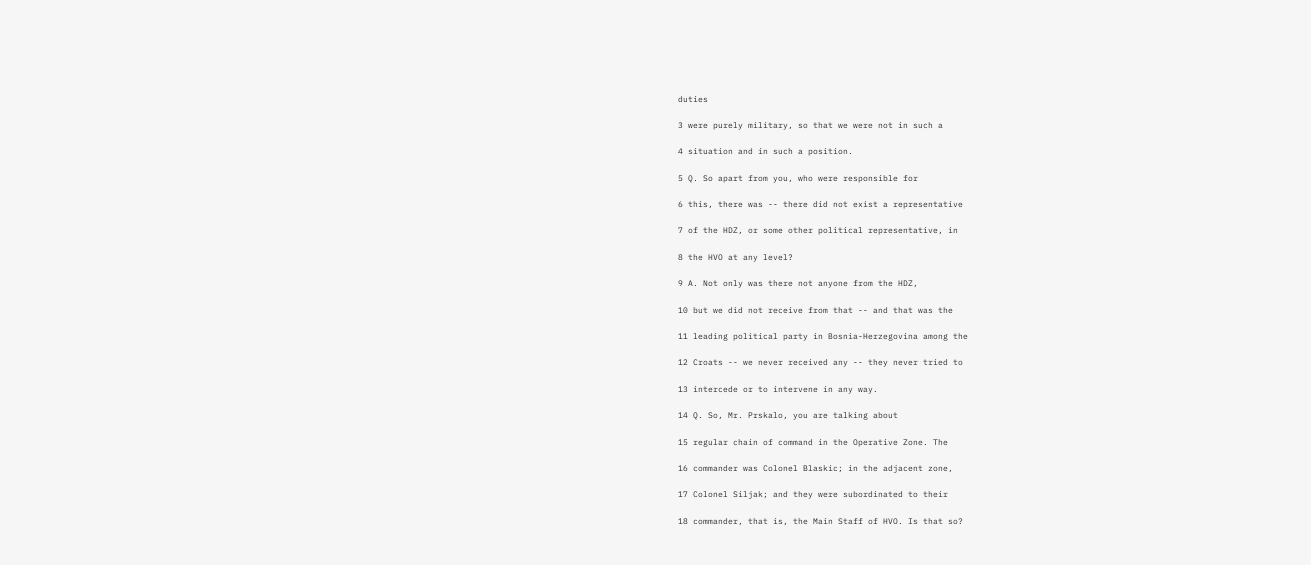duties

3 were purely military, so that we were not in such a

4 situation and in such a position.

5 Q. So apart from you, who were responsible for

6 this, there was -- there did not exist a representative

7 of the HDZ, or some other political representative, in

8 the HVO at any level?

9 A. Not only was there not anyone from the HDZ,

10 but we did not receive from that -- and that was the

11 leading political party in Bosnia-Herzegovina among the

12 Croats -- we never received any -- they never tried to

13 intercede or to intervene in any way.

14 Q. So, Mr. Prskalo, you are talking about

15 regular chain of command in the Operative Zone. The

16 commander was Colonel Blaskic; in the adjacent zone,

17 Colonel Siljak; and they were subordinated to their

18 commander, that is, the Main Staff of HVO. Is that so?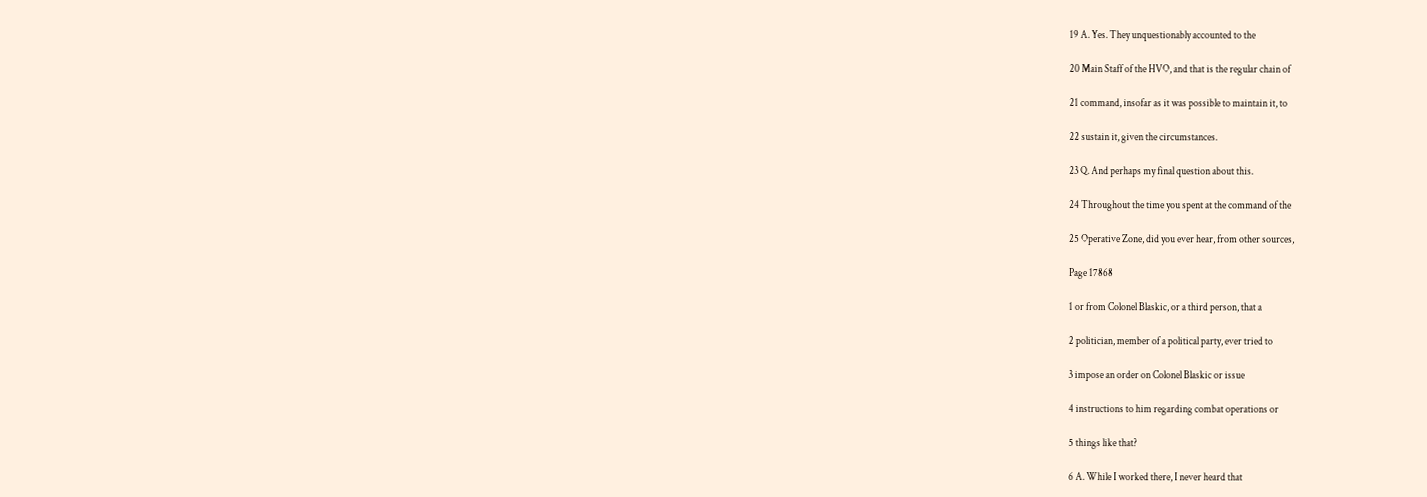19 A. Yes. They unquestionably accounted to the

20 Main Staff of the HVO, and that is the regular chain of

21 command, insofar as it was possible to maintain it, to

22 sustain it, given the circumstances.

23 Q. And perhaps my final question about this.

24 Throughout the time you spent at the command of the

25 Operative Zone, did you ever hear, from other sources,

Page 17868

1 or from Colonel Blaskic, or a third person, that a

2 politician, member of a political party, ever tried to

3 impose an order on Colonel Blaskic or issue

4 instructions to him regarding combat operations or

5 things like that?

6 A. While I worked there, I never heard that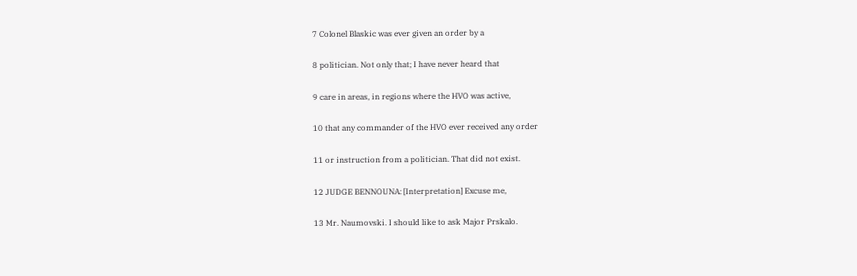7 Colonel Blaskic was ever given an order by a

8 politician. Not only that; I have never heard that

9 care in areas, in regions where the HVO was active,

10 that any commander of the HVO ever received any order

11 or instruction from a politician. That did not exist.

12 JUDGE BENNOUNA: [Interpretation] Excuse me,

13 Mr. Naumovski. I should like to ask Major Prskalo.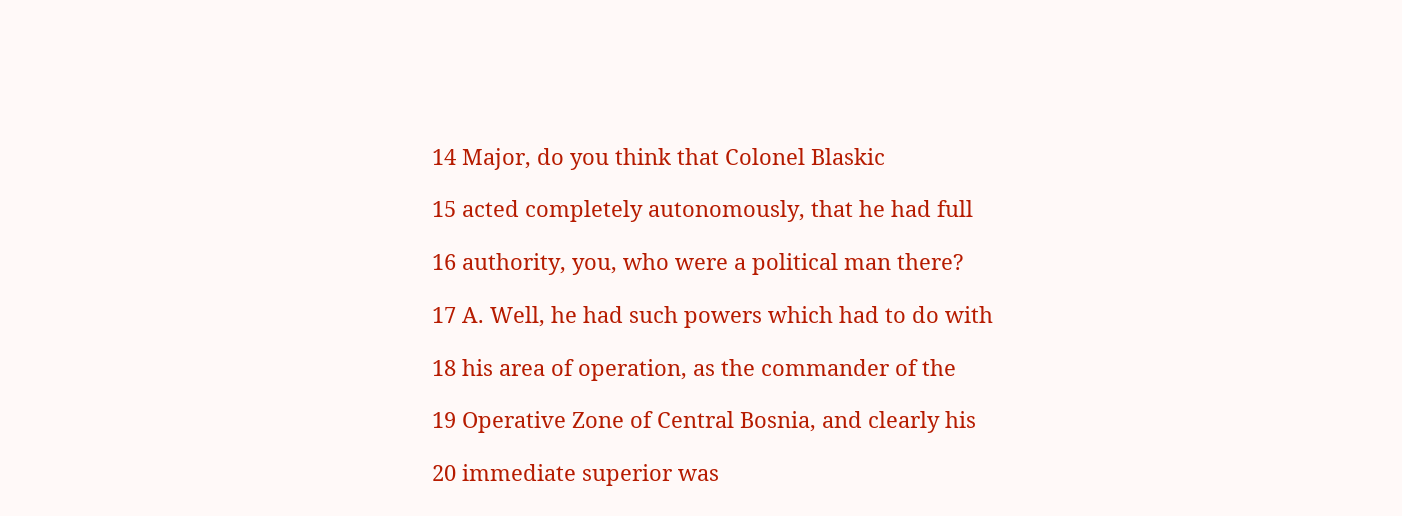14 Major, do you think that Colonel Blaskic

15 acted completely autonomously, that he had full

16 authority, you, who were a political man there?

17 A. Well, he had such powers which had to do with

18 his area of operation, as the commander of the

19 Operative Zone of Central Bosnia, and clearly his

20 immediate superior was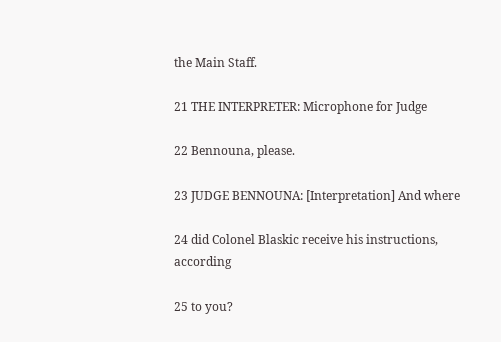the Main Staff.

21 THE INTERPRETER: Microphone for Judge

22 Bennouna, please.

23 JUDGE BENNOUNA: [Interpretation] And where

24 did Colonel Blaskic receive his instructions, according

25 to you?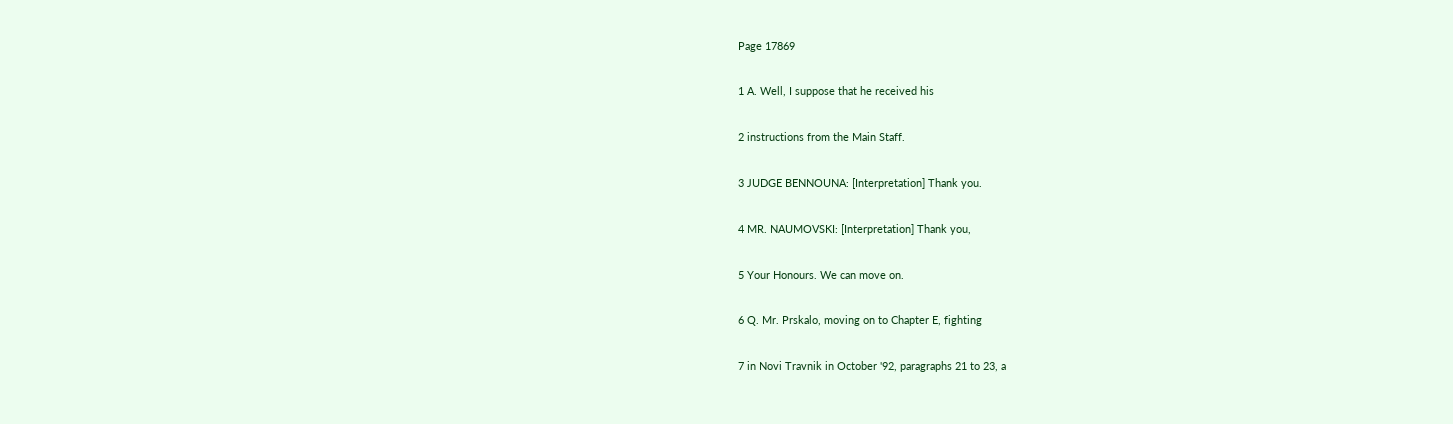Page 17869

1 A. Well, I suppose that he received his

2 instructions from the Main Staff.

3 JUDGE BENNOUNA: [Interpretation] Thank you.

4 MR. NAUMOVSKI: [Interpretation] Thank you,

5 Your Honours. We can move on.

6 Q. Mr. Prskalo, moving on to Chapter E, fighting

7 in Novi Travnik in October '92, paragraphs 21 to 23, a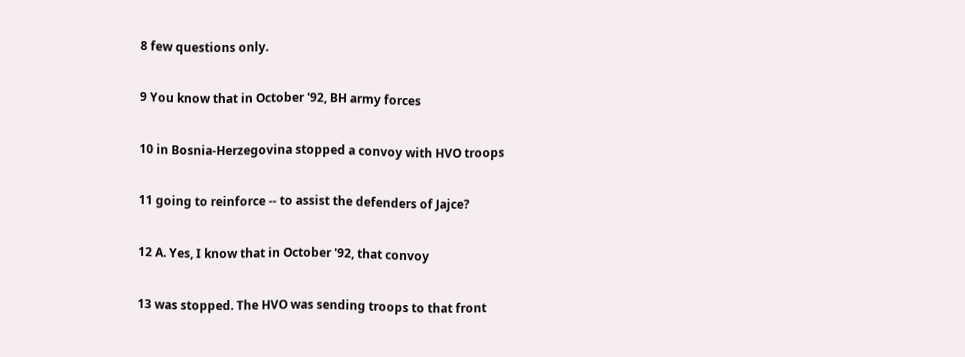8 few questions only.

9 You know that in October '92, BH army forces

10 in Bosnia-Herzegovina stopped a convoy with HVO troops

11 going to reinforce -- to assist the defenders of Jajce?

12 A. Yes, I know that in October '92, that convoy

13 was stopped. The HVO was sending troops to that front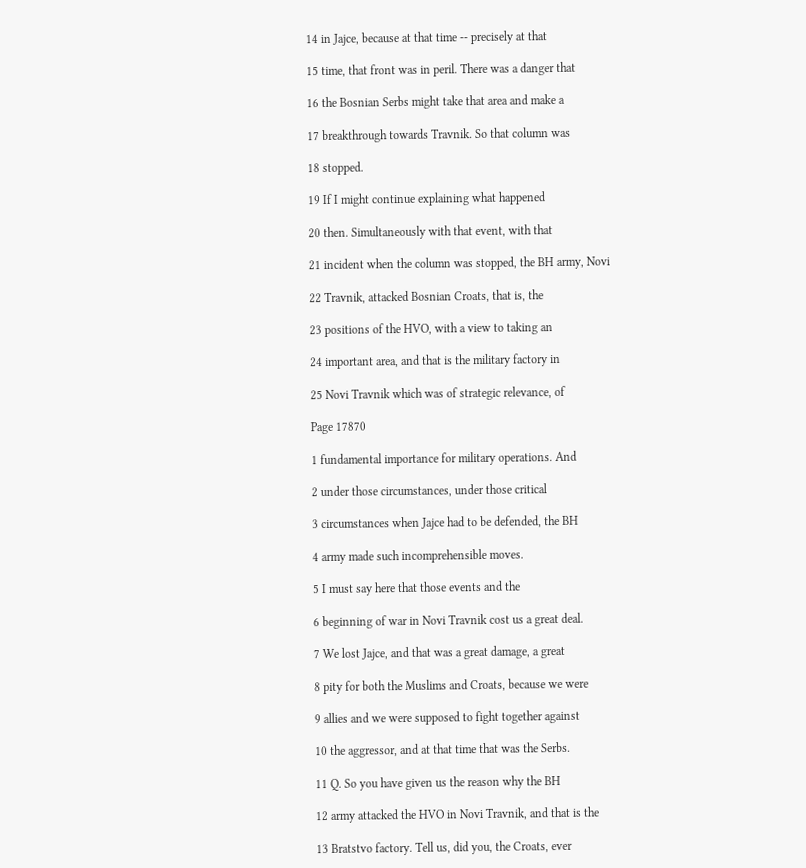14 in Jajce, because at that time -- precisely at that

15 time, that front was in peril. There was a danger that

16 the Bosnian Serbs might take that area and make a

17 breakthrough towards Travnik. So that column was

18 stopped.

19 If I might continue explaining what happened

20 then. Simultaneously with that event, with that

21 incident when the column was stopped, the BH army, Novi

22 Travnik, attacked Bosnian Croats, that is, the

23 positions of the HVO, with a view to taking an

24 important area, and that is the military factory in

25 Novi Travnik which was of strategic relevance, of

Page 17870

1 fundamental importance for military operations. And

2 under those circumstances, under those critical

3 circumstances when Jajce had to be defended, the BH

4 army made such incomprehensible moves.

5 I must say here that those events and the

6 beginning of war in Novi Travnik cost us a great deal.

7 We lost Jajce, and that was a great damage, a great

8 pity for both the Muslims and Croats, because we were

9 allies and we were supposed to fight together against

10 the aggressor, and at that time that was the Serbs.

11 Q. So you have given us the reason why the BH

12 army attacked the HVO in Novi Travnik, and that is the

13 Bratstvo factory. Tell us, did you, the Croats, ever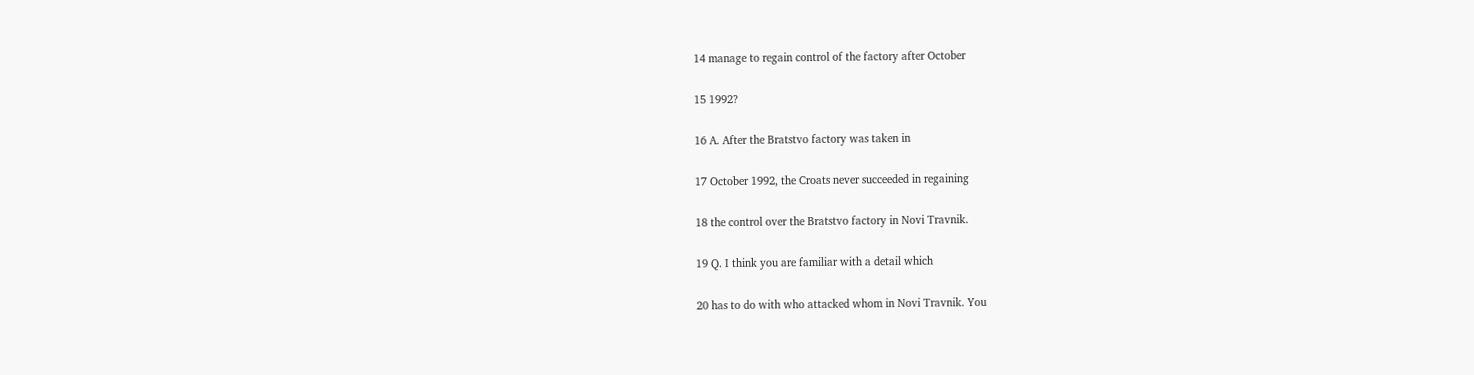14 manage to regain control of the factory after October

15 1992?

16 A. After the Bratstvo factory was taken in

17 October 1992, the Croats never succeeded in regaining

18 the control over the Bratstvo factory in Novi Travnik.

19 Q. I think you are familiar with a detail which

20 has to do with who attacked whom in Novi Travnik. You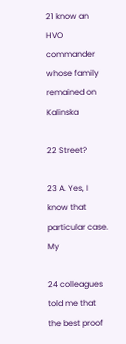21 know an HVO commander whose family remained on Kalinska

22 Street?

23 A. Yes, I know that particular case. My

24 colleagues told me that the best proof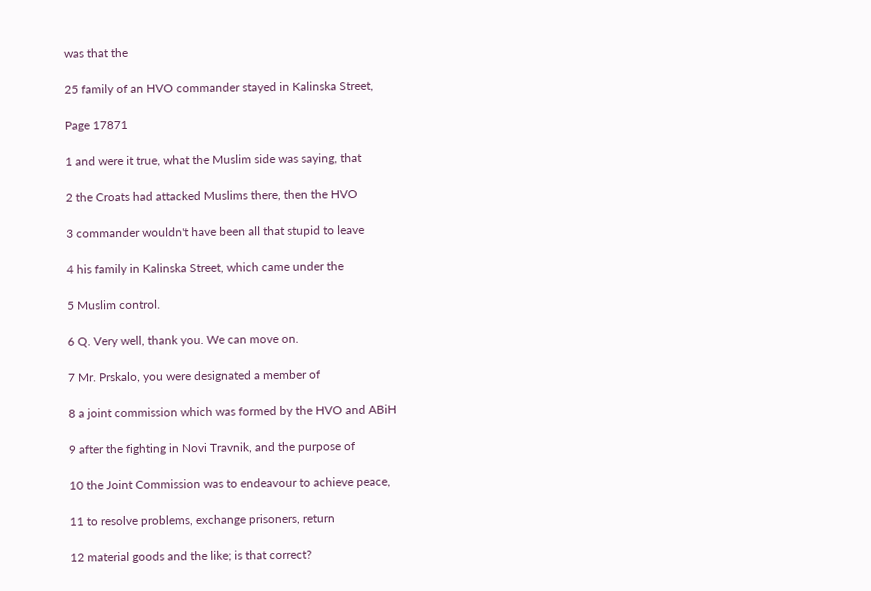was that the

25 family of an HVO commander stayed in Kalinska Street,

Page 17871

1 and were it true, what the Muslim side was saying, that

2 the Croats had attacked Muslims there, then the HVO

3 commander wouldn't have been all that stupid to leave

4 his family in Kalinska Street, which came under the

5 Muslim control.

6 Q. Very well, thank you. We can move on.

7 Mr. Prskalo, you were designated a member of

8 a joint commission which was formed by the HVO and ABiH

9 after the fighting in Novi Travnik, and the purpose of

10 the Joint Commission was to endeavour to achieve peace,

11 to resolve problems, exchange prisoners, return

12 material goods and the like; is that correct?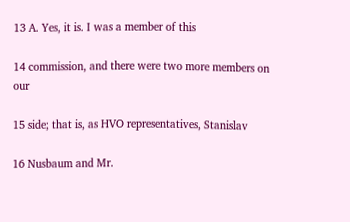13 A. Yes, it is. I was a member of this

14 commission, and there were two more members on our

15 side; that is, as HVO representatives, Stanislav

16 Nusbaum and Mr.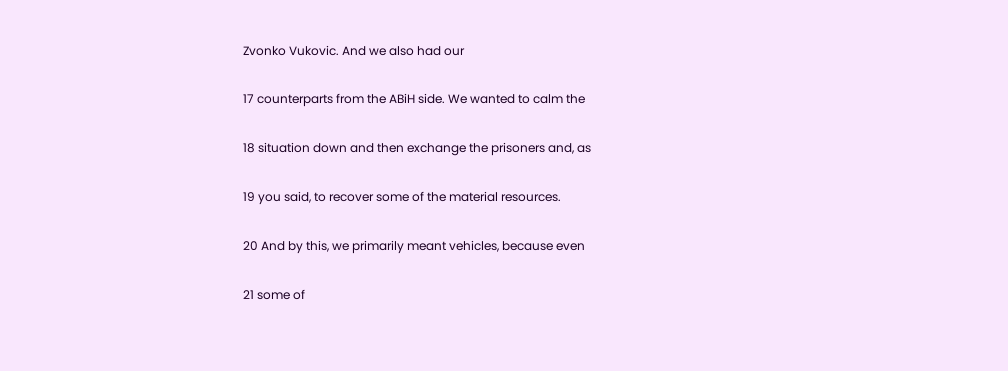Zvonko Vukovic. And we also had our

17 counterparts from the ABiH side. We wanted to calm the

18 situation down and then exchange the prisoners and, as

19 you said, to recover some of the material resources.

20 And by this, we primarily meant vehicles, because even

21 some of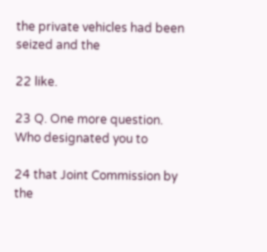the private vehicles had been seized and the

22 like.

23 Q. One more question. Who designated you to

24 that Joint Commission by the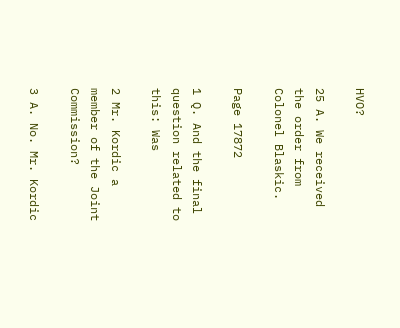HVO?

25 A. We received the order from Colonel Blaskic.

Page 17872

1 Q. And the final question related to this: Was

2 Mr. Kordic a member of the Joint Commission?

3 A. No. Mr. Kordic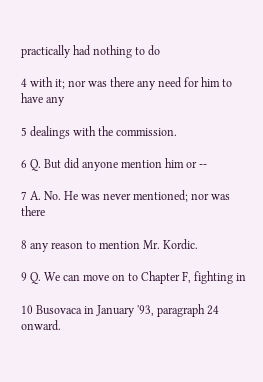practically had nothing to do

4 with it; nor was there any need for him to have any

5 dealings with the commission.

6 Q. But did anyone mention him or --

7 A. No. He was never mentioned; nor was there

8 any reason to mention Mr. Kordic.

9 Q. We can move on to Chapter F, fighting in

10 Busovaca in January '93, paragraph 24 onward.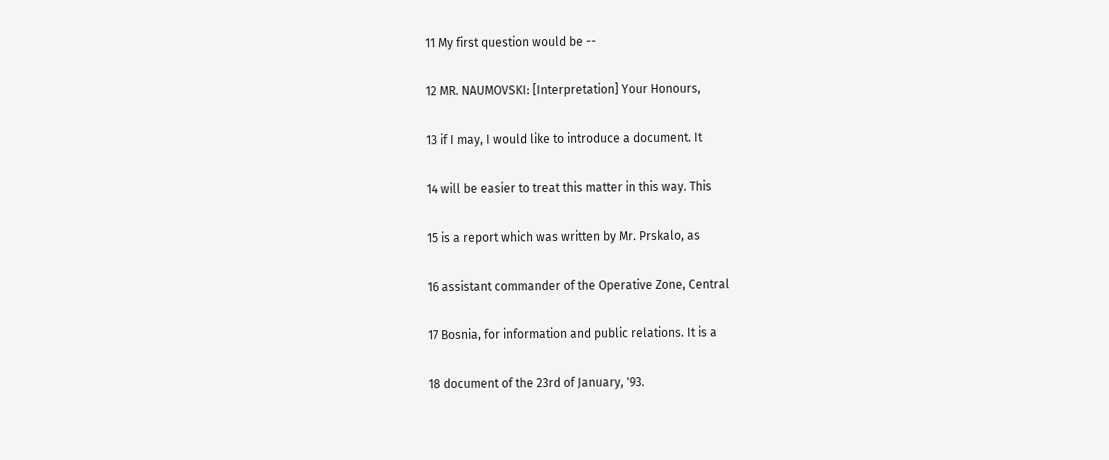11 My first question would be --

12 MR. NAUMOVSKI: [Interpretation] Your Honours,

13 if I may, I would like to introduce a document. It

14 will be easier to treat this matter in this way. This

15 is a report which was written by Mr. Prskalo, as

16 assistant commander of the Operative Zone, Central

17 Bosnia, for information and public relations. It is a

18 document of the 23rd of January, '93.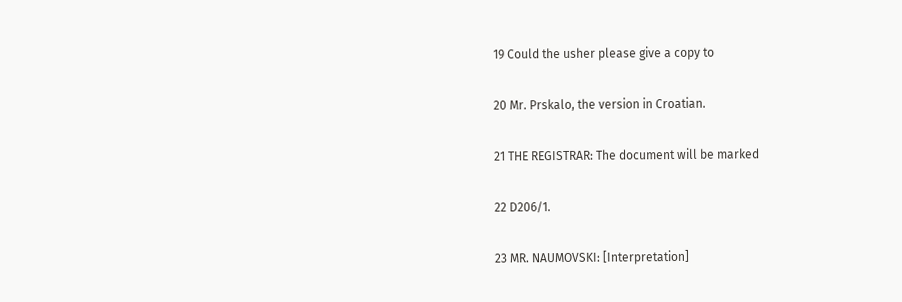19 Could the usher please give a copy to

20 Mr. Prskalo, the version in Croatian.

21 THE REGISTRAR: The document will be marked

22 D206/1.

23 MR. NAUMOVSKI: [Interpretation]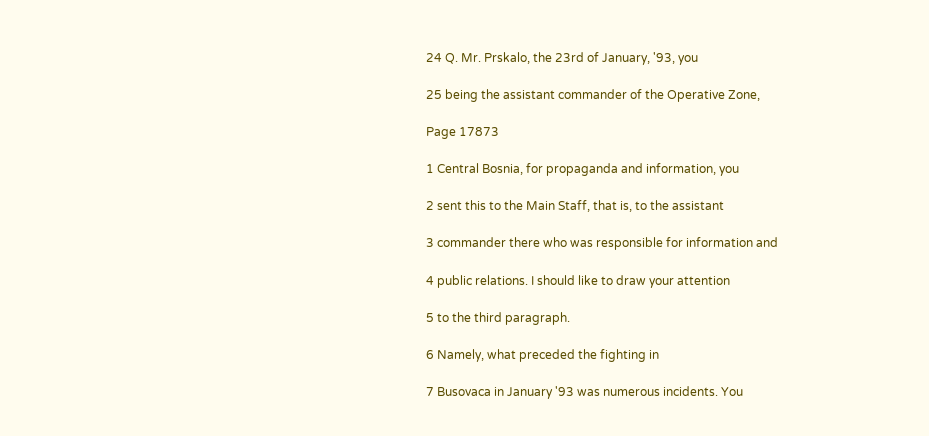24 Q. Mr. Prskalo, the 23rd of January, '93, you

25 being the assistant commander of the Operative Zone,

Page 17873

1 Central Bosnia, for propaganda and information, you

2 sent this to the Main Staff, that is, to the assistant

3 commander there who was responsible for information and

4 public relations. I should like to draw your attention

5 to the third paragraph.

6 Namely, what preceded the fighting in

7 Busovaca in January '93 was numerous incidents. You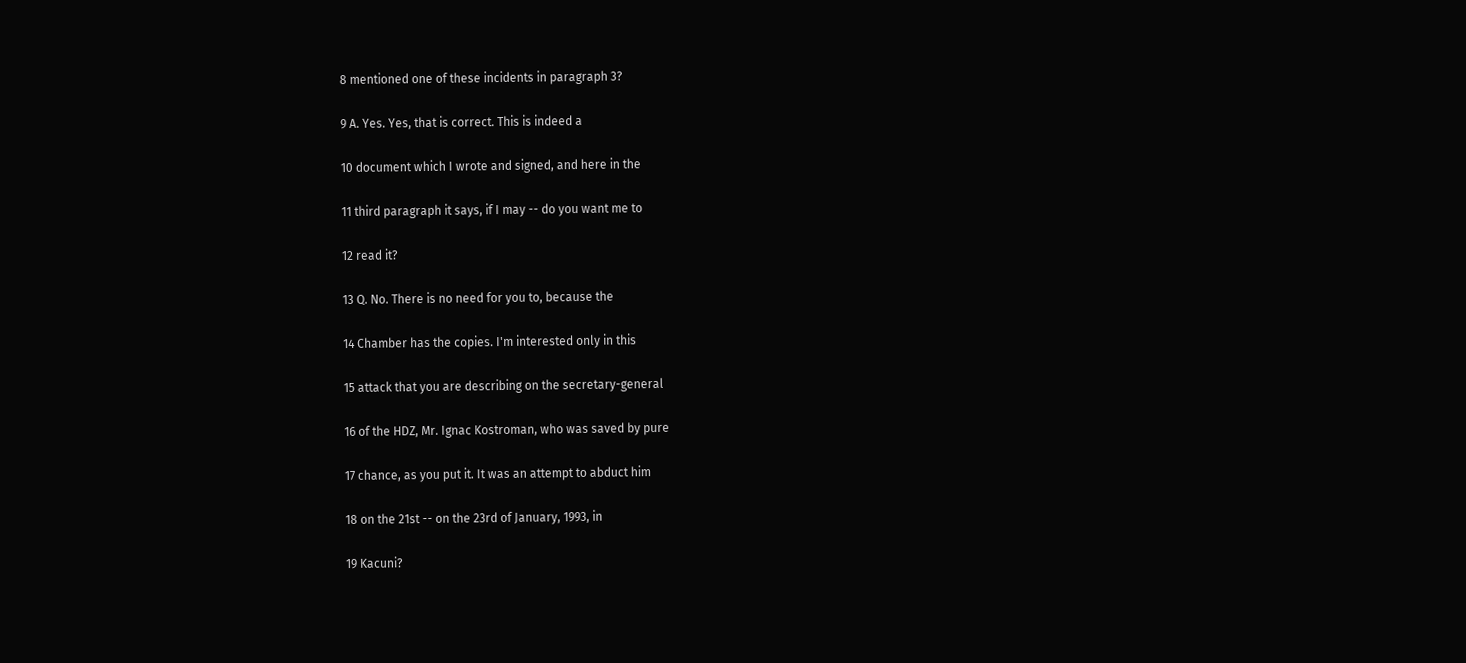8 mentioned one of these incidents in paragraph 3?

9 A. Yes. Yes, that is correct. This is indeed a

10 document which I wrote and signed, and here in the

11 third paragraph it says, if I may -- do you want me to

12 read it?

13 Q. No. There is no need for you to, because the

14 Chamber has the copies. I'm interested only in this

15 attack that you are describing on the secretary-general

16 of the HDZ, Mr. Ignac Kostroman, who was saved by pure

17 chance, as you put it. It was an attempt to abduct him

18 on the 21st -- on the 23rd of January, 1993, in

19 Kacuni?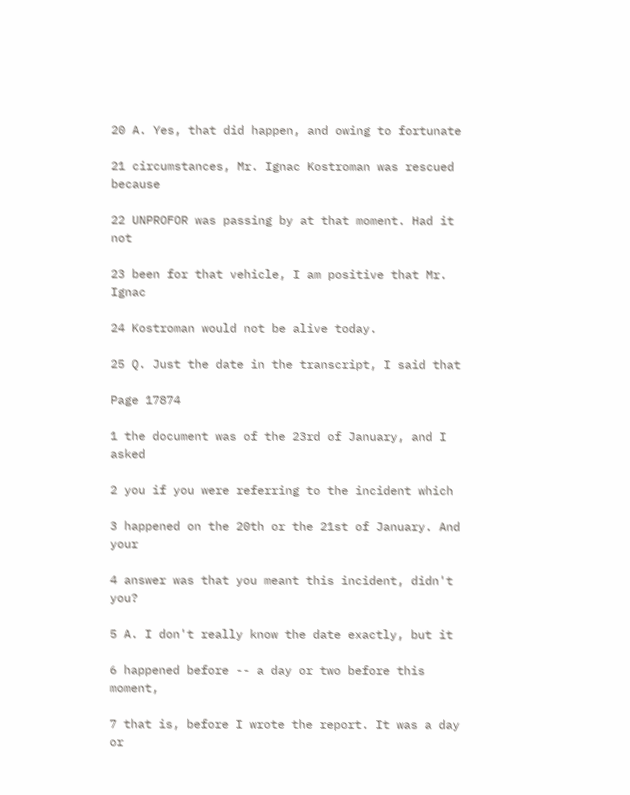20 A. Yes, that did happen, and owing to fortunate

21 circumstances, Mr. Ignac Kostroman was rescued because

22 UNPROFOR was passing by at that moment. Had it not

23 been for that vehicle, I am positive that Mr. Ignac

24 Kostroman would not be alive today.

25 Q. Just the date in the transcript, I said that

Page 17874

1 the document was of the 23rd of January, and I asked

2 you if you were referring to the incident which

3 happened on the 20th or the 21st of January. And your

4 answer was that you meant this incident, didn't you?

5 A. I don't really know the date exactly, but it

6 happened before -- a day or two before this moment,

7 that is, before I wrote the report. It was a day or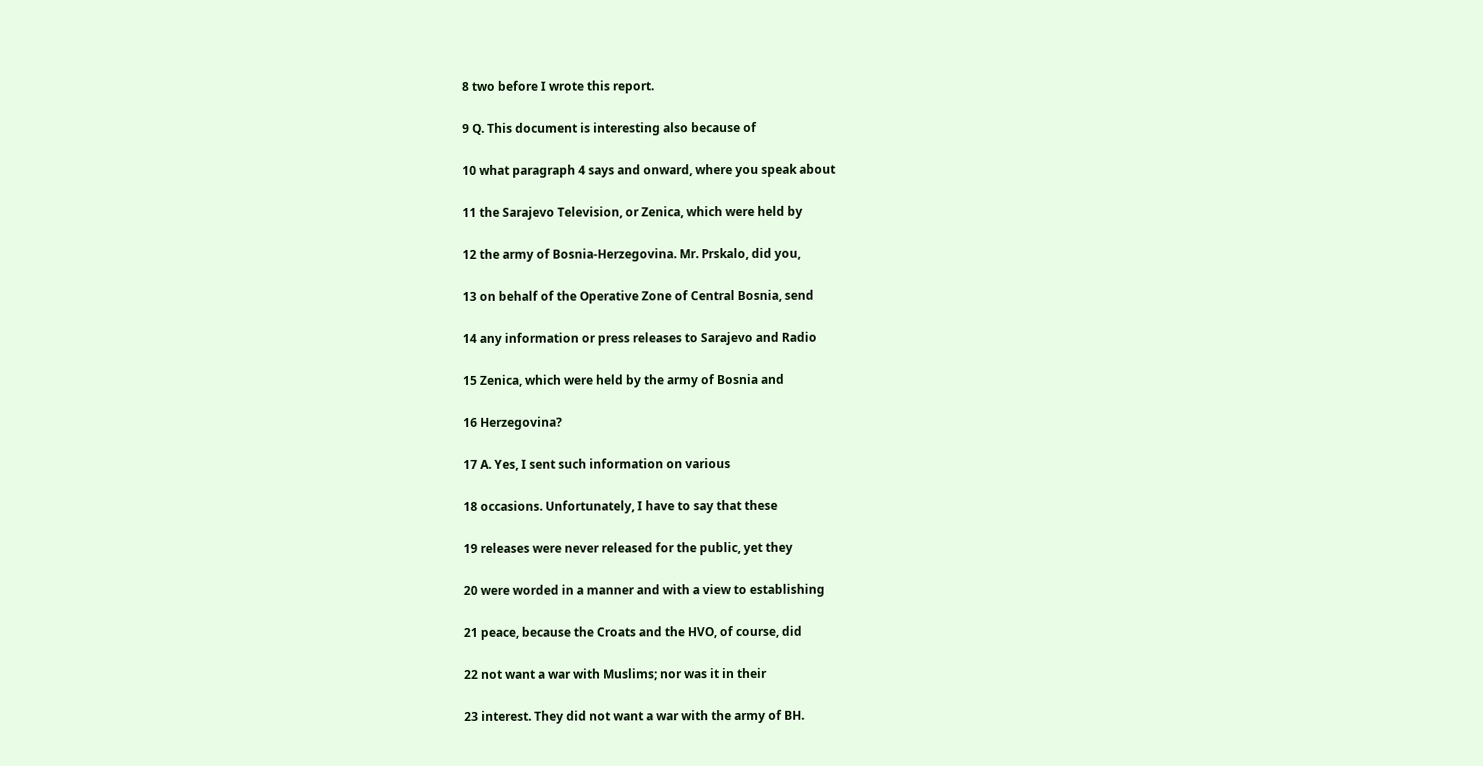8 two before I wrote this report.

9 Q. This document is interesting also because of

10 what paragraph 4 says and onward, where you speak about

11 the Sarajevo Television, or Zenica, which were held by

12 the army of Bosnia-Herzegovina. Mr. Prskalo, did you,

13 on behalf of the Operative Zone of Central Bosnia, send

14 any information or press releases to Sarajevo and Radio

15 Zenica, which were held by the army of Bosnia and

16 Herzegovina?

17 A. Yes, I sent such information on various

18 occasions. Unfortunately, I have to say that these

19 releases were never released for the public, yet they

20 were worded in a manner and with a view to establishing

21 peace, because the Croats and the HVO, of course, did

22 not want a war with Muslims; nor was it in their

23 interest. They did not want a war with the army of BH.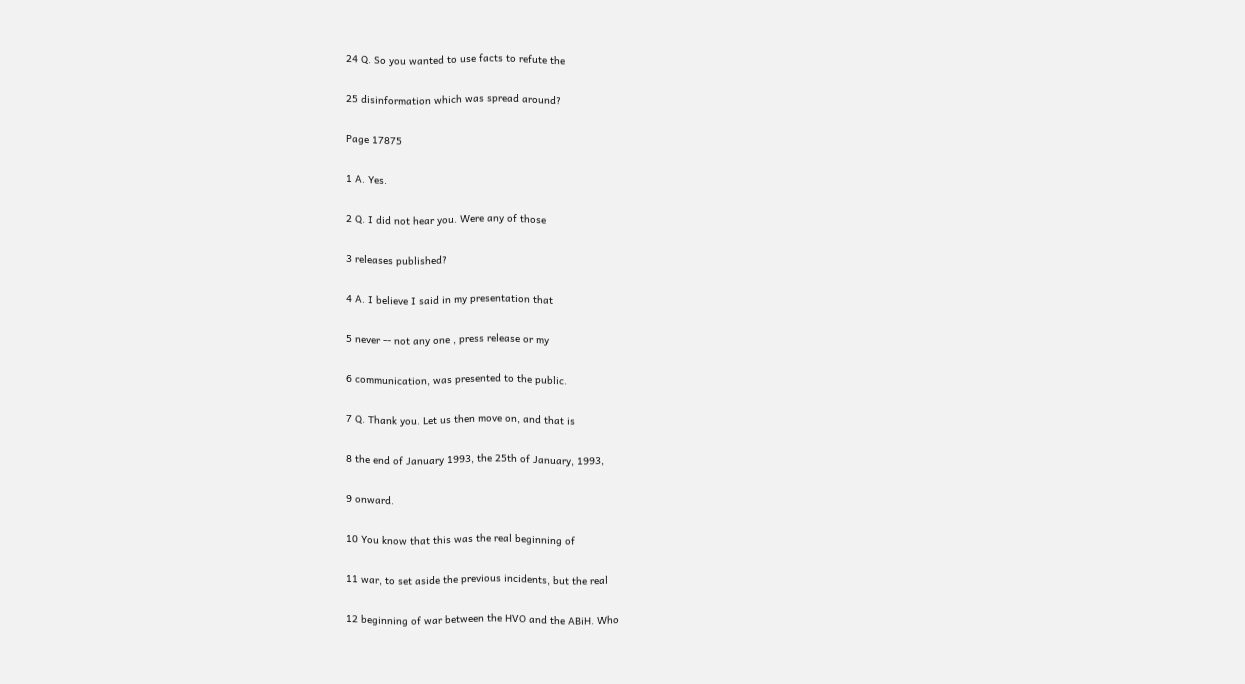24 Q. So you wanted to use facts to refute the

25 disinformation which was spread around?

Page 17875

1 A. Yes.

2 Q. I did not hear you. Were any of those

3 releases published?

4 A. I believe I said in my presentation that

5 never -- not any one , press release or my

6 communication, was presented to the public.

7 Q. Thank you. Let us then move on, and that is

8 the end of January 1993, the 25th of January, 1993,

9 onward.

10 You know that this was the real beginning of

11 war, to set aside the previous incidents, but the real

12 beginning of war between the HVO and the ABiH. Who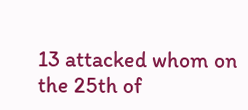13 attacked whom on the 25th of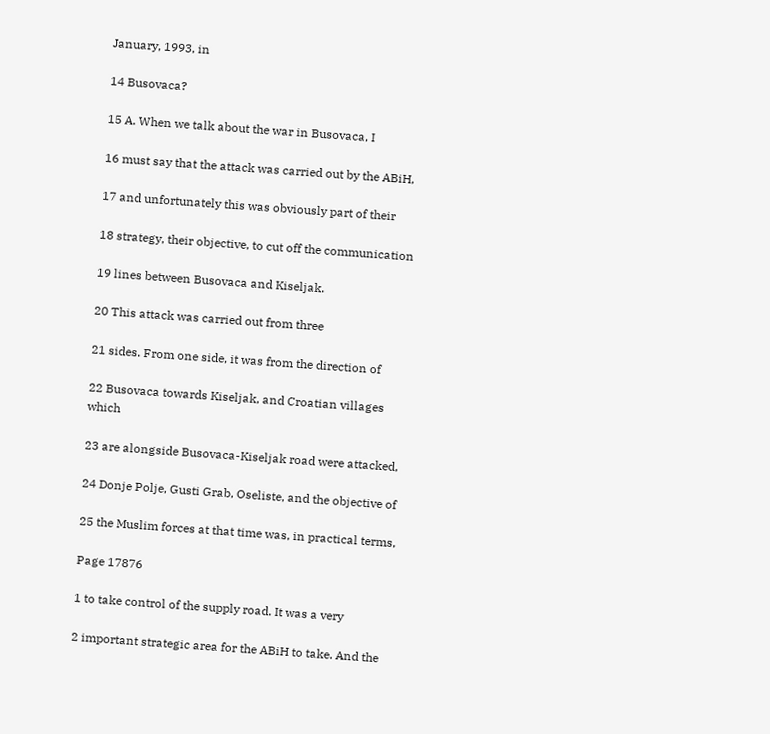January, 1993, in

14 Busovaca?

15 A. When we talk about the war in Busovaca, I

16 must say that the attack was carried out by the ABiH,

17 and unfortunately this was obviously part of their

18 strategy, their objective, to cut off the communication

19 lines between Busovaca and Kiseljak.

20 This attack was carried out from three

21 sides. From one side, it was from the direction of

22 Busovaca towards Kiseljak, and Croatian villages which

23 are alongside Busovaca-Kiseljak road were attacked,

24 Donje Polje, Gusti Grab, Oseliste, and the objective of

25 the Muslim forces at that time was, in practical terms,

Page 17876

1 to take control of the supply road. It was a very

2 important strategic area for the ABiH to take. And the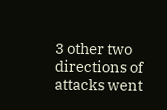3 other two directions of attacks went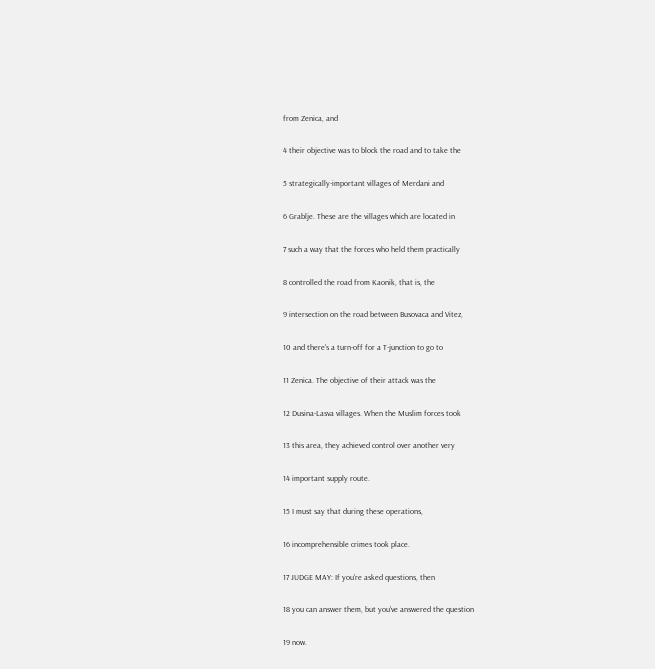from Zenica, and

4 their objective was to block the road and to take the

5 strategically-important villages of Merdani and

6 Grablje. These are the villages which are located in

7 such a way that the forces who held them practically

8 controlled the road from Kaonik, that is, the

9 intersection on the road between Busovaca and Vitez,

10 and there's a turn-off for a T-junction to go to

11 Zenica. The objective of their attack was the

12 Dusina-Lasva villages. When the Muslim forces took

13 this area, they achieved control over another very

14 important supply route.

15 I must say that during these operations,

16 incomprehensible crimes took place.

17 JUDGE MAY: If you're asked questions, then

18 you can answer them, but you've answered the question

19 now.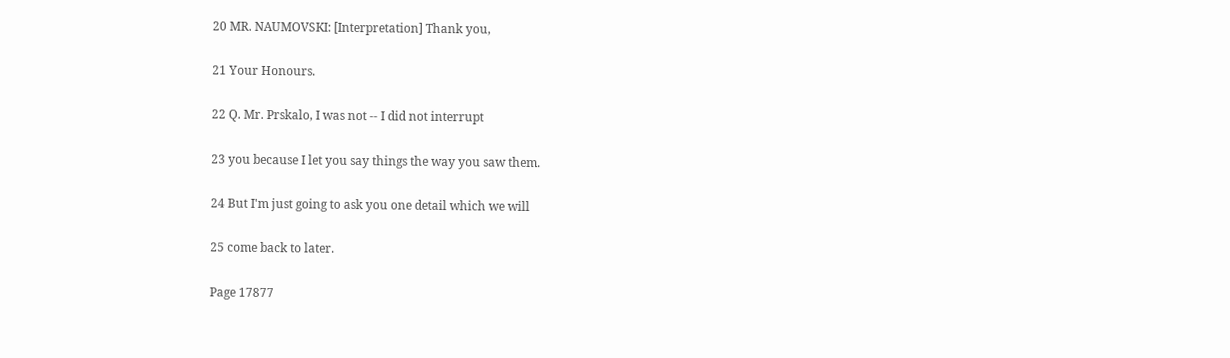20 MR. NAUMOVSKI: [Interpretation] Thank you,

21 Your Honours.

22 Q. Mr. Prskalo, I was not -- I did not interrupt

23 you because I let you say things the way you saw them.

24 But I'm just going to ask you one detail which we will

25 come back to later.

Page 17877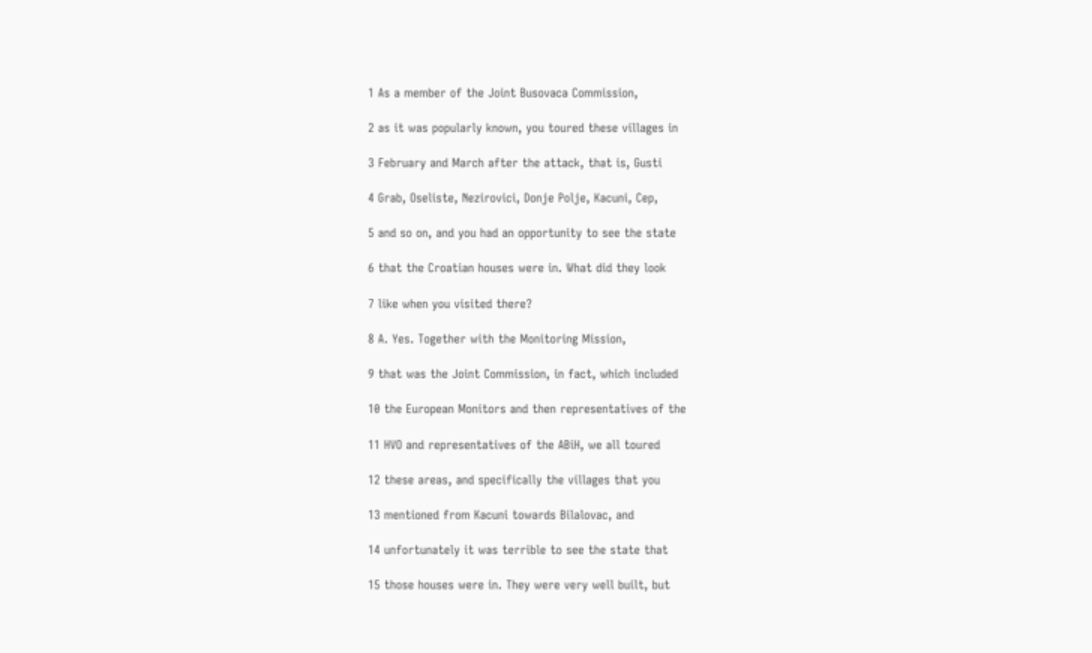1 As a member of the Joint Busovaca Commission,

2 as it was popularly known, you toured these villages in

3 February and March after the attack, that is, Gusti

4 Grab, Oseliste, Nezirovici, Donje Polje, Kacuni, Cep,

5 and so on, and you had an opportunity to see the state

6 that the Croatian houses were in. What did they look

7 like when you visited there?

8 A. Yes. Together with the Monitoring Mission,

9 that was the Joint Commission, in fact, which included

10 the European Monitors and then representatives of the

11 HVO and representatives of the ABiH, we all toured

12 these areas, and specifically the villages that you

13 mentioned from Kacuni towards Bilalovac, and

14 unfortunately it was terrible to see the state that

15 those houses were in. They were very well built, but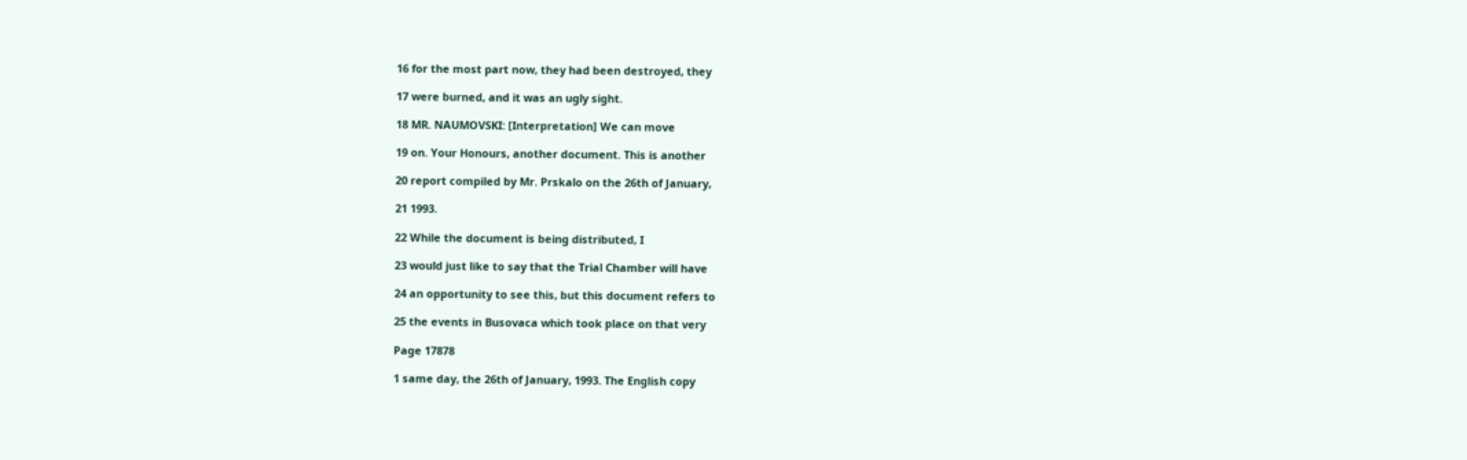16 for the most part now, they had been destroyed, they

17 were burned, and it was an ugly sight.

18 MR. NAUMOVSKI: [Interpretation] We can move

19 on. Your Honours, another document. This is another

20 report compiled by Mr. Prskalo on the 26th of January,

21 1993.

22 While the document is being distributed, I

23 would just like to say that the Trial Chamber will have

24 an opportunity to see this, but this document refers to

25 the events in Busovaca which took place on that very

Page 17878

1 same day, the 26th of January, 1993. The English copy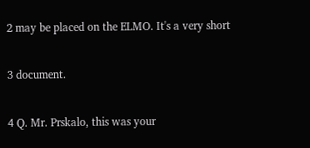2 may be placed on the ELMO. It's a very short

3 document.

4 Q. Mr. Prskalo, this was your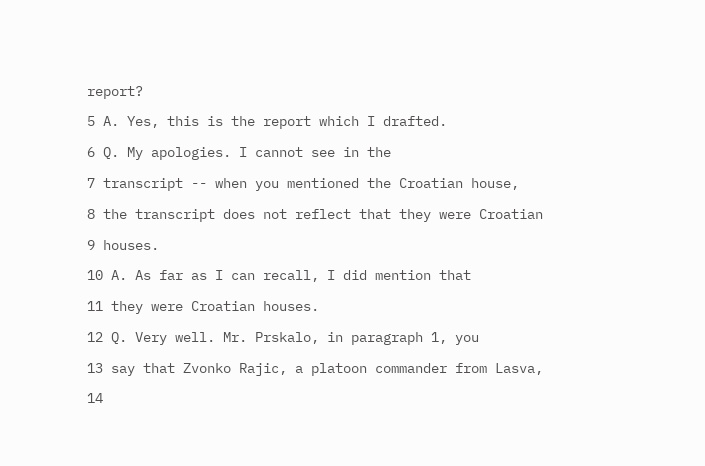report?

5 A. Yes, this is the report which I drafted.

6 Q. My apologies. I cannot see in the

7 transcript -- when you mentioned the Croatian house,

8 the transcript does not reflect that they were Croatian

9 houses.

10 A. As far as I can recall, I did mention that

11 they were Croatian houses.

12 Q. Very well. Mr. Prskalo, in paragraph 1, you

13 say that Zvonko Rajic, a platoon commander from Lasva,

14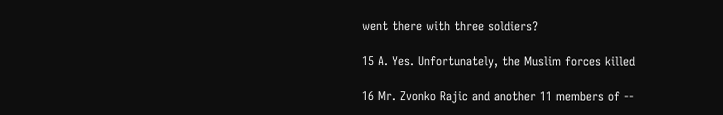went there with three soldiers?

15 A. Yes. Unfortunately, the Muslim forces killed

16 Mr. Zvonko Rajic and another 11 members of --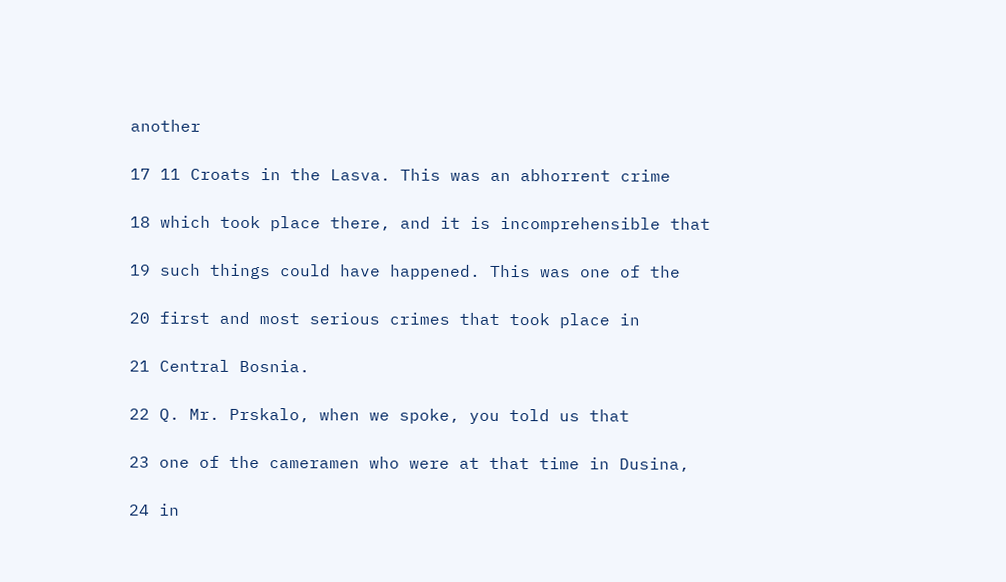another

17 11 Croats in the Lasva. This was an abhorrent crime

18 which took place there, and it is incomprehensible that

19 such things could have happened. This was one of the

20 first and most serious crimes that took place in

21 Central Bosnia.

22 Q. Mr. Prskalo, when we spoke, you told us that

23 one of the cameramen who were at that time in Dusina,

24 in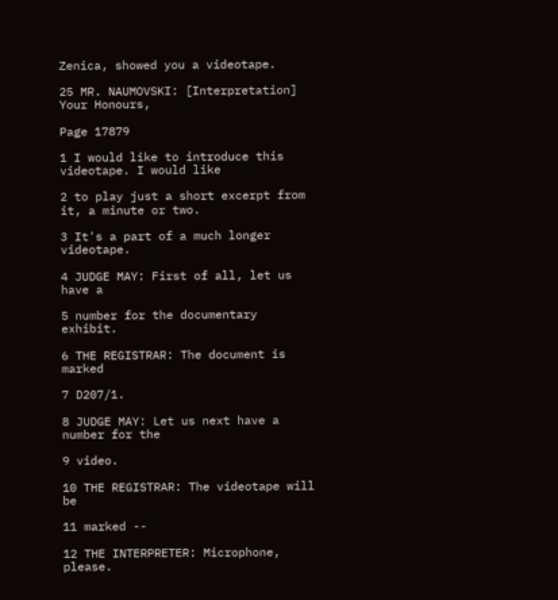Zenica, showed you a videotape.

25 MR. NAUMOVSKI: [Interpretation] Your Honours,

Page 17879

1 I would like to introduce this videotape. I would like

2 to play just a short excerpt from it, a minute or two.

3 It's a part of a much longer videotape.

4 JUDGE MAY: First of all, let us have a

5 number for the documentary exhibit.

6 THE REGISTRAR: The document is marked

7 D207/1.

8 JUDGE MAY: Let us next have a number for the

9 video.

10 THE REGISTRAR: The videotape will be

11 marked --

12 THE INTERPRETER: Microphone, please.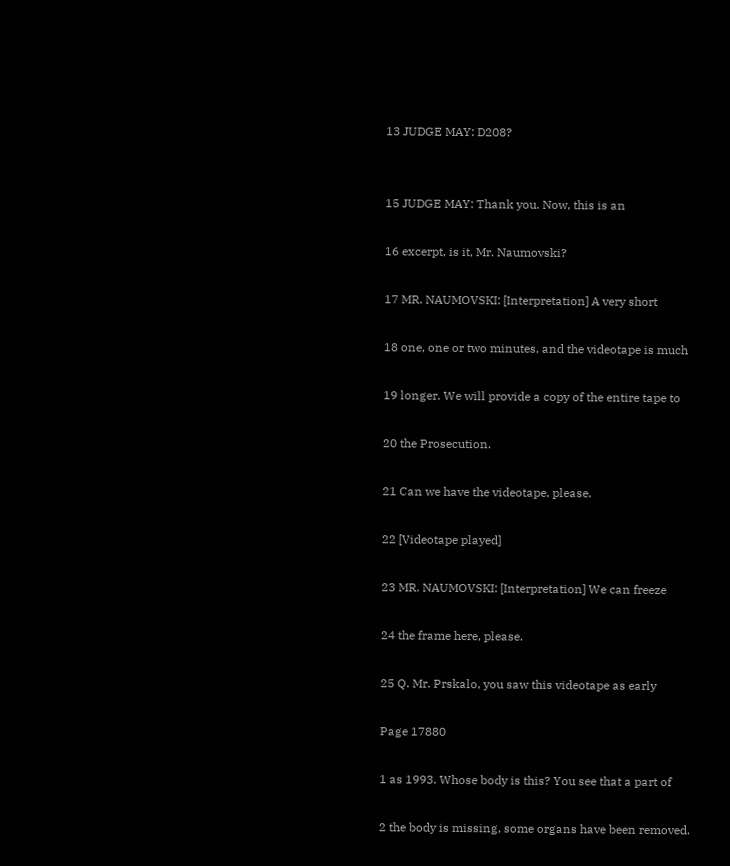13 JUDGE MAY: D208?


15 JUDGE MAY: Thank you. Now, this is an

16 excerpt, is it, Mr. Naumovski?

17 MR. NAUMOVSKI: [Interpretation] A very short

18 one, one or two minutes, and the videotape is much

19 longer. We will provide a copy of the entire tape to

20 the Prosecution.

21 Can we have the videotape, please.

22 [Videotape played]

23 MR. NAUMOVSKI: [Interpretation] We can freeze

24 the frame here, please.

25 Q. Mr. Prskalo, you saw this videotape as early

Page 17880

1 as 1993. Whose body is this? You see that a part of

2 the body is missing, some organs have been removed.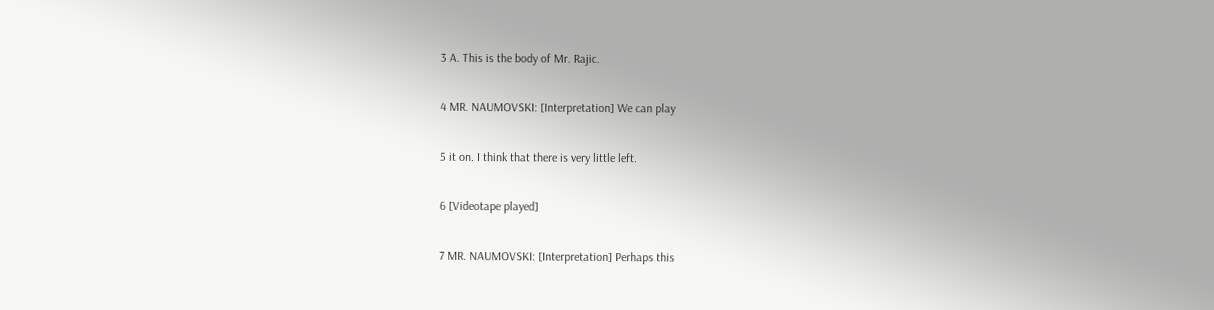3 A. This is the body of Mr. Rajic.

4 MR. NAUMOVSKI: [Interpretation] We can play

5 it on. I think that there is very little left.

6 [Videotape played]

7 MR. NAUMOVSKI: [Interpretation] Perhaps this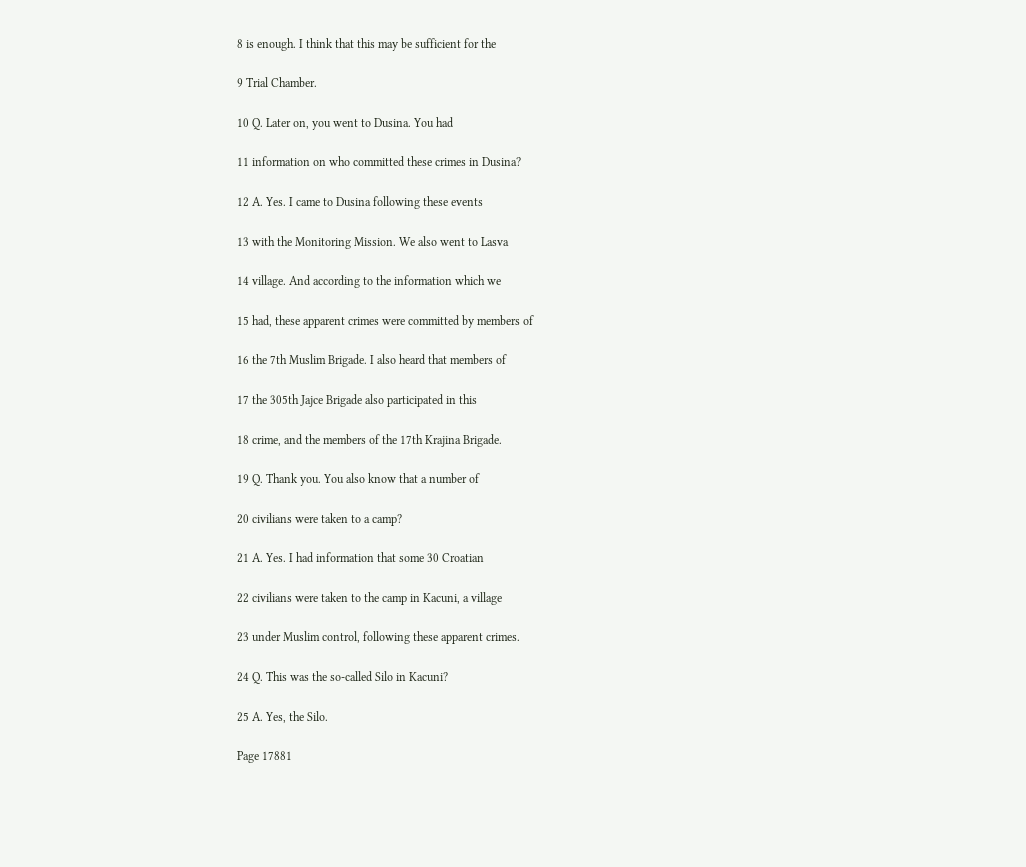8 is enough. I think that this may be sufficient for the

9 Trial Chamber.

10 Q. Later on, you went to Dusina. You had

11 information on who committed these crimes in Dusina?

12 A. Yes. I came to Dusina following these events

13 with the Monitoring Mission. We also went to Lasva

14 village. And according to the information which we

15 had, these apparent crimes were committed by members of

16 the 7th Muslim Brigade. I also heard that members of

17 the 305th Jajce Brigade also participated in this

18 crime, and the members of the 17th Krajina Brigade.

19 Q. Thank you. You also know that a number of

20 civilians were taken to a camp?

21 A. Yes. I had information that some 30 Croatian

22 civilians were taken to the camp in Kacuni, a village

23 under Muslim control, following these apparent crimes.

24 Q. This was the so-called Silo in Kacuni?

25 A. Yes, the Silo.

Page 17881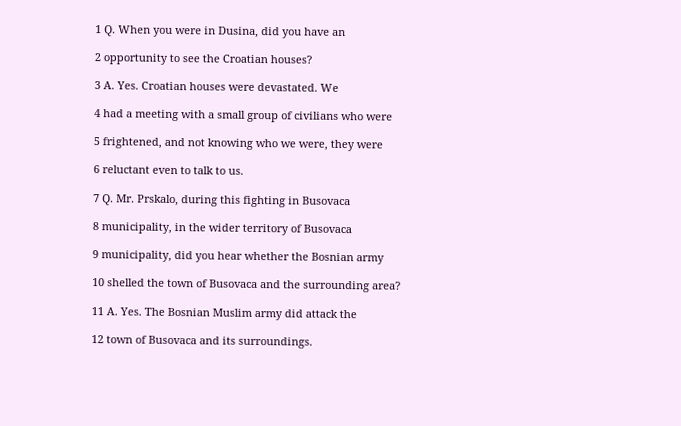1 Q. When you were in Dusina, did you have an

2 opportunity to see the Croatian houses?

3 A. Yes. Croatian houses were devastated. We

4 had a meeting with a small group of civilians who were

5 frightened, and not knowing who we were, they were

6 reluctant even to talk to us.

7 Q. Mr. Prskalo, during this fighting in Busovaca

8 municipality, in the wider territory of Busovaca

9 municipality, did you hear whether the Bosnian army

10 shelled the town of Busovaca and the surrounding area?

11 A. Yes. The Bosnian Muslim army did attack the

12 town of Busovaca and its surroundings.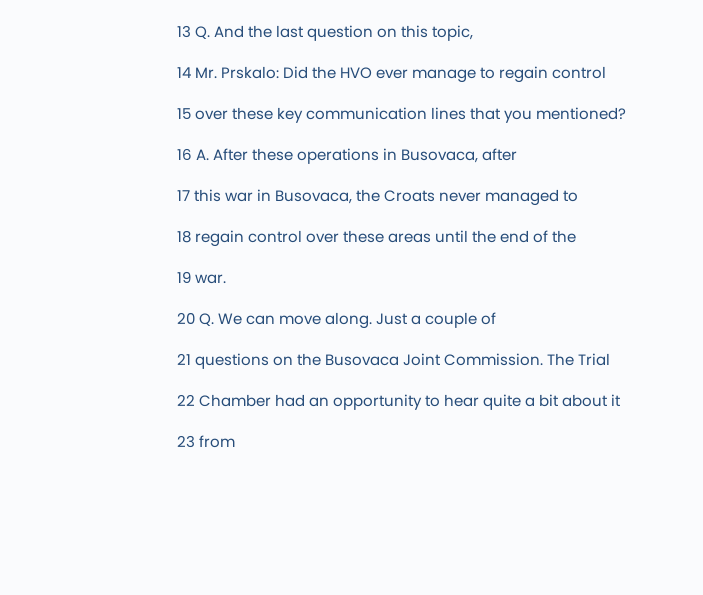13 Q. And the last question on this topic,

14 Mr. Prskalo: Did the HVO ever manage to regain control

15 over these key communication lines that you mentioned?

16 A. After these operations in Busovaca, after

17 this war in Busovaca, the Croats never managed to

18 regain control over these areas until the end of the

19 war.

20 Q. We can move along. Just a couple of

21 questions on the Busovaca Joint Commission. The Trial

22 Chamber had an opportunity to hear quite a bit about it

23 from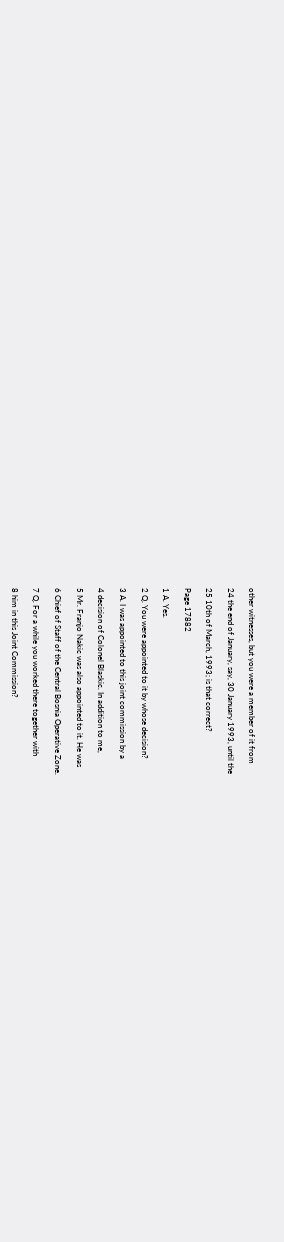other witnesses, but you were a member of it from

24 the end of January, say, 30 January 1993, until the

25 10th of March, 1993; is that correct?

Page 17882

1 A. Yes.

2 Q. You were appointed to it by whose decision?

3 A. I was appointed to this joint commission by a

4 decision of Colonel Blaskic. In addition to me,

5 Mr. Franjo Nakic was also appointed to it. He was

6 Chief of Staff of the Central Bosnia Operative Zone.

7 Q. For a while you worked there together with

8 him in this Joint Commission?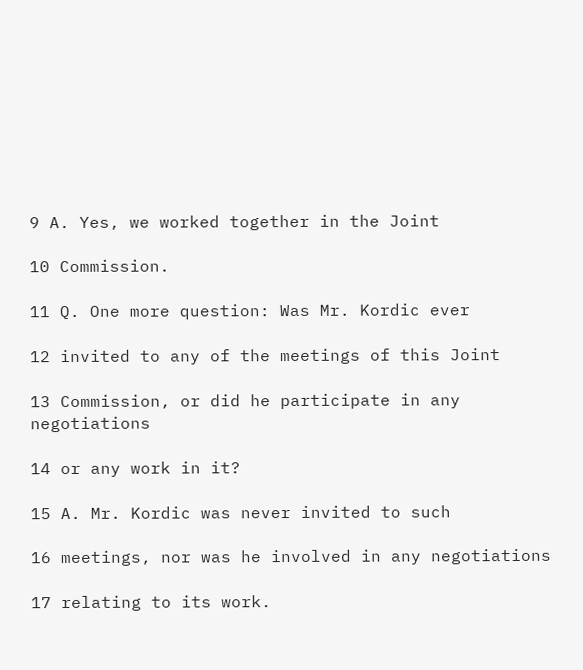9 A. Yes, we worked together in the Joint

10 Commission.

11 Q. One more question: Was Mr. Kordic ever

12 invited to any of the meetings of this Joint

13 Commission, or did he participate in any negotiations

14 or any work in it?

15 A. Mr. Kordic was never invited to such

16 meetings, nor was he involved in any negotiations

17 relating to its work.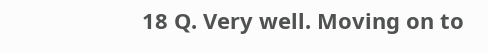18 Q. Very well. Moving on to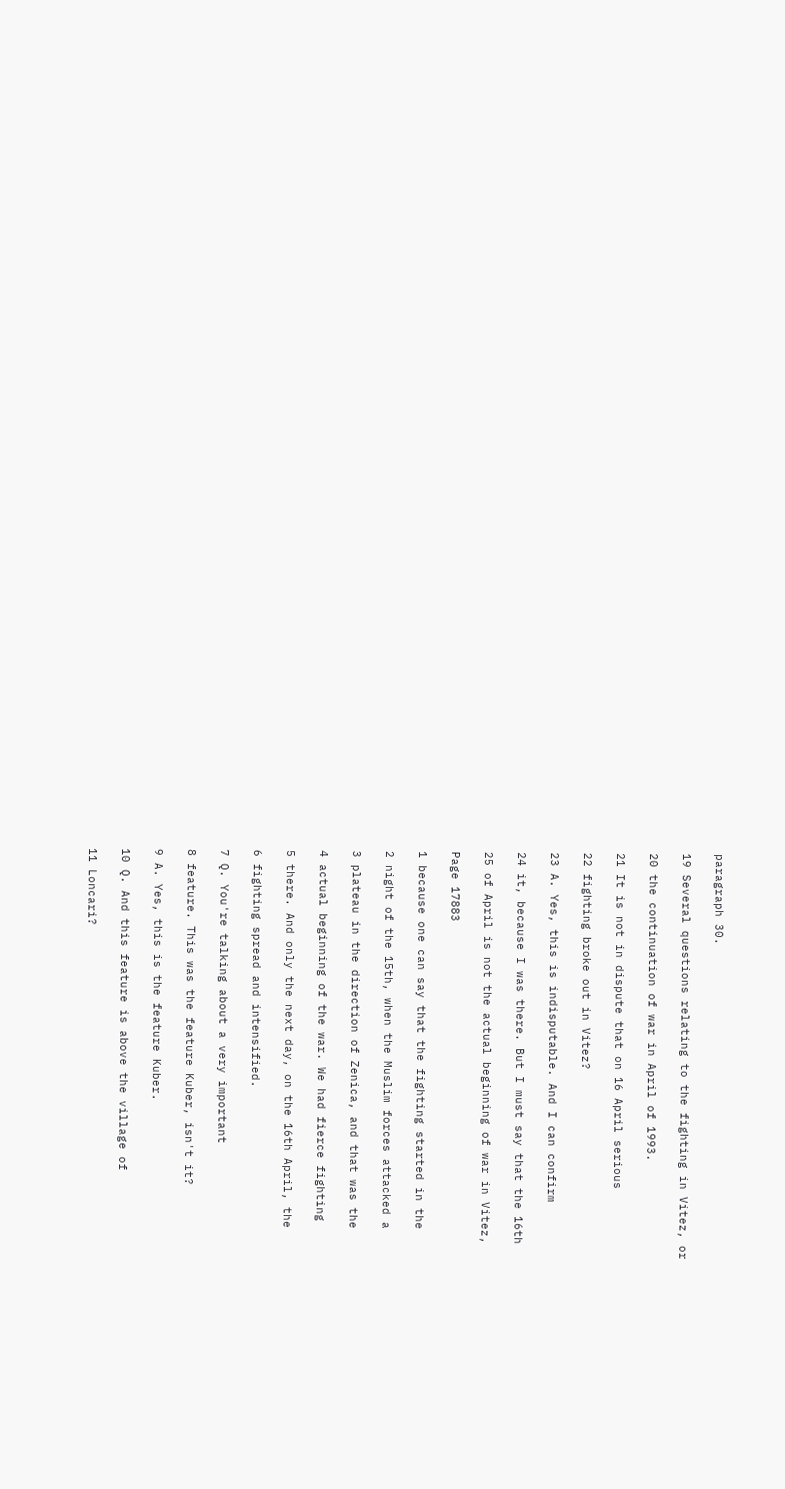paragraph 30.

19 Several questions relating to the fighting in Vitez, or

20 the continuation of war in April of 1993.

21 It is not in dispute that on 16 April serious

22 fighting broke out in Vitez?

23 A. Yes, this is indisputable. And I can confirm

24 it, because I was there. But I must say that the 16th

25 of April is not the actual beginning of war in Vitez,

Page 17883

1 because one can say that the fighting started in the

2 night of the 15th, when the Muslim forces attacked a

3 plateau in the direction of Zenica, and that was the

4 actual beginning of the war. We had fierce fighting

5 there. And only the next day, on the 16th April, the

6 fighting spread and intensified.

7 Q. You're talking about a very important

8 feature. This was the feature Kuber, isn't it?

9 A. Yes, this is the feature Kuber.

10 Q. And this feature is above the village of

11 Loncari?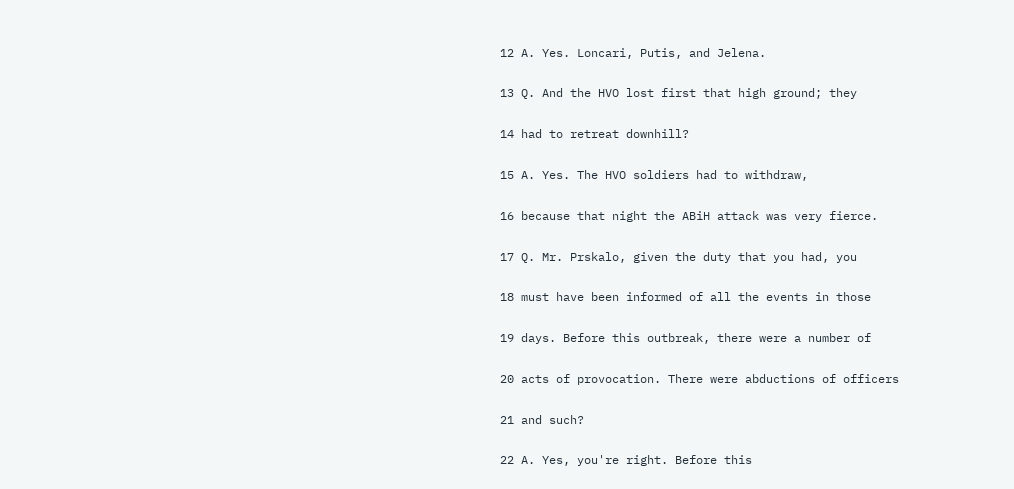12 A. Yes. Loncari, Putis, and Jelena.

13 Q. And the HVO lost first that high ground; they

14 had to retreat downhill?

15 A. Yes. The HVO soldiers had to withdraw,

16 because that night the ABiH attack was very fierce.

17 Q. Mr. Prskalo, given the duty that you had, you

18 must have been informed of all the events in those

19 days. Before this outbreak, there were a number of

20 acts of provocation. There were abductions of officers

21 and such?

22 A. Yes, you're right. Before this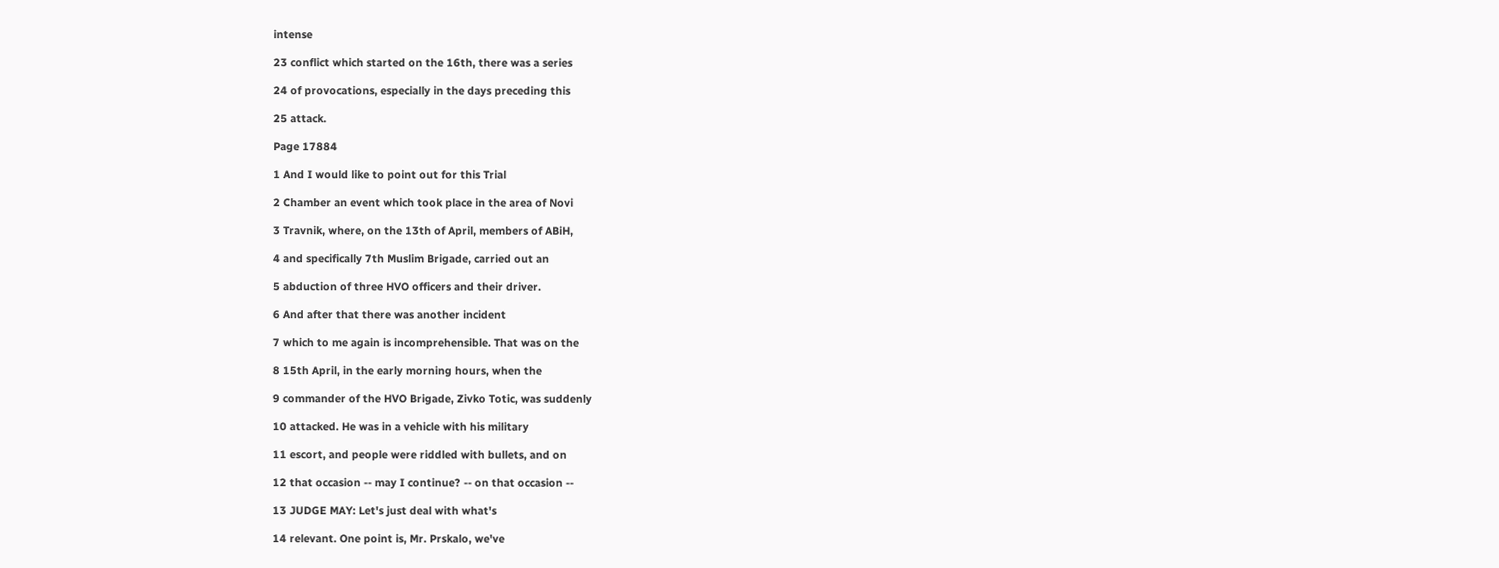intense

23 conflict which started on the 16th, there was a series

24 of provocations, especially in the days preceding this

25 attack.

Page 17884

1 And I would like to point out for this Trial

2 Chamber an event which took place in the area of Novi

3 Travnik, where, on the 13th of April, members of ABiH,

4 and specifically 7th Muslim Brigade, carried out an

5 abduction of three HVO officers and their driver.

6 And after that there was another incident

7 which to me again is incomprehensible. That was on the

8 15th April, in the early morning hours, when the

9 commander of the HVO Brigade, Zivko Totic, was suddenly

10 attacked. He was in a vehicle with his military

11 escort, and people were riddled with bullets, and on

12 that occasion -- may I continue? -- on that occasion --

13 JUDGE MAY: Let's just deal with what's

14 relevant. One point is, Mr. Prskalo, we've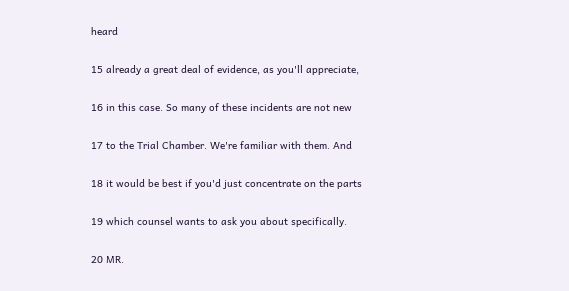heard

15 already a great deal of evidence, as you'll appreciate,

16 in this case. So many of these incidents are not new

17 to the Trial Chamber. We're familiar with them. And

18 it would be best if you'd just concentrate on the parts

19 which counsel wants to ask you about specifically.

20 MR.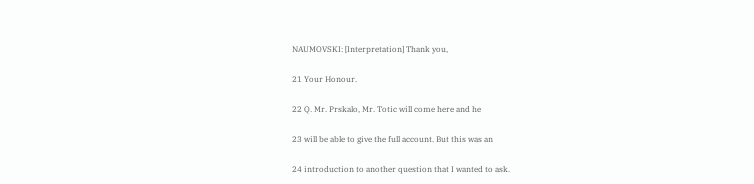NAUMOVSKI: [Interpretation] Thank you,

21 Your Honour.

22 Q. Mr. Prskalo, Mr. Totic will come here and he

23 will be able to give the full account. But this was an

24 introduction to another question that I wanted to ask.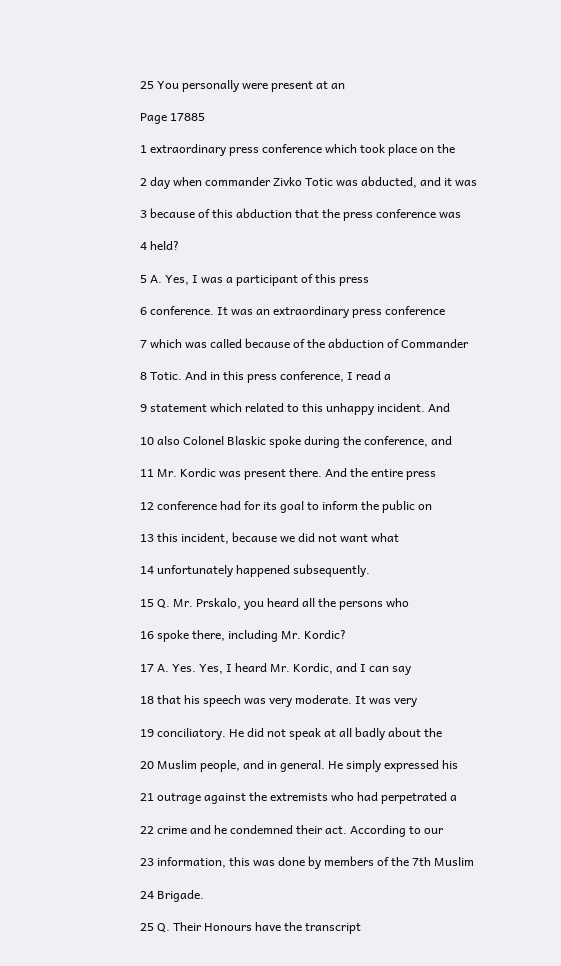25 You personally were present at an

Page 17885

1 extraordinary press conference which took place on the

2 day when commander Zivko Totic was abducted, and it was

3 because of this abduction that the press conference was

4 held?

5 A. Yes, I was a participant of this press

6 conference. It was an extraordinary press conference

7 which was called because of the abduction of Commander

8 Totic. And in this press conference, I read a

9 statement which related to this unhappy incident. And

10 also Colonel Blaskic spoke during the conference, and

11 Mr. Kordic was present there. And the entire press

12 conference had for its goal to inform the public on

13 this incident, because we did not want what

14 unfortunately happened subsequently.

15 Q. Mr. Prskalo, you heard all the persons who

16 spoke there, including Mr. Kordic?

17 A. Yes. Yes, I heard Mr. Kordic, and I can say

18 that his speech was very moderate. It was very

19 conciliatory. He did not speak at all badly about the

20 Muslim people, and in general. He simply expressed his

21 outrage against the extremists who had perpetrated a

22 crime and he condemned their act. According to our

23 information, this was done by members of the 7th Muslim

24 Brigade.

25 Q. Their Honours have the transcript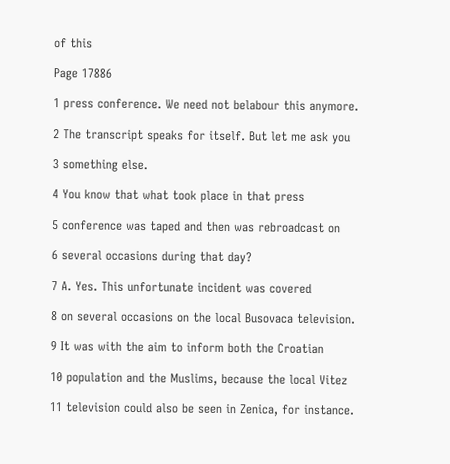of this

Page 17886

1 press conference. We need not belabour this anymore.

2 The transcript speaks for itself. But let me ask you

3 something else.

4 You know that what took place in that press

5 conference was taped and then was rebroadcast on

6 several occasions during that day?

7 A. Yes. This unfortunate incident was covered

8 on several occasions on the local Busovaca television.

9 It was with the aim to inform both the Croatian

10 population and the Muslims, because the local Vitez

11 television could also be seen in Zenica, for instance.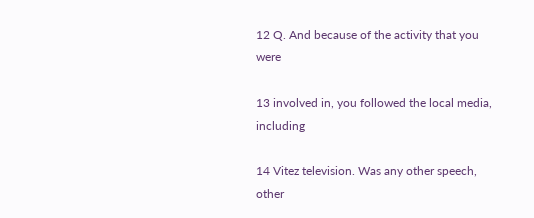12 Q. And because of the activity that you were

13 involved in, you followed the local media, including

14 Vitez television. Was any other speech, other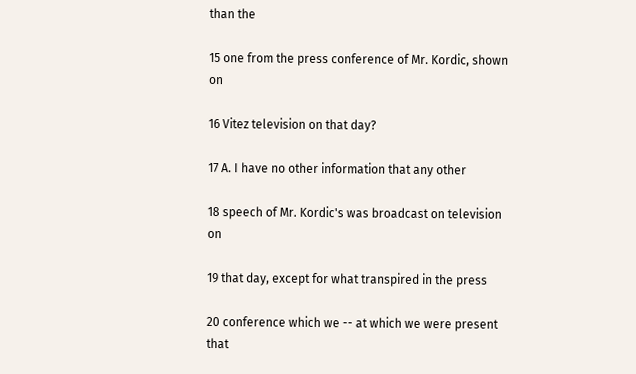than the

15 one from the press conference of Mr. Kordic, shown on

16 Vitez television on that day?

17 A. I have no other information that any other

18 speech of Mr. Kordic's was broadcast on television on

19 that day, except for what transpired in the press

20 conference which we -- at which we were present that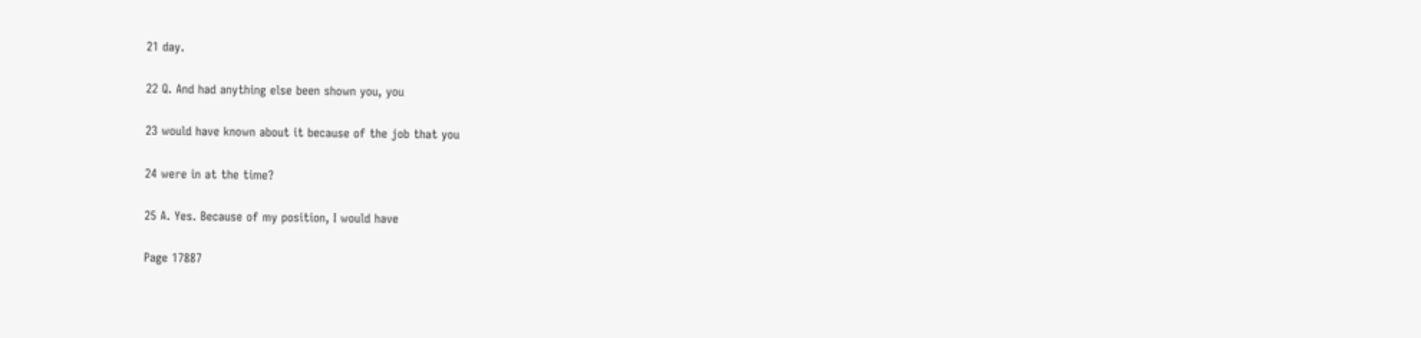21 day.

22 Q. And had anything else been shown you, you

23 would have known about it because of the job that you

24 were in at the time?

25 A. Yes. Because of my position, I would have

Page 17887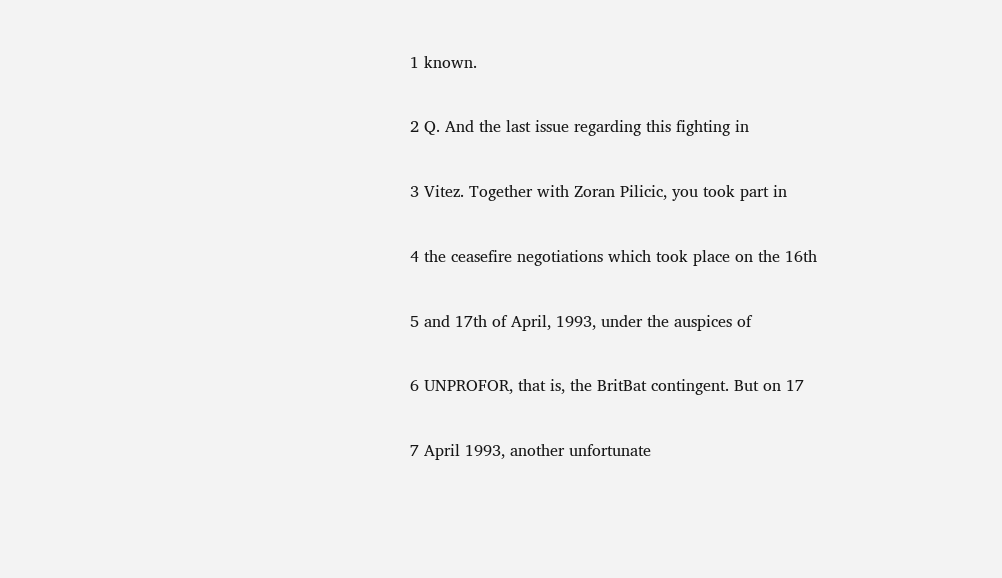1 known.

2 Q. And the last issue regarding this fighting in

3 Vitez. Together with Zoran Pilicic, you took part in

4 the ceasefire negotiations which took place on the 16th

5 and 17th of April, 1993, under the auspices of

6 UNPROFOR, that is, the BritBat contingent. But on 17

7 April 1993, another unfortunate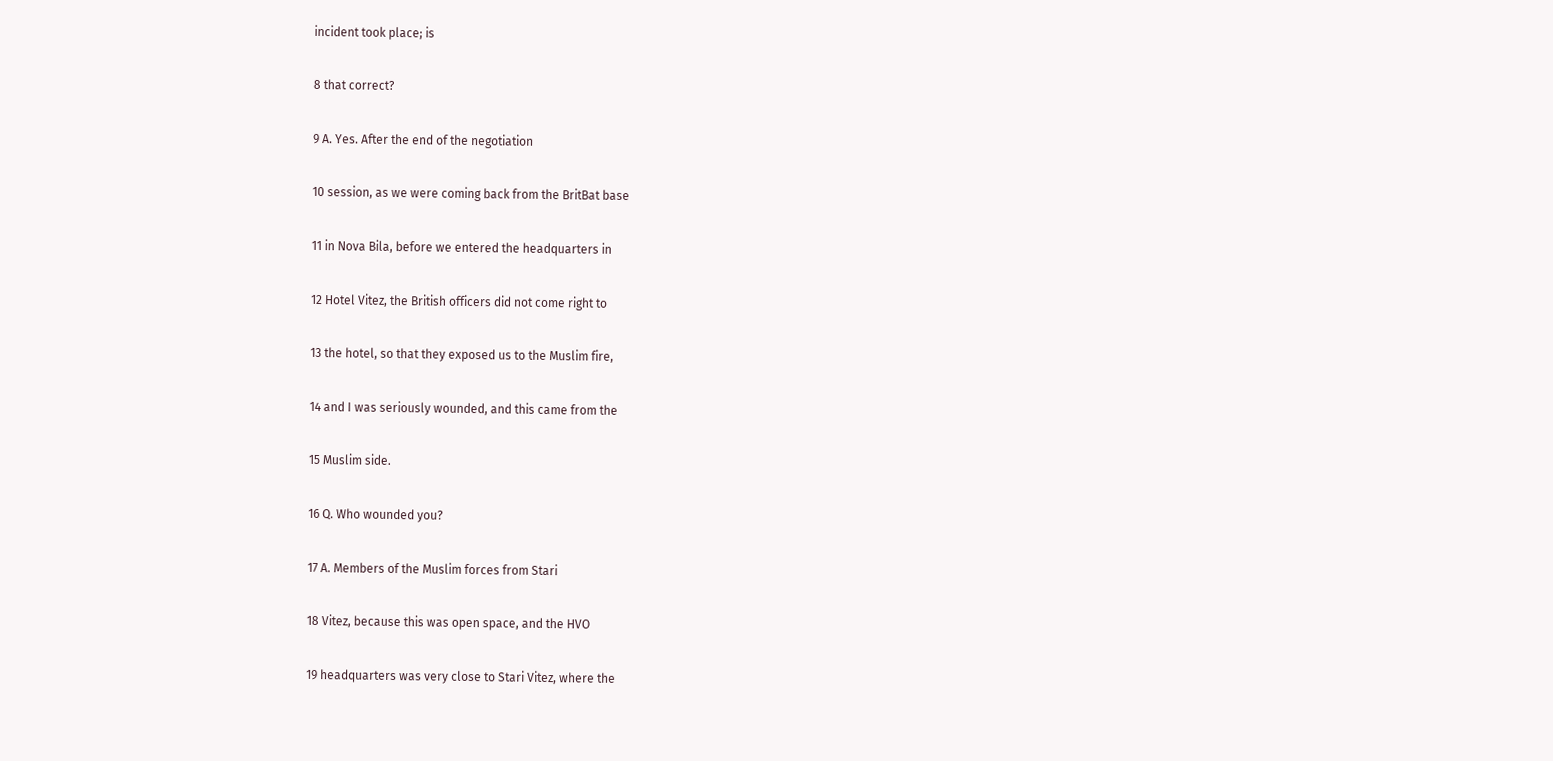incident took place; is

8 that correct?

9 A. Yes. After the end of the negotiation

10 session, as we were coming back from the BritBat base

11 in Nova Bila, before we entered the headquarters in

12 Hotel Vitez, the British officers did not come right to

13 the hotel, so that they exposed us to the Muslim fire,

14 and I was seriously wounded, and this came from the

15 Muslim side.

16 Q. Who wounded you?

17 A. Members of the Muslim forces from Stari

18 Vitez, because this was open space, and the HVO

19 headquarters was very close to Stari Vitez, where the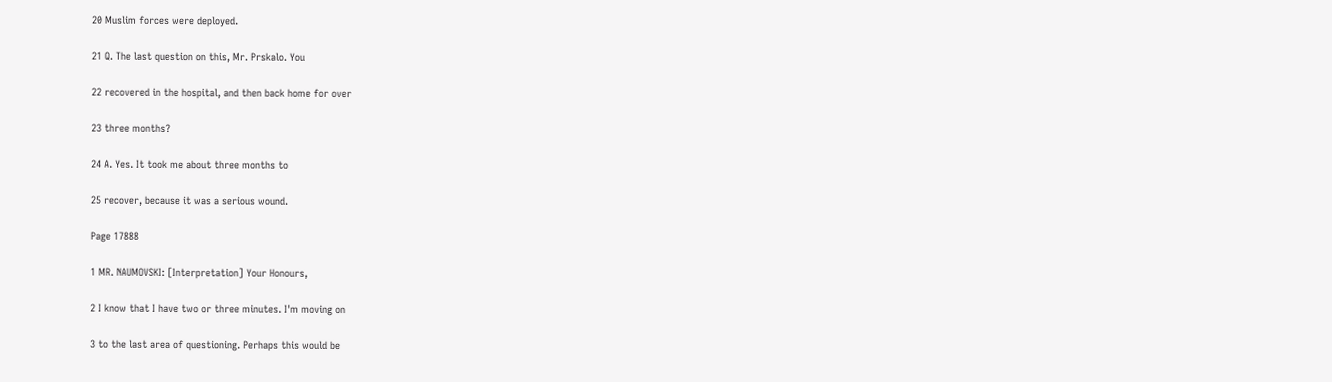20 Muslim forces were deployed.

21 Q. The last question on this, Mr. Prskalo. You

22 recovered in the hospital, and then back home for over

23 three months?

24 A. Yes. It took me about three months to

25 recover, because it was a serious wound.

Page 17888

1 MR. NAUMOVSKI: [Interpretation] Your Honours,

2 I know that I have two or three minutes. I'm moving on

3 to the last area of questioning. Perhaps this would be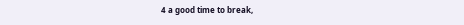4 a good time to break,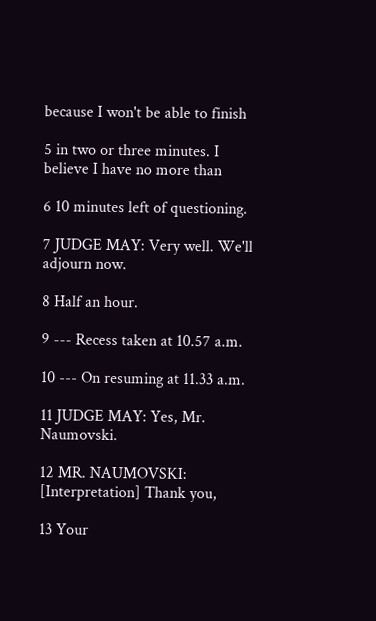because I won't be able to finish

5 in two or three minutes. I believe I have no more than

6 10 minutes left of questioning.

7 JUDGE MAY: Very well. We'll adjourn now.

8 Half an hour.

9 --- Recess taken at 10.57 a.m.

10 --- On resuming at 11.33 a.m.

11 JUDGE MAY: Yes, Mr. Naumovski.

12 MR. NAUMOVSKI: [Interpretation] Thank you,

13 Your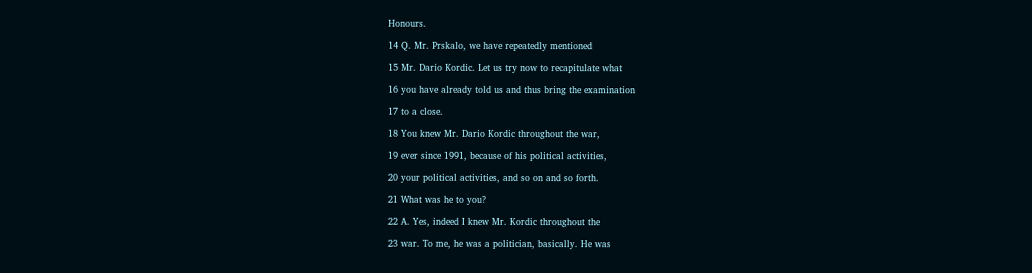Honours.

14 Q. Mr. Prskalo, we have repeatedly mentioned

15 Mr. Dario Kordic. Let us try now to recapitulate what

16 you have already told us and thus bring the examination

17 to a close.

18 You knew Mr. Dario Kordic throughout the war,

19 ever since 1991, because of his political activities,

20 your political activities, and so on and so forth.

21 What was he to you?

22 A. Yes, indeed I knew Mr. Kordic throughout the

23 war. To me, he was a politician, basically. He was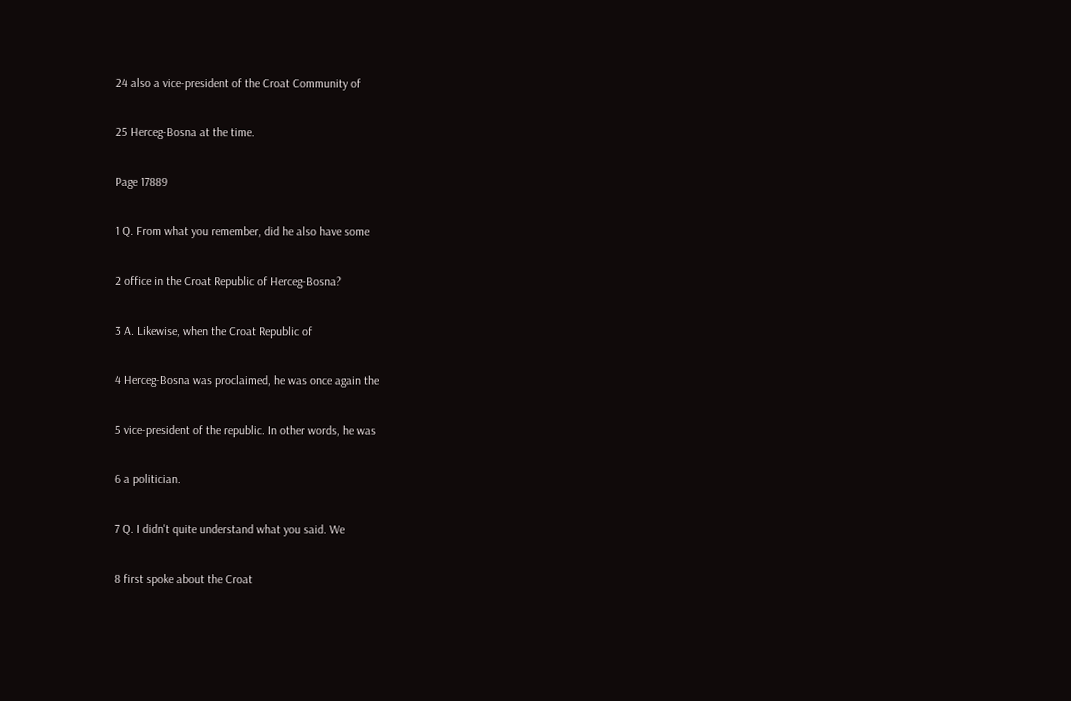24 also a vice-president of the Croat Community of

25 Herceg-Bosna at the time.

Page 17889

1 Q. From what you remember, did he also have some

2 office in the Croat Republic of Herceg-Bosna?

3 A. Likewise, when the Croat Republic of

4 Herceg-Bosna was proclaimed, he was once again the

5 vice-president of the republic. In other words, he was

6 a politician.

7 Q. I didn't quite understand what you said. We

8 first spoke about the Croat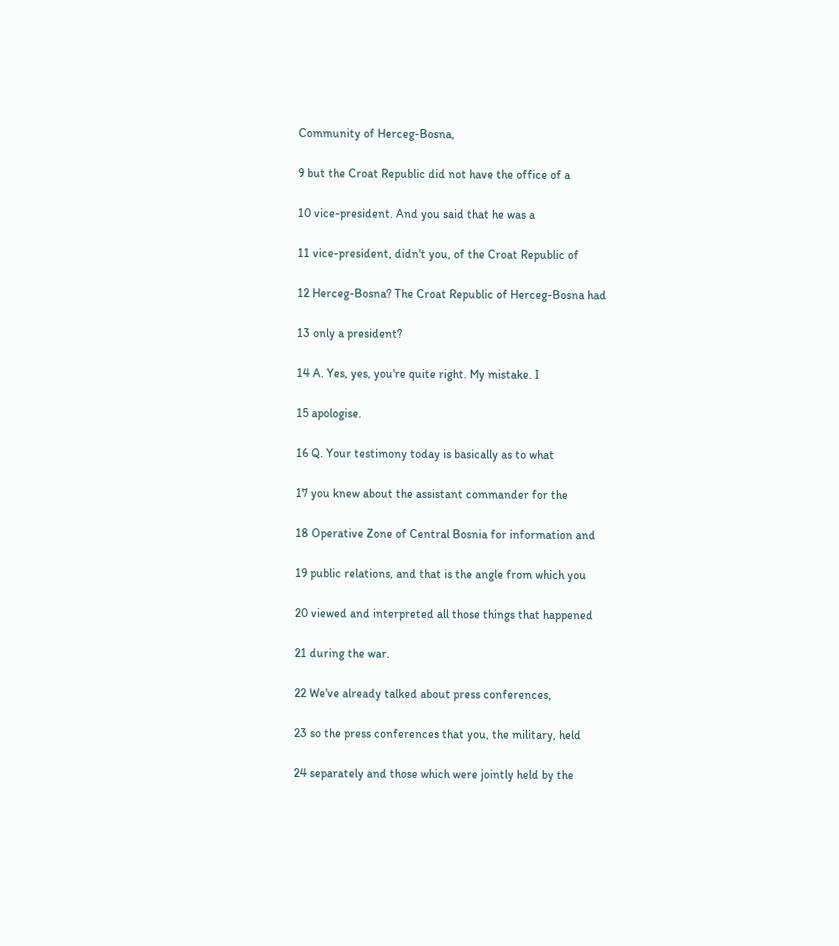Community of Herceg-Bosna,

9 but the Croat Republic did not have the office of a

10 vice-president. And you said that he was a

11 vice-president, didn't you, of the Croat Republic of

12 Herceg-Bosna? The Croat Republic of Herceg-Bosna had

13 only a president?

14 A. Yes, yes, you're quite right. My mistake. I

15 apologise.

16 Q. Your testimony today is basically as to what

17 you knew about the assistant commander for the

18 Operative Zone of Central Bosnia for information and

19 public relations, and that is the angle from which you

20 viewed and interpreted all those things that happened

21 during the war.

22 We've already talked about press conferences,

23 so the press conferences that you, the military, held

24 separately and those which were jointly held by the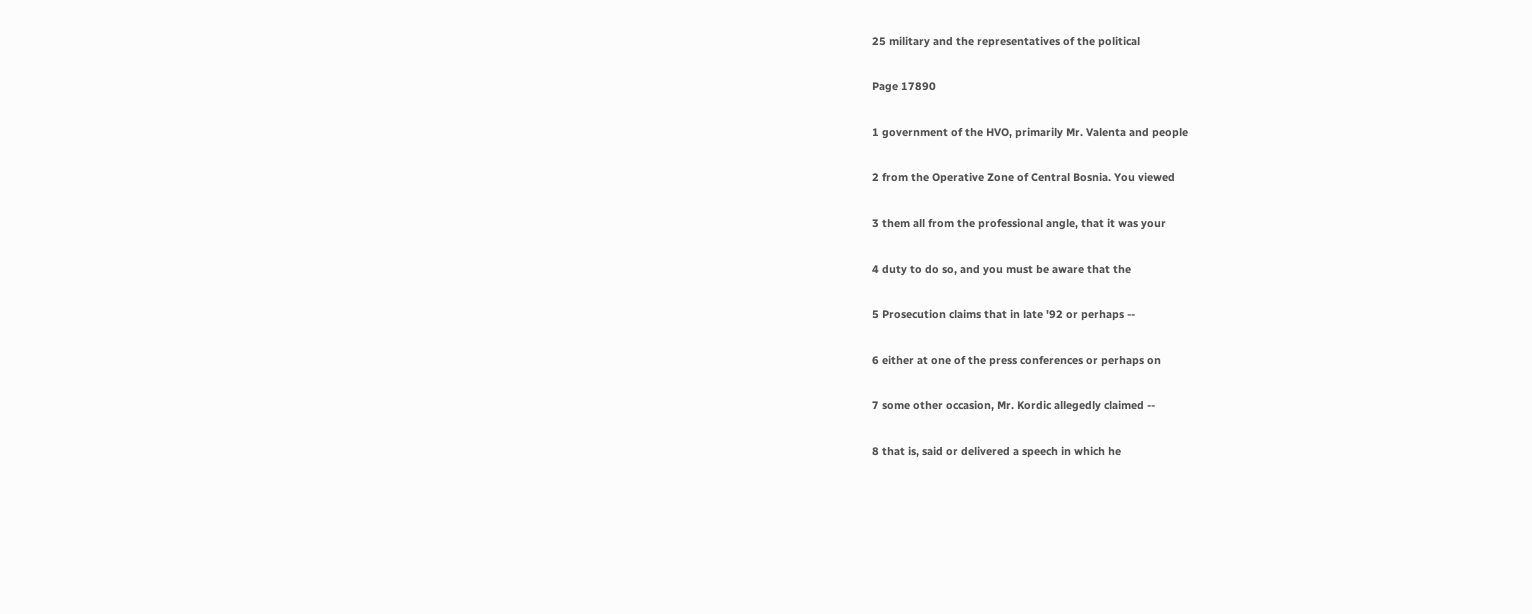25 military and the representatives of the political

Page 17890

1 government of the HVO, primarily Mr. Valenta and people

2 from the Operative Zone of Central Bosnia. You viewed

3 them all from the professional angle, that it was your

4 duty to do so, and you must be aware that the

5 Prosecution claims that in late '92 or perhaps --

6 either at one of the press conferences or perhaps on

7 some other occasion, Mr. Kordic allegedly claimed --

8 that is, said or delivered a speech in which he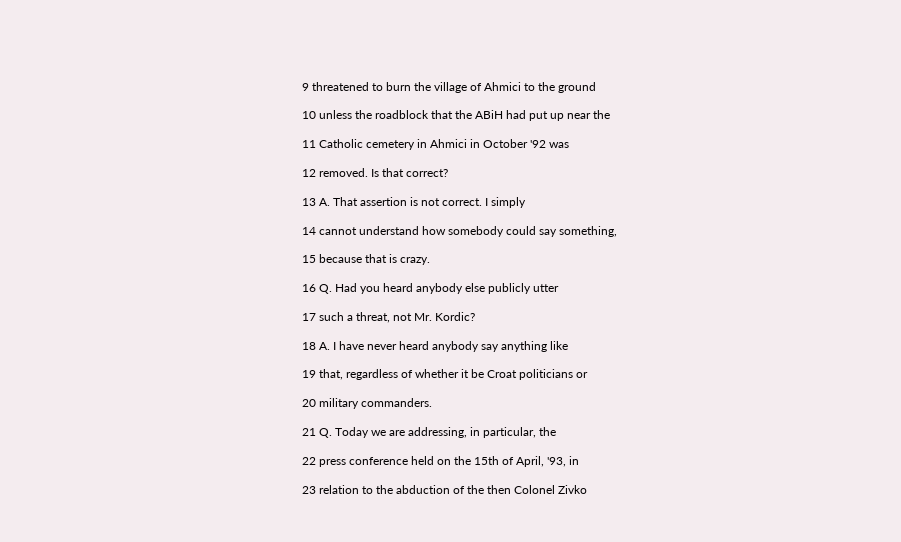9 threatened to burn the village of Ahmici to the ground

10 unless the roadblock that the ABiH had put up near the

11 Catholic cemetery in Ahmici in October '92 was

12 removed. Is that correct?

13 A. That assertion is not correct. I simply

14 cannot understand how somebody could say something,

15 because that is crazy.

16 Q. Had you heard anybody else publicly utter

17 such a threat, not Mr. Kordic?

18 A. I have never heard anybody say anything like

19 that, regardless of whether it be Croat politicians or

20 military commanders.

21 Q. Today we are addressing, in particular, the

22 press conference held on the 15th of April, '93, in

23 relation to the abduction of the then Colonel Zivko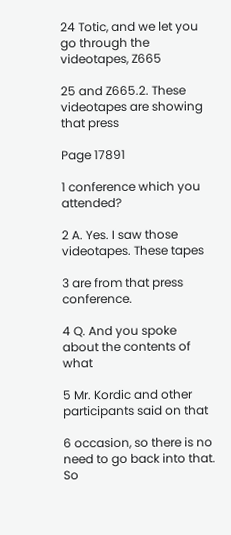24 Totic, and we let you go through the videotapes, Z665

25 and Z665.2. These videotapes are showing that press

Page 17891

1 conference which you attended?

2 A. Yes. I saw those videotapes. These tapes

3 are from that press conference.

4 Q. And you spoke about the contents of what

5 Mr. Kordic and other participants said on that

6 occasion, so there is no need to go back into that. So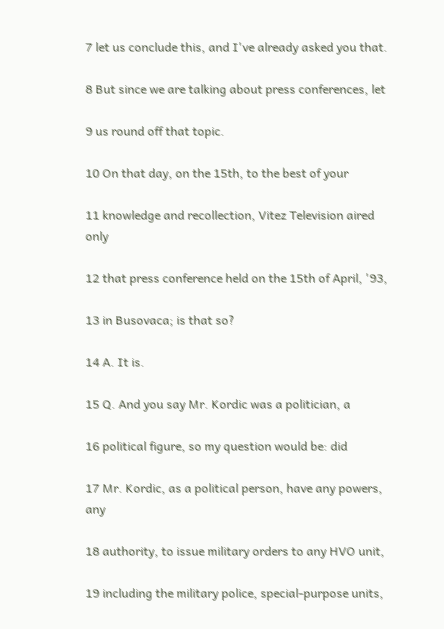7 let us conclude this, and I've already asked you that.

8 But since we are talking about press conferences, let

9 us round off that topic.

10 On that day, on the 15th, to the best of your

11 knowledge and recollection, Vitez Television aired only

12 that press conference held on the 15th of April, '93,

13 in Busovaca; is that so?

14 A. It is.

15 Q. And you say Mr. Kordic was a politician, a

16 political figure, so my question would be: did

17 Mr. Kordic, as a political person, have any powers, any

18 authority, to issue military orders to any HVO unit,

19 including the military police, special-purpose units,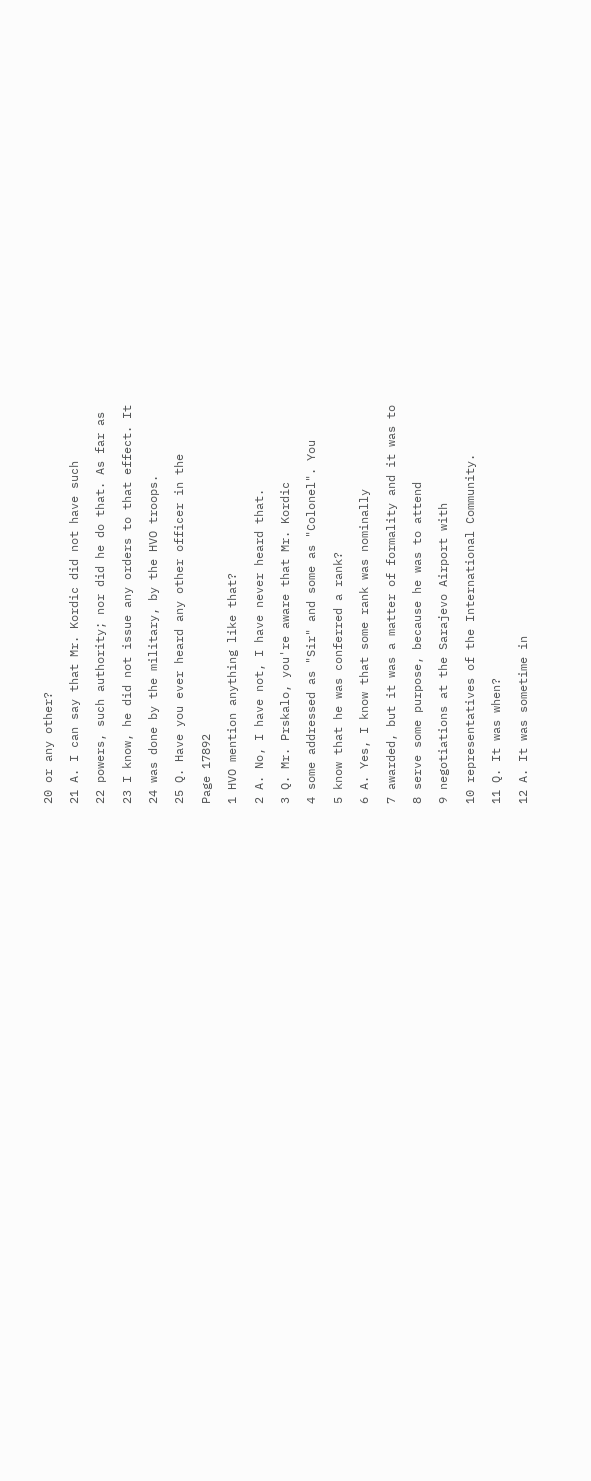20 or any other?

21 A. I can say that Mr. Kordic did not have such

22 powers, such authority; nor did he do that. As far as

23 I know, he did not issue any orders to that effect. It

24 was done by the military, by the HVO troops.

25 Q. Have you ever heard any other officer in the

Page 17892

1 HVO mention anything like that?

2 A. No, I have not, I have never heard that.

3 Q. Mr. Prskalo, you're aware that Mr. Kordic

4 some addressed as "Sir" and some as "Colonel". You

5 know that he was conferred a rank?

6 A. Yes, I know that some rank was nominally

7 awarded, but it was a matter of formality and it was to

8 serve some purpose, because he was to attend

9 negotiations at the Sarajevo Airport with

10 representatives of the International Community.

11 Q. It was when?

12 A. It was sometime in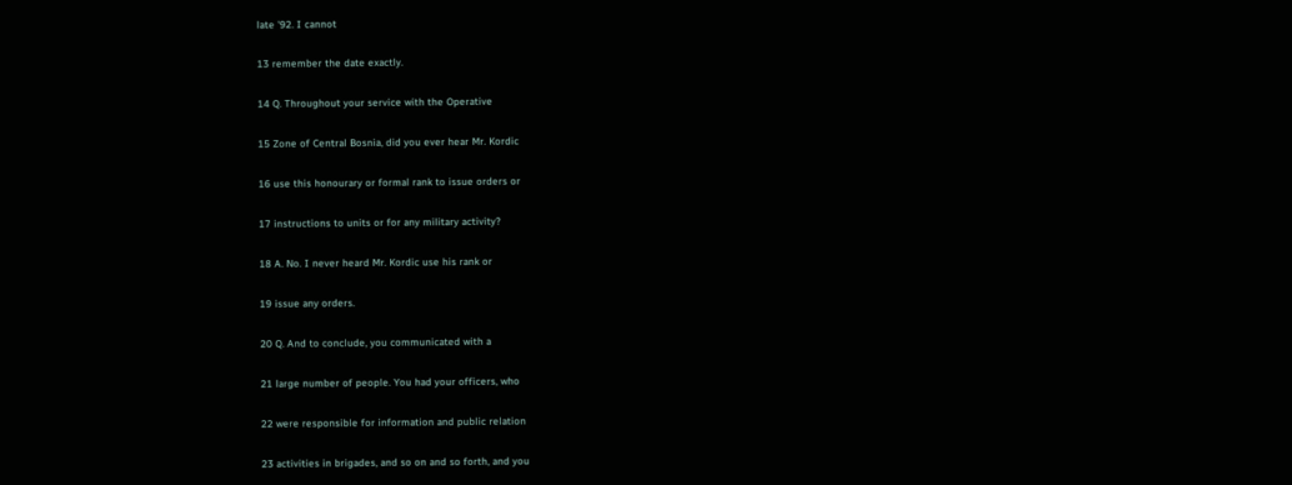late '92. I cannot

13 remember the date exactly.

14 Q. Throughout your service with the Operative

15 Zone of Central Bosnia, did you ever hear Mr. Kordic

16 use this honourary or formal rank to issue orders or

17 instructions to units or for any military activity?

18 A. No. I never heard Mr. Kordic use his rank or

19 issue any orders.

20 Q. And to conclude, you communicated with a

21 large number of people. You had your officers, who

22 were responsible for information and public relation

23 activities in brigades, and so on and so forth, and you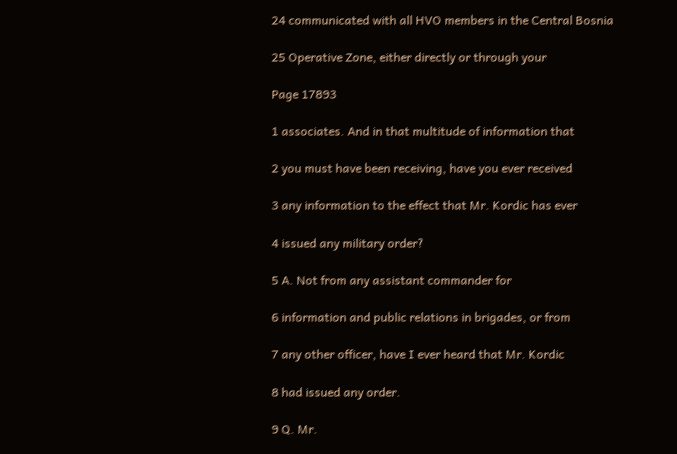24 communicated with all HVO members in the Central Bosnia

25 Operative Zone, either directly or through your

Page 17893

1 associates. And in that multitude of information that

2 you must have been receiving, have you ever received

3 any information to the effect that Mr. Kordic has ever

4 issued any military order?

5 A. Not from any assistant commander for

6 information and public relations in brigades, or from

7 any other officer, have I ever heard that Mr. Kordic

8 had issued any order.

9 Q. Mr.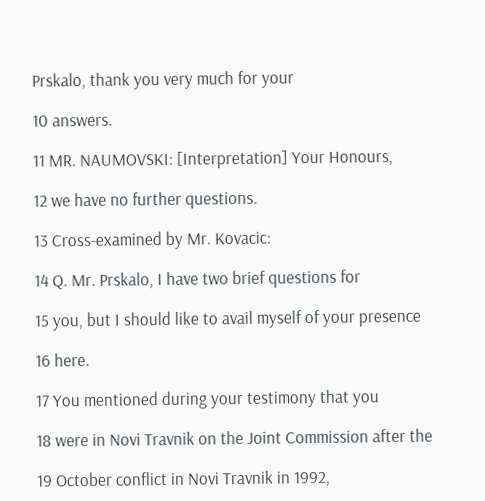Prskalo, thank you very much for your

10 answers.

11 MR. NAUMOVSKI: [Interpretation] Your Honours,

12 we have no further questions.

13 Cross-examined by Mr. Kovacic:

14 Q. Mr. Prskalo, I have two brief questions for

15 you, but I should like to avail myself of your presence

16 here.

17 You mentioned during your testimony that you

18 were in Novi Travnik on the Joint Commission after the

19 October conflict in Novi Travnik in 1992,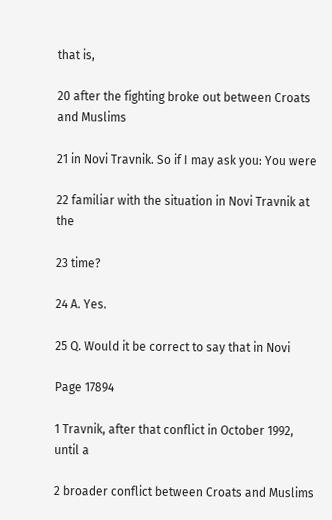that is,

20 after the fighting broke out between Croats and Muslims

21 in Novi Travnik. So if I may ask you: You were

22 familiar with the situation in Novi Travnik at the

23 time?

24 A. Yes.

25 Q. Would it be correct to say that in Novi

Page 17894

1 Travnik, after that conflict in October 1992, until a

2 broader conflict between Croats and Muslims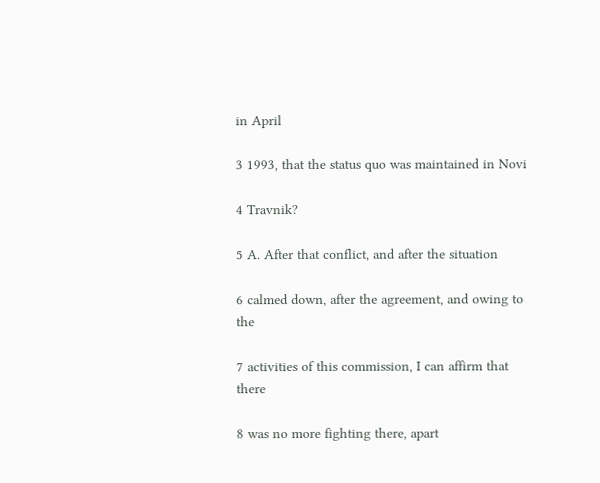in April

3 1993, that the status quo was maintained in Novi

4 Travnik?

5 A. After that conflict, and after the situation

6 calmed down, after the agreement, and owing to the

7 activities of this commission, I can affirm that there

8 was no more fighting there, apart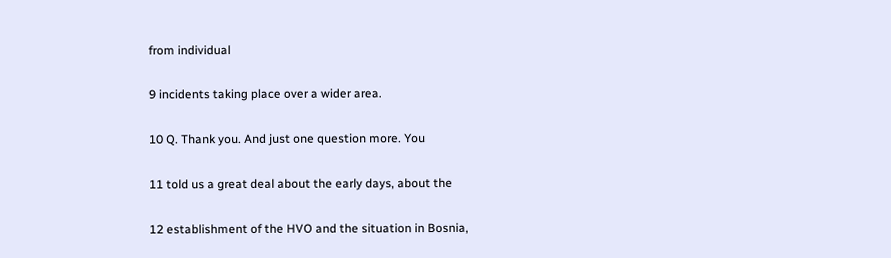from individual

9 incidents taking place over a wider area.

10 Q. Thank you. And just one question more. You

11 told us a great deal about the early days, about the

12 establishment of the HVO and the situation in Bosnia,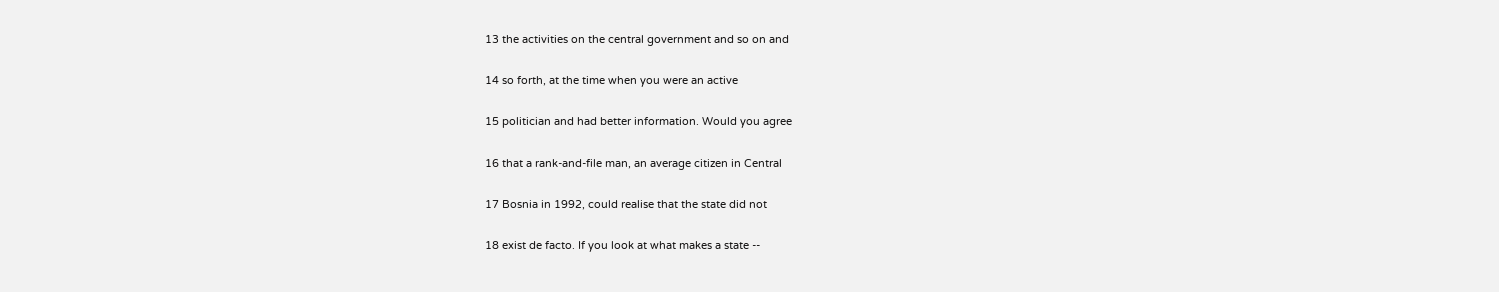13 the activities on the central government and so on and

14 so forth, at the time when you were an active

15 politician and had better information. Would you agree

16 that a rank-and-file man, an average citizen in Central

17 Bosnia in 1992, could realise that the state did not

18 exist de facto. If you look at what makes a state --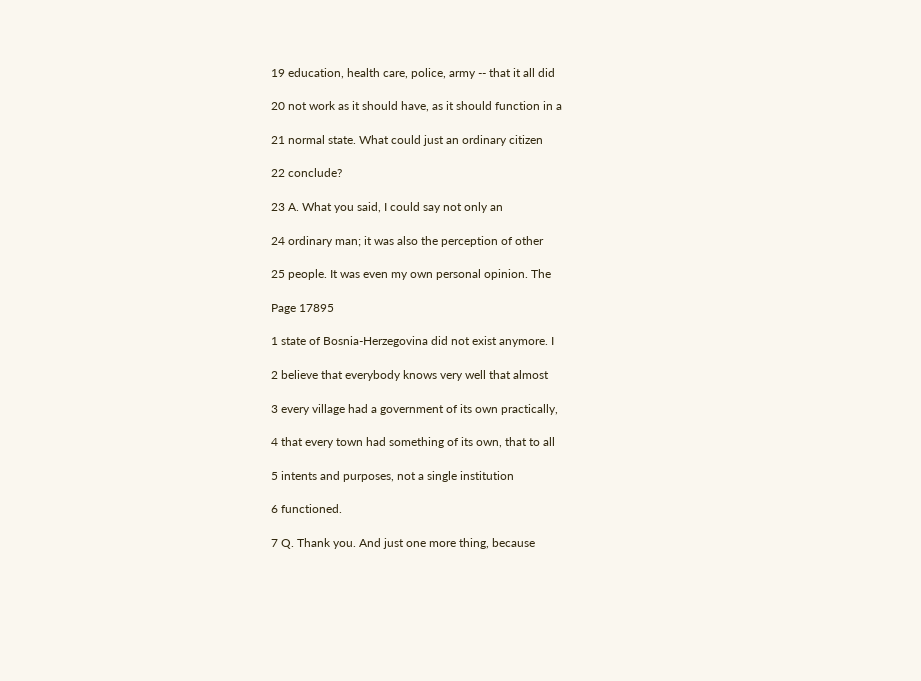19 education, health care, police, army -- that it all did

20 not work as it should have, as it should function in a

21 normal state. What could just an ordinary citizen

22 conclude?

23 A. What you said, I could say not only an

24 ordinary man; it was also the perception of other

25 people. It was even my own personal opinion. The

Page 17895

1 state of Bosnia-Herzegovina did not exist anymore. I

2 believe that everybody knows very well that almost

3 every village had a government of its own practically,

4 that every town had something of its own, that to all

5 intents and purposes, not a single institution

6 functioned.

7 Q. Thank you. And just one more thing, because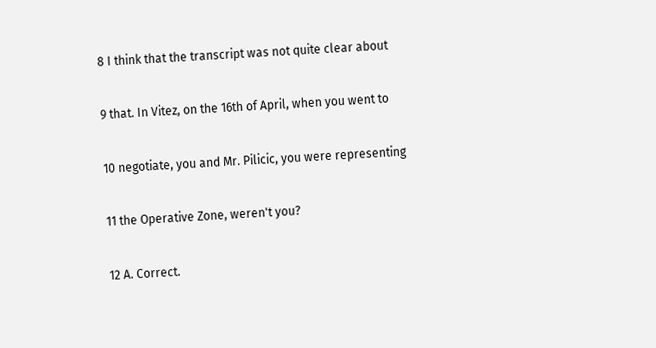8 I think that the transcript was not quite clear about

9 that. In Vitez, on the 16th of April, when you went to

10 negotiate, you and Mr. Pilicic, you were representing

11 the Operative Zone, weren't you?

12 A. Correct.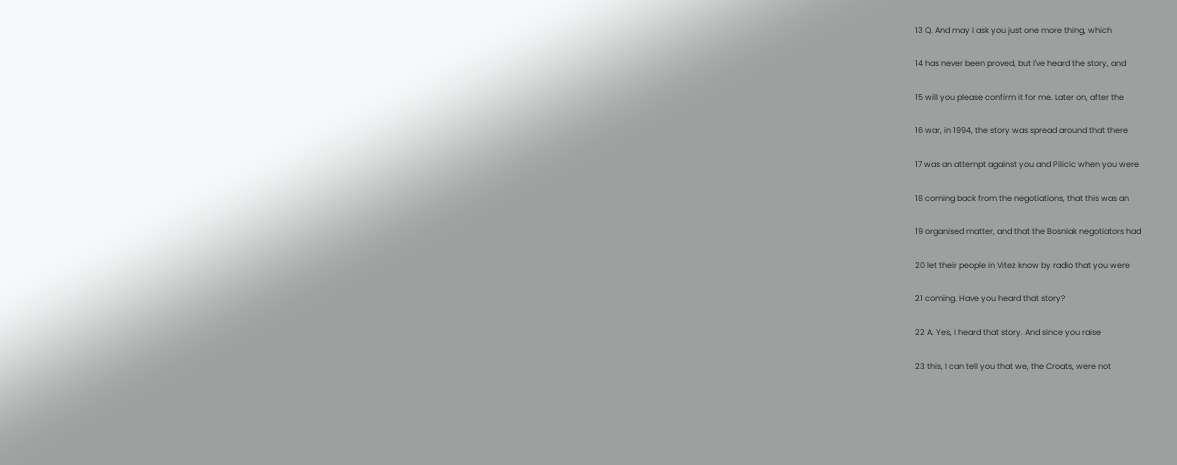13 Q. And may I ask you just one more thing, which

14 has never been proved, but I've heard the story, and

15 will you please confirm it for me. Later on, after the

16 war, in 1994, the story was spread around that there

17 was an attempt against you and Pilicic when you were

18 coming back from the negotiations, that this was an

19 organised matter, and that the Bosniak negotiators had

20 let their people in Vitez know by radio that you were

21 coming. Have you heard that story?

22 A. Yes, I heard that story. And since you raise

23 this, I can tell you that we, the Croats, were not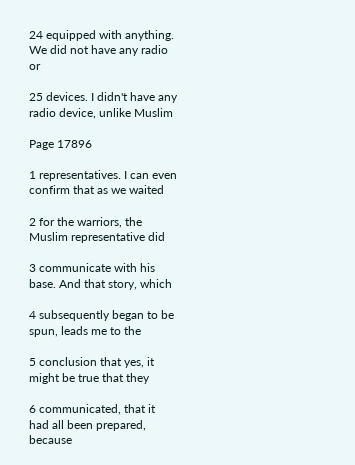24 equipped with anything. We did not have any radio or

25 devices. I didn't have any radio device, unlike Muslim

Page 17896

1 representatives. I can even confirm that as we waited

2 for the warriors, the Muslim representative did

3 communicate with his base. And that story, which

4 subsequently began to be spun, leads me to the

5 conclusion that yes, it might be true that they

6 communicated, that it had all been prepared, because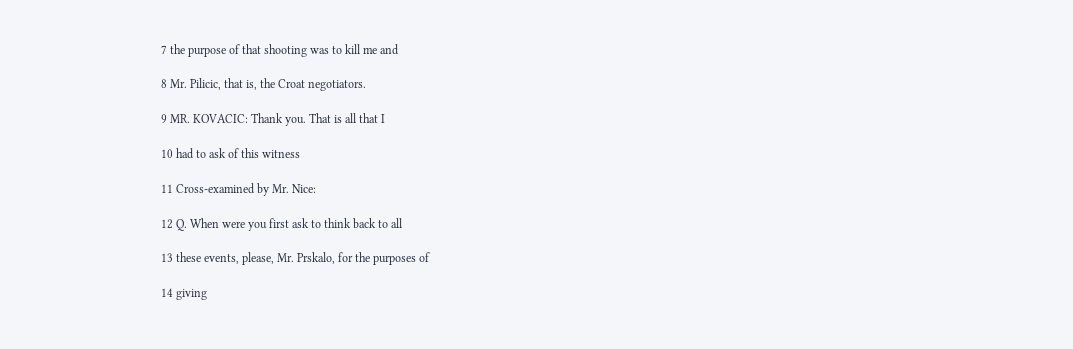7 the purpose of that shooting was to kill me and

8 Mr. Pilicic, that is, the Croat negotiators.

9 MR. KOVACIC: Thank you. That is all that I

10 had to ask of this witness

11 Cross-examined by Mr. Nice:

12 Q. When were you first ask to think back to all

13 these events, please, Mr. Prskalo, for the purposes of

14 giving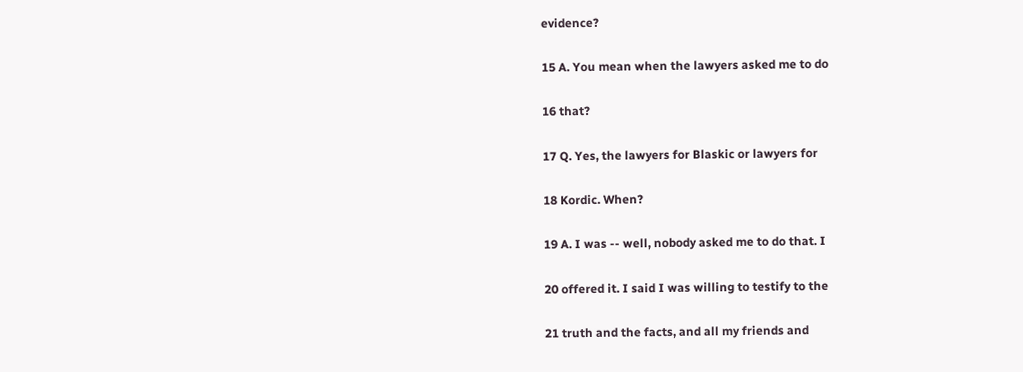evidence?

15 A. You mean when the lawyers asked me to do

16 that?

17 Q. Yes, the lawyers for Blaskic or lawyers for

18 Kordic. When?

19 A. I was -- well, nobody asked me to do that. I

20 offered it. I said I was willing to testify to the

21 truth and the facts, and all my friends and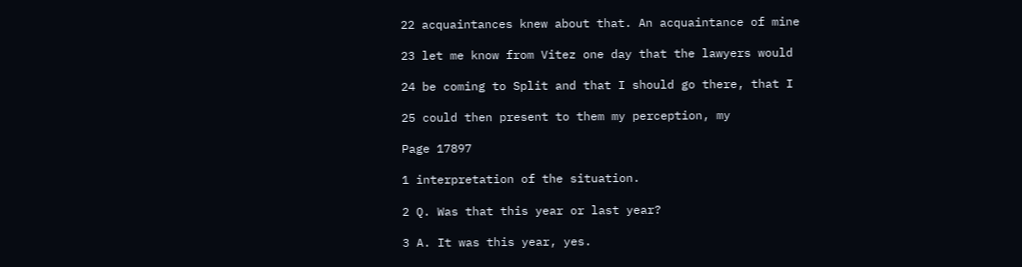22 acquaintances knew about that. An acquaintance of mine

23 let me know from Vitez one day that the lawyers would

24 be coming to Split and that I should go there, that I

25 could then present to them my perception, my

Page 17897

1 interpretation of the situation.

2 Q. Was that this year or last year?

3 A. It was this year, yes.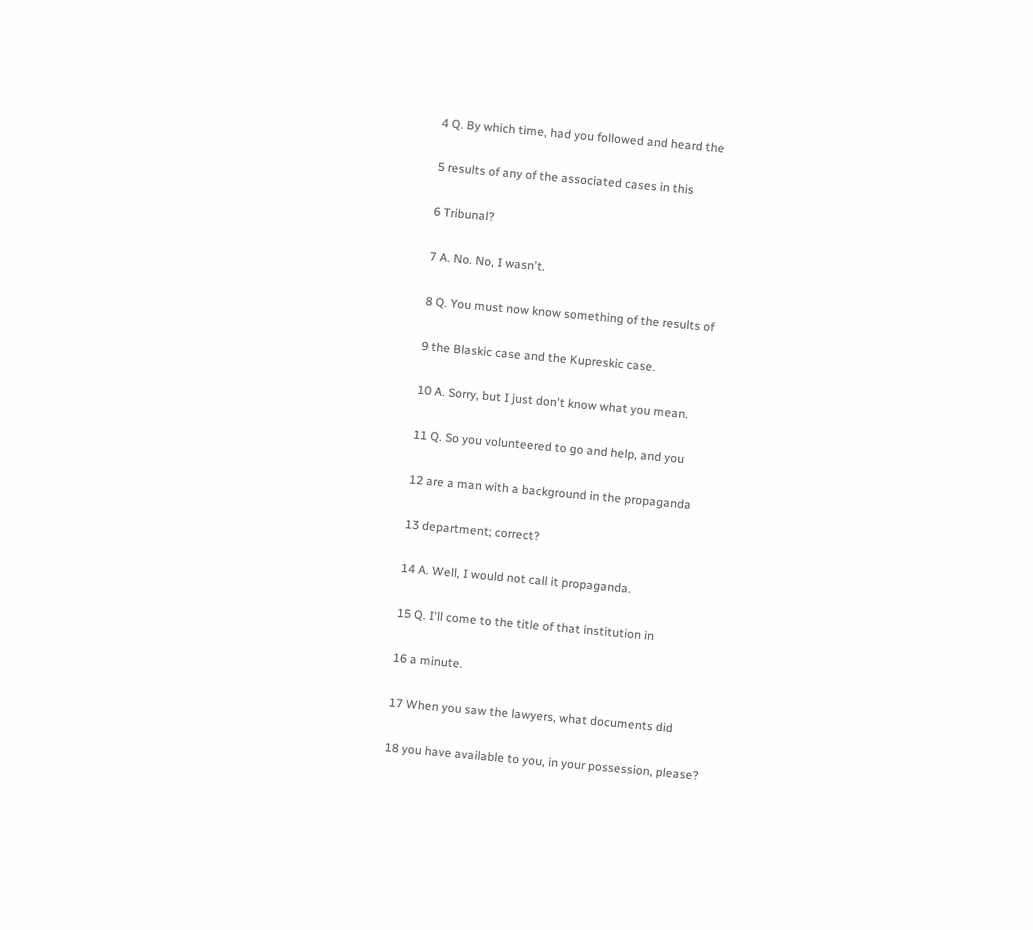4 Q. By which time, had you followed and heard the

5 results of any of the associated cases in this

6 Tribunal?

7 A. No. No, I wasn't.

8 Q. You must now know something of the results of

9 the Blaskic case and the Kupreskic case.

10 A. Sorry, but I just don't know what you mean.

11 Q. So you volunteered to go and help, and you

12 are a man with a background in the propaganda

13 department; correct?

14 A. Well, I would not call it propaganda.

15 Q. I'll come to the title of that institution in

16 a minute.

17 When you saw the lawyers, what documents did

18 you have available to you, in your possession, please?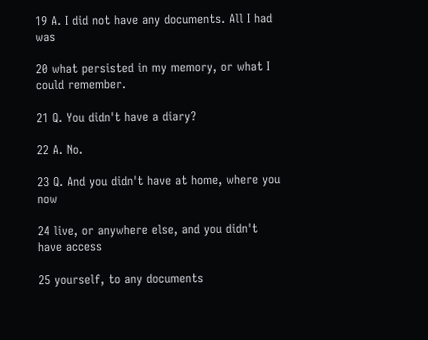19 A. I did not have any documents. All I had was

20 what persisted in my memory, or what I could remember.

21 Q. You didn't have a diary?

22 A. No.

23 Q. And you didn't have at home, where you now

24 live, or anywhere else, and you didn't have access

25 yourself, to any documents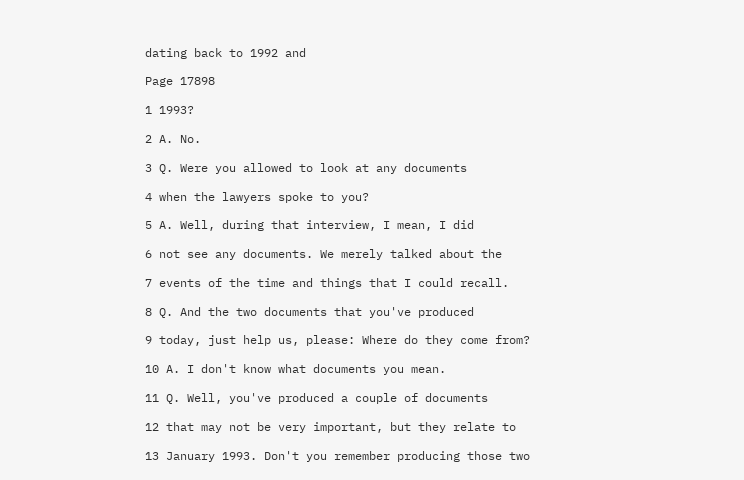dating back to 1992 and

Page 17898

1 1993?

2 A. No.

3 Q. Were you allowed to look at any documents

4 when the lawyers spoke to you?

5 A. Well, during that interview, I mean, I did

6 not see any documents. We merely talked about the

7 events of the time and things that I could recall.

8 Q. And the two documents that you've produced

9 today, just help us, please: Where do they come from?

10 A. I don't know what documents you mean.

11 Q. Well, you've produced a couple of documents

12 that may not be very important, but they relate to

13 January 1993. Don't you remember producing those two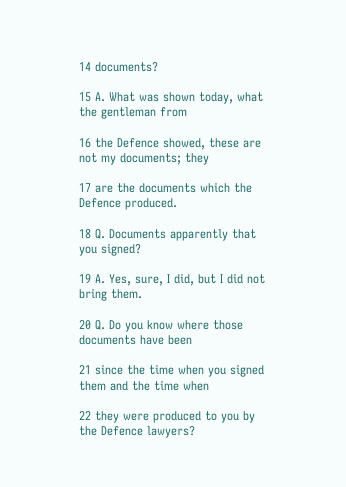14 documents?

15 A. What was shown today, what the gentleman from

16 the Defence showed, these are not my documents; they

17 are the documents which the Defence produced.

18 Q. Documents apparently that you signed?

19 A. Yes, sure, I did, but I did not bring them.

20 Q. Do you know where those documents have been

21 since the time when you signed them and the time when

22 they were produced to you by the Defence lawyers?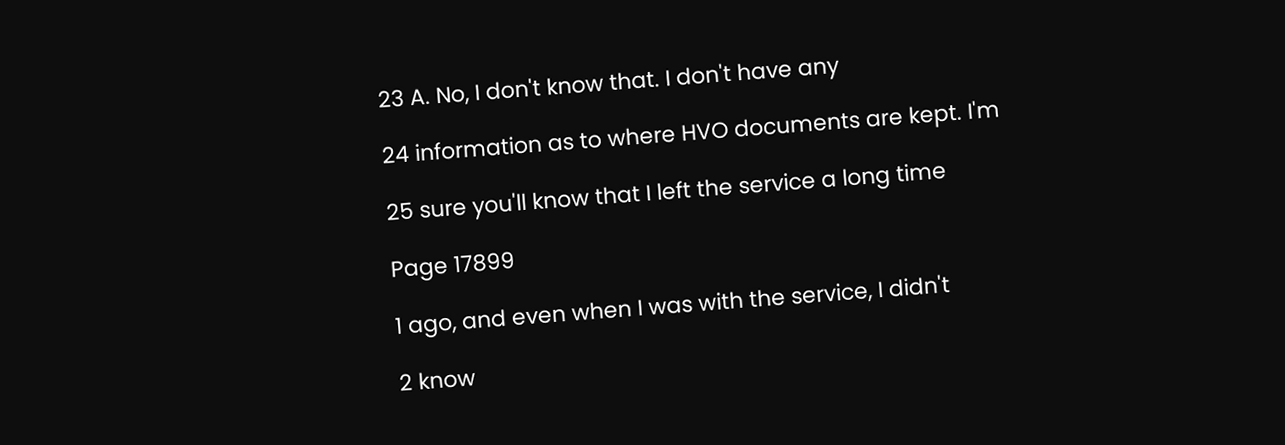23 A. No, I don't know that. I don't have any

24 information as to where HVO documents are kept. I'm

25 sure you'll know that I left the service a long time

Page 17899

1 ago, and even when I was with the service, I didn't

2 know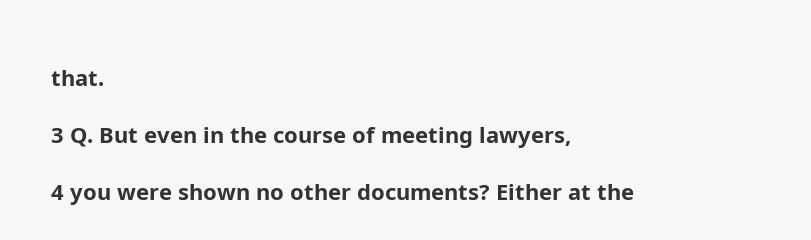that.

3 Q. But even in the course of meeting lawyers,

4 you were shown no other documents? Either at the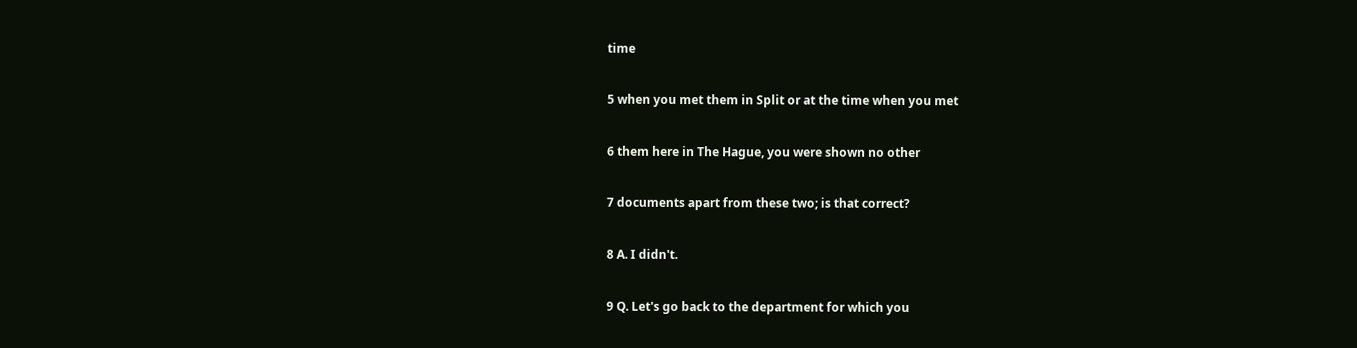time

5 when you met them in Split or at the time when you met

6 them here in The Hague, you were shown no other

7 documents apart from these two; is that correct?

8 A. I didn't.

9 Q. Let's go back to the department for which you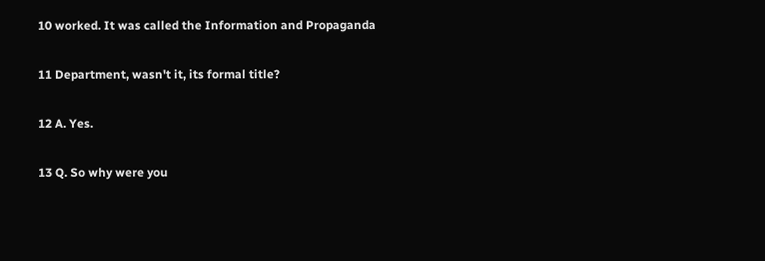10 worked. It was called the Information and Propaganda

11 Department, wasn't it, its formal title?

12 A. Yes.

13 Q. So why were you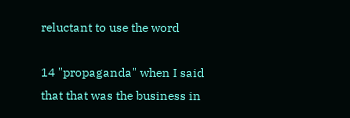reluctant to use the word

14 "propaganda" when I said that that was the business in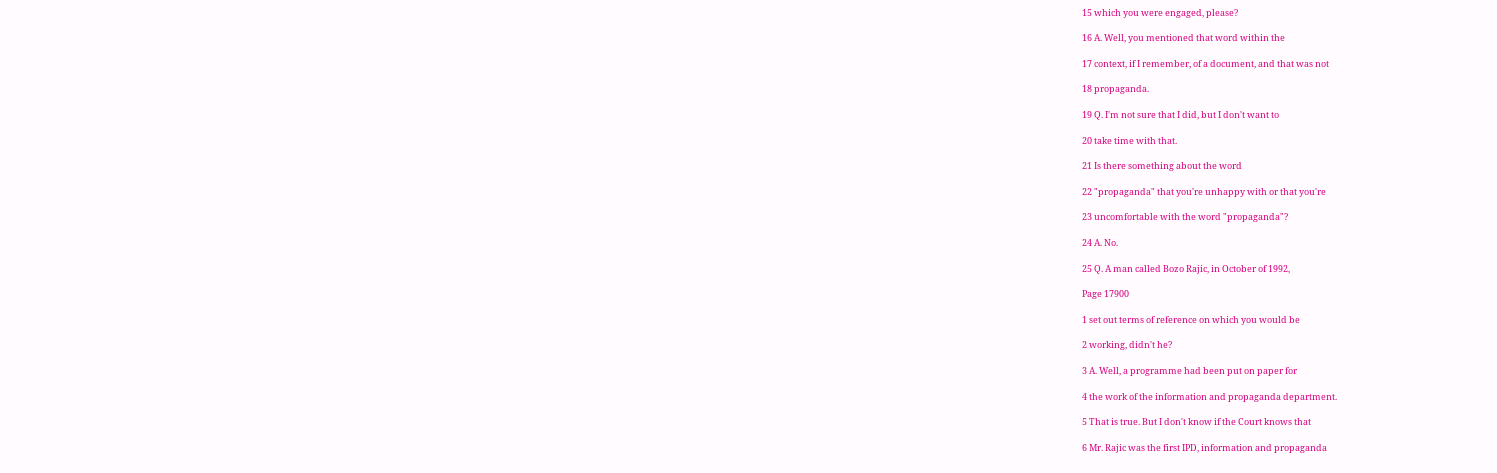15 which you were engaged, please?

16 A. Well, you mentioned that word within the

17 context, if I remember, of a document, and that was not

18 propaganda.

19 Q. I'm not sure that I did, but I don't want to

20 take time with that.

21 Is there something about the word

22 "propaganda" that you're unhappy with or that you're

23 uncomfortable with the word "propaganda"?

24 A. No.

25 Q. A man called Bozo Rajic, in October of 1992,

Page 17900

1 set out terms of reference on which you would be

2 working, didn't he?

3 A. Well, a programme had been put on paper for

4 the work of the information and propaganda department.

5 That is true. But I don't know if the Court knows that

6 Mr. Rajic was the first IPD, information and propaganda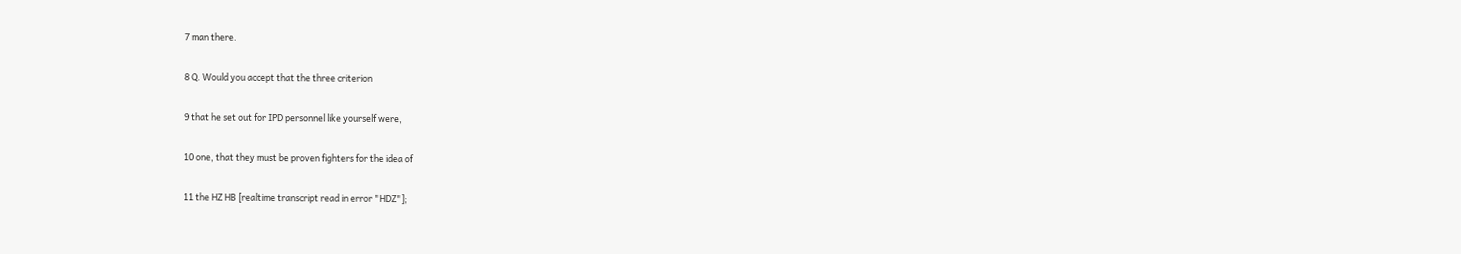7 man there.

8 Q. Would you accept that the three criterion

9 that he set out for IPD personnel like yourself were,

10 one, that they must be proven fighters for the idea of

11 the HZ HB [realtime transcript read in error "HDZ"];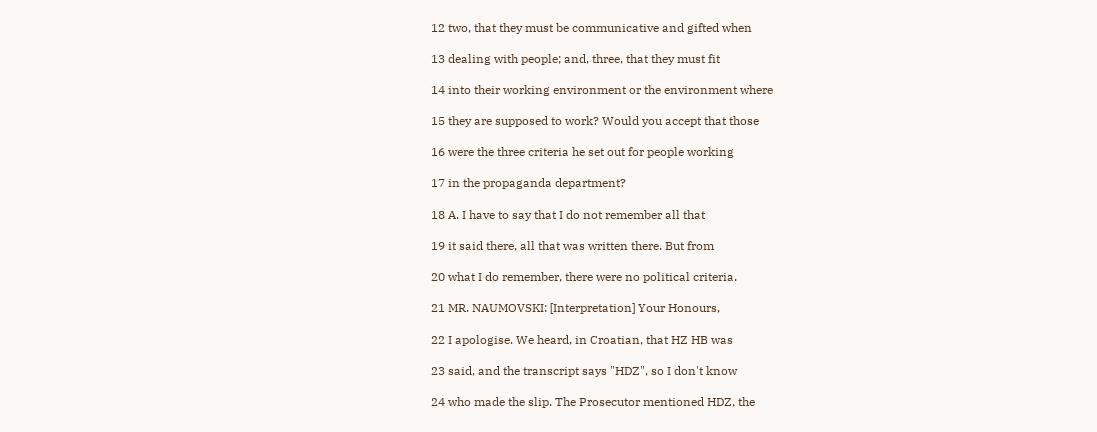12 two, that they must be communicative and gifted when

13 dealing with people; and, three, that they must fit

14 into their working environment or the environment where

15 they are supposed to work? Would you accept that those

16 were the three criteria he set out for people working

17 in the propaganda department?

18 A. I have to say that I do not remember all that

19 it said there, all that was written there. But from

20 what I do remember, there were no political criteria.

21 MR. NAUMOVSKI: [Interpretation] Your Honours,

22 I apologise. We heard, in Croatian, that HZ HB was

23 said, and the transcript says "HDZ", so I don't know

24 who made the slip. The Prosecutor mentioned HDZ, the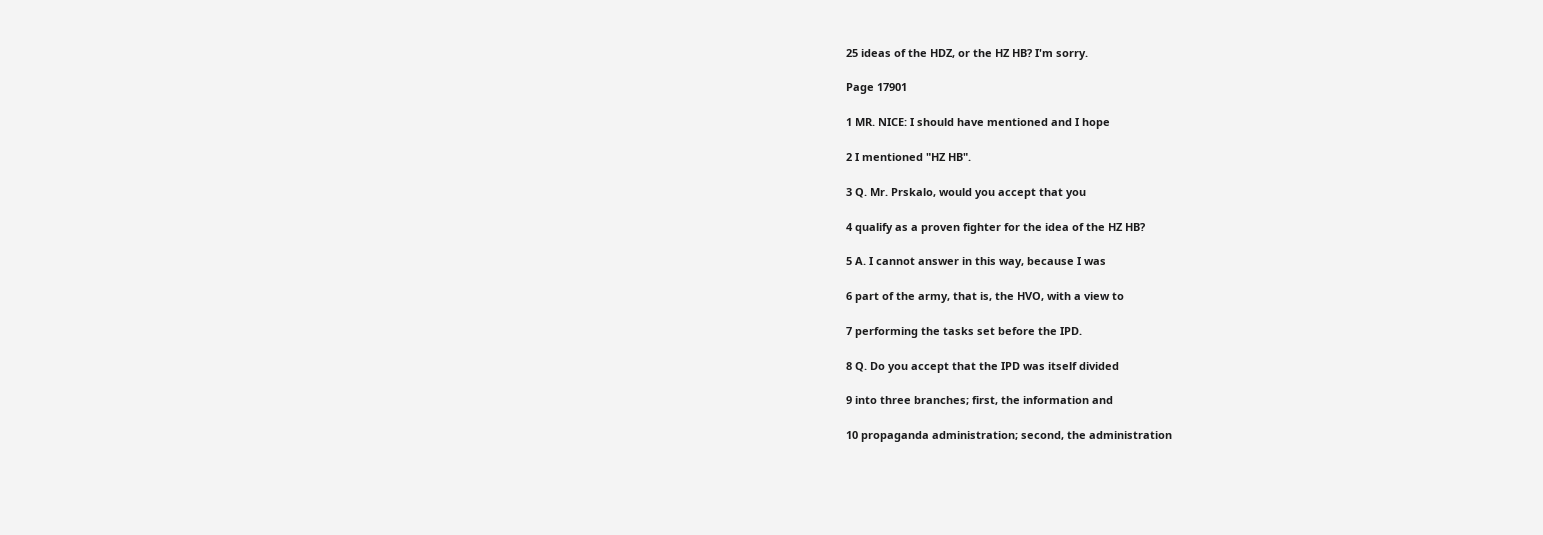25 ideas of the HDZ, or the HZ HB? I'm sorry.

Page 17901

1 MR. NICE: I should have mentioned and I hope

2 I mentioned "HZ HB".

3 Q. Mr. Prskalo, would you accept that you

4 qualify as a proven fighter for the idea of the HZ HB?

5 A. I cannot answer in this way, because I was

6 part of the army, that is, the HVO, with a view to

7 performing the tasks set before the IPD.

8 Q. Do you accept that the IPD was itself divided

9 into three branches; first, the information and

10 propaganda administration; second, the administration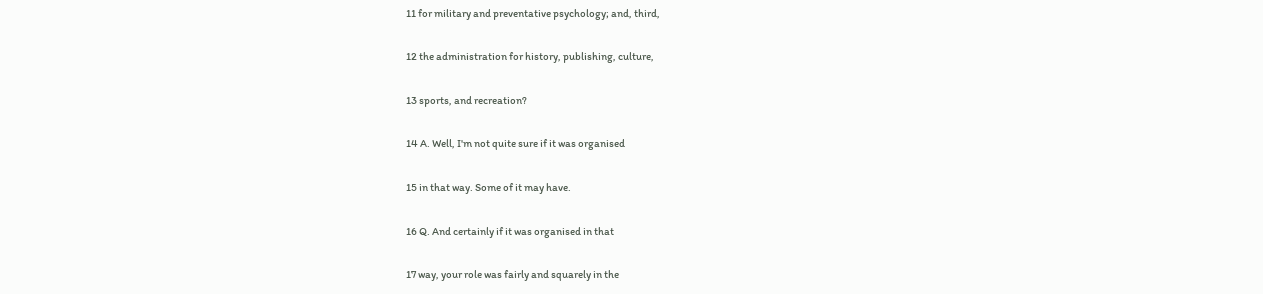11 for military and preventative psychology; and, third,

12 the administration for history, publishing, culture,

13 sports, and recreation?

14 A. Well, I'm not quite sure if it was organised

15 in that way. Some of it may have.

16 Q. And certainly if it was organised in that

17 way, your role was fairly and squarely in the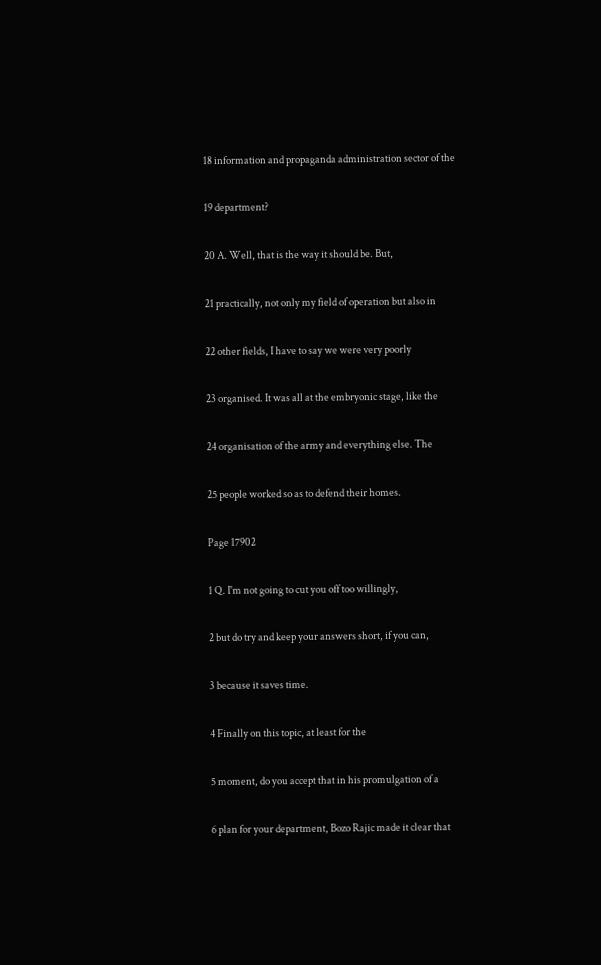18 information and propaganda administration sector of the

19 department?

20 A. Well, that is the way it should be. But,

21 practically, not only my field of operation but also in

22 other fields, I have to say we were very poorly

23 organised. It was all at the embryonic stage, like the

24 organisation of the army and everything else. The

25 people worked so as to defend their homes.

Page 17902

1 Q. I'm not going to cut you off too willingly,

2 but do try and keep your answers short, if you can,

3 because it saves time.

4 Finally on this topic, at least for the

5 moment, do you accept that in his promulgation of a

6 plan for your department, Bozo Rajic made it clear that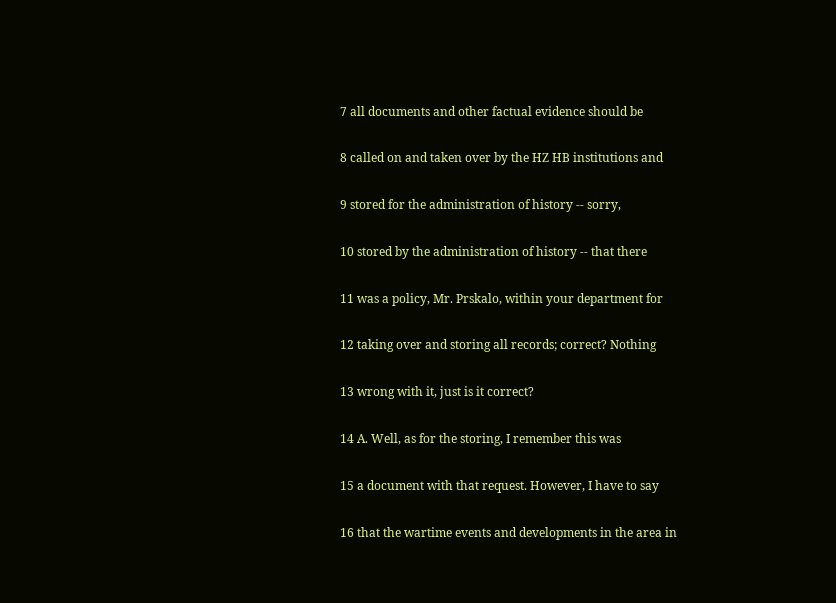7 all documents and other factual evidence should be

8 called on and taken over by the HZ HB institutions and

9 stored for the administration of history -- sorry,

10 stored by the administration of history -- that there

11 was a policy, Mr. Prskalo, within your department for

12 taking over and storing all records; correct? Nothing

13 wrong with it, just is it correct?

14 A. Well, as for the storing, I remember this was

15 a document with that request. However, I have to say

16 that the wartime events and developments in the area in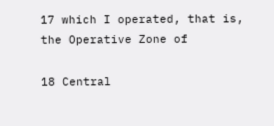17 which I operated, that is, the Operative Zone of

18 Central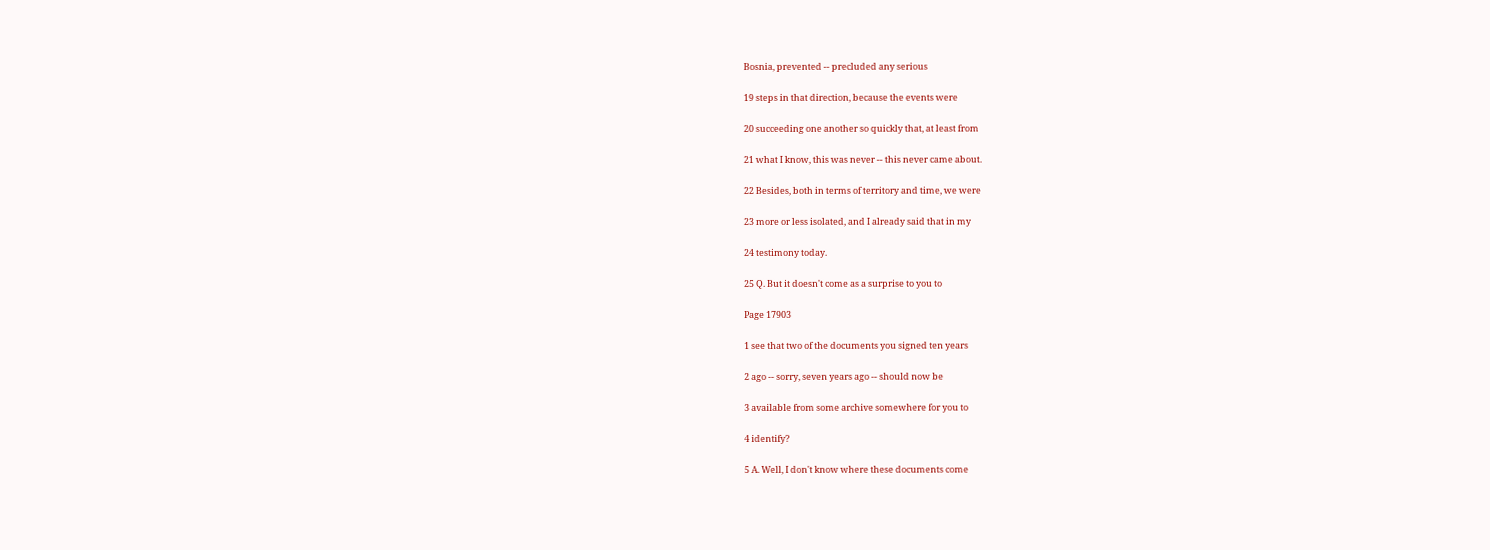Bosnia, prevented -- precluded any serious

19 steps in that direction, because the events were

20 succeeding one another so quickly that, at least from

21 what I know, this was never -- this never came about.

22 Besides, both in terms of territory and time, we were

23 more or less isolated, and I already said that in my

24 testimony today.

25 Q. But it doesn't come as a surprise to you to

Page 17903

1 see that two of the documents you signed ten years

2 ago -- sorry, seven years ago -- should now be

3 available from some archive somewhere for you to

4 identify?

5 A. Well, I don't know where these documents come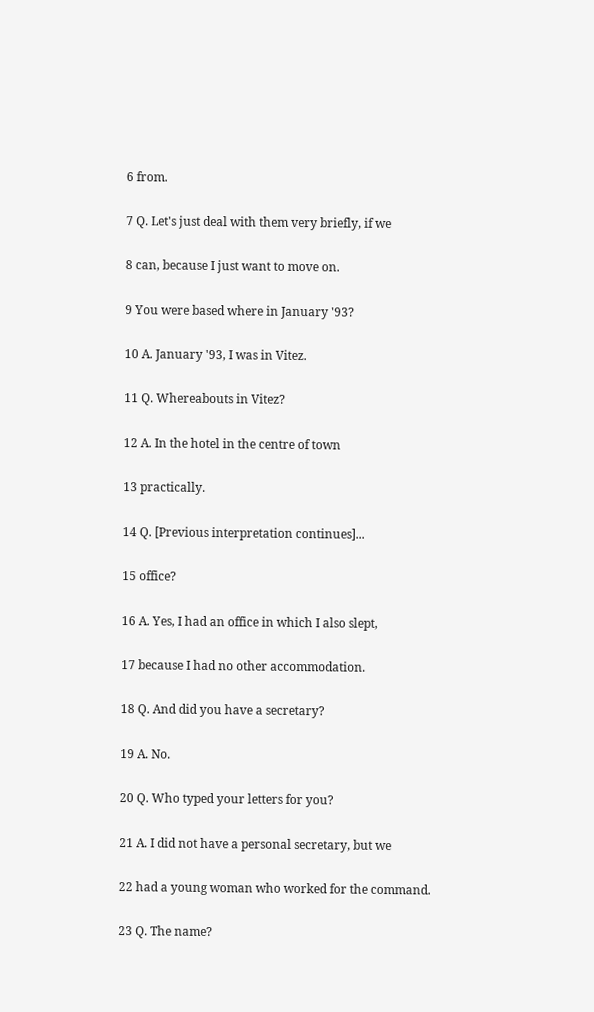6 from.

7 Q. Let's just deal with them very briefly, if we

8 can, because I just want to move on.

9 You were based where in January '93?

10 A. January '93, I was in Vitez.

11 Q. Whereabouts in Vitez?

12 A. In the hotel in the centre of town

13 practically.

14 Q. [Previous interpretation continues]...

15 office?

16 A. Yes, I had an office in which I also slept,

17 because I had no other accommodation.

18 Q. And did you have a secretary?

19 A. No.

20 Q. Who typed your letters for you?

21 A. I did not have a personal secretary, but we

22 had a young woman who worked for the command.

23 Q. The name?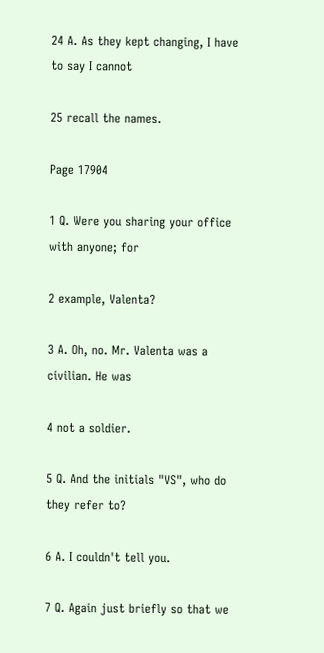24 A. As they kept changing, I have to say I cannot

25 recall the names.

Page 17904

1 Q. Were you sharing your office with anyone; for

2 example, Valenta?

3 A. Oh, no. Mr. Valenta was a civilian. He was

4 not a soldier.

5 Q. And the initials "VS", who do they refer to?

6 A. I couldn't tell you.

7 Q. Again just briefly so that we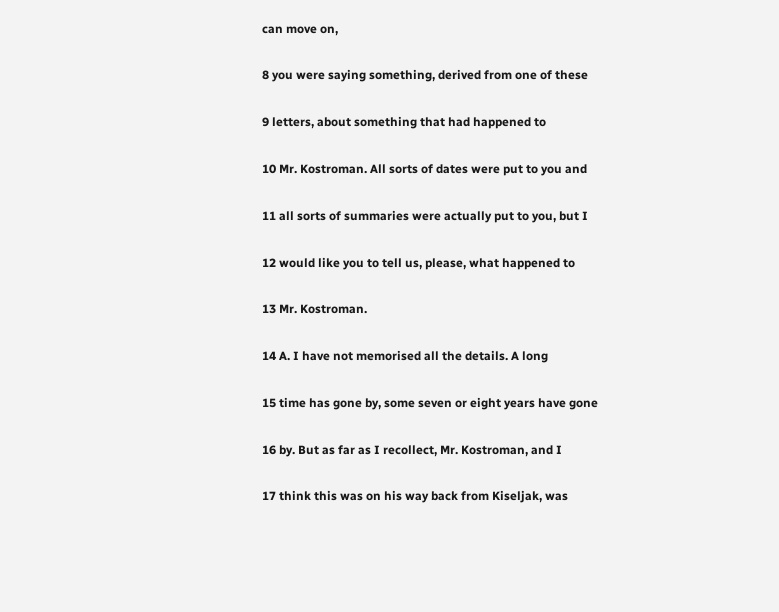can move on,

8 you were saying something, derived from one of these

9 letters, about something that had happened to

10 Mr. Kostroman. All sorts of dates were put to you and

11 all sorts of summaries were actually put to you, but I

12 would like you to tell us, please, what happened to

13 Mr. Kostroman.

14 A. I have not memorised all the details. A long

15 time has gone by, some seven or eight years have gone

16 by. But as far as I recollect, Mr. Kostroman, and I

17 think this was on his way back from Kiseljak, was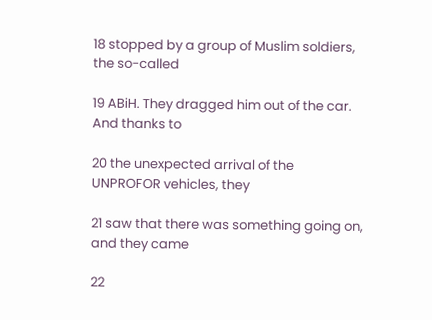18 stopped by a group of Muslim soldiers, the so-called

19 ABiH. They dragged him out of the car. And thanks to

20 the unexpected arrival of the UNPROFOR vehicles, they

21 saw that there was something going on, and they came

22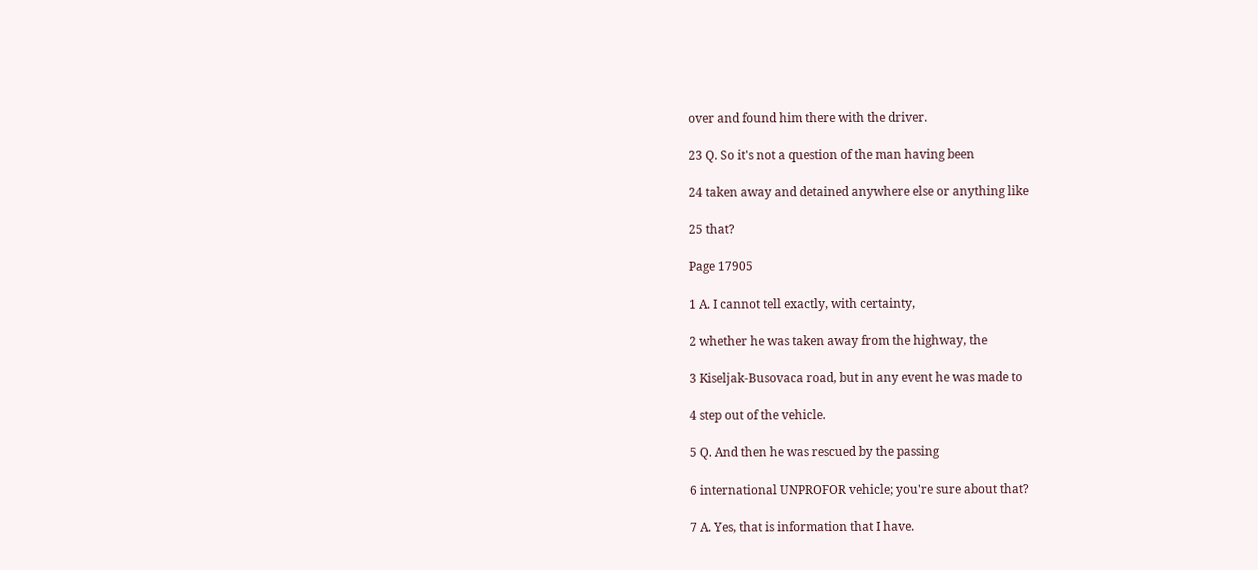over and found him there with the driver.

23 Q. So it's not a question of the man having been

24 taken away and detained anywhere else or anything like

25 that?

Page 17905

1 A. I cannot tell exactly, with certainty,

2 whether he was taken away from the highway, the

3 Kiseljak-Busovaca road, but in any event he was made to

4 step out of the vehicle.

5 Q. And then he was rescued by the passing

6 international UNPROFOR vehicle; you're sure about that?

7 A. Yes, that is information that I have.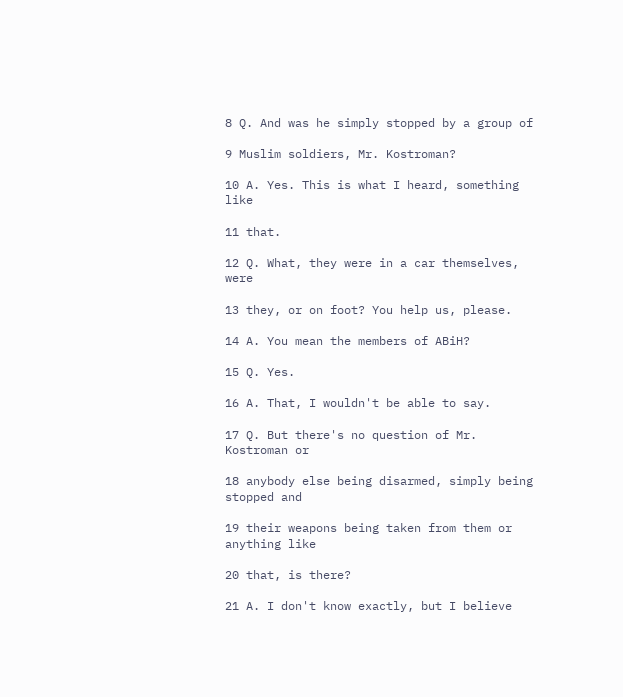8 Q. And was he simply stopped by a group of

9 Muslim soldiers, Mr. Kostroman?

10 A. Yes. This is what I heard, something like

11 that.

12 Q. What, they were in a car themselves, were

13 they, or on foot? You help us, please.

14 A. You mean the members of ABiH?

15 Q. Yes.

16 A. That, I wouldn't be able to say.

17 Q. But there's no question of Mr. Kostroman or

18 anybody else being disarmed, simply being stopped and

19 their weapons being taken from them or anything like

20 that, is there?

21 A. I don't know exactly, but I believe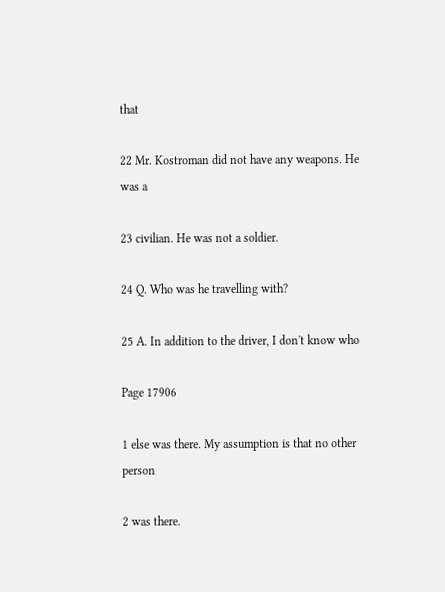that

22 Mr. Kostroman did not have any weapons. He was a

23 civilian. He was not a soldier.

24 Q. Who was he travelling with?

25 A. In addition to the driver, I don't know who

Page 17906

1 else was there. My assumption is that no other person

2 was there.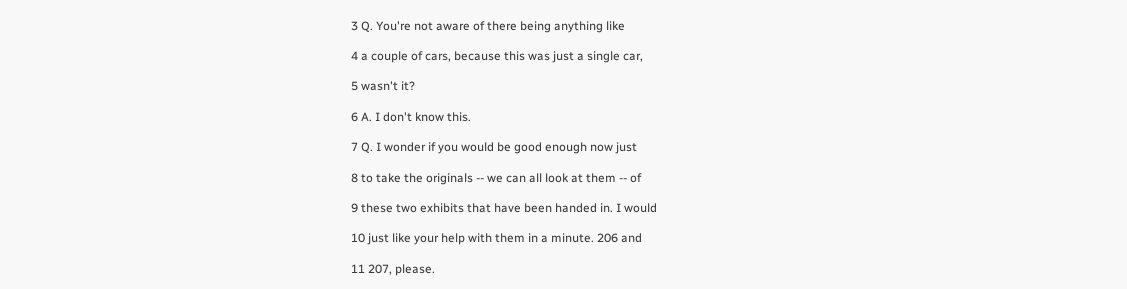3 Q. You're not aware of there being anything like

4 a couple of cars, because this was just a single car,

5 wasn't it?

6 A. I don't know this.

7 Q. I wonder if you would be good enough now just

8 to take the originals -- we can all look at them -- of

9 these two exhibits that have been handed in. I would

10 just like your help with them in a minute. 206 and

11 207, please.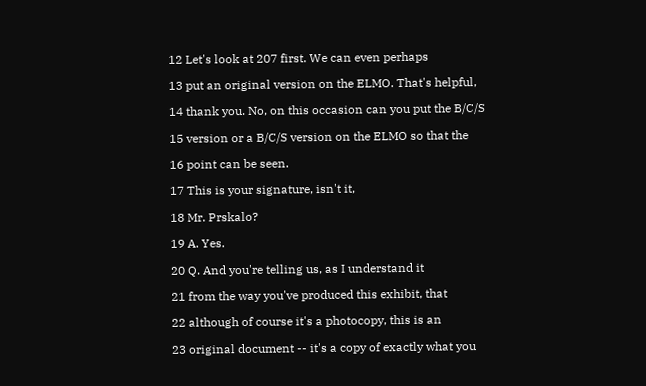12 Let's look at 207 first. We can even perhaps

13 put an original version on the ELMO. That's helpful,

14 thank you. No, on this occasion can you put the B/C/S

15 version or a B/C/S version on the ELMO so that the

16 point can be seen.

17 This is your signature, isn't it,

18 Mr. Prskalo?

19 A. Yes.

20 Q. And you're telling us, as I understand it

21 from the way you've produced this exhibit, that

22 although of course it's a photocopy, this is an

23 original document -- it's a copy of exactly what you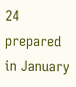24 prepared in January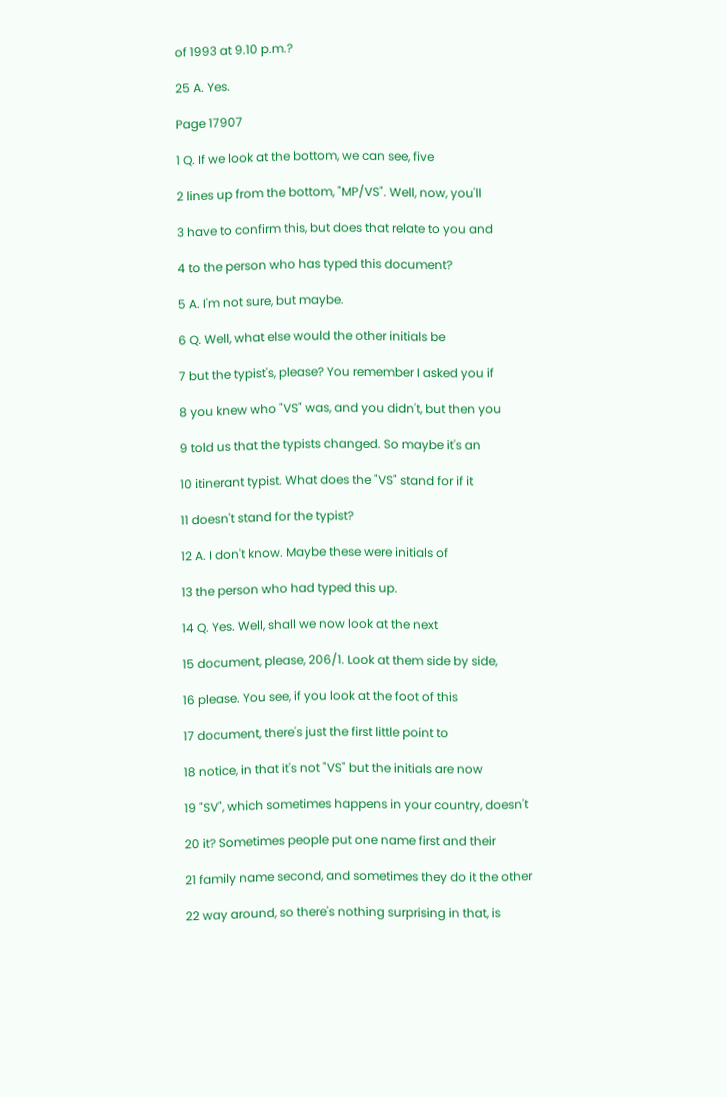of 1993 at 9.10 p.m.?

25 A. Yes.

Page 17907

1 Q. If we look at the bottom, we can see, five

2 lines up from the bottom, "MP/VS". Well, now, you'll

3 have to confirm this, but does that relate to you and

4 to the person who has typed this document?

5 A. I'm not sure, but maybe.

6 Q. Well, what else would the other initials be

7 but the typist's, please? You remember I asked you if

8 you knew who "VS" was, and you didn't, but then you

9 told us that the typists changed. So maybe it's an

10 itinerant typist. What does the "VS" stand for if it

11 doesn't stand for the typist?

12 A. I don't know. Maybe these were initials of

13 the person who had typed this up.

14 Q. Yes. Well, shall we now look at the next

15 document, please, 206/1. Look at them side by side,

16 please. You see, if you look at the foot of this

17 document, there's just the first little point to

18 notice, in that it's not "VS" but the initials are now

19 "SV", which sometimes happens in your country, doesn't

20 it? Sometimes people put one name first and their

21 family name second, and sometimes they do it the other

22 way around, so there's nothing surprising in that, is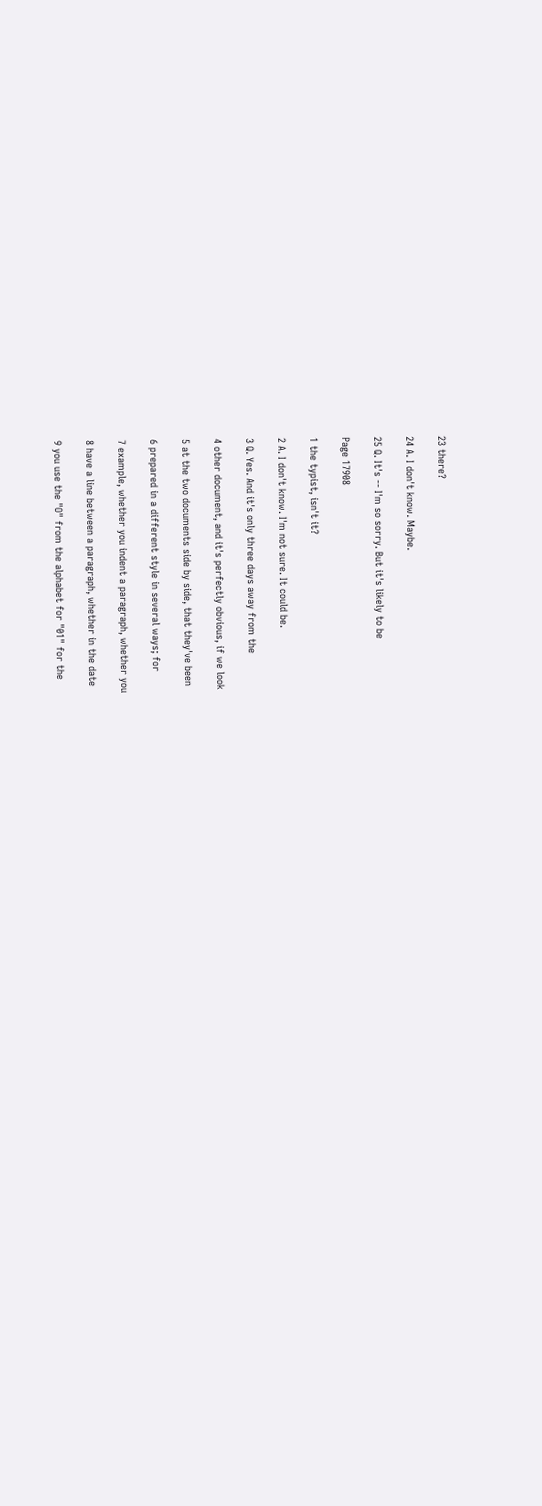23 there?

24 A. I don't know. Maybe.

25 Q. It's -- I'm so sorry. But it's likely to be

Page 17908

1 the typist, isn't it?

2 A. I don't know. I'm not sure. It could be.

3 Q. Yes. And it's only three days away from the

4 other document, and it's perfectly obvious, if we look

5 at the two documents side by side, that they've been

6 prepared in a different style in several ways; for

7 example, whether you indent a paragraph, whether you

8 have a line between a paragraph, whether in the date

9 you use the "O" from the alphabet for "01" for the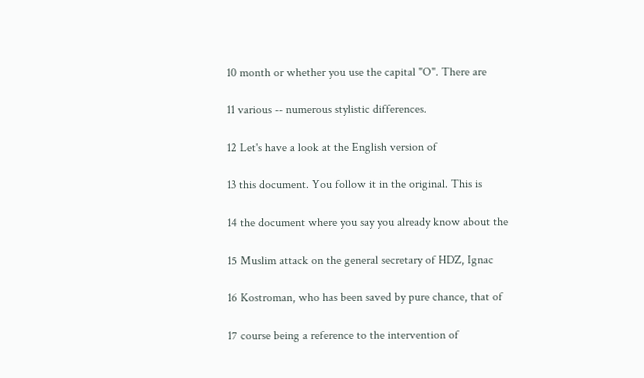10 month or whether you use the capital "O". There are

11 various -- numerous stylistic differences.

12 Let's have a look at the English version of

13 this document. You follow it in the original. This is

14 the document where you say you already know about the

15 Muslim attack on the general secretary of HDZ, Ignac

16 Kostroman, who has been saved by pure chance, that of

17 course being a reference to the intervention of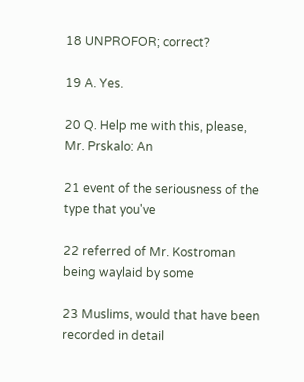18 UNPROFOR; correct?

19 A. Yes.

20 Q. Help me with this, please, Mr. Prskalo: An

21 event of the seriousness of the type that you've

22 referred of Mr. Kostroman being waylaid by some

23 Muslims, would that have been recorded in detail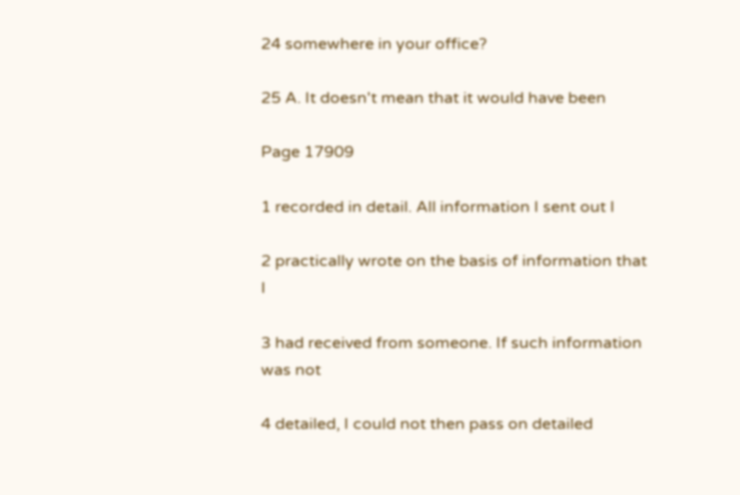24 somewhere in your office?

25 A. It doesn't mean that it would have been

Page 17909

1 recorded in detail. All information I sent out I

2 practically wrote on the basis of information that I

3 had received from someone. If such information was not

4 detailed, I could not then pass on detailed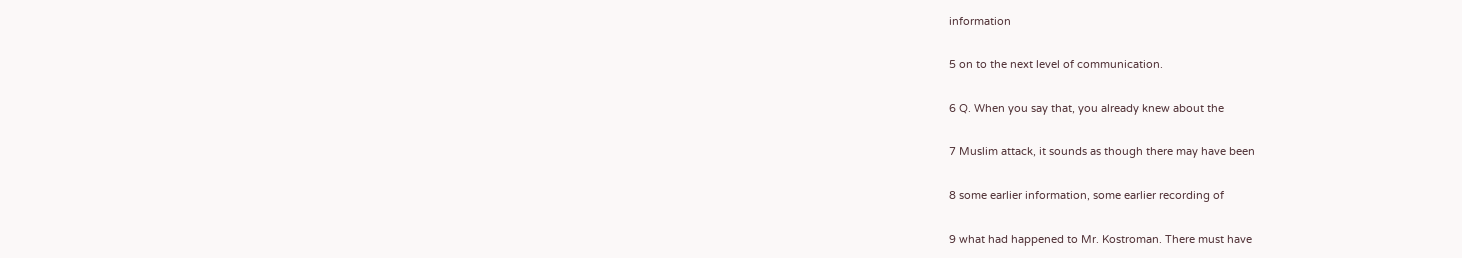information

5 on to the next level of communication.

6 Q. When you say that, you already knew about the

7 Muslim attack, it sounds as though there may have been

8 some earlier information, some earlier recording of

9 what had happened to Mr. Kostroman. There must have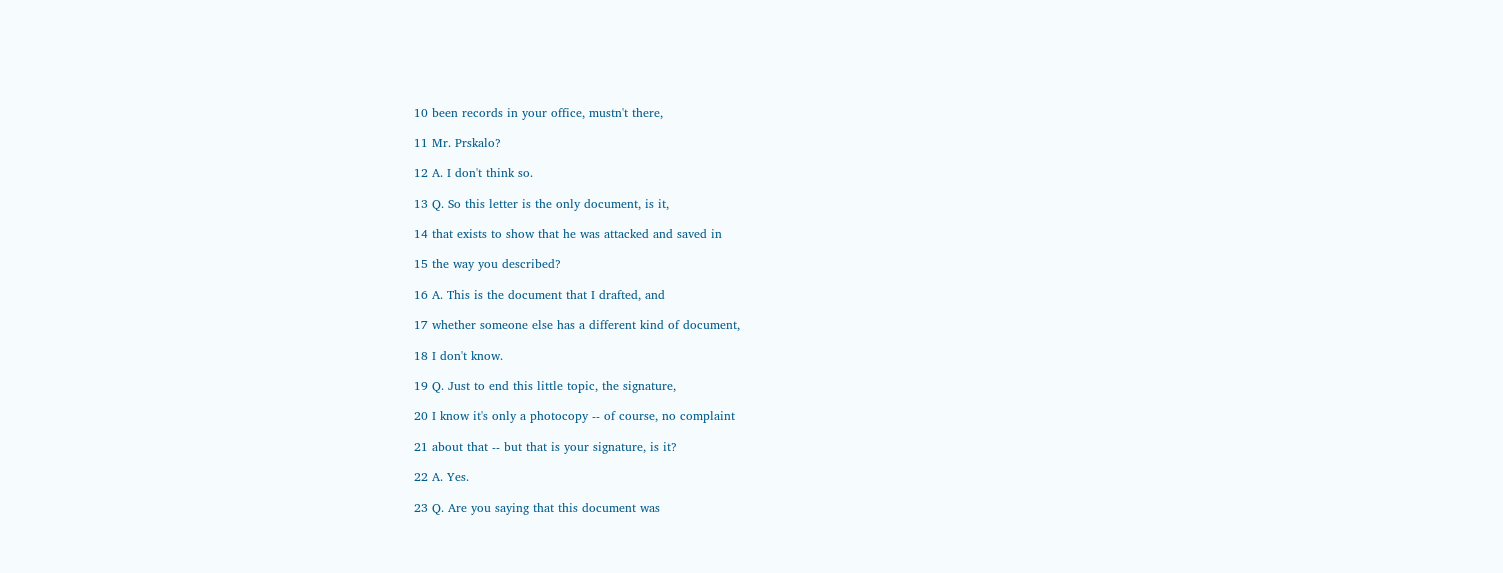10 been records in your office, mustn't there,

11 Mr. Prskalo?

12 A. I don't think so.

13 Q. So this letter is the only document, is it,

14 that exists to show that he was attacked and saved in

15 the way you described?

16 A. This is the document that I drafted, and

17 whether someone else has a different kind of document,

18 I don't know.

19 Q. Just to end this little topic, the signature,

20 I know it's only a photocopy -- of course, no complaint

21 about that -- but that is your signature, is it?

22 A. Yes.

23 Q. Are you saying that this document was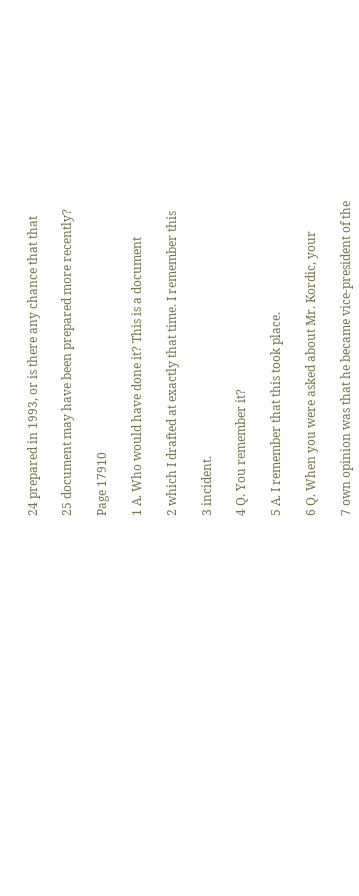24 prepared in 1993, or is there any chance that that

25 document may have been prepared more recently?

Page 17910

1 A. Who would have done it? This is a document

2 which I drafted at exactly that time. I remember this

3 incident.

4 Q. You remember it?

5 A. I remember that this took place.

6 Q. When you were asked about Mr. Kordic, your

7 own opinion was that he became vice-president of the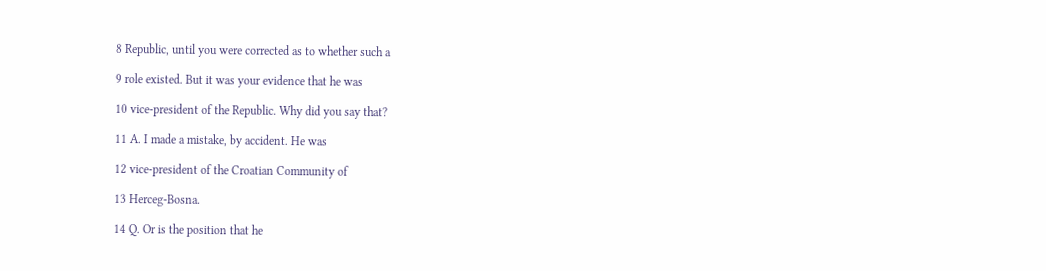8 Republic, until you were corrected as to whether such a

9 role existed. But it was your evidence that he was

10 vice-president of the Republic. Why did you say that?

11 A. I made a mistake, by accident. He was

12 vice-president of the Croatian Community of

13 Herceg-Bosna.

14 Q. Or is the position that he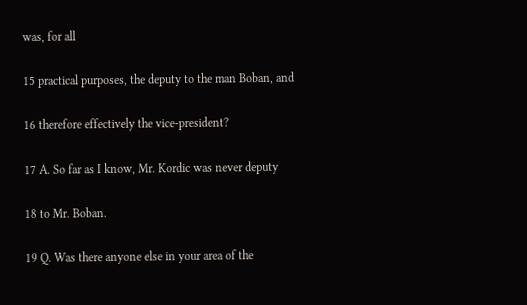was, for all

15 practical purposes, the deputy to the man Boban, and

16 therefore effectively the vice-president?

17 A. So far as I know, Mr. Kordic was never deputy

18 to Mr. Boban.

19 Q. Was there anyone else in your area of the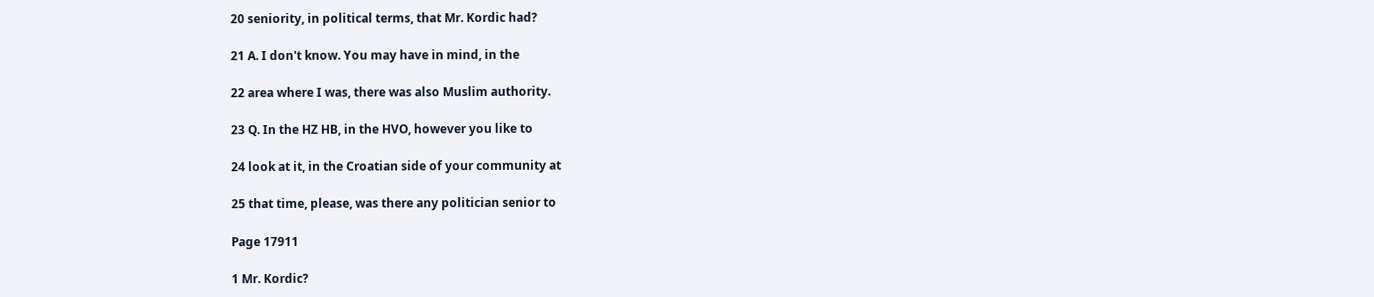20 seniority, in political terms, that Mr. Kordic had?

21 A. I don't know. You may have in mind, in the

22 area where I was, there was also Muslim authority.

23 Q. In the HZ HB, in the HVO, however you like to

24 look at it, in the Croatian side of your community at

25 that time, please, was there any politician senior to

Page 17911

1 Mr. Kordic?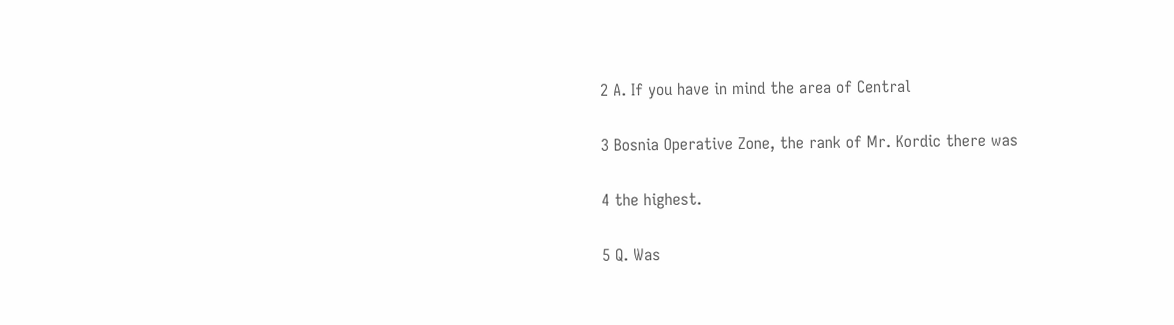2 A. If you have in mind the area of Central

3 Bosnia Operative Zone, the rank of Mr. Kordic there was

4 the highest.

5 Q. Was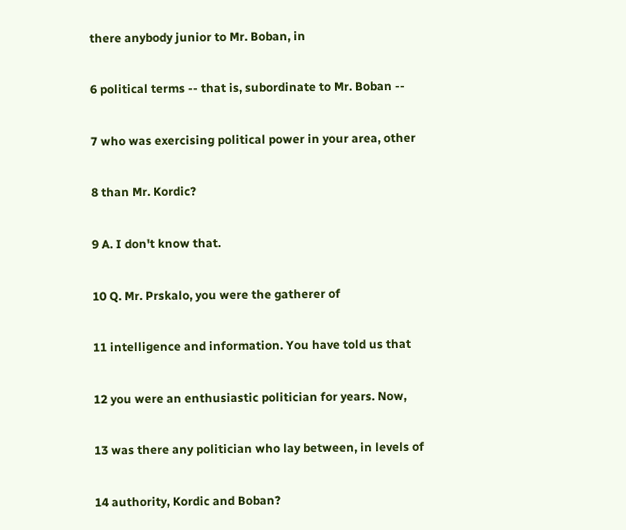there anybody junior to Mr. Boban, in

6 political terms -- that is, subordinate to Mr. Boban --

7 who was exercising political power in your area, other

8 than Mr. Kordic?

9 A. I don't know that.

10 Q. Mr. Prskalo, you were the gatherer of

11 intelligence and information. You have told us that

12 you were an enthusiastic politician for years. Now,

13 was there any politician who lay between, in levels of

14 authority, Kordic and Boban?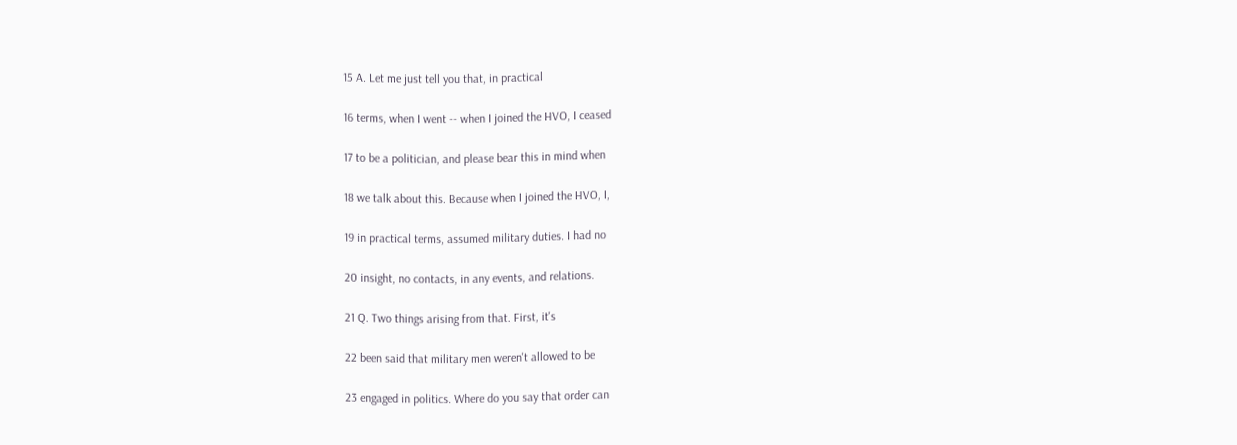15 A. Let me just tell you that, in practical

16 terms, when I went -- when I joined the HVO, I ceased

17 to be a politician, and please bear this in mind when

18 we talk about this. Because when I joined the HVO, I,

19 in practical terms, assumed military duties. I had no

20 insight, no contacts, in any events, and relations.

21 Q. Two things arising from that. First, it's

22 been said that military men weren't allowed to be

23 engaged in politics. Where do you say that order can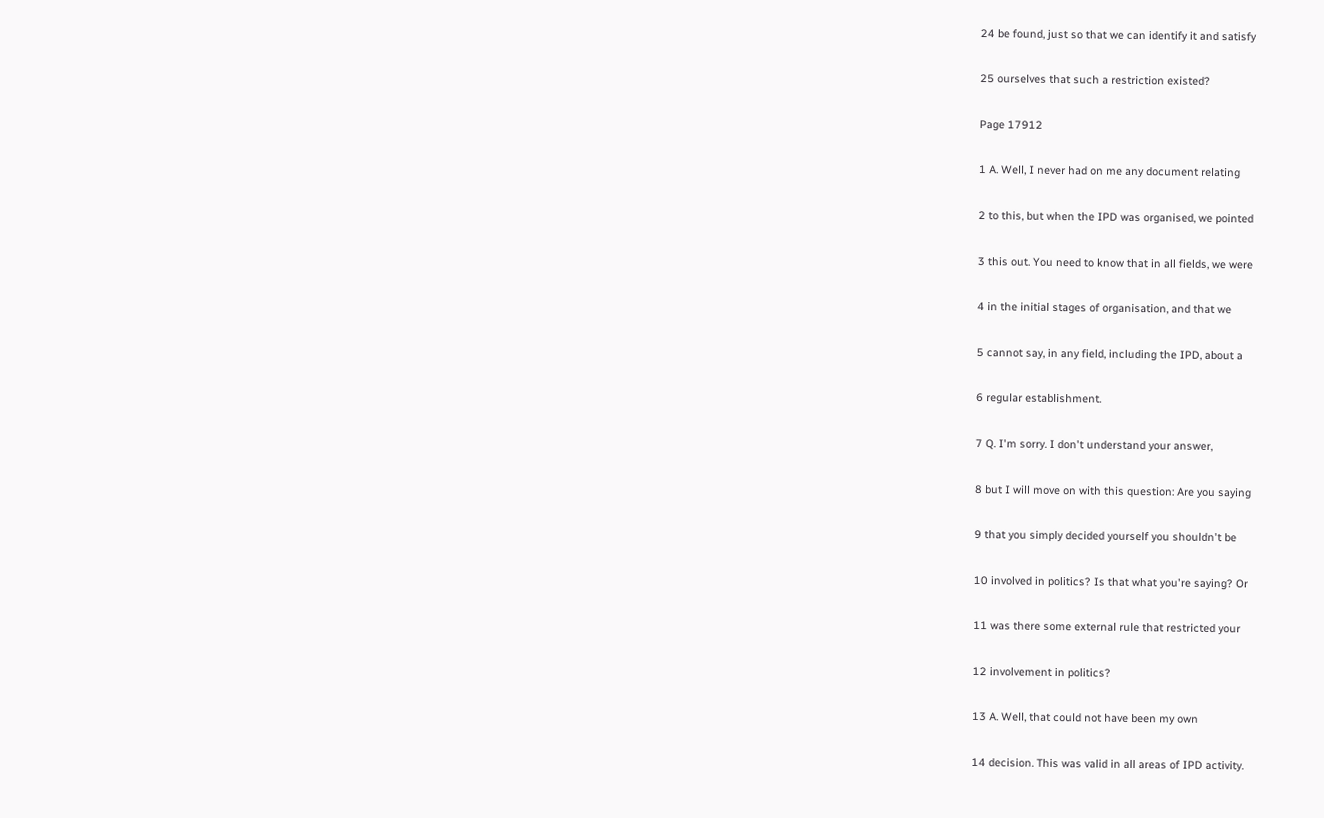24 be found, just so that we can identify it and satisfy

25 ourselves that such a restriction existed?

Page 17912

1 A. Well, I never had on me any document relating

2 to this, but when the IPD was organised, we pointed

3 this out. You need to know that in all fields, we were

4 in the initial stages of organisation, and that we

5 cannot say, in any field, including the IPD, about a

6 regular establishment.

7 Q. I'm sorry. I don't understand your answer,

8 but I will move on with this question: Are you saying

9 that you simply decided yourself you shouldn't be

10 involved in politics? Is that what you're saying? Or

11 was there some external rule that restricted your

12 involvement in politics?

13 A. Well, that could not have been my own

14 decision. This was valid in all areas of IPD activity.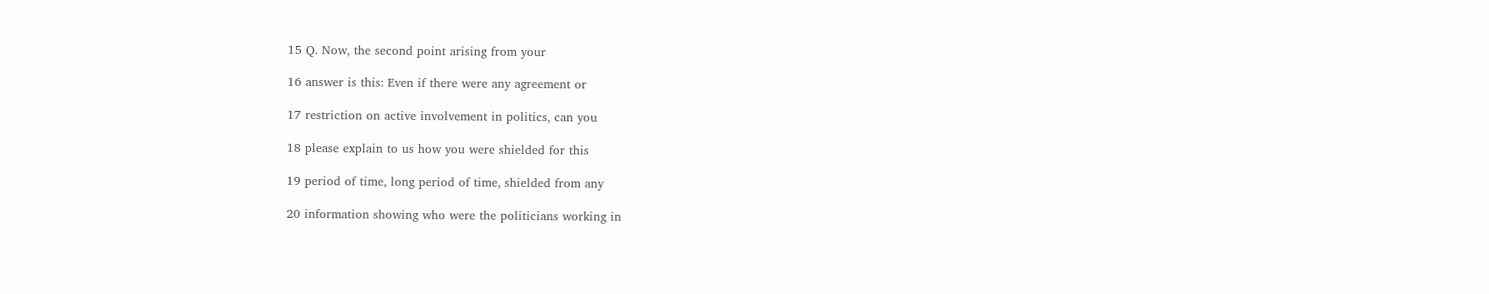15 Q. Now, the second point arising from your

16 answer is this: Even if there were any agreement or

17 restriction on active involvement in politics, can you

18 please explain to us how you were shielded for this

19 period of time, long period of time, shielded from any

20 information showing who were the politicians working in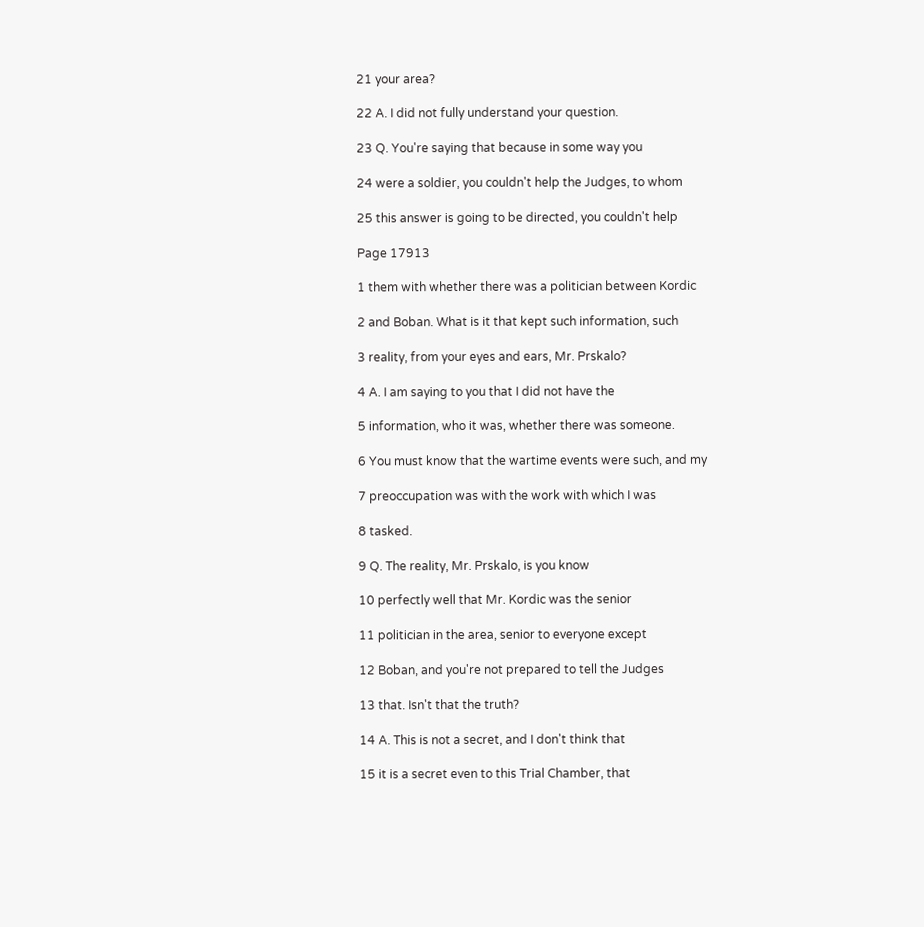21 your area?

22 A. I did not fully understand your question.

23 Q. You're saying that because in some way you

24 were a soldier, you couldn't help the Judges, to whom

25 this answer is going to be directed, you couldn't help

Page 17913

1 them with whether there was a politician between Kordic

2 and Boban. What is it that kept such information, such

3 reality, from your eyes and ears, Mr. Prskalo?

4 A. I am saying to you that I did not have the

5 information, who it was, whether there was someone.

6 You must know that the wartime events were such, and my

7 preoccupation was with the work with which I was

8 tasked.

9 Q. The reality, Mr. Prskalo, is you know

10 perfectly well that Mr. Kordic was the senior

11 politician in the area, senior to everyone except

12 Boban, and you're not prepared to tell the Judges

13 that. Isn't that the truth?

14 A. This is not a secret, and I don't think that

15 it is a secret even to this Trial Chamber, that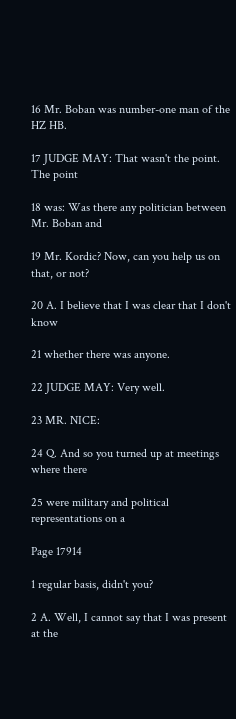16 Mr. Boban was number-one man of the HZ HB.

17 JUDGE MAY: That wasn't the point. The point

18 was: Was there any politician between Mr. Boban and

19 Mr. Kordic? Now, can you help us on that, or not?

20 A. I believe that I was clear that I don't know

21 whether there was anyone.

22 JUDGE MAY: Very well.

23 MR. NICE:

24 Q. And so you turned up at meetings where there

25 were military and political representations on a

Page 17914

1 regular basis, didn't you?

2 A. Well, I cannot say that I was present at the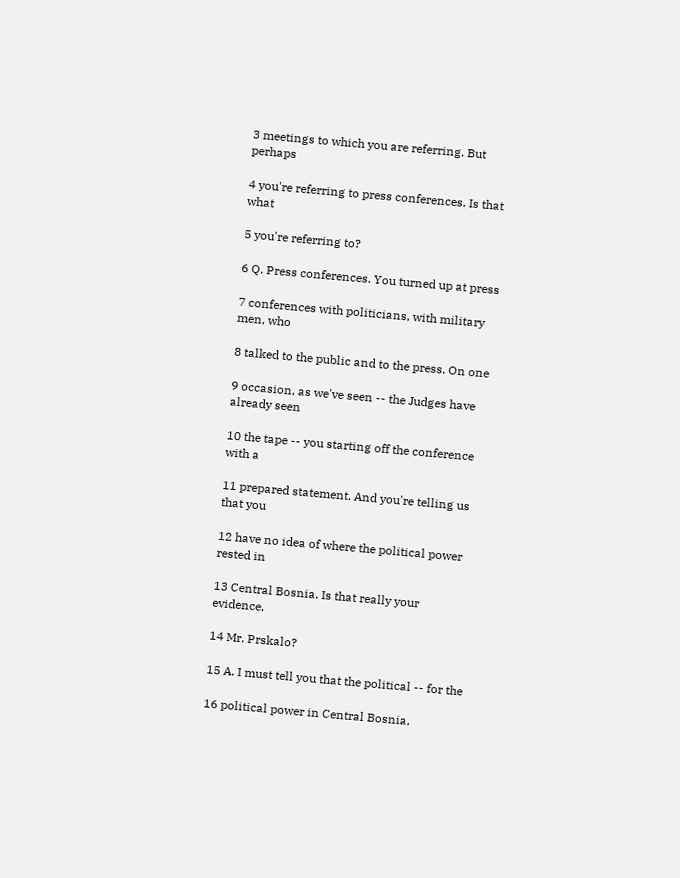3 meetings to which you are referring. But perhaps

4 you're referring to press conferences. Is that what

5 you're referring to?

6 Q. Press conferences. You turned up at press

7 conferences with politicians, with military men, who

8 talked to the public and to the press. On one

9 occasion, as we've seen -- the Judges have already seen

10 the tape -- you starting off the conference with a

11 prepared statement. And you're telling us that you

12 have no idea of where the political power rested in

13 Central Bosnia. Is that really your evidence,

14 Mr. Prskalo?

15 A. I must tell you that the political -- for the

16 political power in Central Bosnia,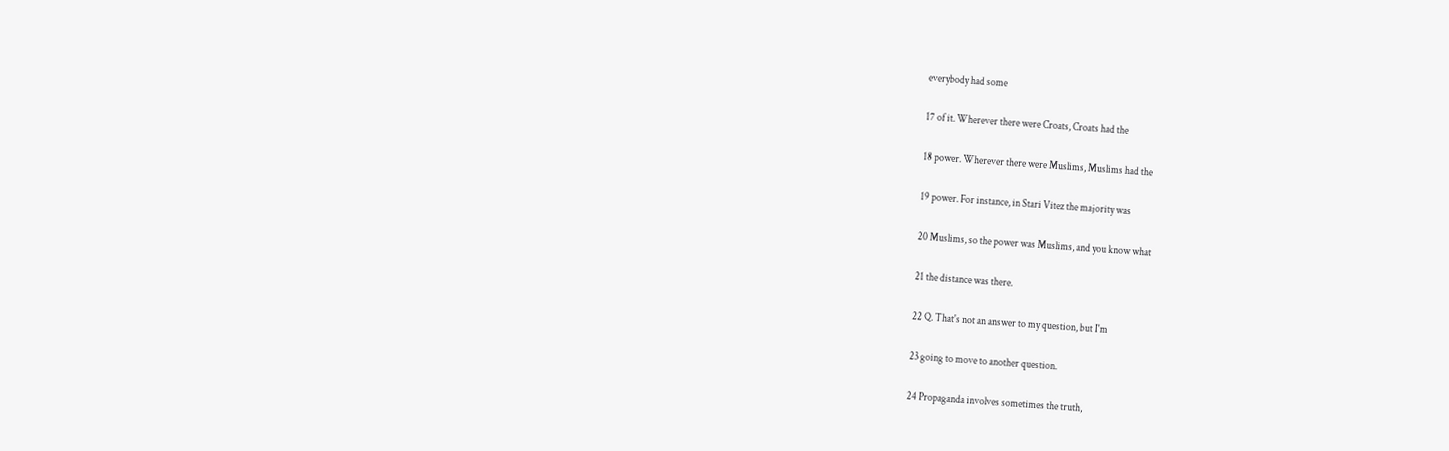everybody had some

17 of it. Wherever there were Croats, Croats had the

18 power. Wherever there were Muslims, Muslims had the

19 power. For instance, in Stari Vitez the majority was

20 Muslims, so the power was Muslims, and you know what

21 the distance was there.

22 Q. That's not an answer to my question, but I'm

23 going to move to another question.

24 Propaganda involves sometimes the truth,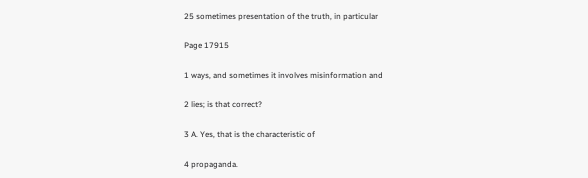25 sometimes presentation of the truth, in particular

Page 17915

1 ways, and sometimes it involves misinformation and

2 lies; is that correct?

3 A. Yes, that is the characteristic of

4 propaganda.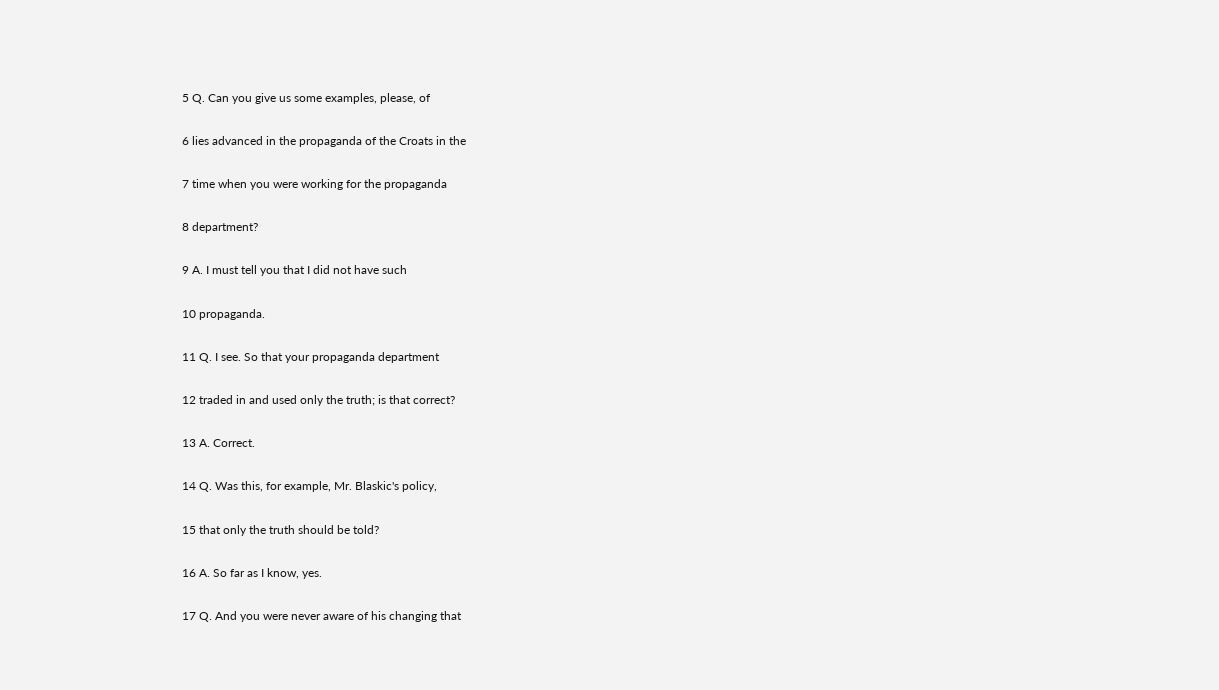5 Q. Can you give us some examples, please, of

6 lies advanced in the propaganda of the Croats in the

7 time when you were working for the propaganda

8 department?

9 A. I must tell you that I did not have such

10 propaganda.

11 Q. I see. So that your propaganda department

12 traded in and used only the truth; is that correct?

13 A. Correct.

14 Q. Was this, for example, Mr. Blaskic's policy,

15 that only the truth should be told?

16 A. So far as I know, yes.

17 Q. And you were never aware of his changing that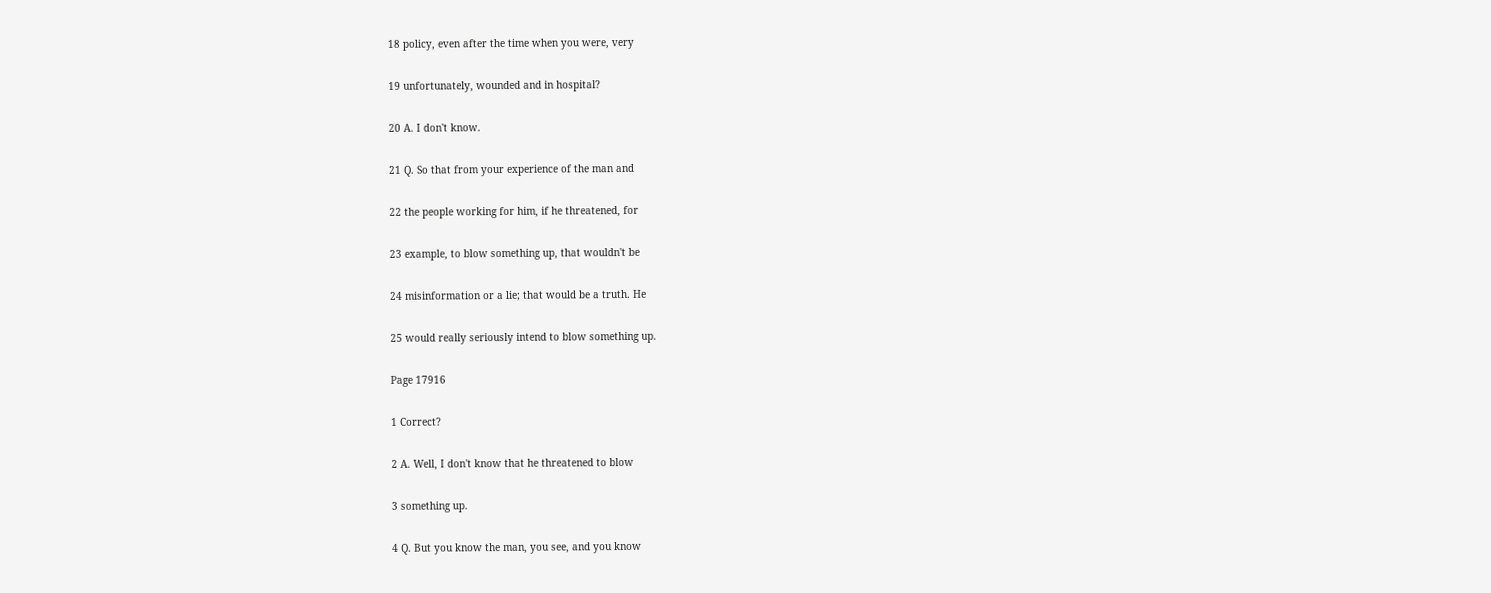18 policy, even after the time when you were, very

19 unfortunately, wounded and in hospital?

20 A. I don't know.

21 Q. So that from your experience of the man and

22 the people working for him, if he threatened, for

23 example, to blow something up, that wouldn't be

24 misinformation or a lie; that would be a truth. He

25 would really seriously intend to blow something up.

Page 17916

1 Correct?

2 A. Well, I don't know that he threatened to blow

3 something up.

4 Q. But you know the man, you see, and you know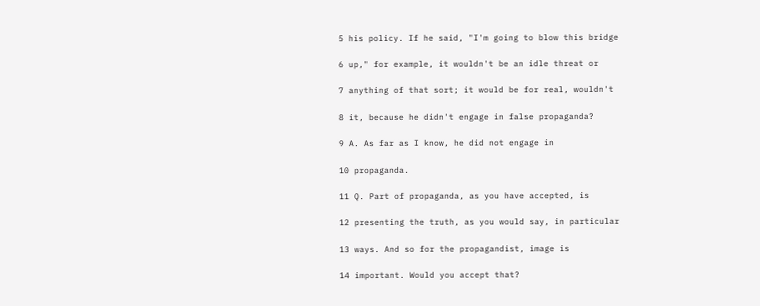5 his policy. If he said, "I'm going to blow this bridge

6 up," for example, it wouldn't be an idle threat or

7 anything of that sort; it would be for real, wouldn't

8 it, because he didn't engage in false propaganda?

9 A. As far as I know, he did not engage in

10 propaganda.

11 Q. Part of propaganda, as you have accepted, is

12 presenting the truth, as you would say, in particular

13 ways. And so for the propagandist, image is

14 important. Would you accept that?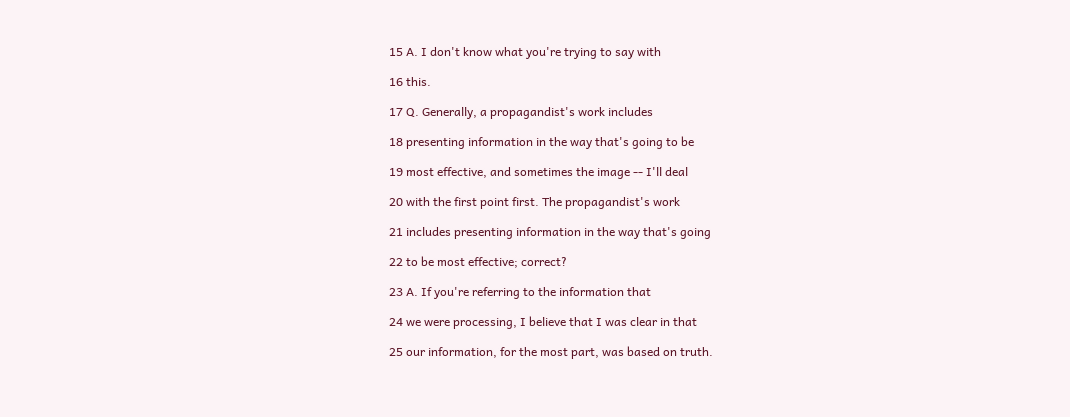15 A. I don't know what you're trying to say with

16 this.

17 Q. Generally, a propagandist's work includes

18 presenting information in the way that's going to be

19 most effective, and sometimes the image -- I'll deal

20 with the first point first. The propagandist's work

21 includes presenting information in the way that's going

22 to be most effective; correct?

23 A. If you're referring to the information that

24 we were processing, I believe that I was clear in that

25 our information, for the most part, was based on truth.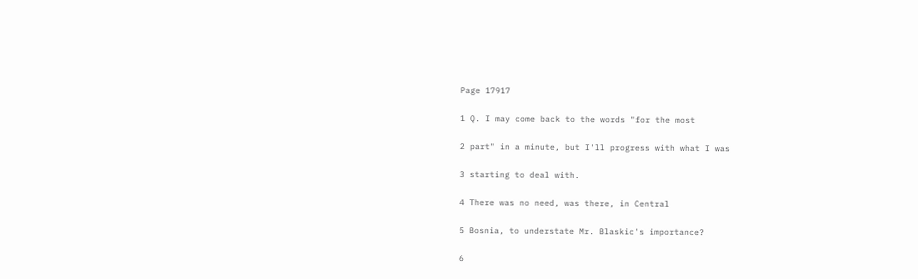Page 17917

1 Q. I may come back to the words "for the most

2 part" in a minute, but I'll progress with what I was

3 starting to deal with.

4 There was no need, was there, in Central

5 Bosnia, to understate Mr. Blaskic's importance?

6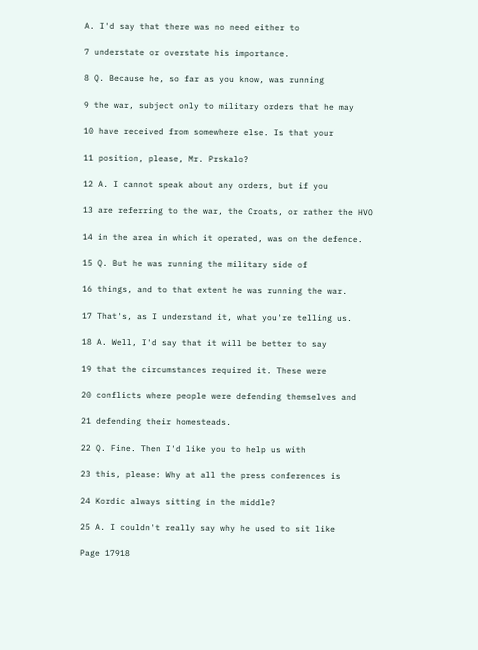A. I'd say that there was no need either to

7 understate or overstate his importance.

8 Q. Because he, so far as you know, was running

9 the war, subject only to military orders that he may

10 have received from somewhere else. Is that your

11 position, please, Mr. Prskalo?

12 A. I cannot speak about any orders, but if you

13 are referring to the war, the Croats, or rather the HVO

14 in the area in which it operated, was on the defence.

15 Q. But he was running the military side of

16 things, and to that extent he was running the war.

17 That's, as I understand it, what you're telling us.

18 A. Well, I'd say that it will be better to say

19 that the circumstances required it. These were

20 conflicts where people were defending themselves and

21 defending their homesteads.

22 Q. Fine. Then I'd like you to help us with

23 this, please: Why at all the press conferences is

24 Kordic always sitting in the middle?

25 A. I couldn't really say why he used to sit like

Page 17918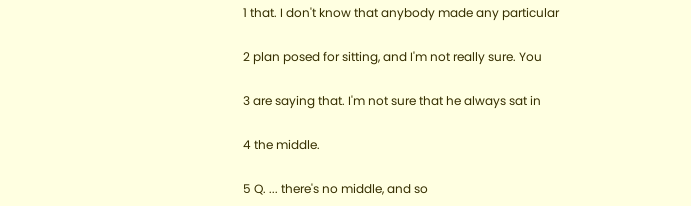1 that. I don't know that anybody made any particular

2 plan posed for sitting, and I'm not really sure. You

3 are saying that. I'm not sure that he always sat in

4 the middle.

5 Q. ... there's no middle, and so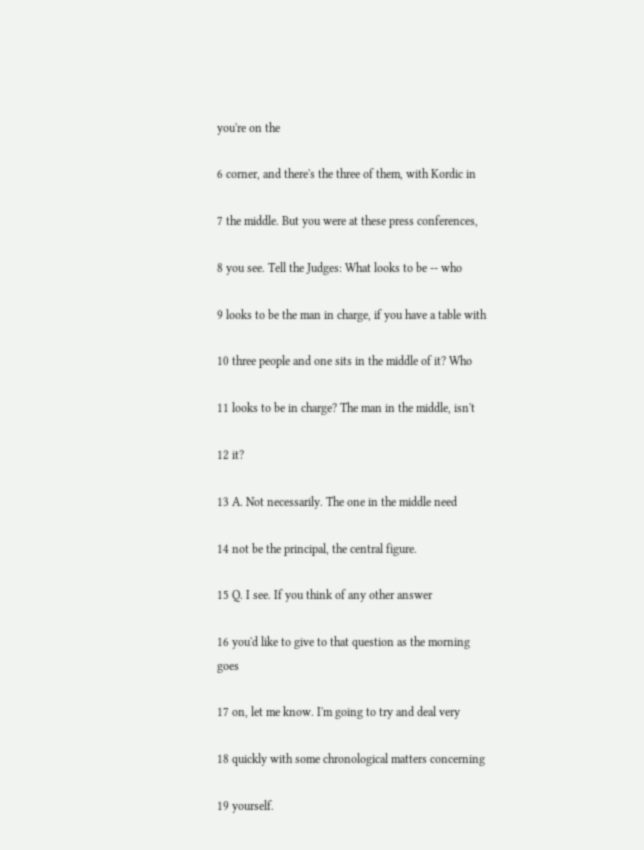you're on the

6 corner, and there's the three of them, with Kordic in

7 the middle. But you were at these press conferences,

8 you see. Tell the Judges: What looks to be -- who

9 looks to be the man in charge, if you have a table with

10 three people and one sits in the middle of it? Who

11 looks to be in charge? The man in the middle, isn't

12 it?

13 A. Not necessarily. The one in the middle need

14 not be the principal, the central figure.

15 Q. I see. If you think of any other answer

16 you'd like to give to that question as the morning goes

17 on, let me know. I'm going to try and deal very

18 quickly with some chronological matters concerning

19 yourself.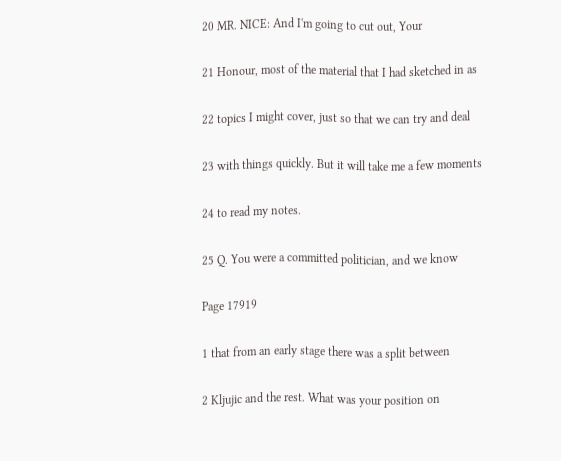20 MR. NICE: And I'm going to cut out, Your

21 Honour, most of the material that I had sketched in as

22 topics I might cover, just so that we can try and deal

23 with things quickly. But it will take me a few moments

24 to read my notes.

25 Q. You were a committed politician, and we know

Page 17919

1 that from an early stage there was a split between

2 Kljujic and the rest. What was your position on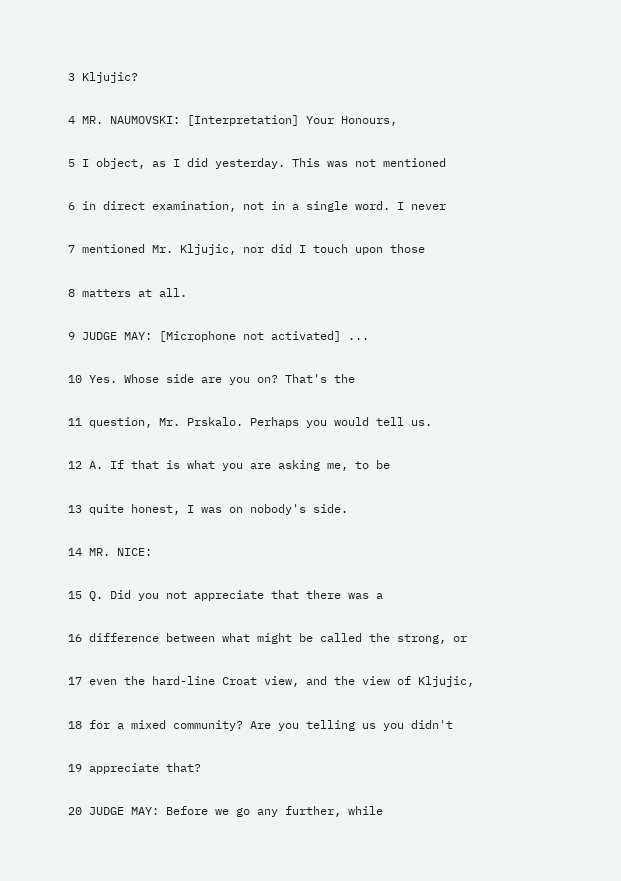3 Kljujic?

4 MR. NAUMOVSKI: [Interpretation] Your Honours,

5 I object, as I did yesterday. This was not mentioned

6 in direct examination, not in a single word. I never

7 mentioned Mr. Kljujic, nor did I touch upon those

8 matters at all.

9 JUDGE MAY: [Microphone not activated] ...

10 Yes. Whose side are you on? That's the

11 question, Mr. Prskalo. Perhaps you would tell us.

12 A. If that is what you are asking me, to be

13 quite honest, I was on nobody's side.

14 MR. NICE:

15 Q. Did you not appreciate that there was a

16 difference between what might be called the strong, or

17 even the hard-line Croat view, and the view of Kljujic,

18 for a mixed community? Are you telling us you didn't

19 appreciate that?

20 JUDGE MAY: Before we go any further, while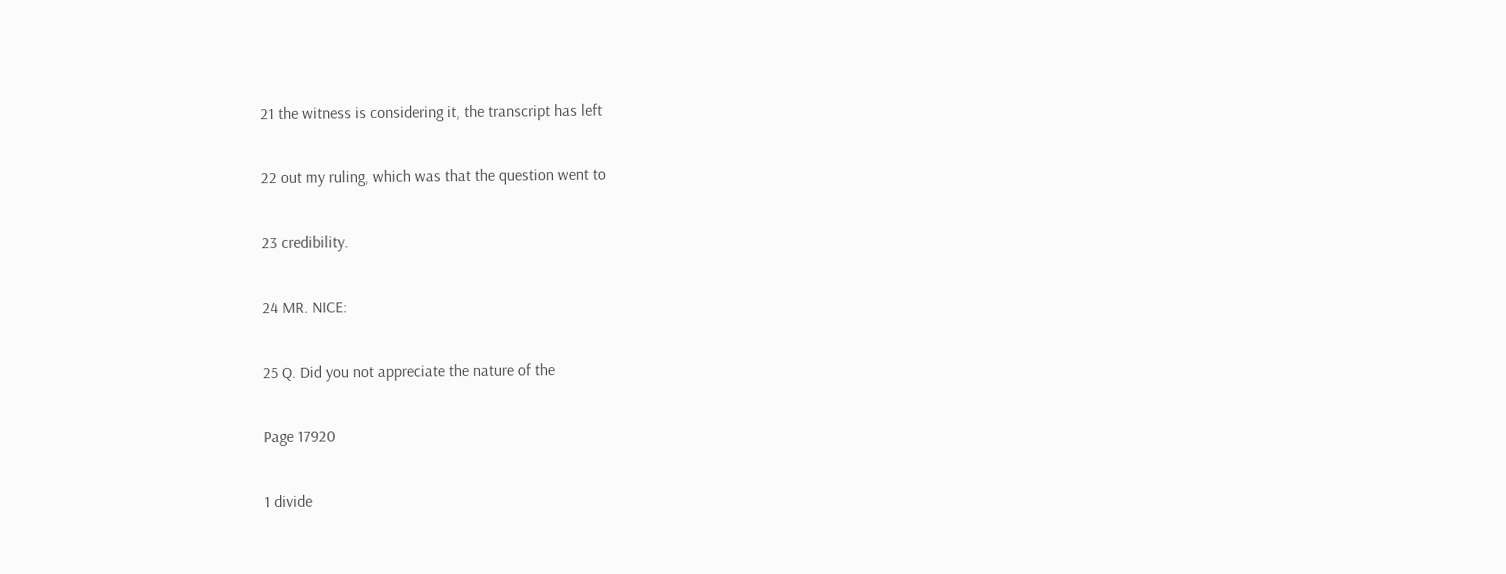21 the witness is considering it, the transcript has left

22 out my ruling, which was that the question went to

23 credibility.

24 MR. NICE:

25 Q. Did you not appreciate the nature of the

Page 17920

1 divide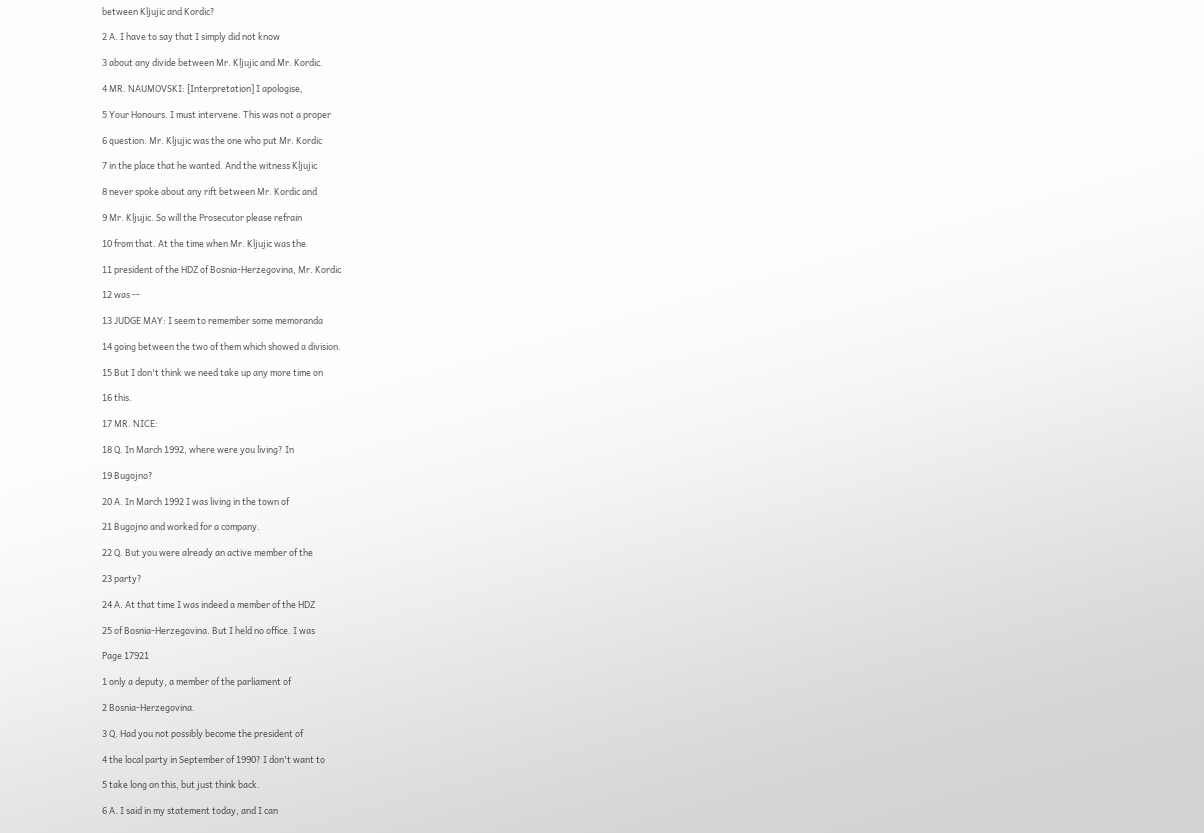between Kljujic and Kordic?

2 A. I have to say that I simply did not know

3 about any divide between Mr. Kljujic and Mr. Kordic.

4 MR. NAUMOVSKI: [Interpretation] I apologise,

5 Your Honours. I must intervene. This was not a proper

6 question. Mr. Kljujic was the one who put Mr. Kordic

7 in the place that he wanted. And the witness Kljujic

8 never spoke about any rift between Mr. Kordic and

9 Mr. Kljujic. So will the Prosecutor please refrain

10 from that. At the time when Mr. Kljujic was the

11 president of the HDZ of Bosnia-Herzegovina, Mr. Kordic

12 was --

13 JUDGE MAY: I seem to remember some memoranda

14 going between the two of them which showed a division.

15 But I don't think we need take up any more time on

16 this.

17 MR. NICE:

18 Q. In March 1992, where were you living? In

19 Bugojno?

20 A. In March 1992 I was living in the town of

21 Bugojno and worked for a company.

22 Q. But you were already an active member of the

23 party?

24 A. At that time I was indeed a member of the HDZ

25 of Bosnia-Herzegovina. But I held no office. I was

Page 17921

1 only a deputy, a member of the parliament of

2 Bosnia-Herzegovina.

3 Q. Had you not possibly become the president of

4 the local party in September of 1990? I don't want to

5 take long on this, but just think back.

6 A. I said in my statement today, and I can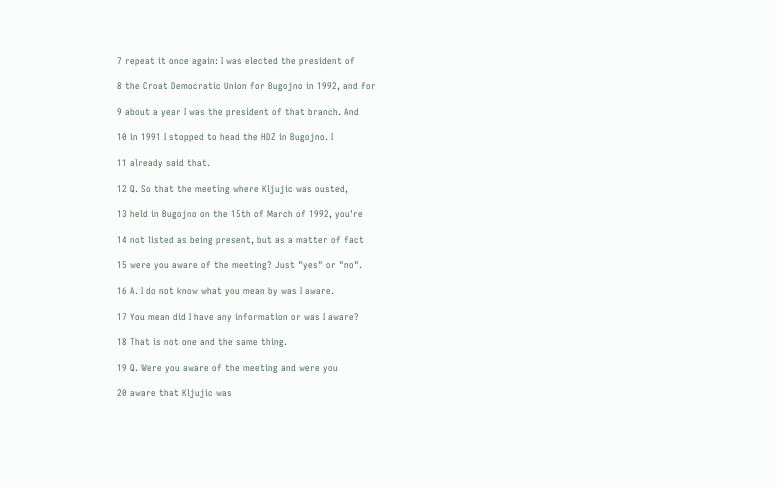7 repeat it once again: I was elected the president of

8 the Croat Democratic Union for Bugojno in 1992, and for

9 about a year I was the president of that branch. And

10 in 1991 I stopped to head the HDZ in Bugojno. I

11 already said that.

12 Q. So that the meeting where Kljujic was ousted,

13 held in Bugojno on the 15th of March of 1992, you're

14 not listed as being present, but as a matter of fact

15 were you aware of the meeting? Just "yes" or "no".

16 A. I do not know what you mean by was I aware.

17 You mean did I have any information or was I aware?

18 That is not one and the same thing.

19 Q. Were you aware of the meeting and were you

20 aware that Kljujic was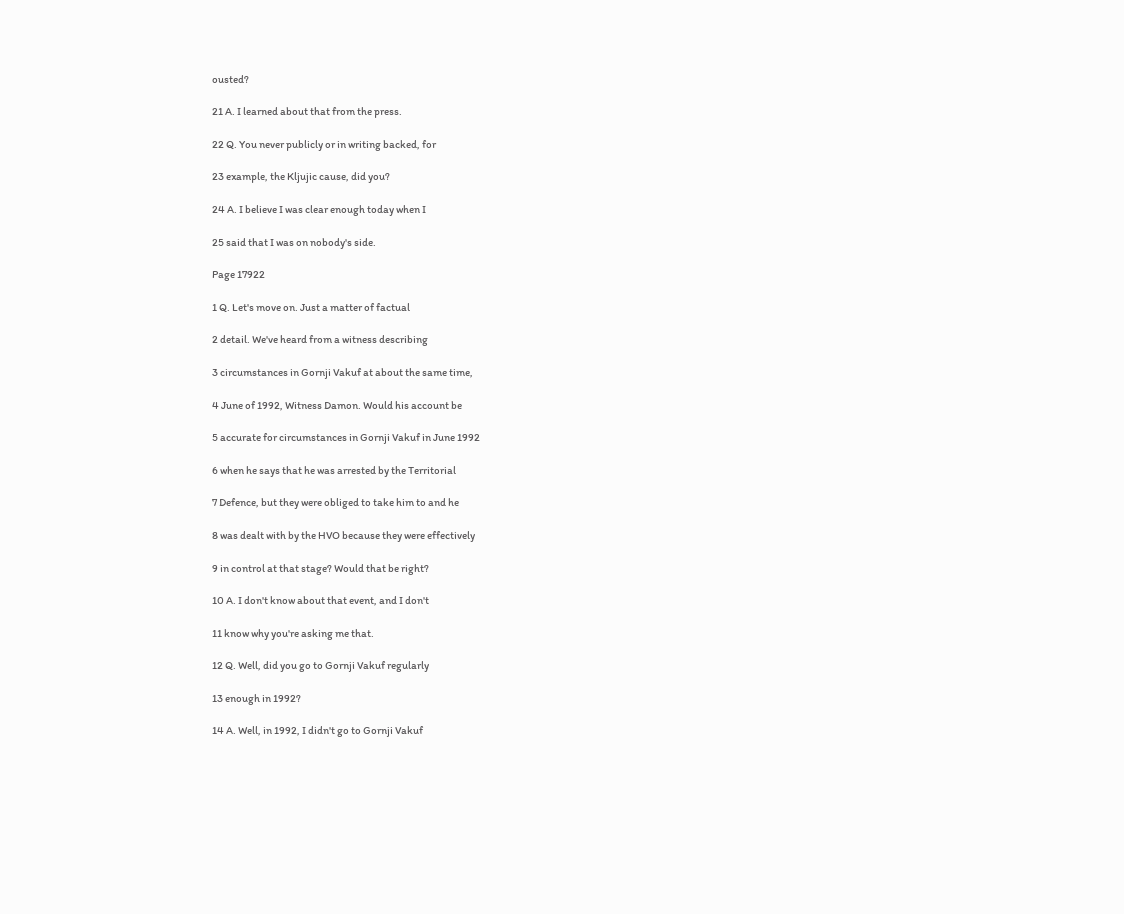ousted?

21 A. I learned about that from the press.

22 Q. You never publicly or in writing backed, for

23 example, the Kljujic cause, did you?

24 A. I believe I was clear enough today when I

25 said that I was on nobody's side.

Page 17922

1 Q. Let's move on. Just a matter of factual

2 detail. We've heard from a witness describing

3 circumstances in Gornji Vakuf at about the same time,

4 June of 1992, Witness Damon. Would his account be

5 accurate for circumstances in Gornji Vakuf in June 1992

6 when he says that he was arrested by the Territorial

7 Defence, but they were obliged to take him to and he

8 was dealt with by the HVO because they were effectively

9 in control at that stage? Would that be right?

10 A. I don't know about that event, and I don't

11 know why you're asking me that.

12 Q. Well, did you go to Gornji Vakuf regularly

13 enough in 1992?

14 A. Well, in 1992, I didn't go to Gornji Vakuf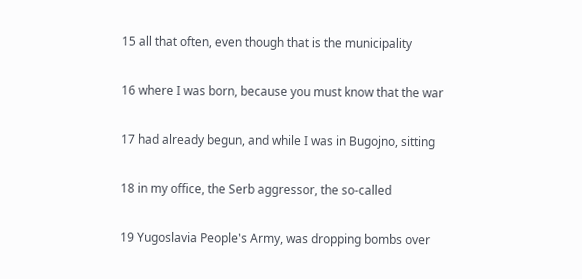15 all that often, even though that is the municipality

16 where I was born, because you must know that the war

17 had already begun, and while I was in Bugojno, sitting

18 in my office, the Serb aggressor, the so-called

19 Yugoslavia People's Army, was dropping bombs over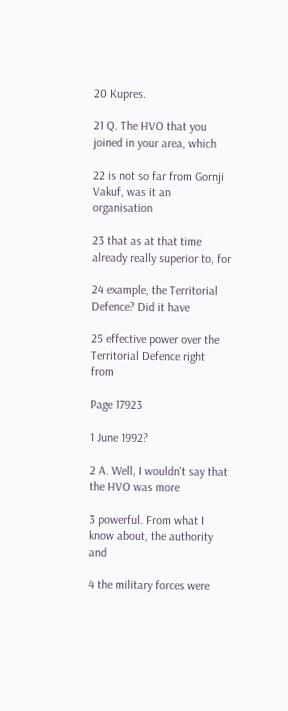20 Kupres.

21 Q. The HVO that you joined in your area, which

22 is not so far from Gornji Vakuf, was it an organisation

23 that as at that time already really superior to, for

24 example, the Territorial Defence? Did it have

25 effective power over the Territorial Defence right from

Page 17923

1 June 1992?

2 A. Well, I wouldn't say that the HVO was more

3 powerful. From what I know about, the authority and

4 the military forces were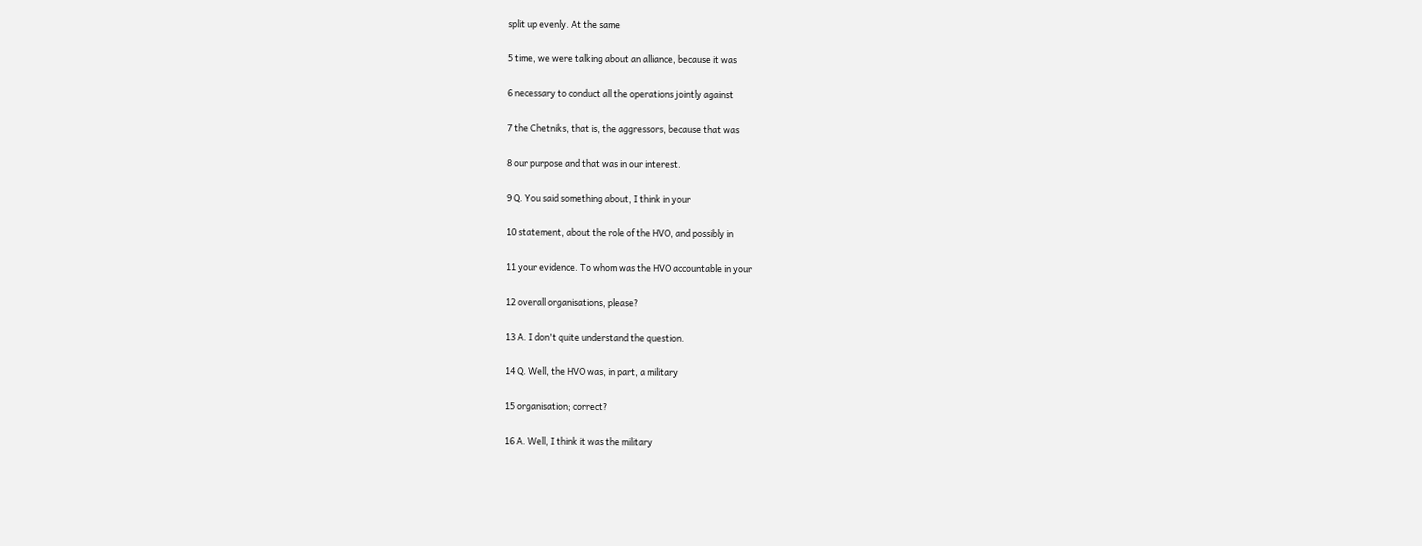split up evenly. At the same

5 time, we were talking about an alliance, because it was

6 necessary to conduct all the operations jointly against

7 the Chetniks, that is, the aggressors, because that was

8 our purpose and that was in our interest.

9 Q. You said something about, I think in your

10 statement, about the role of the HVO, and possibly in

11 your evidence. To whom was the HVO accountable in your

12 overall organisations, please?

13 A. I don't quite understand the question.

14 Q. Well, the HVO was, in part, a military

15 organisation; correct?

16 A. Well, I think it was the military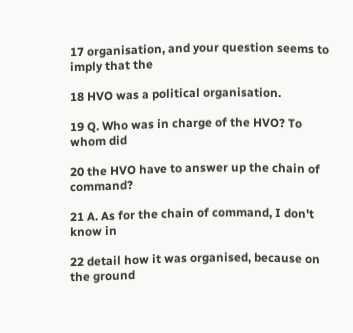17 organisation, and your question seems to imply that the

18 HVO was a political organisation.

19 Q. Who was in charge of the HVO? To whom did

20 the HVO have to answer up the chain of command?

21 A. As for the chain of command, I don't know in

22 detail how it was organised, because on the ground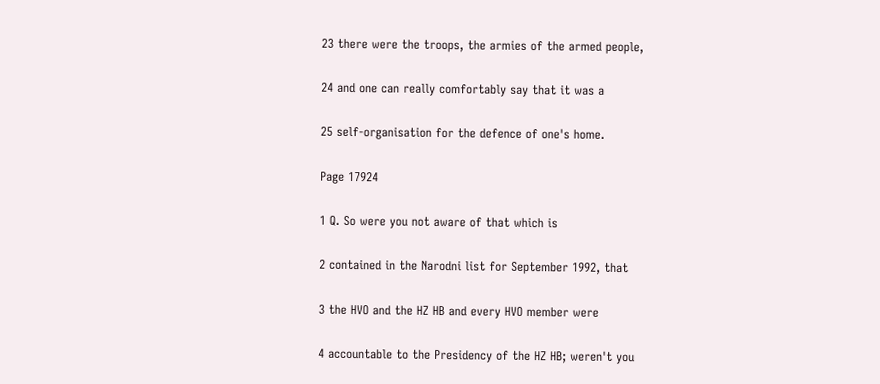23 there were the troops, the armies of the armed people,

24 and one can really comfortably say that it was a

25 self-organisation for the defence of one's home.

Page 17924

1 Q. So were you not aware of that which is

2 contained in the Narodni list for September 1992, that

3 the HVO and the HZ HB and every HVO member were

4 accountable to the Presidency of the HZ HB; weren't you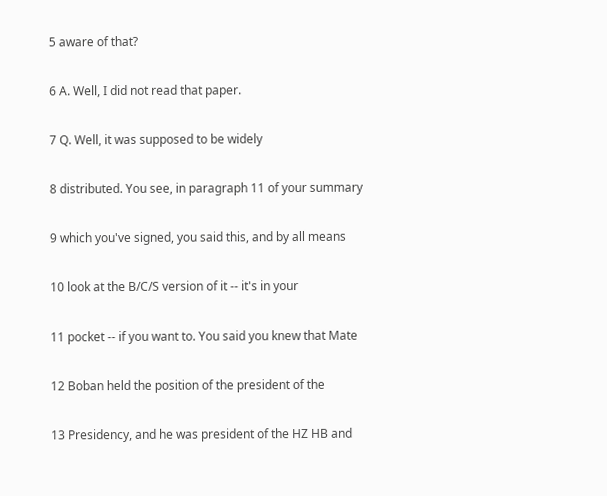5 aware of that?

6 A. Well, I did not read that paper.

7 Q. Well, it was supposed to be widely

8 distributed. You see, in paragraph 11 of your summary

9 which you've signed, you said this, and by all means

10 look at the B/C/S version of it -- it's in your

11 pocket -- if you want to. You said you knew that Mate

12 Boban held the position of the president of the

13 Presidency, and he was president of the HZ HB and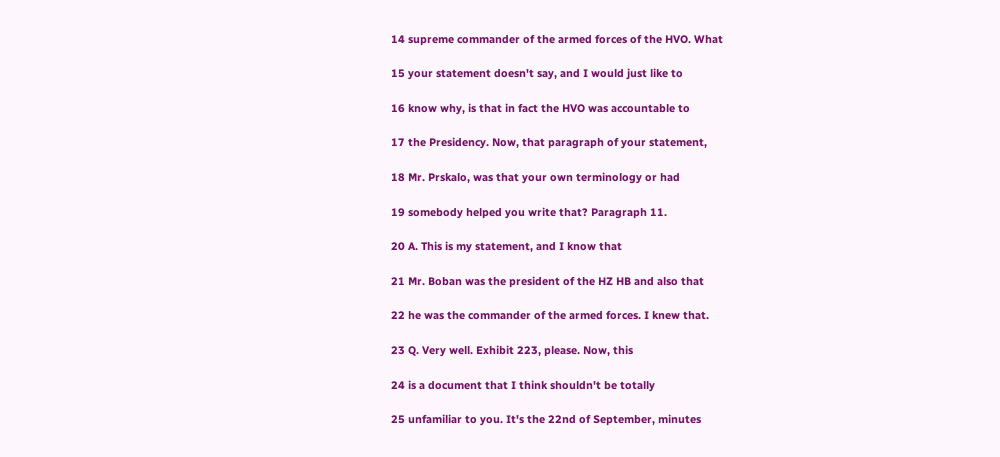14 supreme commander of the armed forces of the HVO. What

15 your statement doesn't say, and I would just like to

16 know why, is that in fact the HVO was accountable to

17 the Presidency. Now, that paragraph of your statement,

18 Mr. Prskalo, was that your own terminology or had

19 somebody helped you write that? Paragraph 11.

20 A. This is my statement, and I know that

21 Mr. Boban was the president of the HZ HB and also that

22 he was the commander of the armed forces. I knew that.

23 Q. Very well. Exhibit 223, please. Now, this

24 is a document that I think shouldn't be totally

25 unfamiliar to you. It's the 22nd of September, minutes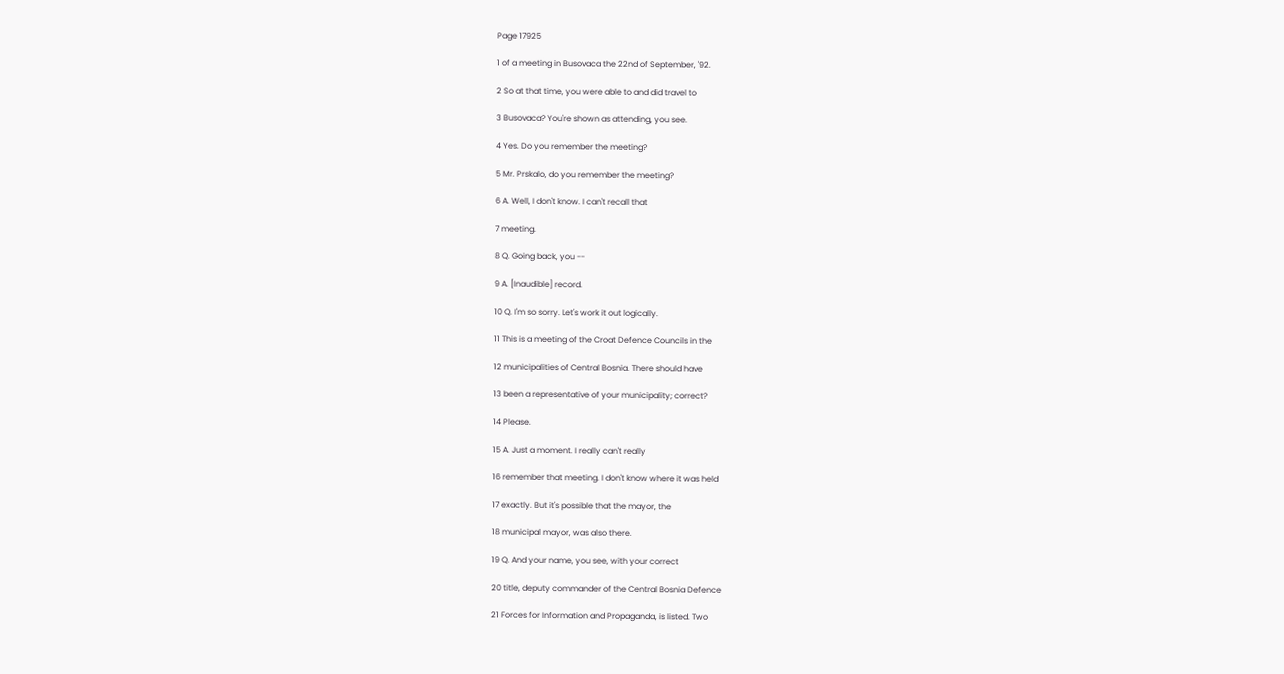Page 17925

1 of a meeting in Busovaca the 22nd of September, '92.

2 So at that time, you were able to and did travel to

3 Busovaca? You're shown as attending, you see.

4 Yes. Do you remember the meeting?

5 Mr. Prskalo, do you remember the meeting?

6 A. Well, I don't know. I can't recall that

7 meeting.

8 Q. Going back, you --

9 A. [Inaudible] record.

10 Q. I'm so sorry. Let's work it out logically.

11 This is a meeting of the Croat Defence Councils in the

12 municipalities of Central Bosnia. There should have

13 been a representative of your municipality; correct?

14 Please.

15 A. Just a moment. I really can't really

16 remember that meeting. I don't know where it was held

17 exactly. But it's possible that the mayor, the

18 municipal mayor, was also there.

19 Q. And your name, you see, with your correct

20 title, deputy commander of the Central Bosnia Defence

21 Forces for Information and Propaganda, is listed. Two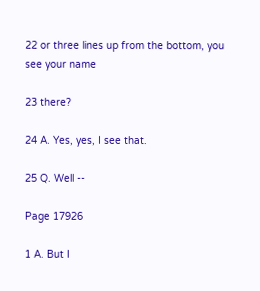22 or three lines up from the bottom, you see your name

23 there?

24 A. Yes, yes, I see that.

25 Q. Well --

Page 17926

1 A. But I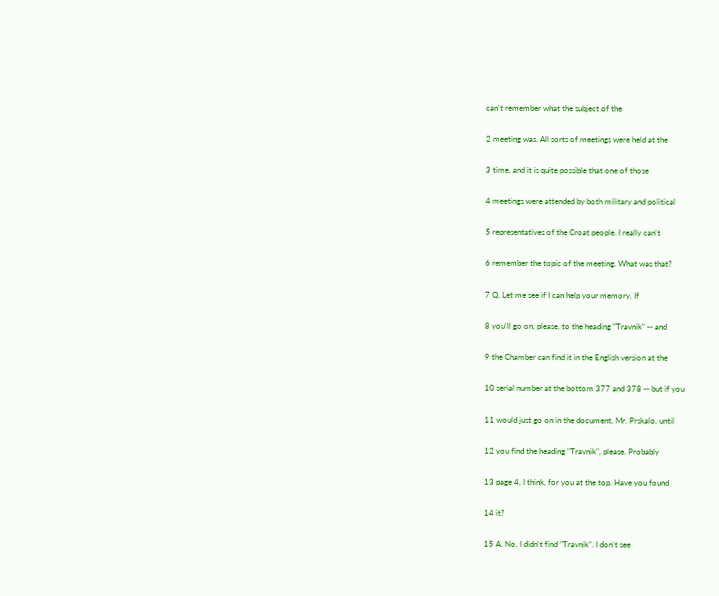can't remember what the subject of the

2 meeting was. All sorts of meetings were held at the

3 time, and it is quite possible that one of those

4 meetings were attended by both military and political

5 representatives of the Croat people. I really can't

6 remember the topic of the meeting. What was that?

7 Q. Let me see if I can help your memory. If

8 you'll go on, please, to the heading "Travnik" -- and

9 the Chamber can find it in the English version at the

10 serial number at the bottom 377 and 378 -- but if you

11 would just go on in the document, Mr. Prskalo, until

12 you find the heading "Travnik", please. Probably

13 page 4, I think, for you at the top. Have you found

14 it?

15 A. No, I didn't find "Travnik". I don't see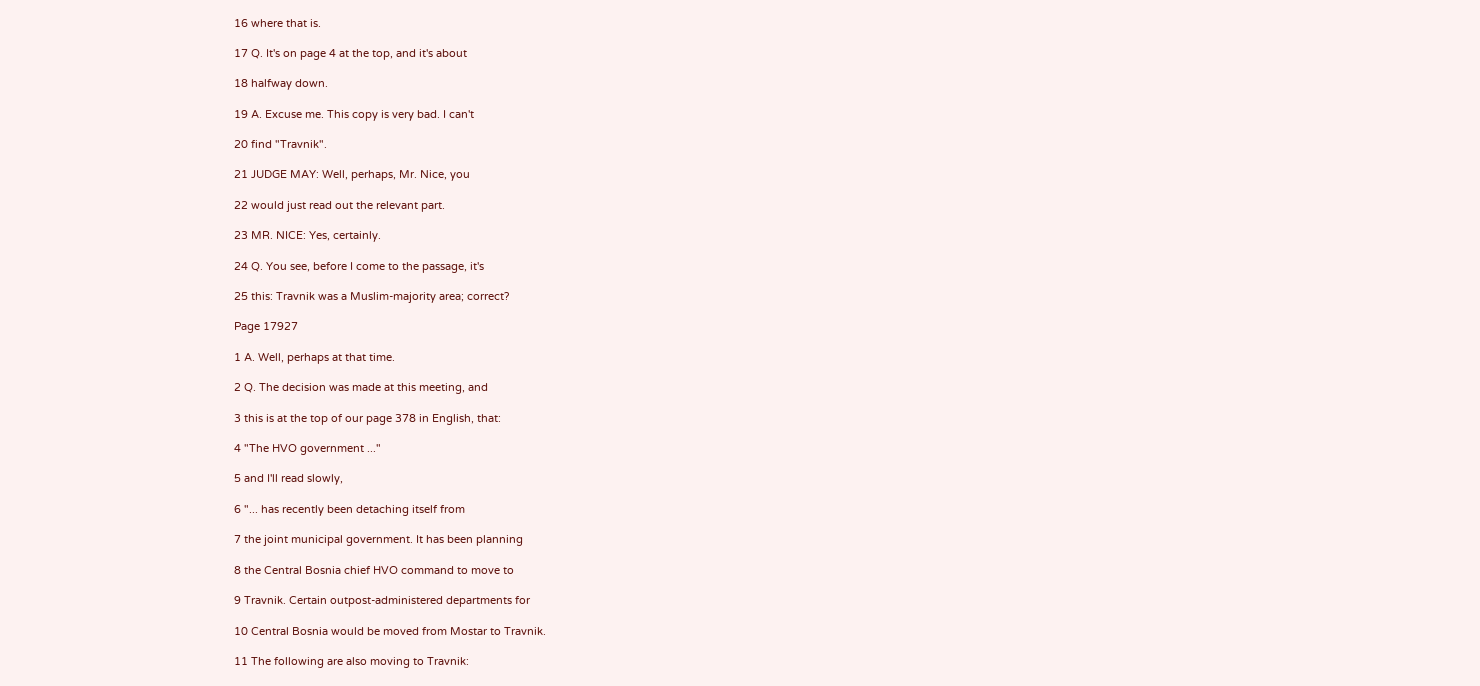16 where that is.

17 Q. It's on page 4 at the top, and it's about

18 halfway down.

19 A. Excuse me. This copy is very bad. I can't

20 find "Travnik".

21 JUDGE MAY: Well, perhaps, Mr. Nice, you

22 would just read out the relevant part.

23 MR. NICE: Yes, certainly.

24 Q. You see, before I come to the passage, it's

25 this: Travnik was a Muslim-majority area; correct?

Page 17927

1 A. Well, perhaps at that time.

2 Q. The decision was made at this meeting, and

3 this is at the top of our page 378 in English, that:

4 "The HVO government ..."

5 and I'll read slowly,

6 "... has recently been detaching itself from

7 the joint municipal government. It has been planning

8 the Central Bosnia chief HVO command to move to

9 Travnik. Certain outpost-administered departments for

10 Central Bosnia would be moved from Mostar to Travnik.

11 The following are also moving to Travnik: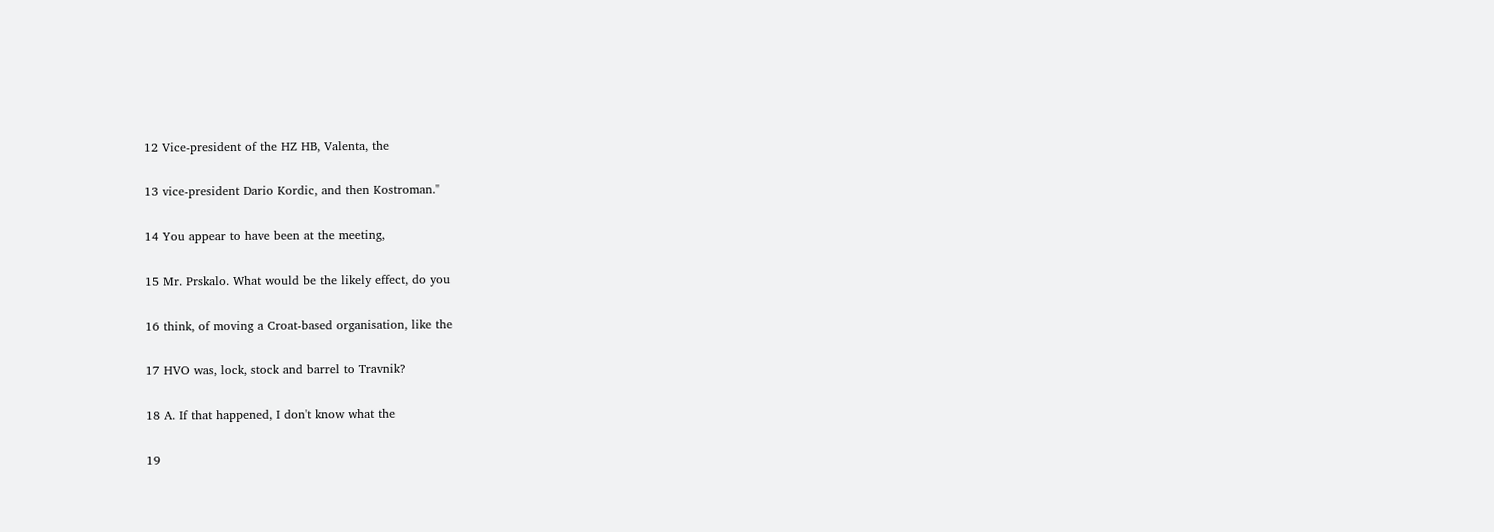12 Vice-president of the HZ HB, Valenta, the

13 vice-president Dario Kordic, and then Kostroman."

14 You appear to have been at the meeting,

15 Mr. Prskalo. What would be the likely effect, do you

16 think, of moving a Croat-based organisation, like the

17 HVO was, lock, stock and barrel to Travnik?

18 A. If that happened, I don't know what the

19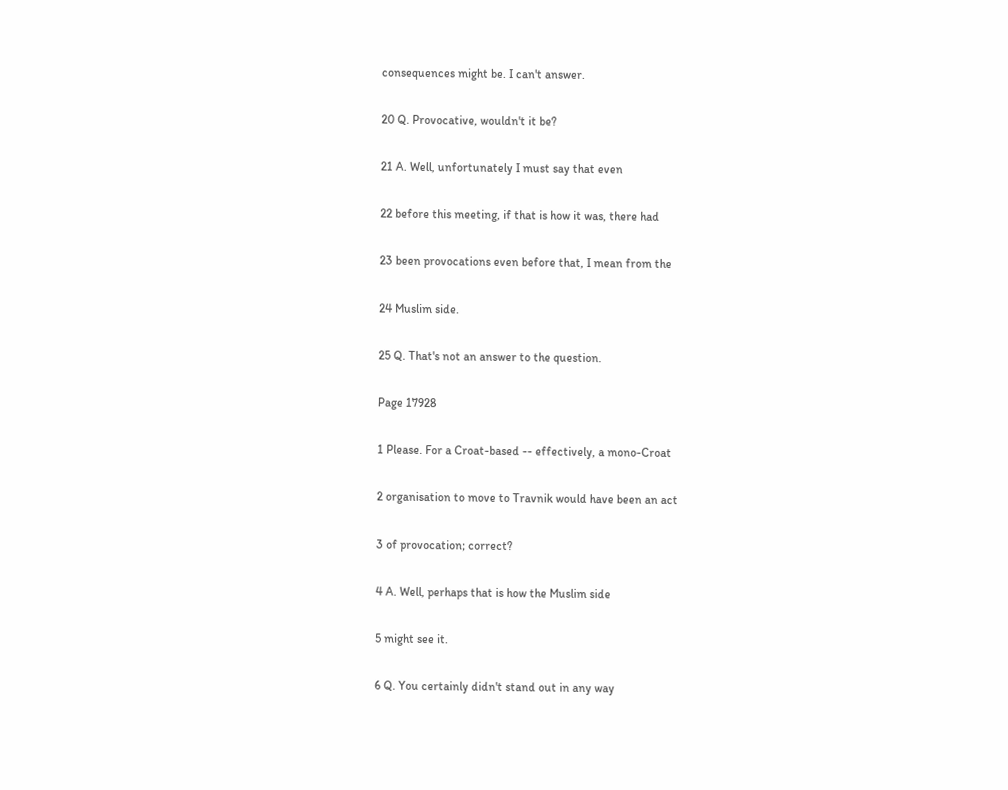consequences might be. I can't answer.

20 Q. Provocative, wouldn't it be?

21 A. Well, unfortunately I must say that even

22 before this meeting, if that is how it was, there had

23 been provocations even before that, I mean from the

24 Muslim side.

25 Q. That's not an answer to the question.

Page 17928

1 Please. For a Croat-based -- effectively, a mono-Croat

2 organisation to move to Travnik would have been an act

3 of provocation; correct?

4 A. Well, perhaps that is how the Muslim side

5 might see it.

6 Q. You certainly didn't stand out in any way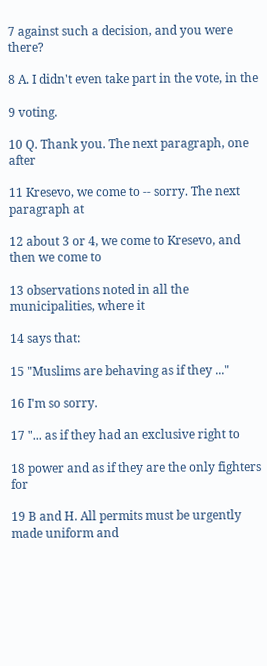7 against such a decision, and you were there?

8 A. I didn't even take part in the vote, in the

9 voting.

10 Q. Thank you. The next paragraph, one after

11 Kresevo, we come to -- sorry. The next paragraph at

12 about 3 or 4, we come to Kresevo, and then we come to

13 observations noted in all the municipalities, where it

14 says that:

15 "Muslims are behaving as if they ..."

16 I'm so sorry.

17 "... as if they had an exclusive right to

18 power and as if they are the only fighters for

19 B and H. All permits must be urgently made uniform and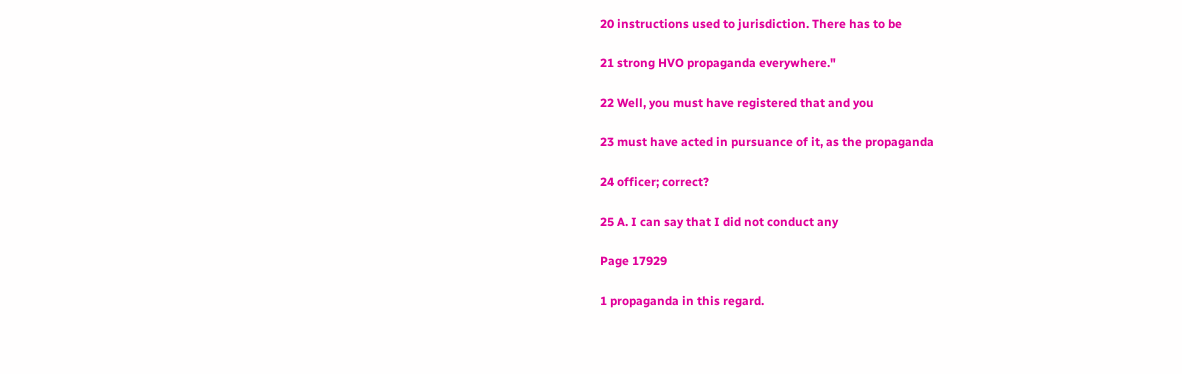20 instructions used to jurisdiction. There has to be

21 strong HVO propaganda everywhere."

22 Well, you must have registered that and you

23 must have acted in pursuance of it, as the propaganda

24 officer; correct?

25 A. I can say that I did not conduct any

Page 17929

1 propaganda in this regard.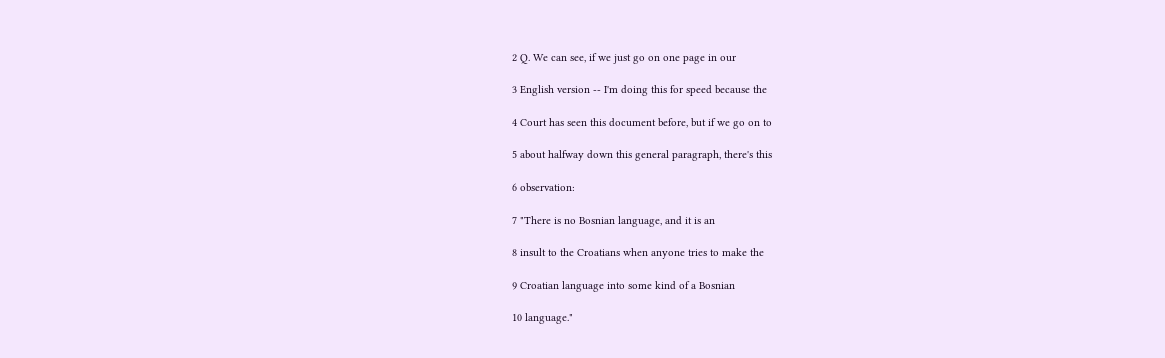2 Q. We can see, if we just go on one page in our

3 English version -- I'm doing this for speed because the

4 Court has seen this document before, but if we go on to

5 about halfway down this general paragraph, there's this

6 observation:

7 "There is no Bosnian language, and it is an

8 insult to the Croatians when anyone tries to make the

9 Croatian language into some kind of a Bosnian

10 language."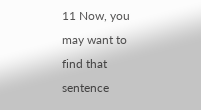11 Now, you may want to find that sentence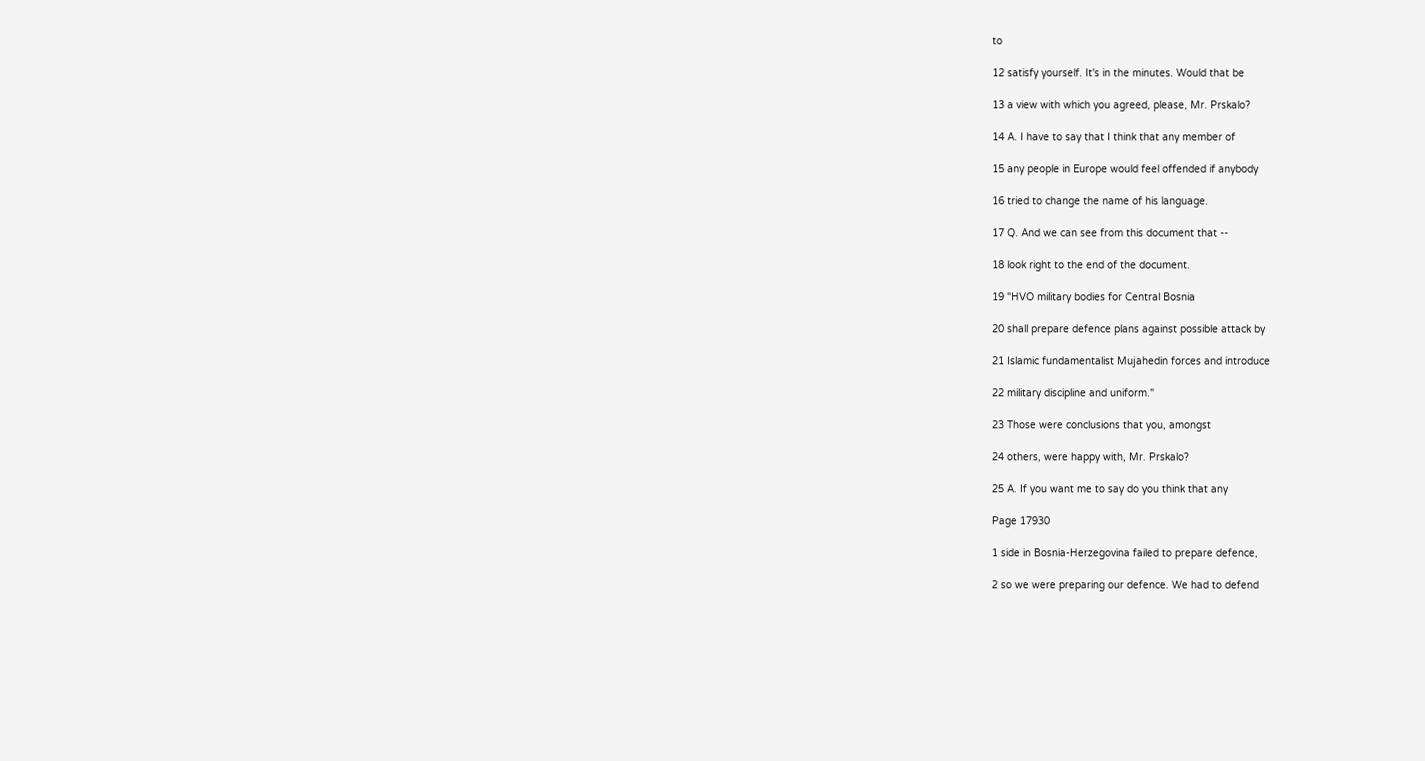to

12 satisfy yourself. It's in the minutes. Would that be

13 a view with which you agreed, please, Mr. Prskalo?

14 A. I have to say that I think that any member of

15 any people in Europe would feel offended if anybody

16 tried to change the name of his language.

17 Q. And we can see from this document that --

18 look right to the end of the document.

19 "HVO military bodies for Central Bosnia

20 shall prepare defence plans against possible attack by

21 Islamic fundamentalist Mujahedin forces and introduce

22 military discipline and uniform."

23 Those were conclusions that you, amongst

24 others, were happy with, Mr. Prskalo?

25 A. If you want me to say do you think that any

Page 17930

1 side in Bosnia-Herzegovina failed to prepare defence,

2 so we were preparing our defence. We had to defend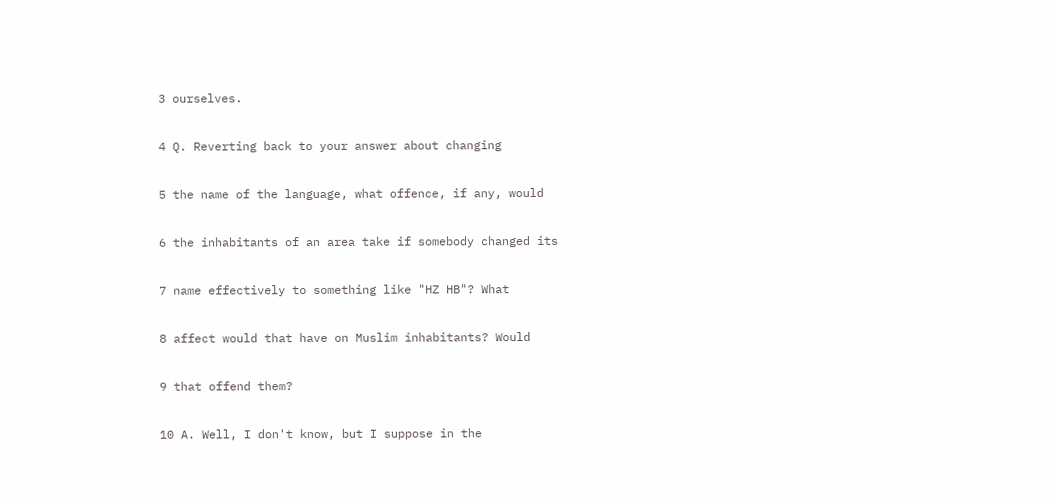3 ourselves.

4 Q. Reverting back to your answer about changing

5 the name of the language, what offence, if any, would

6 the inhabitants of an area take if somebody changed its

7 name effectively to something like "HZ HB"? What

8 affect would that have on Muslim inhabitants? Would

9 that offend them?

10 A. Well, I don't know, but I suppose in the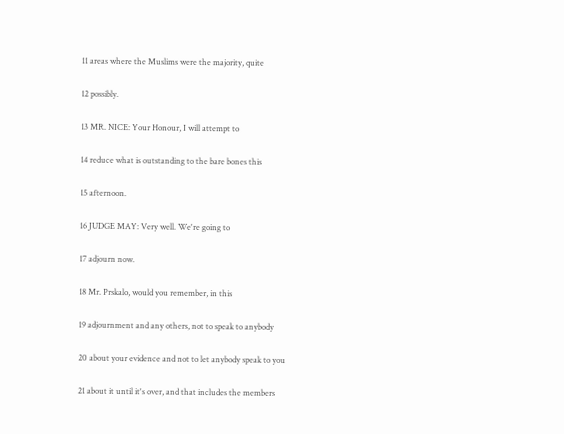11 areas where the Muslims were the majority, quite

12 possibly.

13 MR. NICE: Your Honour, I will attempt to

14 reduce what is outstanding to the bare bones this

15 afternoon.

16 JUDGE MAY: Very well. We're going to

17 adjourn now.

18 Mr. Prskalo, would you remember, in this

19 adjournment and any others, not to speak to anybody

20 about your evidence and not to let anybody speak to you

21 about it until it's over, and that includes the members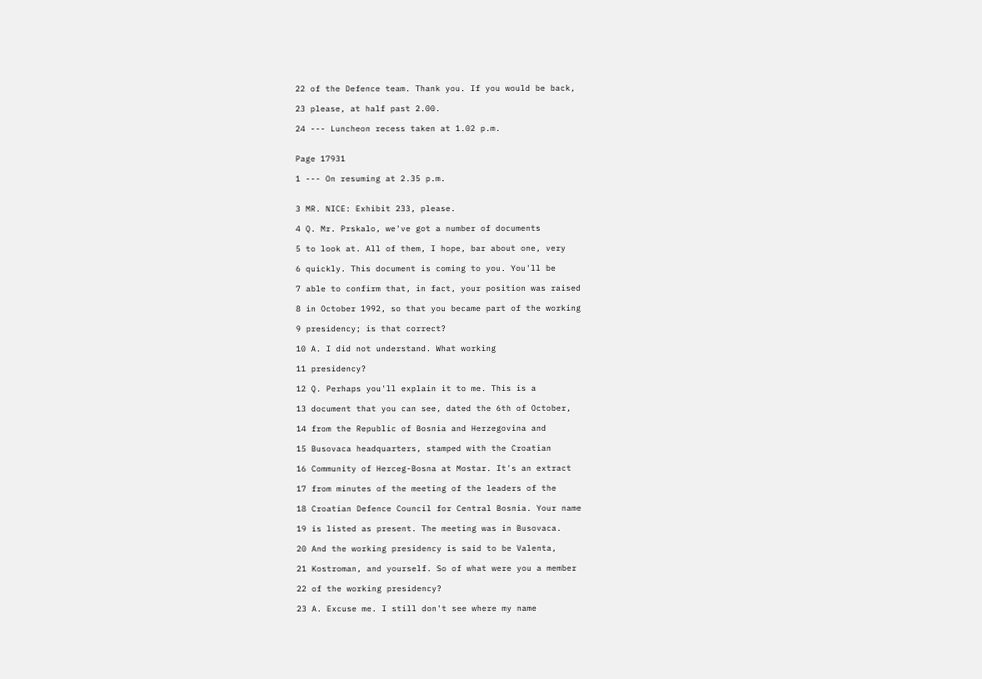22 of the Defence team. Thank you. If you would be back,

23 please, at half past 2.00.

24 --- Luncheon recess taken at 1.02 p.m.


Page 17931

1 --- On resuming at 2.35 p.m.


3 MR. NICE: Exhibit 233, please.

4 Q. Mr. Prskalo, we've got a number of documents

5 to look at. All of them, I hope, bar about one, very

6 quickly. This document is coming to you. You'll be

7 able to confirm that, in fact, your position was raised

8 in October 1992, so that you became part of the working

9 presidency; is that correct?

10 A. I did not understand. What working

11 presidency?

12 Q. Perhaps you'll explain it to me. This is a

13 document that you can see, dated the 6th of October,

14 from the Republic of Bosnia and Herzegovina and

15 Busovaca headquarters, stamped with the Croatian

16 Community of Herceg-Bosna at Mostar. It's an extract

17 from minutes of the meeting of the leaders of the

18 Croatian Defence Council for Central Bosnia. Your name

19 is listed as present. The meeting was in Busovaca.

20 And the working presidency is said to be Valenta,

21 Kostroman, and yourself. So of what were you a member

22 of the working presidency?

23 A. Excuse me. I still don't see where my name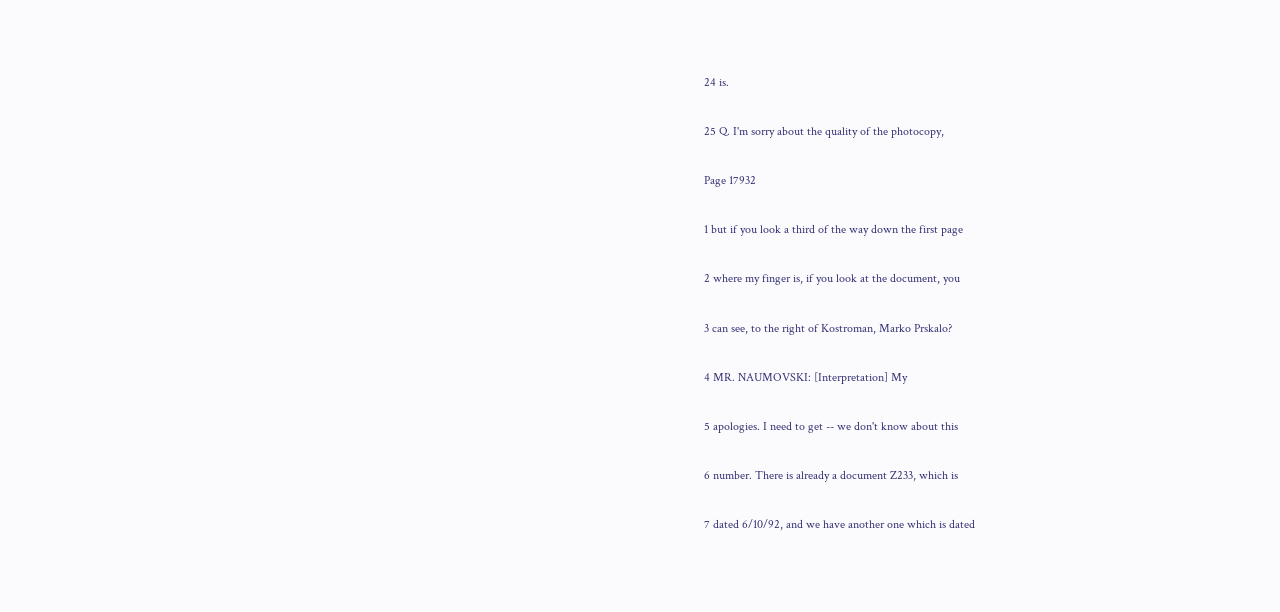24 is.

25 Q. I'm sorry about the quality of the photocopy,

Page 17932

1 but if you look a third of the way down the first page

2 where my finger is, if you look at the document, you

3 can see, to the right of Kostroman, Marko Prskalo?

4 MR. NAUMOVSKI: [Interpretation] My

5 apologies. I need to get -- we don't know about this

6 number. There is already a document Z233, which is

7 dated 6/10/92, and we have another one which is dated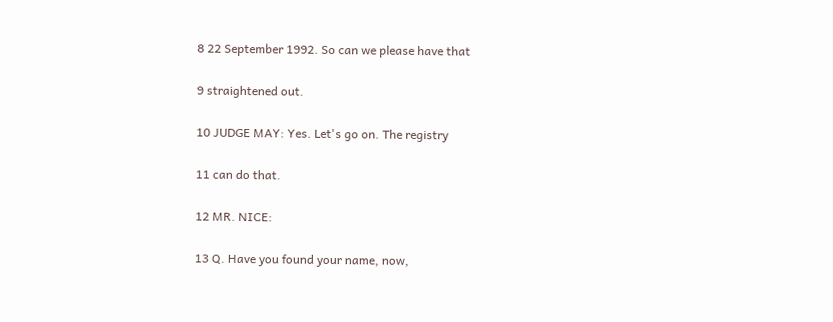8 22 September 1992. So can we please have that

9 straightened out.

10 JUDGE MAY: Yes. Let's go on. The registry

11 can do that.

12 MR. NICE:

13 Q. Have you found your name, now,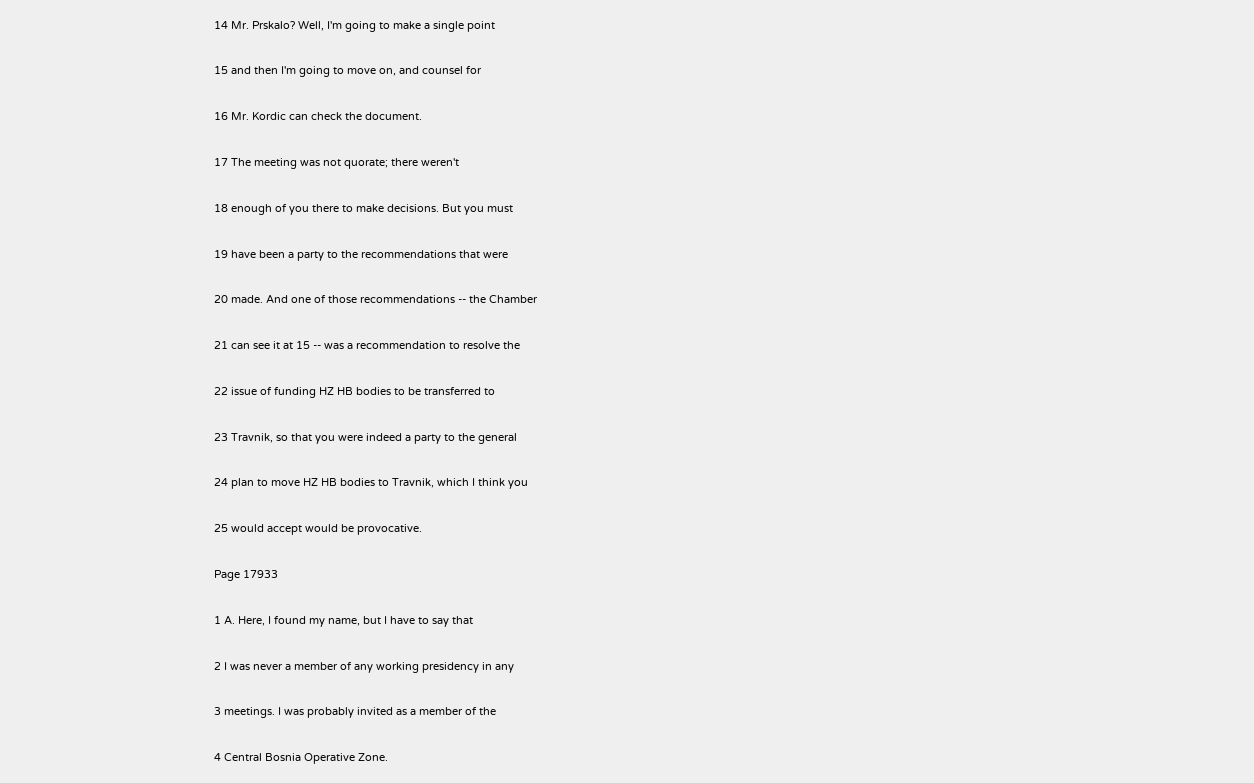14 Mr. Prskalo? Well, I'm going to make a single point

15 and then I'm going to move on, and counsel for

16 Mr. Kordic can check the document.

17 The meeting was not quorate; there weren't

18 enough of you there to make decisions. But you must

19 have been a party to the recommendations that were

20 made. And one of those recommendations -- the Chamber

21 can see it at 15 -- was a recommendation to resolve the

22 issue of funding HZ HB bodies to be transferred to

23 Travnik, so that you were indeed a party to the general

24 plan to move HZ HB bodies to Travnik, which I think you

25 would accept would be provocative.

Page 17933

1 A. Here, I found my name, but I have to say that

2 I was never a member of any working presidency in any

3 meetings. I was probably invited as a member of the

4 Central Bosnia Operative Zone.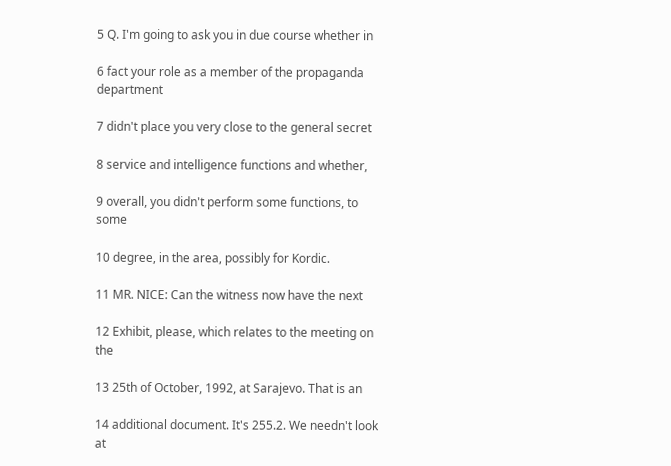5 Q. I'm going to ask you in due course whether in

6 fact your role as a member of the propaganda department

7 didn't place you very close to the general secret

8 service and intelligence functions and whether,

9 overall, you didn't perform some functions, to some

10 degree, in the area, possibly for Kordic.

11 MR. NICE: Can the witness now have the next

12 Exhibit, please, which relates to the meeting on the

13 25th of October, 1992, at Sarajevo. That is an

14 additional document. It's 255.2. We needn't look at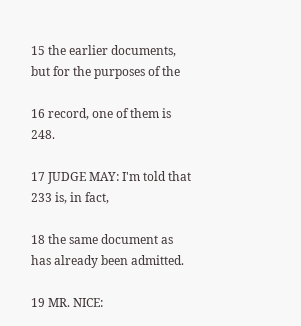15 the earlier documents, but for the purposes of the

16 record, one of them is 248.

17 JUDGE MAY: I'm told that 233 is, in fact,

18 the same document as has already been admitted.

19 MR. NICE: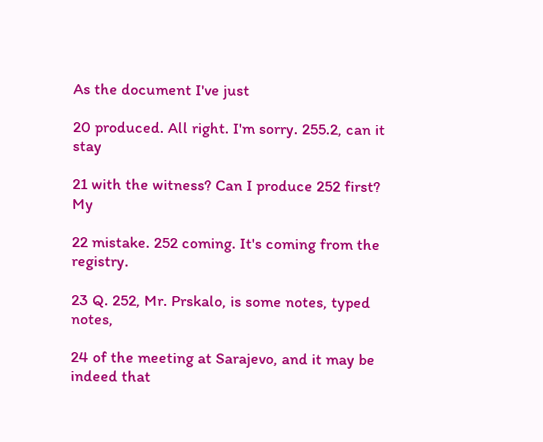As the document I've just

20 produced. All right. I'm sorry. 255.2, can it stay

21 with the witness? Can I produce 252 first? My

22 mistake. 252 coming. It's coming from the registry.

23 Q. 252, Mr. Prskalo, is some notes, typed notes,

24 of the meeting at Sarajevo, and it may be indeed that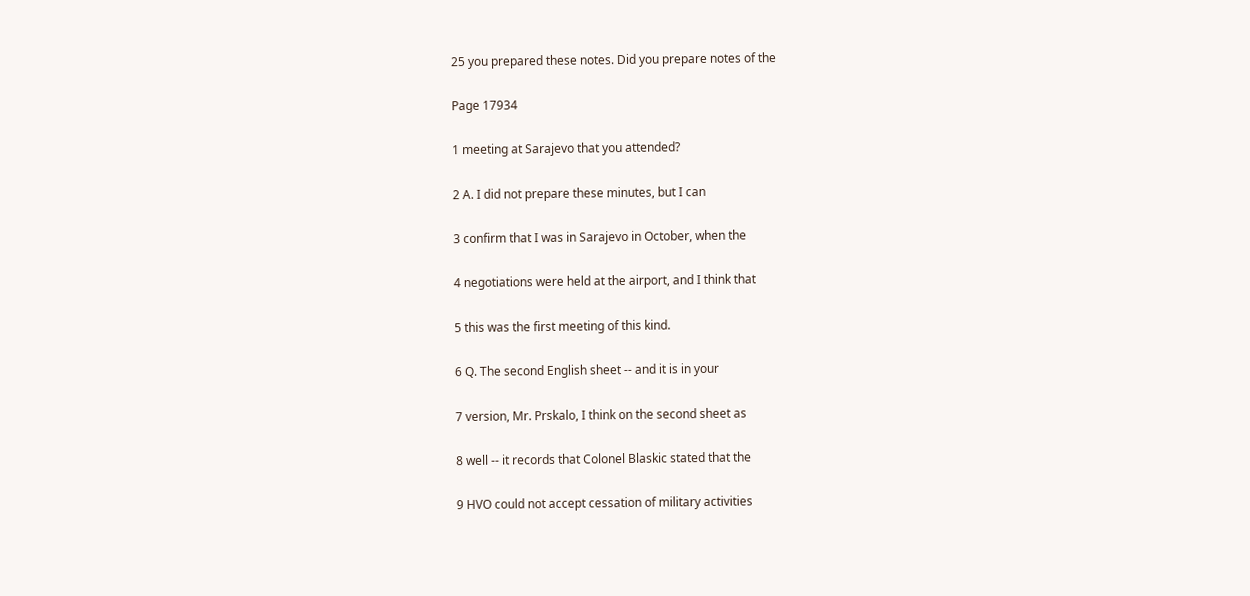25 you prepared these notes. Did you prepare notes of the

Page 17934

1 meeting at Sarajevo that you attended?

2 A. I did not prepare these minutes, but I can

3 confirm that I was in Sarajevo in October, when the

4 negotiations were held at the airport, and I think that

5 this was the first meeting of this kind.

6 Q. The second English sheet -- and it is in your

7 version, Mr. Prskalo, I think on the second sheet as

8 well -- it records that Colonel Blaskic stated that the

9 HVO could not accept cessation of military activities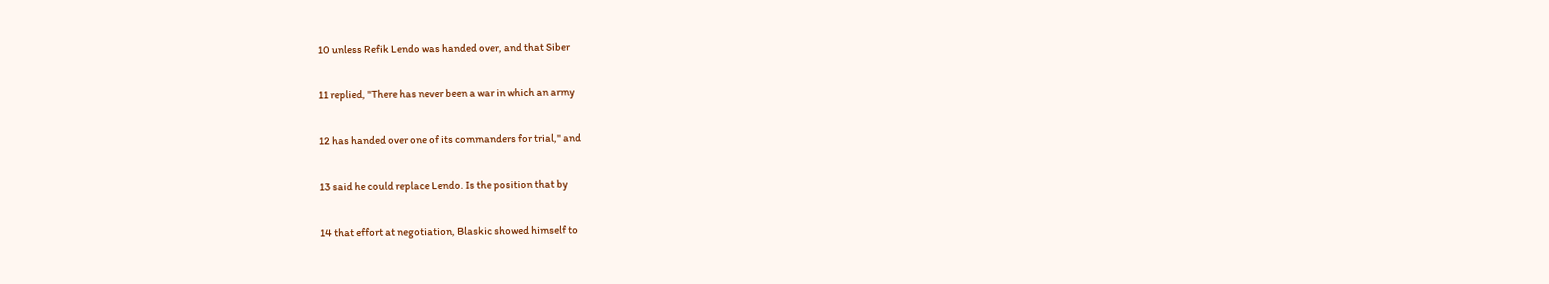10 unless Refik Lendo was handed over, and that Siber

11 replied, "There has never been a war in which an army

12 has handed over one of its commanders for trial," and

13 said he could replace Lendo. Is the position that by

14 that effort at negotiation, Blaskic showed himself to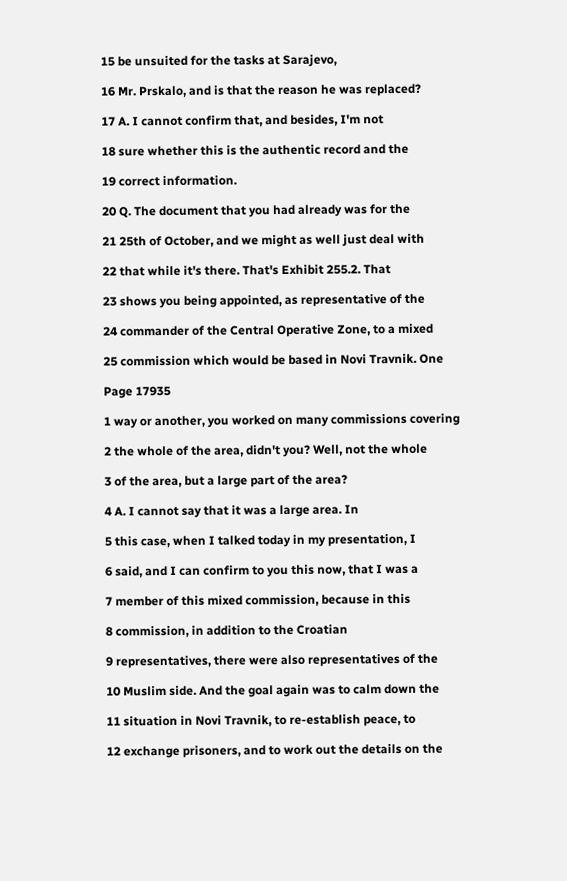15 be unsuited for the tasks at Sarajevo,

16 Mr. Prskalo, and is that the reason he was replaced?

17 A. I cannot confirm that, and besides, I'm not

18 sure whether this is the authentic record and the

19 correct information.

20 Q. The document that you had already was for the

21 25th of October, and we might as well just deal with

22 that while it's there. That's Exhibit 255.2. That

23 shows you being appointed, as representative of the

24 commander of the Central Operative Zone, to a mixed

25 commission which would be based in Novi Travnik. One

Page 17935

1 way or another, you worked on many commissions covering

2 the whole of the area, didn't you? Well, not the whole

3 of the area, but a large part of the area?

4 A. I cannot say that it was a large area. In

5 this case, when I talked today in my presentation, I

6 said, and I can confirm to you this now, that I was a

7 member of this mixed commission, because in this

8 commission, in addition to the Croatian

9 representatives, there were also representatives of the

10 Muslim side. And the goal again was to calm down the

11 situation in Novi Travnik, to re-establish peace, to

12 exchange prisoners, and to work out the details on the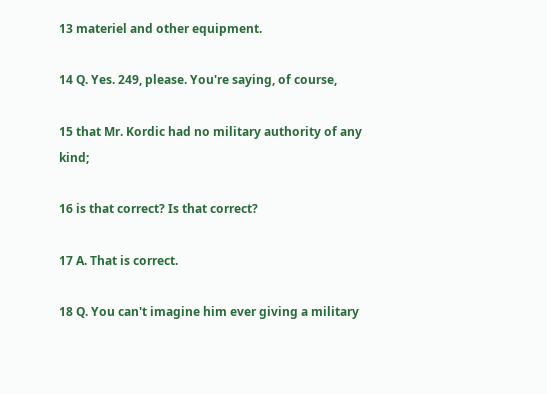13 materiel and other equipment.

14 Q. Yes. 249, please. You're saying, of course,

15 that Mr. Kordic had no military authority of any kind;

16 is that correct? Is that correct?

17 A. That is correct.

18 Q. You can't imagine him ever giving a military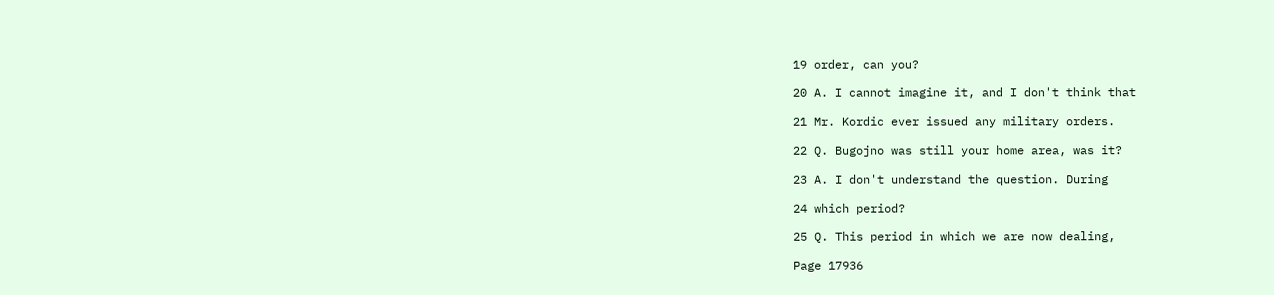19 order, can you?

20 A. I cannot imagine it, and I don't think that

21 Mr. Kordic ever issued any military orders.

22 Q. Bugojno was still your home area, was it?

23 A. I don't understand the question. During

24 which period?

25 Q. This period in which we are now dealing,

Page 17936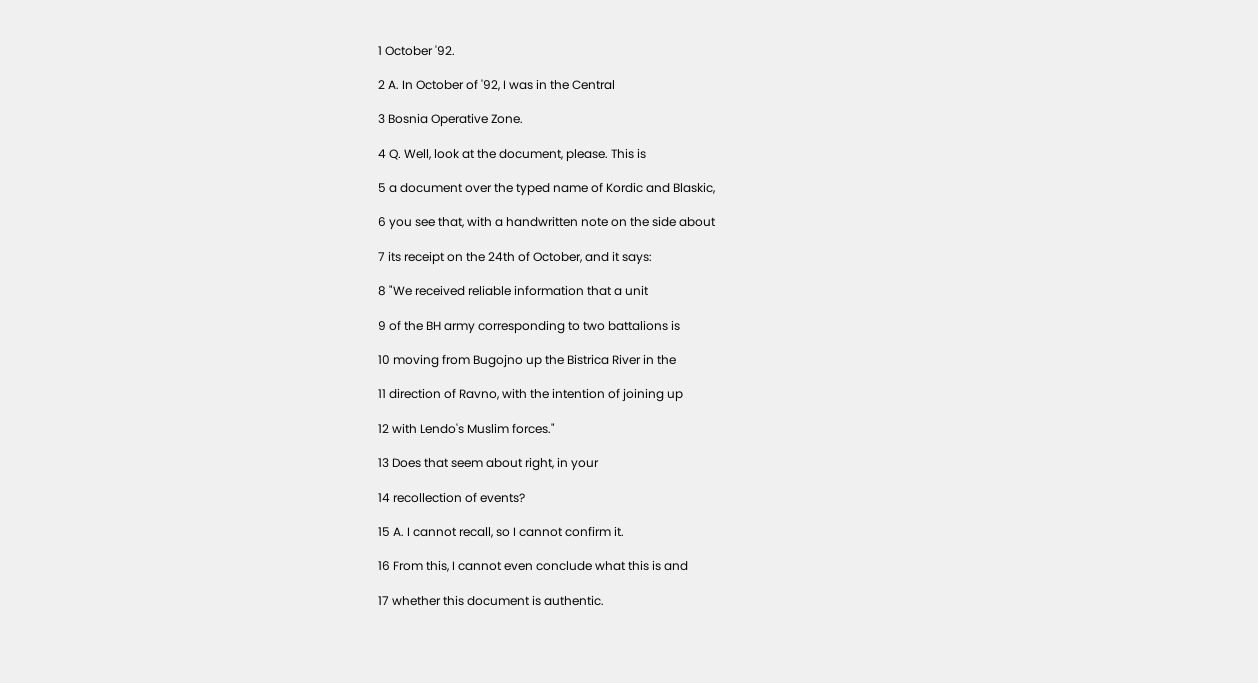1 October '92.

2 A. In October of '92, I was in the Central

3 Bosnia Operative Zone.

4 Q. Well, look at the document, please. This is

5 a document over the typed name of Kordic and Blaskic,

6 you see that, with a handwritten note on the side about

7 its receipt on the 24th of October, and it says:

8 "We received reliable information that a unit

9 of the BH army corresponding to two battalions is

10 moving from Bugojno up the Bistrica River in the

11 direction of Ravno, with the intention of joining up

12 with Lendo's Muslim forces."

13 Does that seem about right, in your

14 recollection of events?

15 A. I cannot recall, so I cannot confirm it.

16 From this, I cannot even conclude what this is and

17 whether this document is authentic.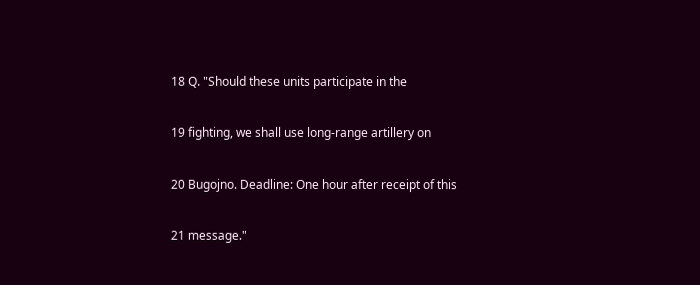18 Q. "Should these units participate in the

19 fighting, we shall use long-range artillery on

20 Bugojno. Deadline: One hour after receipt of this

21 message."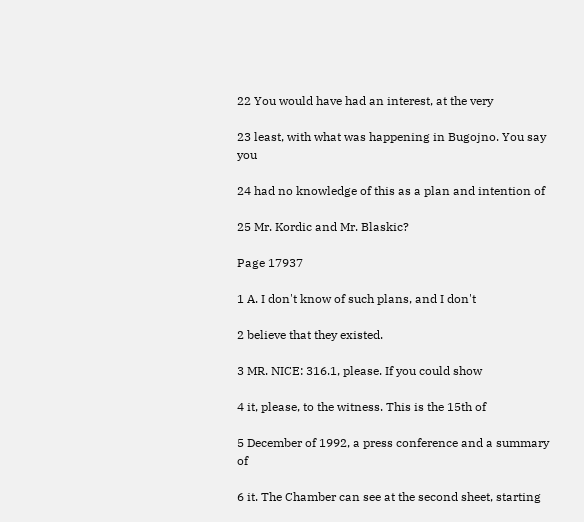22 You would have had an interest, at the very

23 least, with what was happening in Bugojno. You say you

24 had no knowledge of this as a plan and intention of

25 Mr. Kordic and Mr. Blaskic?

Page 17937

1 A. I don't know of such plans, and I don't

2 believe that they existed.

3 MR. NICE: 316.1, please. If you could show

4 it, please, to the witness. This is the 15th of

5 December of 1992, a press conference and a summary of

6 it. The Chamber can see at the second sheet, starting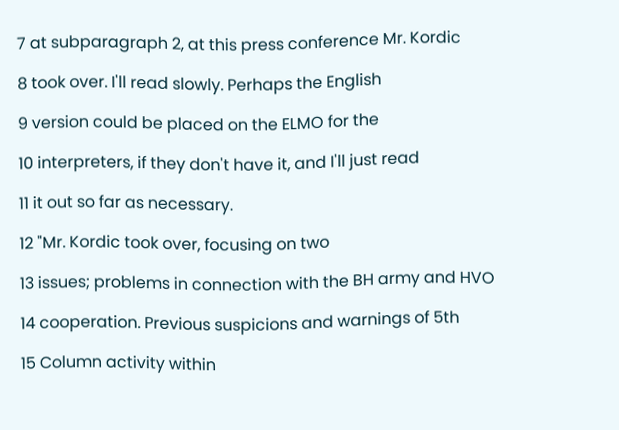7 at subparagraph 2, at this press conference Mr. Kordic

8 took over. I'll read slowly. Perhaps the English

9 version could be placed on the ELMO for the

10 interpreters, if they don't have it, and I'll just read

11 it out so far as necessary.

12 "Mr. Kordic took over, focusing on two

13 issues; problems in connection with the BH army and HVO

14 cooperation. Previous suspicions and warnings of 5th

15 Column activity within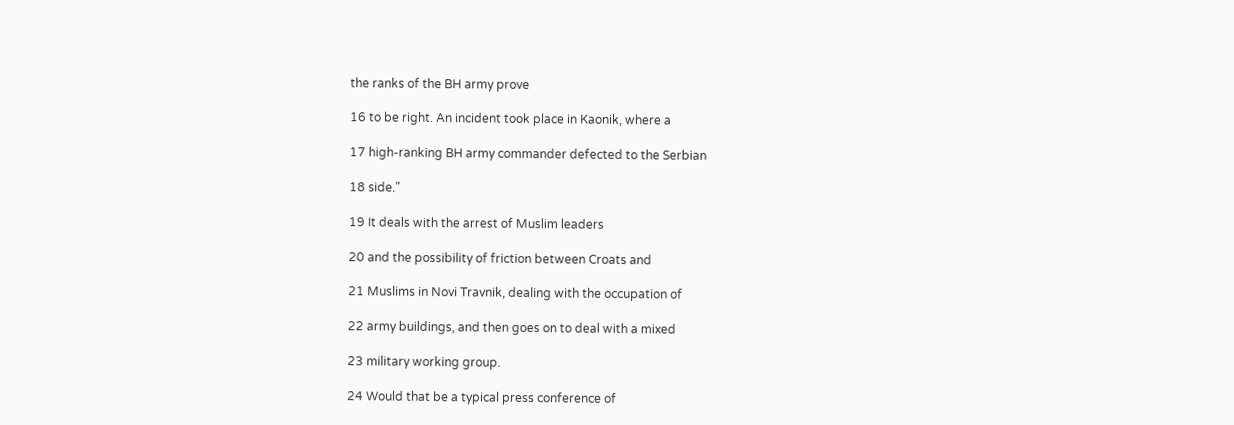the ranks of the BH army prove

16 to be right. An incident took place in Kaonik, where a

17 high-ranking BH army commander defected to the Serbian

18 side."

19 It deals with the arrest of Muslim leaders

20 and the possibility of friction between Croats and

21 Muslims in Novi Travnik, dealing with the occupation of

22 army buildings, and then goes on to deal with a mixed

23 military working group.

24 Would that be a typical press conference of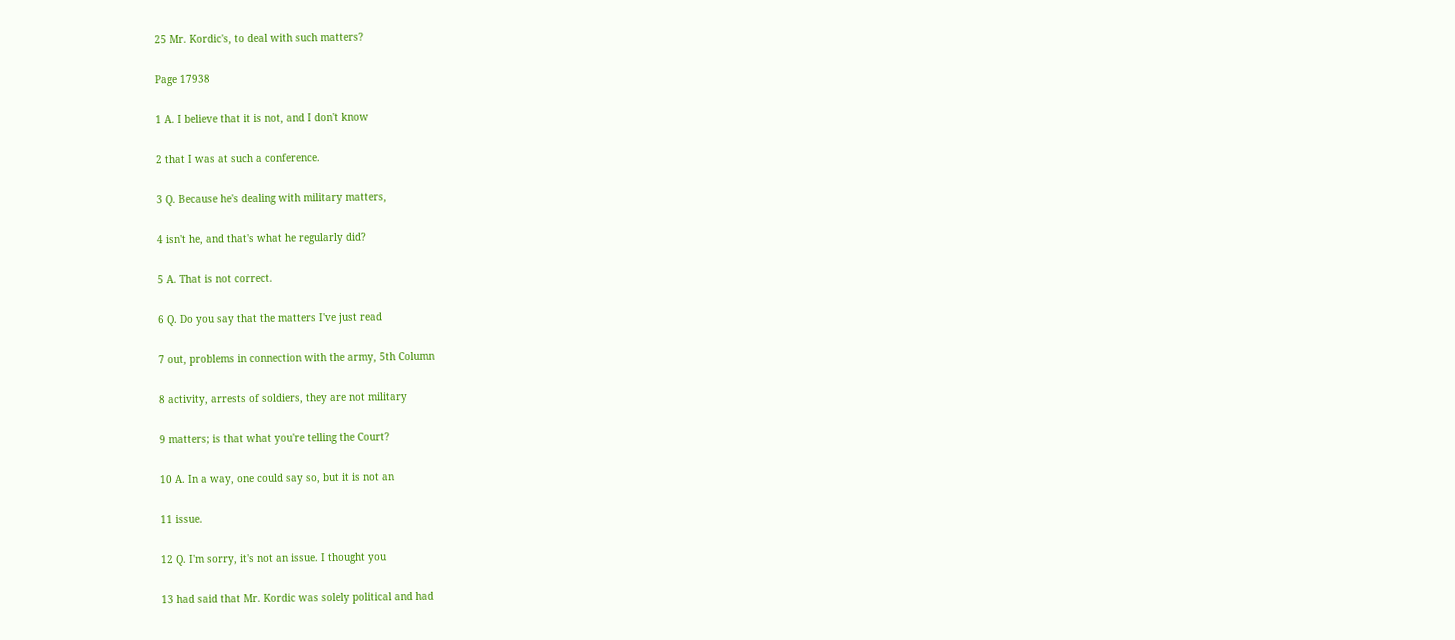25 Mr. Kordic's, to deal with such matters?

Page 17938

1 A. I believe that it is not, and I don't know

2 that I was at such a conference.

3 Q. Because he's dealing with military matters,

4 isn't he, and that's what he regularly did?

5 A. That is not correct.

6 Q. Do you say that the matters I've just read

7 out, problems in connection with the army, 5th Column

8 activity, arrests of soldiers, they are not military

9 matters; is that what you're telling the Court?

10 A. In a way, one could say so, but it is not an

11 issue.

12 Q. I'm sorry, it's not an issue. I thought you

13 had said that Mr. Kordic was solely political and had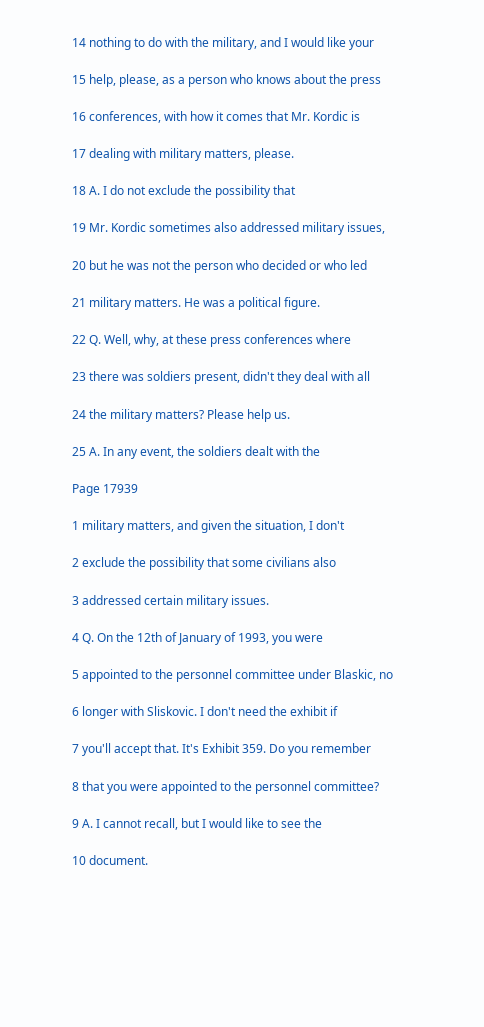14 nothing to do with the military, and I would like your

15 help, please, as a person who knows about the press

16 conferences, with how it comes that Mr. Kordic is

17 dealing with military matters, please.

18 A. I do not exclude the possibility that

19 Mr. Kordic sometimes also addressed military issues,

20 but he was not the person who decided or who led

21 military matters. He was a political figure.

22 Q. Well, why, at these press conferences where

23 there was soldiers present, didn't they deal with all

24 the military matters? Please help us.

25 A. In any event, the soldiers dealt with the

Page 17939

1 military matters, and given the situation, I don't

2 exclude the possibility that some civilians also

3 addressed certain military issues.

4 Q. On the 12th of January of 1993, you were

5 appointed to the personnel committee under Blaskic, no

6 longer with Sliskovic. I don't need the exhibit if

7 you'll accept that. It's Exhibit 359. Do you remember

8 that you were appointed to the personnel committee?

9 A. I cannot recall, but I would like to see the

10 document.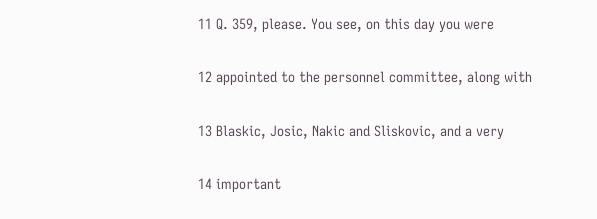11 Q. 359, please. You see, on this day you were

12 appointed to the personnel committee, along with

13 Blaskic, Josic, Nakic and Sliskovic, and a very

14 important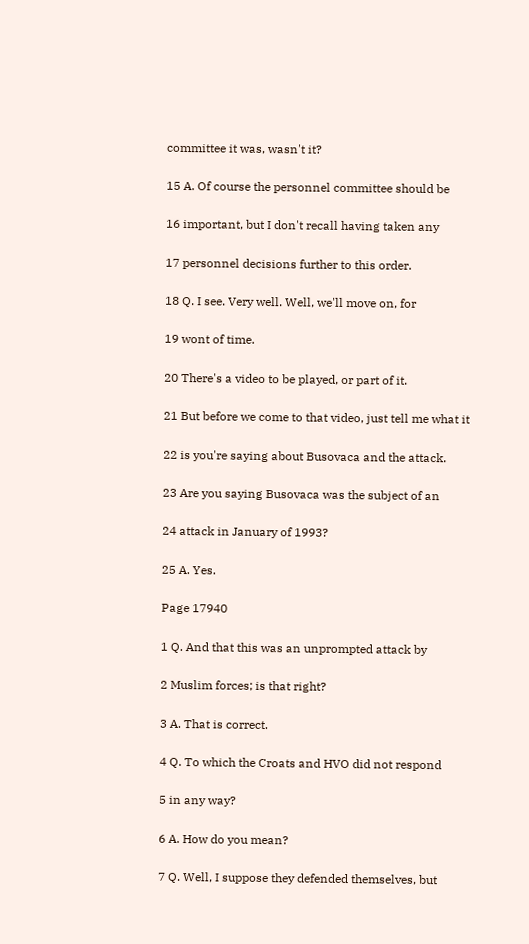committee it was, wasn't it?

15 A. Of course the personnel committee should be

16 important, but I don't recall having taken any

17 personnel decisions further to this order.

18 Q. I see. Very well. Well, we'll move on, for

19 wont of time.

20 There's a video to be played, or part of it.

21 But before we come to that video, just tell me what it

22 is you're saying about Busovaca and the attack.

23 Are you saying Busovaca was the subject of an

24 attack in January of 1993?

25 A. Yes.

Page 17940

1 Q. And that this was an unprompted attack by

2 Muslim forces; is that right?

3 A. That is correct.

4 Q. To which the Croats and HVO did not respond

5 in any way?

6 A. How do you mean?

7 Q. Well, I suppose they defended themselves, but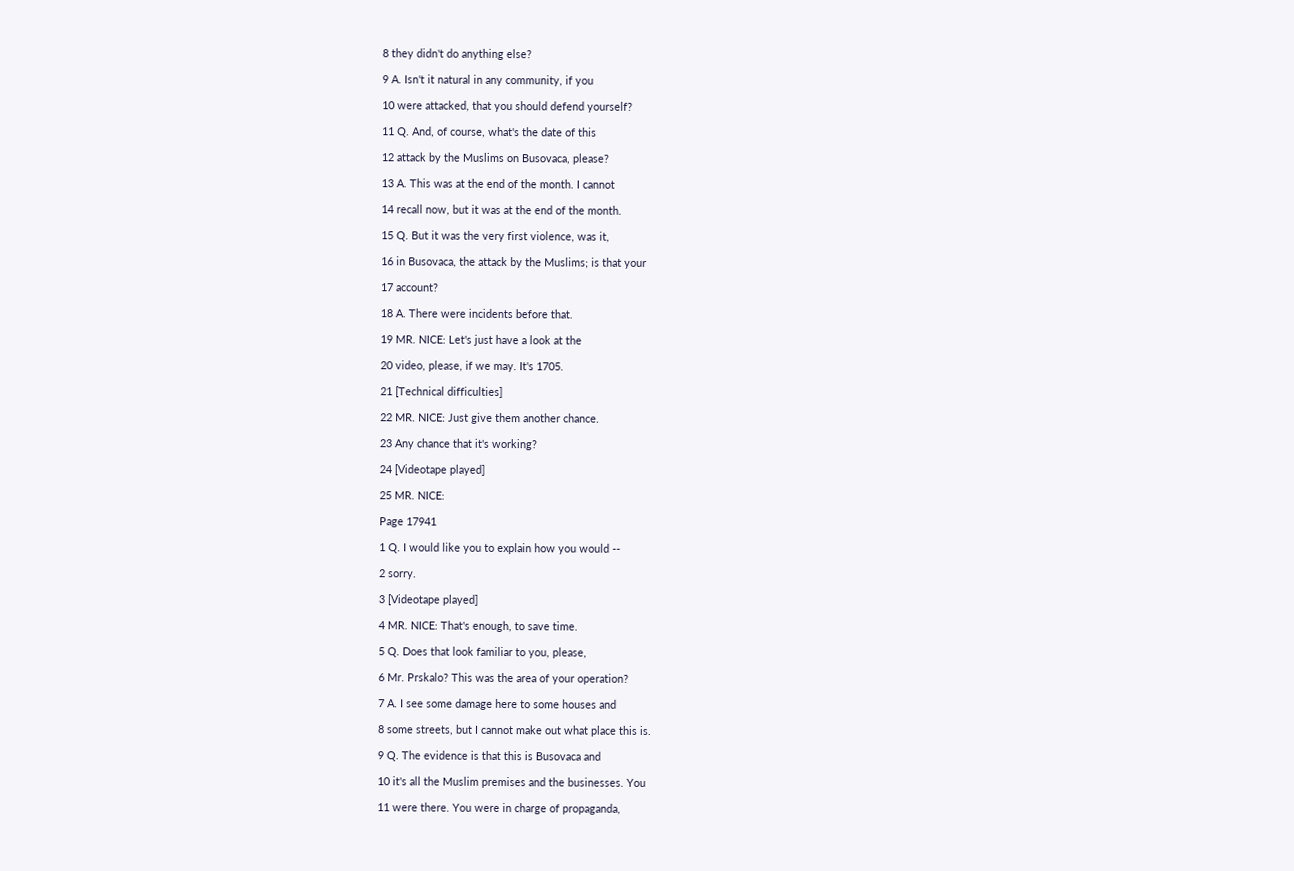8 they didn't do anything else?

9 A. Isn't it natural in any community, if you

10 were attacked, that you should defend yourself?

11 Q. And, of course, what's the date of this

12 attack by the Muslims on Busovaca, please?

13 A. This was at the end of the month. I cannot

14 recall now, but it was at the end of the month.

15 Q. But it was the very first violence, was it,

16 in Busovaca, the attack by the Muslims; is that your

17 account?

18 A. There were incidents before that.

19 MR. NICE: Let's just have a look at the

20 video, please, if we may. It's 1705.

21 [Technical difficulties]

22 MR. NICE: Just give them another chance.

23 Any chance that it's working?

24 [Videotape played]

25 MR. NICE:

Page 17941

1 Q. I would like you to explain how you would --

2 sorry.

3 [Videotape played]

4 MR. NICE: That's enough, to save time.

5 Q. Does that look familiar to you, please,

6 Mr. Prskalo? This was the area of your operation?

7 A. I see some damage here to some houses and

8 some streets, but I cannot make out what place this is.

9 Q. The evidence is that this is Busovaca and

10 it's all the Muslim premises and the businesses. You

11 were there. You were in charge of propaganda,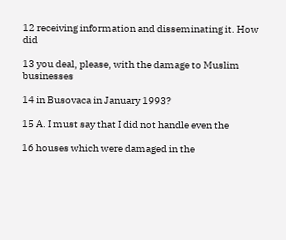12 receiving information and disseminating it. How did

13 you deal, please, with the damage to Muslim businesses

14 in Busovaca in January 1993?

15 A. I must say that I did not handle even the

16 houses which were damaged in the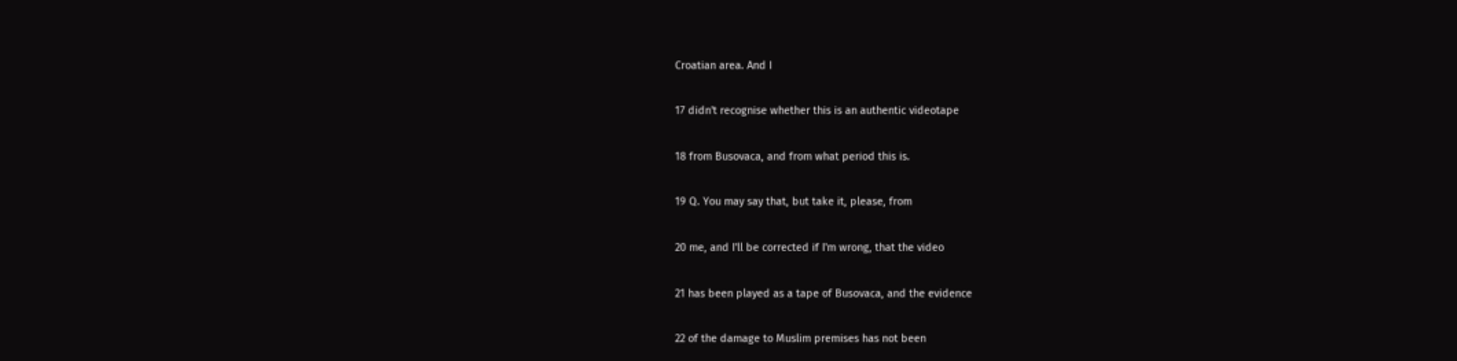Croatian area. And I

17 didn't recognise whether this is an authentic videotape

18 from Busovaca, and from what period this is.

19 Q. You may say that, but take it, please, from

20 me, and I'll be corrected if I'm wrong, that the video

21 has been played as a tape of Busovaca, and the evidence

22 of the damage to Muslim premises has not been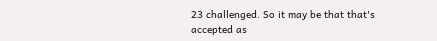23 challenged. So it may be that that's accepted as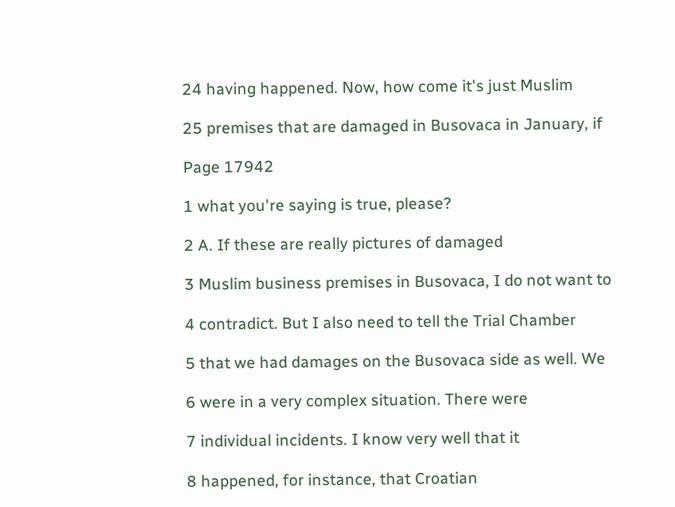24 having happened. Now, how come it's just Muslim

25 premises that are damaged in Busovaca in January, if

Page 17942

1 what you're saying is true, please?

2 A. If these are really pictures of damaged

3 Muslim business premises in Busovaca, I do not want to

4 contradict. But I also need to tell the Trial Chamber

5 that we had damages on the Busovaca side as well. We

6 were in a very complex situation. There were

7 individual incidents. I know very well that it

8 happened, for instance, that Croatian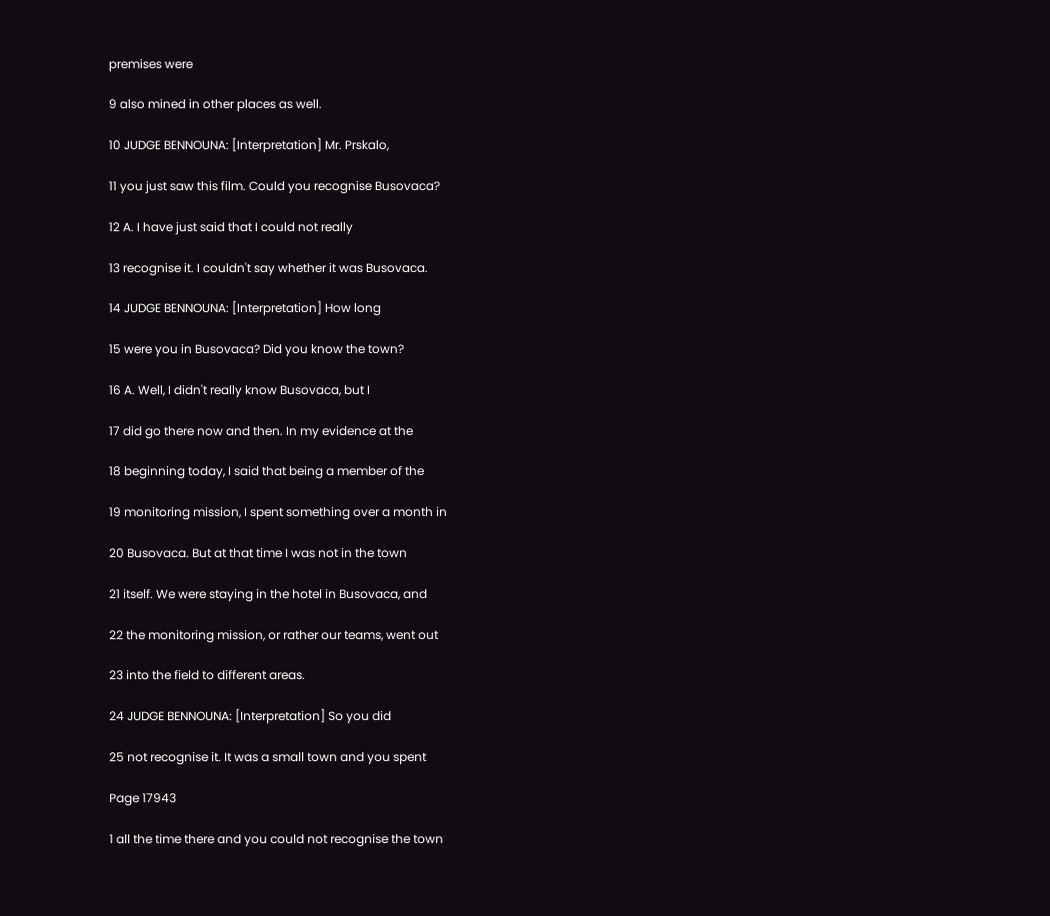premises were

9 also mined in other places as well.

10 JUDGE BENNOUNA: [Interpretation] Mr. Prskalo,

11 you just saw this film. Could you recognise Busovaca?

12 A. I have just said that I could not really

13 recognise it. I couldn't say whether it was Busovaca.

14 JUDGE BENNOUNA: [Interpretation] How long

15 were you in Busovaca? Did you know the town?

16 A. Well, I didn't really know Busovaca, but I

17 did go there now and then. In my evidence at the

18 beginning today, I said that being a member of the

19 monitoring mission, I spent something over a month in

20 Busovaca. But at that time I was not in the town

21 itself. We were staying in the hotel in Busovaca, and

22 the monitoring mission, or rather our teams, went out

23 into the field to different areas.

24 JUDGE BENNOUNA: [Interpretation] So you did

25 not recognise it. It was a small town and you spent

Page 17943

1 all the time there and you could not recognise the town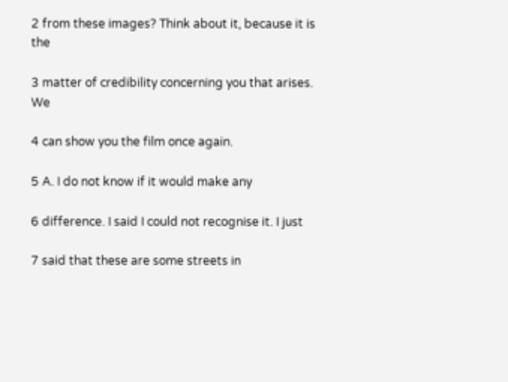2 from these images? Think about it, because it is the

3 matter of credibility concerning you that arises. We

4 can show you the film once again.

5 A. I do not know if it would make any

6 difference. I said I could not recognise it. I just

7 said that these are some streets in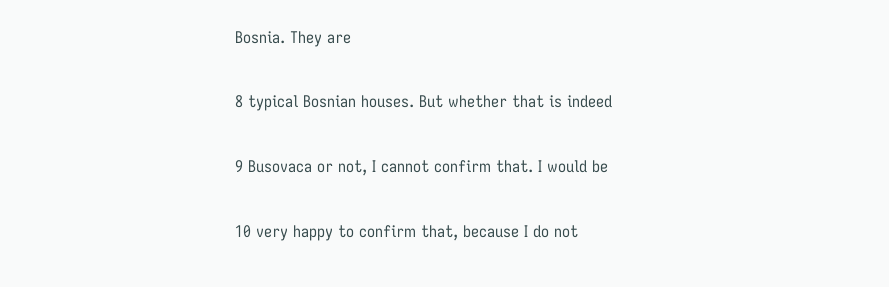Bosnia. They are

8 typical Bosnian houses. But whether that is indeed

9 Busovaca or not, I cannot confirm that. I would be

10 very happy to confirm that, because I do not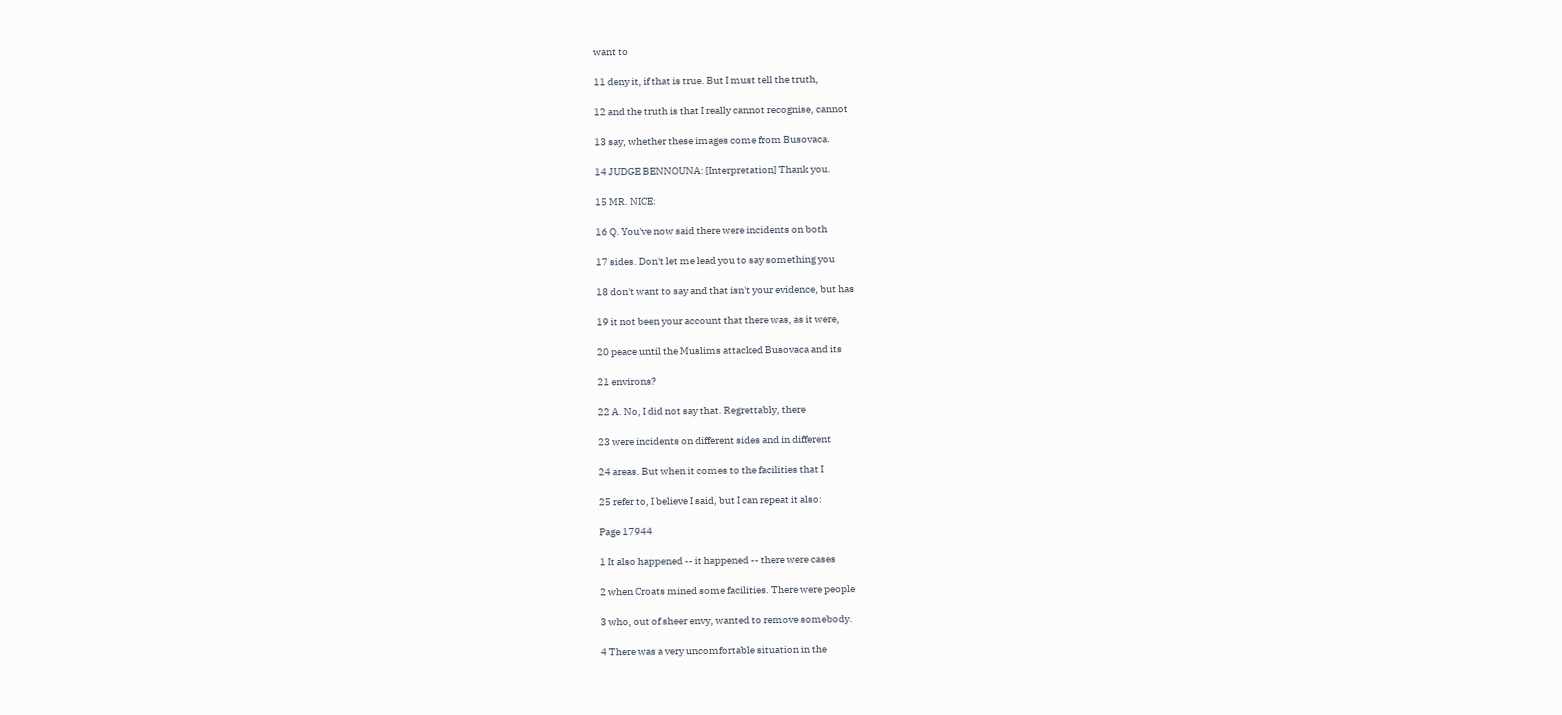want to

11 deny it, if that is true. But I must tell the truth,

12 and the truth is that I really cannot recognise, cannot

13 say, whether these images come from Busovaca.

14 JUDGE BENNOUNA: [Interpretation] Thank you.

15 MR. NICE:

16 Q. You've now said there were incidents on both

17 sides. Don't let me lead you to say something you

18 don't want to say and that isn't your evidence, but has

19 it not been your account that there was, as it were,

20 peace until the Muslims attacked Busovaca and its

21 environs?

22 A. No, I did not say that. Regrettably, there

23 were incidents on different sides and in different

24 areas. But when it comes to the facilities that I

25 refer to, I believe I said, but I can repeat it also:

Page 17944

1 It also happened -- it happened -- there were cases

2 when Croats mined some facilities. There were people

3 who, out of sheer envy, wanted to remove somebody.

4 There was a very uncomfortable situation in the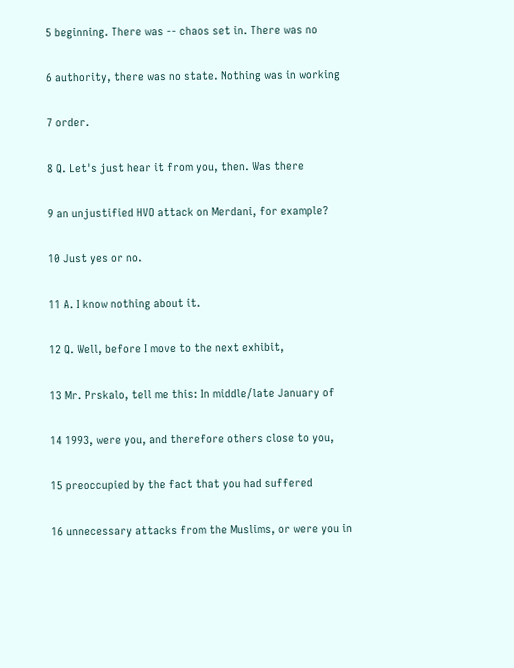5 beginning. There was -- chaos set in. There was no

6 authority, there was no state. Nothing was in working

7 order.

8 Q. Let's just hear it from you, then. Was there

9 an unjustified HVO attack on Merdani, for example?

10 Just yes or no.

11 A. I know nothing about it.

12 Q. Well, before I move to the next exhibit,

13 Mr. Prskalo, tell me this: In middle/late January of

14 1993, were you, and therefore others close to you,

15 preoccupied by the fact that you had suffered

16 unnecessary attacks from the Muslims, or were you in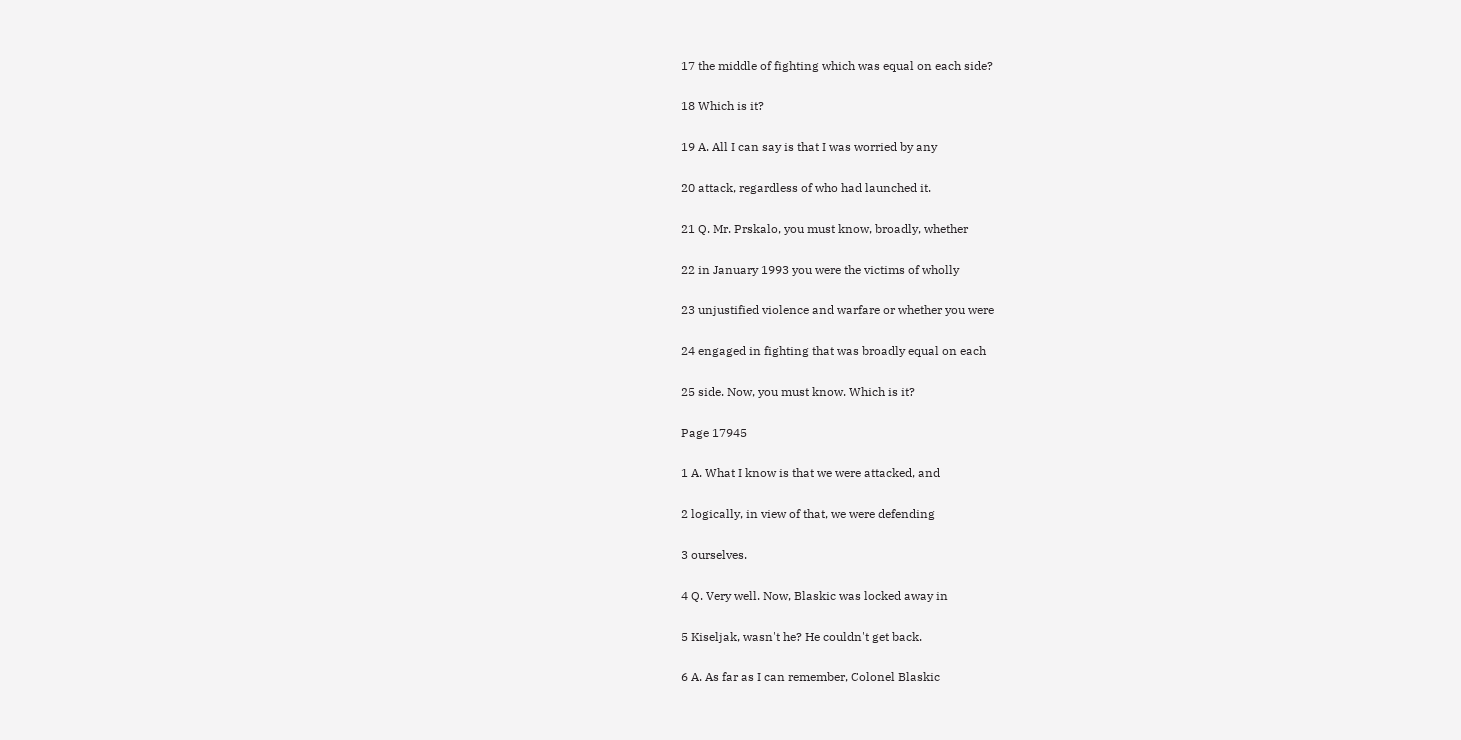17 the middle of fighting which was equal on each side?

18 Which is it?

19 A. All I can say is that I was worried by any

20 attack, regardless of who had launched it.

21 Q. Mr. Prskalo, you must know, broadly, whether

22 in January 1993 you were the victims of wholly

23 unjustified violence and warfare or whether you were

24 engaged in fighting that was broadly equal on each

25 side. Now, you must know. Which is it?

Page 17945

1 A. What I know is that we were attacked, and

2 logically, in view of that, we were defending

3 ourselves.

4 Q. Very well. Now, Blaskic was locked away in

5 Kiseljak, wasn't he? He couldn't get back.

6 A. As far as I can remember, Colonel Blaskic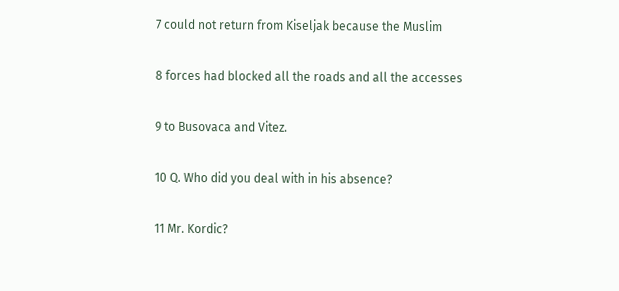7 could not return from Kiseljak because the Muslim

8 forces had blocked all the roads and all the accesses

9 to Busovaca and Vitez.

10 Q. Who did you deal with in his absence?

11 Mr. Kordic?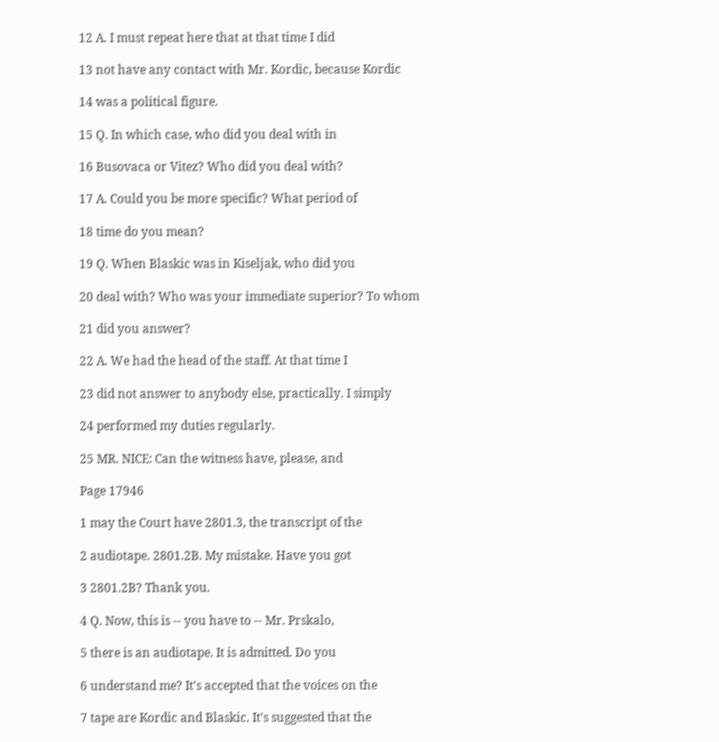12 A. I must repeat here that at that time I did

13 not have any contact with Mr. Kordic, because Kordic

14 was a political figure.

15 Q. In which case, who did you deal with in

16 Busovaca or Vitez? Who did you deal with?

17 A. Could you be more specific? What period of

18 time do you mean?

19 Q. When Blaskic was in Kiseljak, who did you

20 deal with? Who was your immediate superior? To whom

21 did you answer?

22 A. We had the head of the staff. At that time I

23 did not answer to anybody else, practically. I simply

24 performed my duties regularly.

25 MR. NICE: Can the witness have, please, and

Page 17946

1 may the Court have 2801.3, the transcript of the

2 audiotape. 2801.2B. My mistake. Have you got

3 2801.2B? Thank you.

4 Q. Now, this is -- you have to -- Mr. Prskalo,

5 there is an audiotape. It is admitted. Do you

6 understand me? It's accepted that the voices on the

7 tape are Kordic and Blaskic. It's suggested that the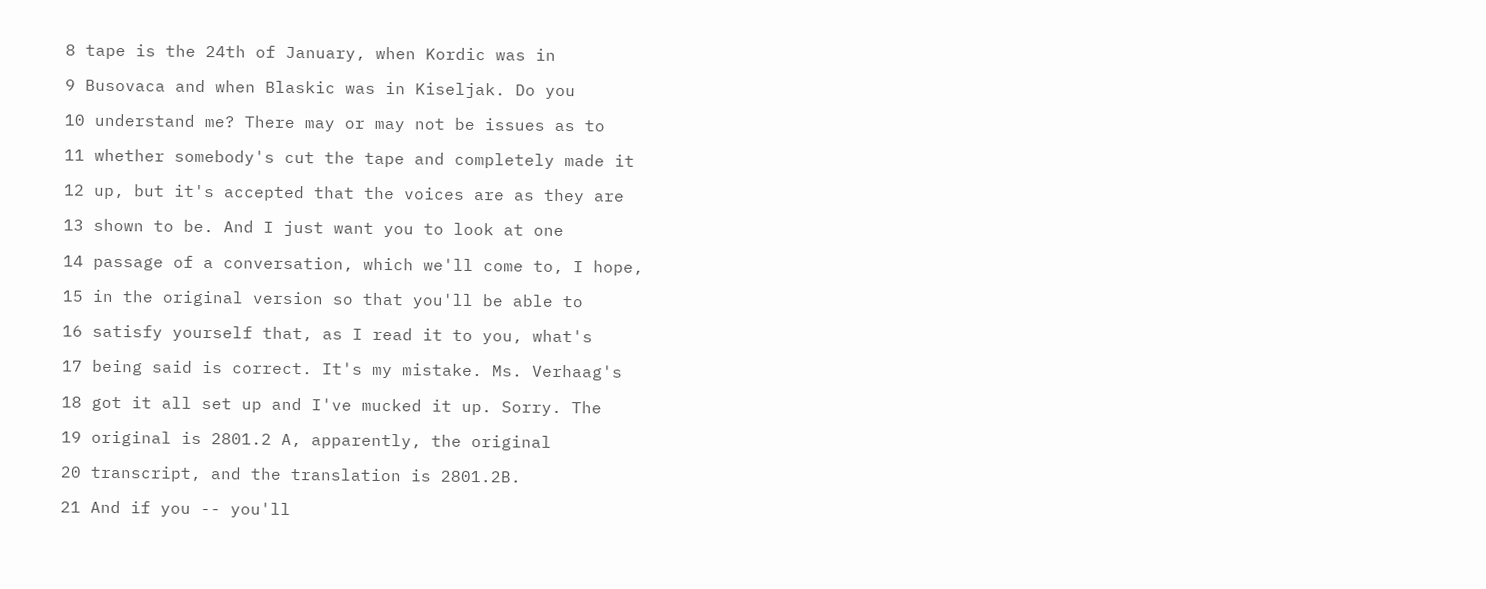8 tape is the 24th of January, when Kordic was in

9 Busovaca and when Blaskic was in Kiseljak. Do you

10 understand me? There may or may not be issues as to

11 whether somebody's cut the tape and completely made it

12 up, but it's accepted that the voices are as they are

13 shown to be. And I just want you to look at one

14 passage of a conversation, which we'll come to, I hope,

15 in the original version so that you'll be able to

16 satisfy yourself that, as I read it to you, what's

17 being said is correct. It's my mistake. Ms. Verhaag's

18 got it all set up and I've mucked it up. Sorry. The

19 original is 2801.2 A, apparently, the original

20 transcript, and the translation is 2801.2B.

21 And if you -- you'll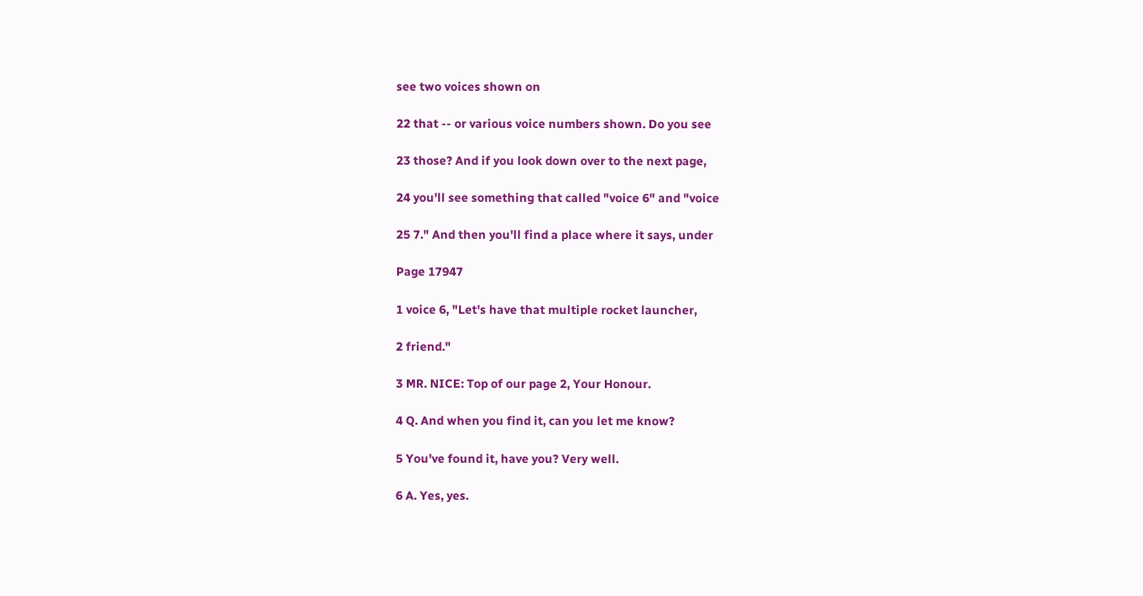see two voices shown on

22 that -- or various voice numbers shown. Do you see

23 those? And if you look down over to the next page,

24 you'll see something that called "voice 6" and "voice

25 7." And then you'll find a place where it says, under

Page 17947

1 voice 6, "Let's have that multiple rocket launcher,

2 friend."

3 MR. NICE: Top of our page 2, Your Honour.

4 Q. And when you find it, can you let me know?

5 You've found it, have you? Very well.

6 A. Yes, yes.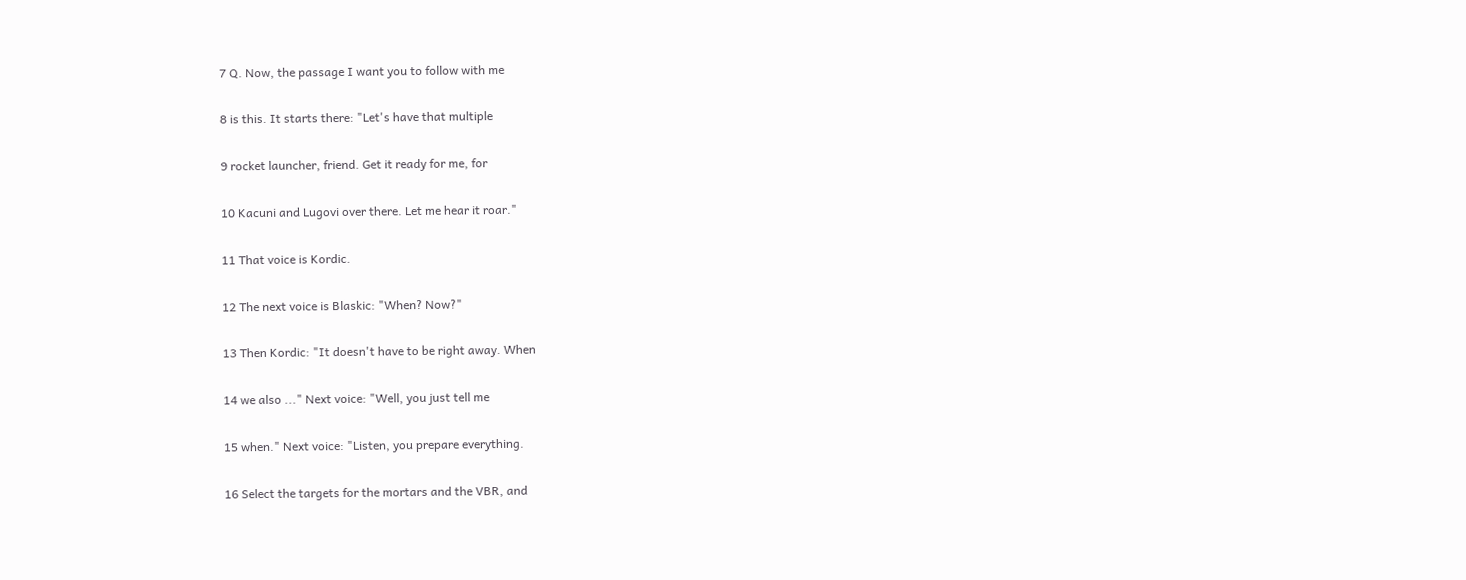7 Q. Now, the passage I want you to follow with me

8 is this. It starts there: "Let's have that multiple

9 rocket launcher, friend. Get it ready for me, for

10 Kacuni and Lugovi over there. Let me hear it roar."

11 That voice is Kordic.

12 The next voice is Blaskic: "When? Now?"

13 Then Kordic: "It doesn't have to be right away. When

14 we also ..." Next voice: "Well, you just tell me

15 when." Next voice: "Listen, you prepare everything.

16 Select the targets for the mortars and the VBR, and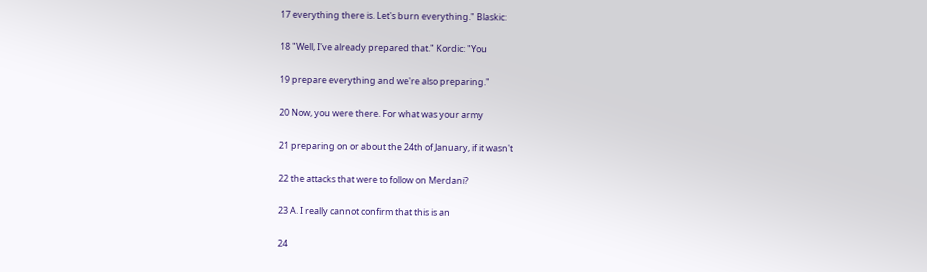17 everything there is. Let's burn everything." Blaskic:

18 "Well, I've already prepared that." Kordic: "You

19 prepare everything and we're also preparing."

20 Now, you were there. For what was your army

21 preparing on or about the 24th of January, if it wasn't

22 the attacks that were to follow on Merdani?

23 A. I really cannot confirm that this is an

24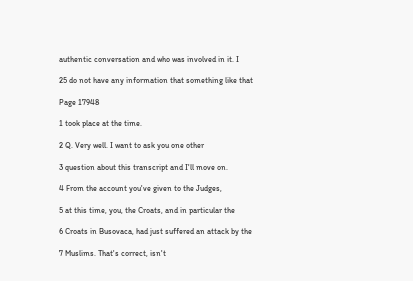authentic conversation and who was involved in it. I

25 do not have any information that something like that

Page 17948

1 took place at the time.

2 Q. Very well. I want to ask you one other

3 question about this transcript and I'll move on.

4 From the account you've given to the Judges,

5 at this time, you, the Croats, and in particular the

6 Croats in Busovaca, had just suffered an attack by the

7 Muslims. That's correct, isn't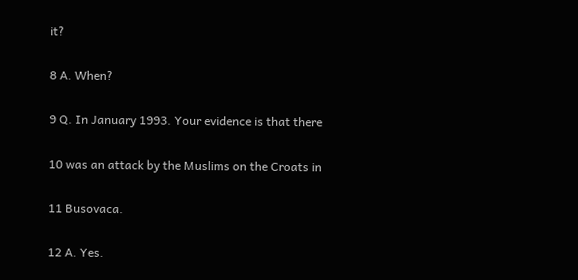it?

8 A. When?

9 Q. In January 1993. Your evidence is that there

10 was an attack by the Muslims on the Croats in

11 Busovaca.

12 A. Yes.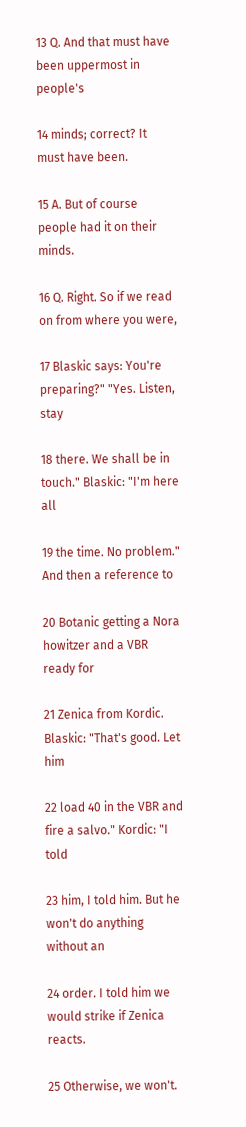13 Q. And that must have been uppermost in people's

14 minds; correct? It must have been.

15 A. But of course people had it on their minds.

16 Q. Right. So if we read on from where you were,

17 Blaskic says: You're preparing?" "Yes. Listen, stay

18 there. We shall be in touch." Blaskic: "I'm here all

19 the time. No problem." And then a reference to

20 Botanic getting a Nora howitzer and a VBR ready for

21 Zenica from Kordic. Blaskic: "That's good. Let him

22 load 40 in the VBR and fire a salvo." Kordic: "I told

23 him, I told him. But he won't do anything without an

24 order. I told him we would strike if Zenica reacts.

25 Otherwise, we won't.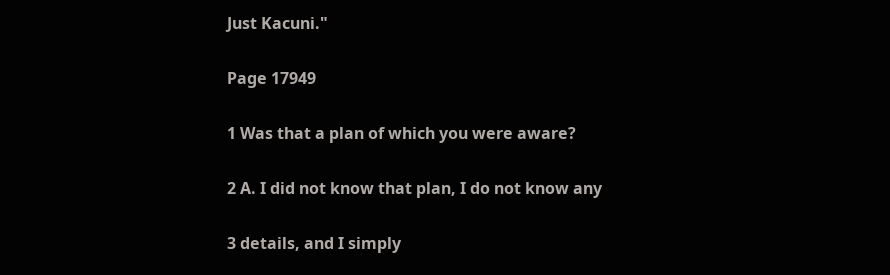Just Kacuni."

Page 17949

1 Was that a plan of which you were aware?

2 A. I did not know that plan, I do not know any

3 details, and I simply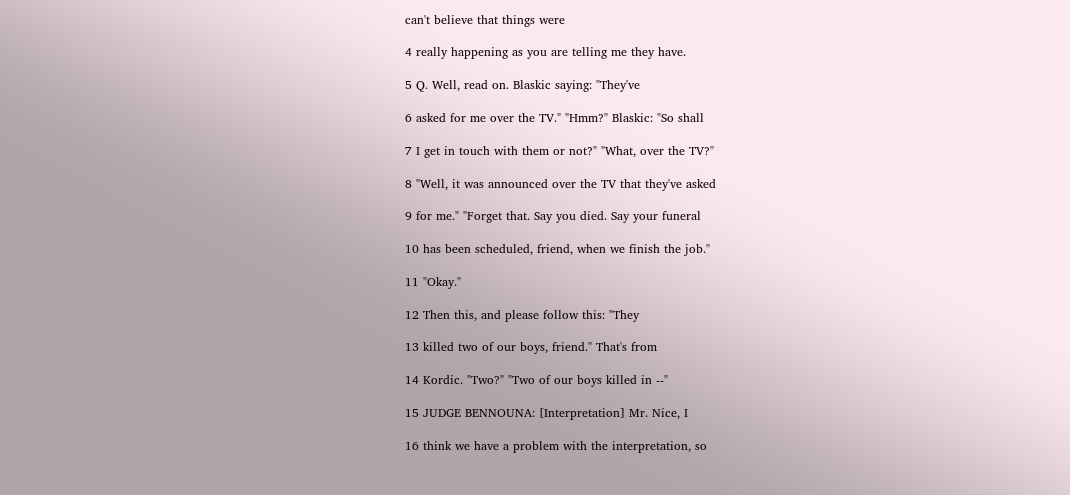can't believe that things were

4 really happening as you are telling me they have.

5 Q. Well, read on. Blaskic saying: "They've

6 asked for me over the TV." "Hmm?" Blaskic: "So shall

7 I get in touch with them or not?" "What, over the TV?"

8 "Well, it was announced over the TV that they've asked

9 for me." "Forget that. Say you died. Say your funeral

10 has been scheduled, friend, when we finish the job."

11 "Okay."

12 Then this, and please follow this: "They

13 killed two of our boys, friend." That's from

14 Kordic. "Two?" "Two of our boys killed in --"

15 JUDGE BENNOUNA: [Interpretation] Mr. Nice, I

16 think we have a problem with the interpretation, so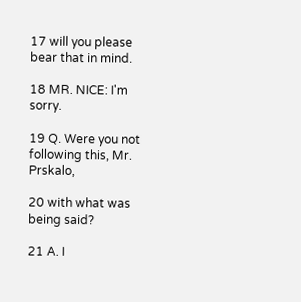17 will you please bear that in mind.

18 MR. NICE: I'm sorry.

19 Q. Were you not following this, Mr. Prskalo,

20 with what was being said?

21 A. I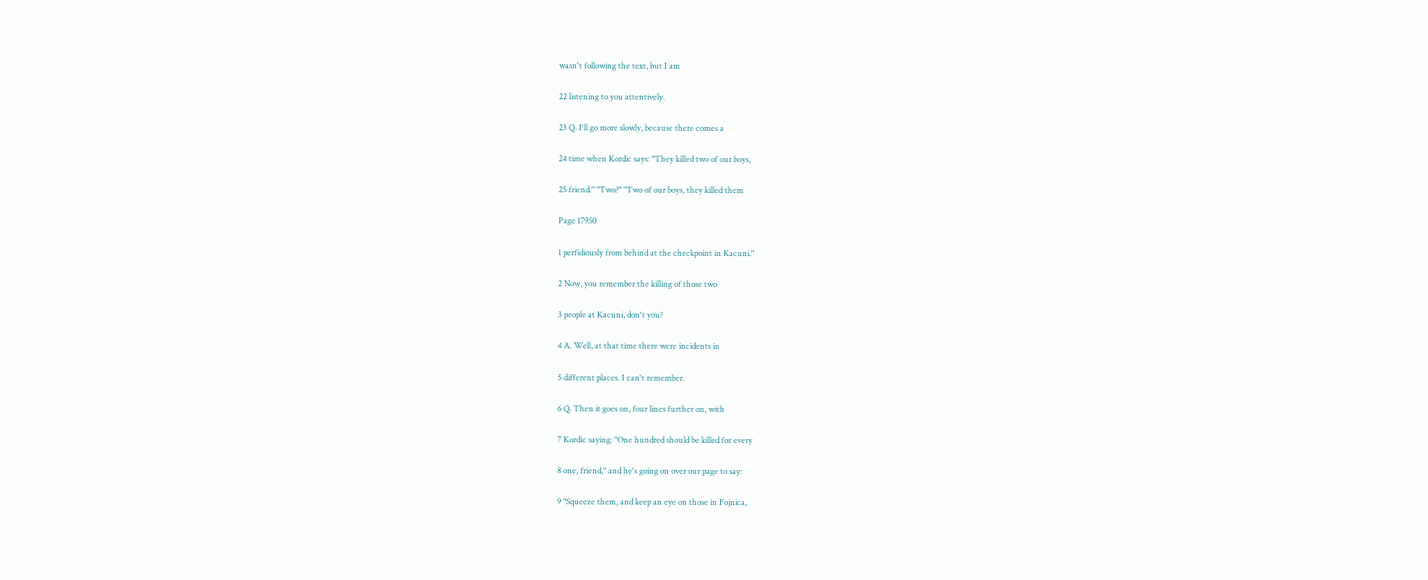wasn't following the text, but I am

22 listening to you attentively.

23 Q. I'll go more slowly, because there comes a

24 time when Kordic says: "They killed two of our boys,

25 friend." "Two?" "Two of our boys, they killed them

Page 17950

1 perfidiously from behind at the checkpoint in Kacuni."

2 Now, you remember the killing of those two

3 people at Kacuni, don't you?

4 A. Well, at that time there were incidents in

5 different places. I can't remember.

6 Q. Then it goes on, four lines further on, with

7 Kordic saying: "One hundred should be killed for every

8 one, friend," and he's going on over our page to say:

9 "Squeeze them, and keep an eye on those in Fojnica,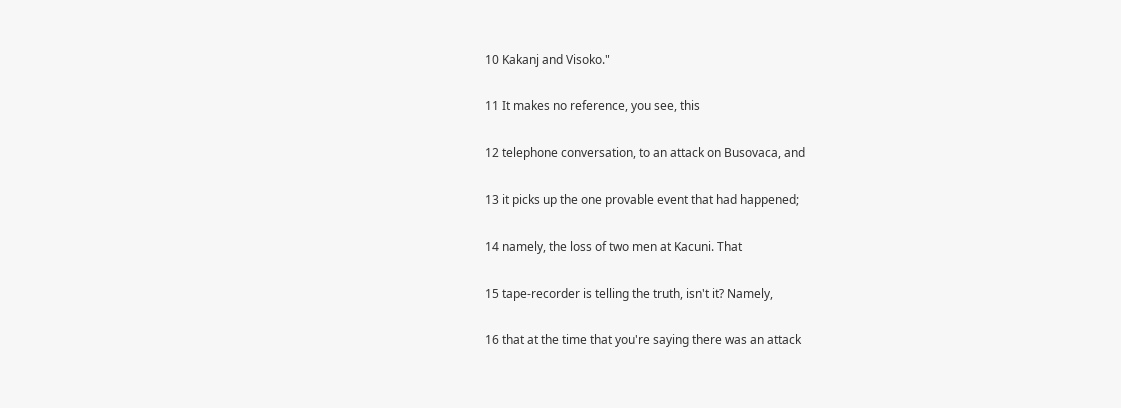10 Kakanj and Visoko."

11 It makes no reference, you see, this

12 telephone conversation, to an attack on Busovaca, and

13 it picks up the one provable event that had happened;

14 namely, the loss of two men at Kacuni. That

15 tape-recorder is telling the truth, isn't it? Namely,

16 that at the time that you're saying there was an attack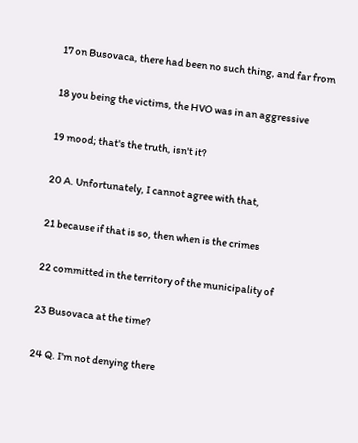17 on Busovaca, there had been no such thing, and far from

18 you being the victims, the HVO was in an aggressive

19 mood; that's the truth, isn't it?

20 A. Unfortunately, I cannot agree with that,

21 because if that is so, then when is the crimes

22 committed in the territory of the municipality of

23 Busovaca at the time?

24 Q. I'm not denying there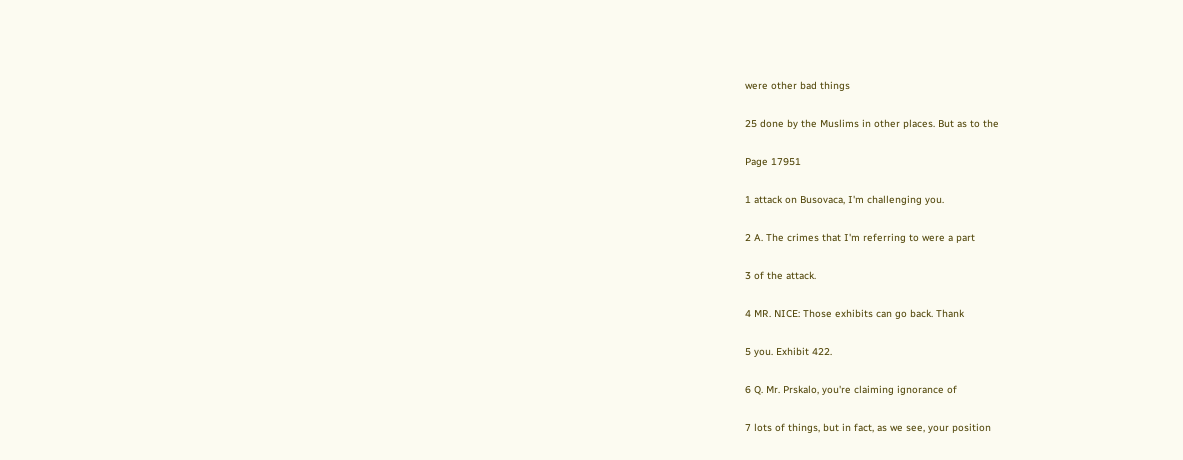were other bad things

25 done by the Muslims in other places. But as to the

Page 17951

1 attack on Busovaca, I'm challenging you.

2 A. The crimes that I'm referring to were a part

3 of the attack.

4 MR. NICE: Those exhibits can go back. Thank

5 you. Exhibit 422.

6 Q. Mr. Prskalo, you're claiming ignorance of

7 lots of things, but in fact, as we see, your position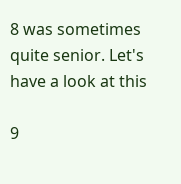8 was sometimes quite senior. Let's have a look at this

9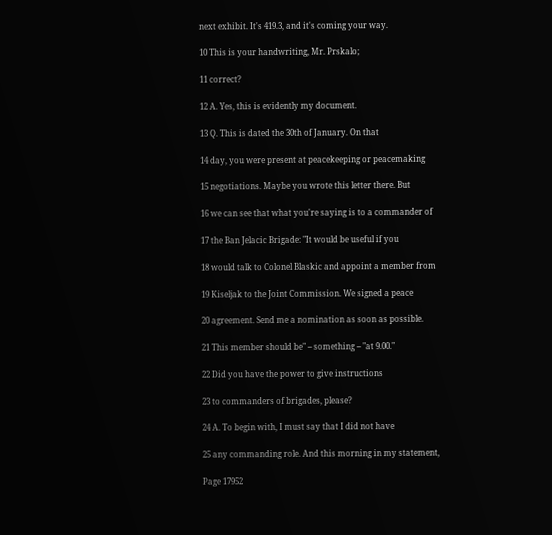next exhibit. It's 419.3, and it's coming your way.

10 This is your handwriting, Mr. Prskalo;

11 correct?

12 A. Yes, this is evidently my document.

13 Q. This is dated the 30th of January. On that

14 day, you were present at peacekeeping or peacemaking

15 negotiations. Maybe you wrote this letter there. But

16 we can see that what you're saying is to a commander of

17 the Ban Jelacic Brigade: "It would be useful if you

18 would talk to Colonel Blaskic and appoint a member from

19 Kiseljak to the Joint Commission. We signed a peace

20 agreement. Send me a nomination as soon as possible.

21 This member should be" -- something -- "at 9.00."

22 Did you have the power to give instructions

23 to commanders of brigades, please?

24 A. To begin with, I must say that I did not have

25 any commanding role. And this morning in my statement,

Page 17952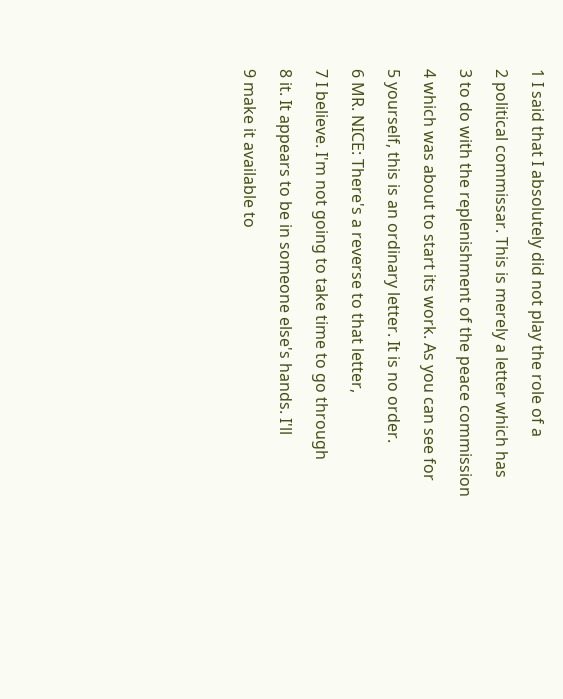1 I said that I absolutely did not play the role of a

2 political commissar. This is merely a letter which has

3 to do with the replenishment of the peace commission

4 which was about to start its work. As you can see for

5 yourself, this is an ordinary letter. It is no order.

6 MR. NICE: There's a reverse to that letter,

7 I believe. I'm not going to take time to go through

8 it. It appears to be in someone else's hands. I'll

9 make it available to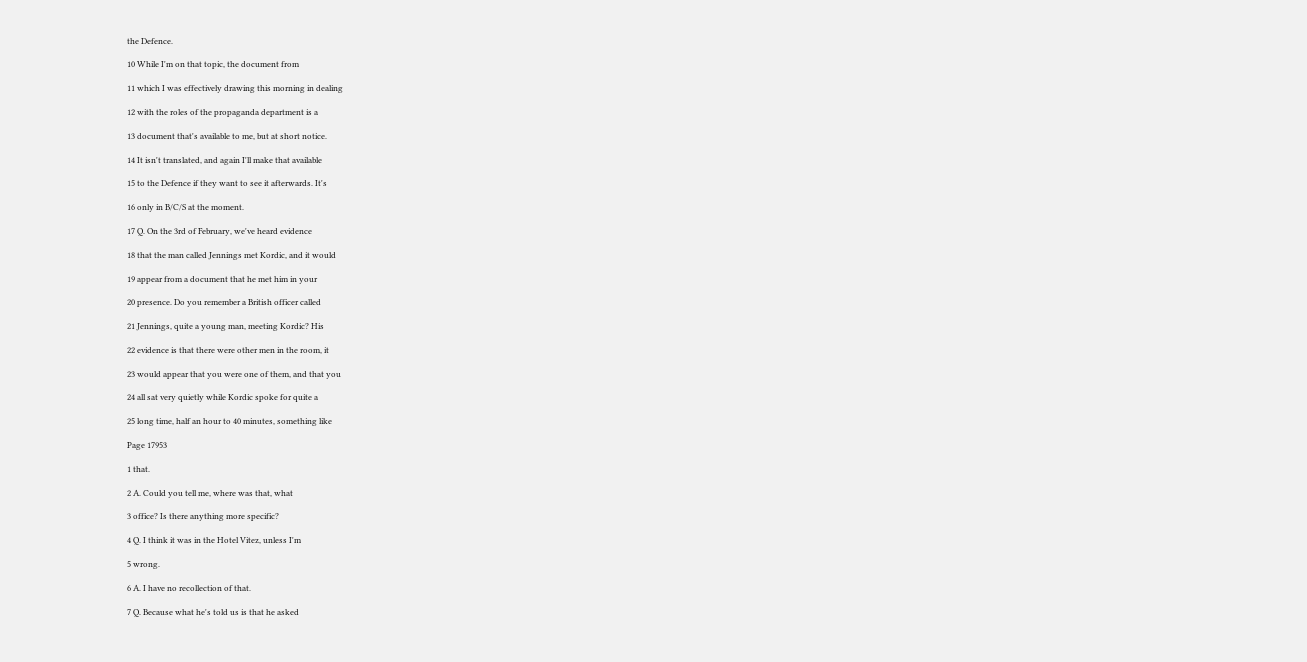the Defence.

10 While I'm on that topic, the document from

11 which I was effectively drawing this morning in dealing

12 with the roles of the propaganda department is a

13 document that's available to me, but at short notice.

14 It isn't translated, and again I'll make that available

15 to the Defence if they want to see it afterwards. It's

16 only in B/C/S at the moment.

17 Q. On the 3rd of February, we've heard evidence

18 that the man called Jennings met Kordic, and it would

19 appear from a document that he met him in your

20 presence. Do you remember a British officer called

21 Jennings, quite a young man, meeting Kordic? His

22 evidence is that there were other men in the room, it

23 would appear that you were one of them, and that you

24 all sat very quietly while Kordic spoke for quite a

25 long time, half an hour to 40 minutes, something like

Page 17953

1 that.

2 A. Could you tell me, where was that, what

3 office? Is there anything more specific?

4 Q. I think it was in the Hotel Vitez, unless I'm

5 wrong.

6 A. I have no recollection of that.

7 Q. Because what he's told us is that he asked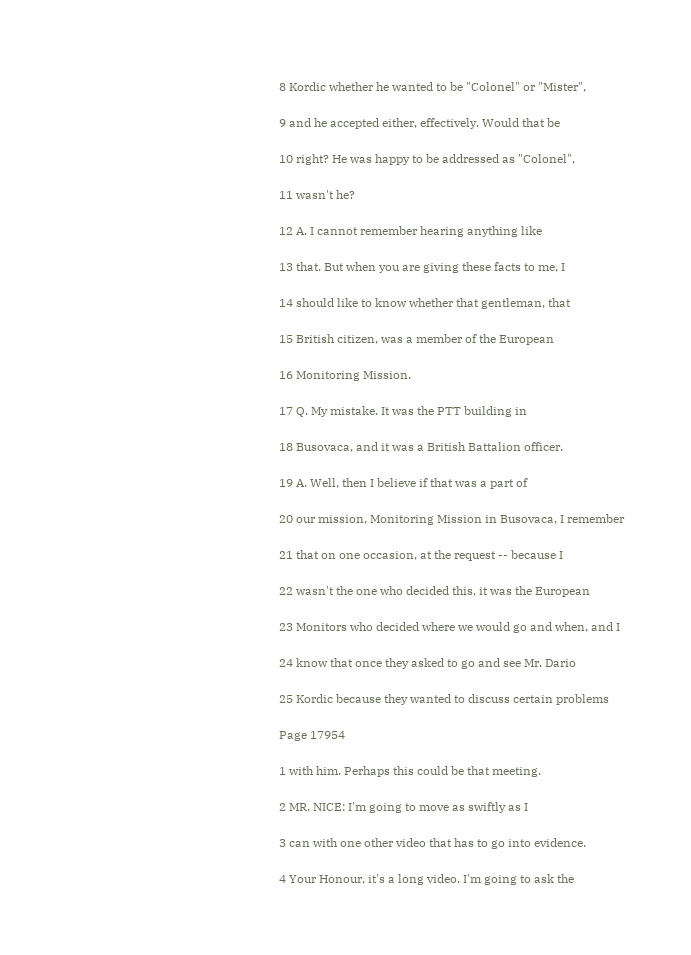8 Kordic whether he wanted to be "Colonel" or "Mister",

9 and he accepted either, effectively. Would that be

10 right? He was happy to be addressed as "Colonel",

11 wasn't he?

12 A. I cannot remember hearing anything like

13 that. But when you are giving these facts to me, I

14 should like to know whether that gentleman, that

15 British citizen, was a member of the European

16 Monitoring Mission.

17 Q. My mistake. It was the PTT building in

18 Busovaca, and it was a British Battalion officer.

19 A. Well, then I believe if that was a part of

20 our mission, Monitoring Mission in Busovaca, I remember

21 that on one occasion, at the request -- because I

22 wasn't the one who decided this, it was the European

23 Monitors who decided where we would go and when, and I

24 know that once they asked to go and see Mr. Dario

25 Kordic because they wanted to discuss certain problems

Page 17954

1 with him. Perhaps this could be that meeting.

2 MR. NICE: I'm going to move as swiftly as I

3 can with one other video that has to go into evidence.

4 Your Honour, it's a long video. I'm going to ask the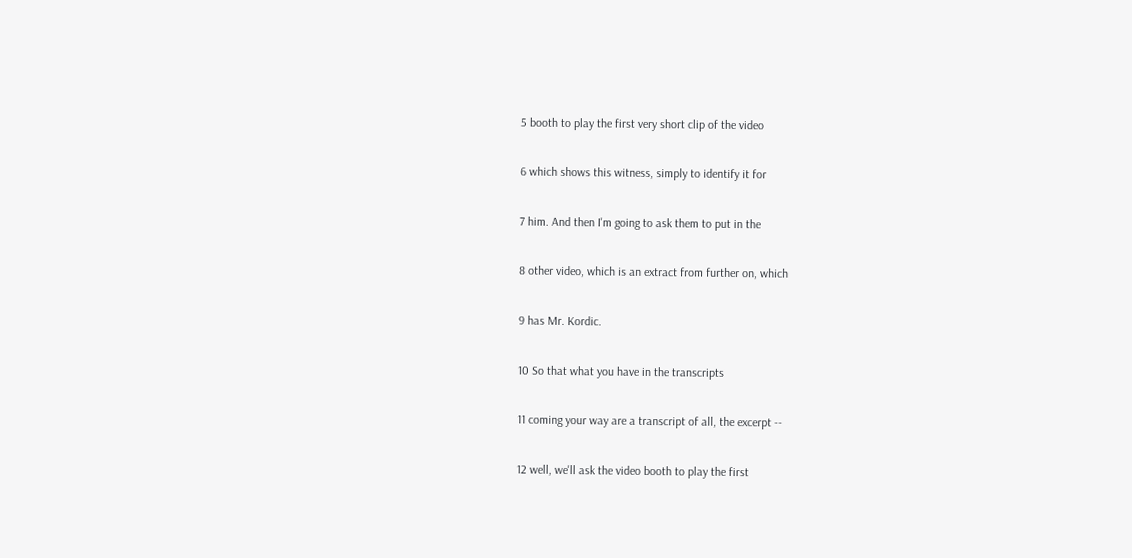5 booth to play the first very short clip of the video

6 which shows this witness, simply to identify it for

7 him. And then I'm going to ask them to put in the

8 other video, which is an extract from further on, which

9 has Mr. Kordic.

10 So that what you have in the transcripts

11 coming your way are a transcript of all, the excerpt --

12 well, we'll ask the video booth to play the first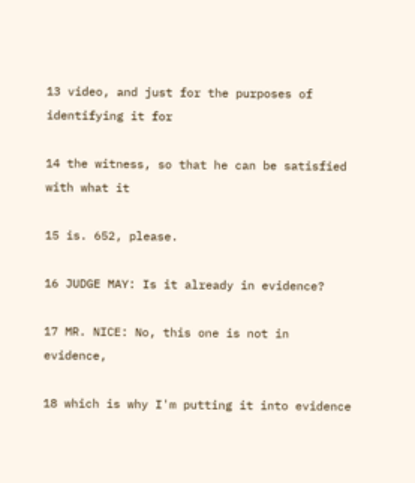13 video, and just for the purposes of identifying it for

14 the witness, so that he can be satisfied with what it

15 is. 652, please.

16 JUDGE MAY: Is it already in evidence?

17 MR. NICE: No, this one is not in evidence,

18 which is why I'm putting it into evidence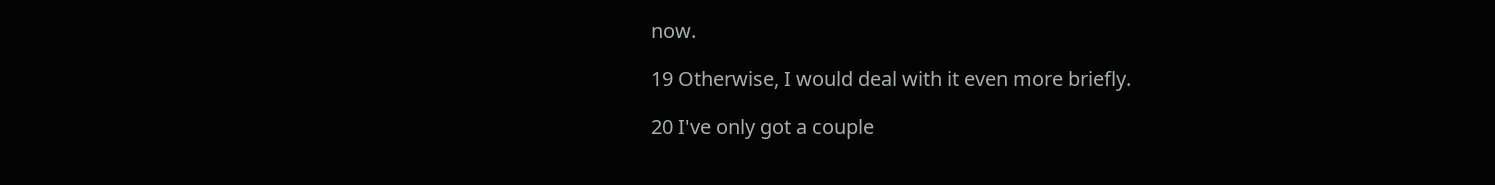now.

19 Otherwise, I would deal with it even more briefly.

20 I've only got a couple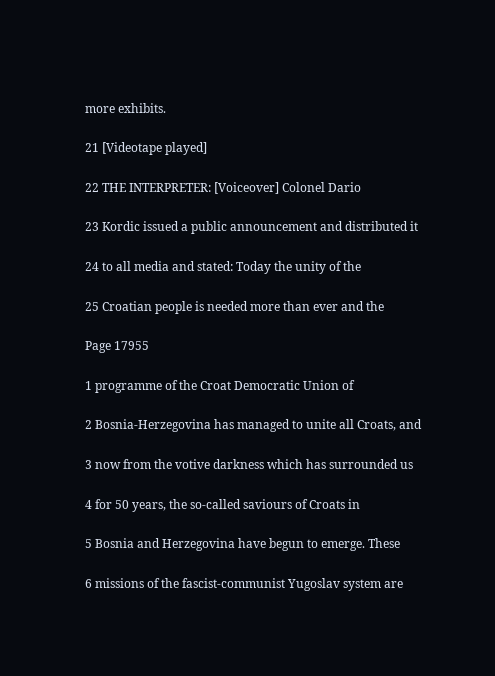more exhibits.

21 [Videotape played]

22 THE INTERPRETER: [Voiceover] Colonel Dario

23 Kordic issued a public announcement and distributed it

24 to all media and stated: Today the unity of the

25 Croatian people is needed more than ever and the

Page 17955

1 programme of the Croat Democratic Union of

2 Bosnia-Herzegovina has managed to unite all Croats, and

3 now from the votive darkness which has surrounded us

4 for 50 years, the so-called saviours of Croats in

5 Bosnia and Herzegovina have begun to emerge. These

6 missions of the fascist-communist Yugoslav system are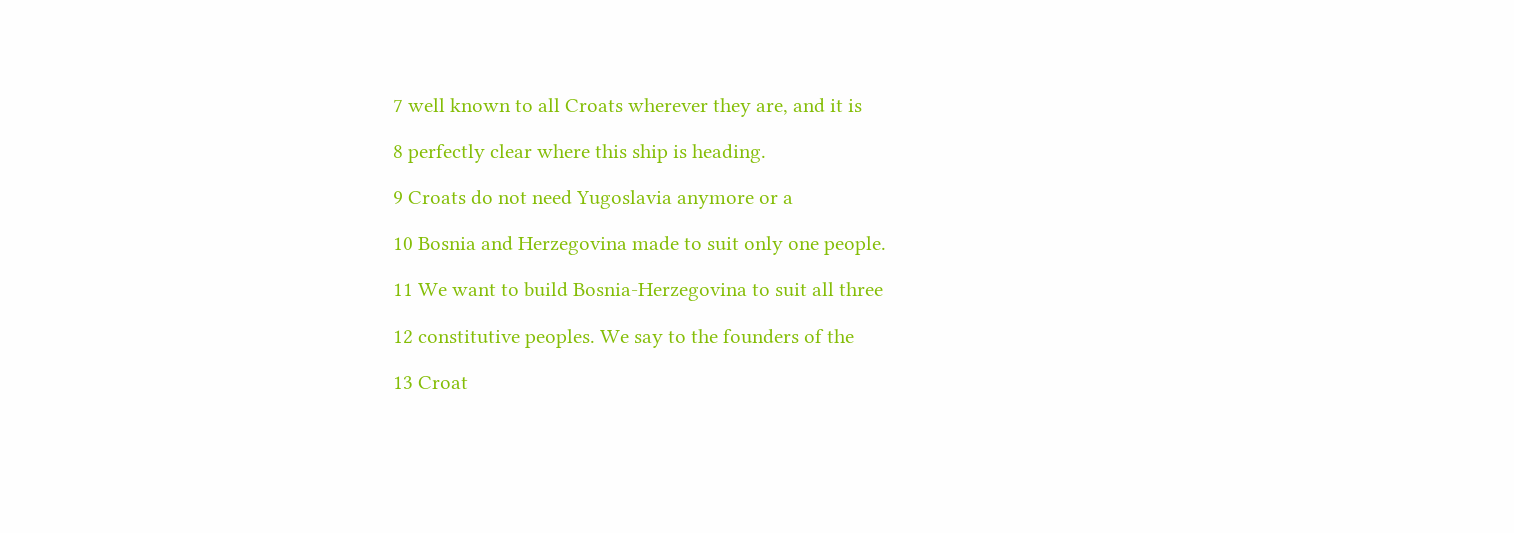7 well known to all Croats wherever they are, and it is

8 perfectly clear where this ship is heading.

9 Croats do not need Yugoslavia anymore or a

10 Bosnia and Herzegovina made to suit only one people.

11 We want to build Bosnia-Herzegovina to suit all three

12 constitutive peoples. We say to the founders of the

13 Croat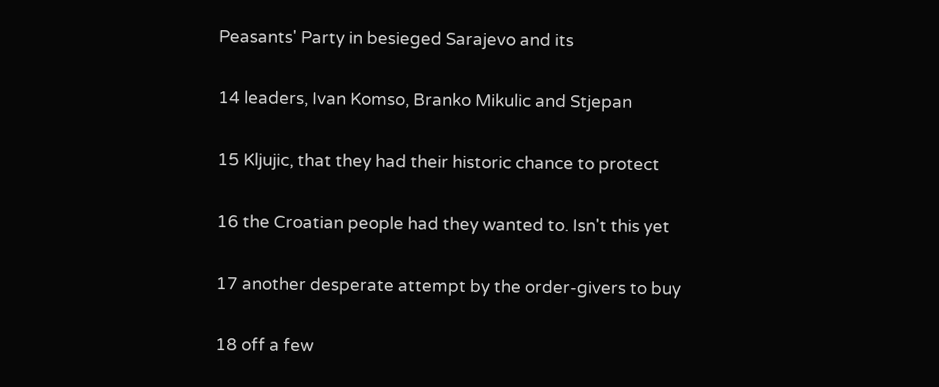Peasants' Party in besieged Sarajevo and its

14 leaders, Ivan Komso, Branko Mikulic and Stjepan

15 Kljujic, that they had their historic chance to protect

16 the Croatian people had they wanted to. Isn't this yet

17 another desperate attempt by the order-givers to buy

18 off a few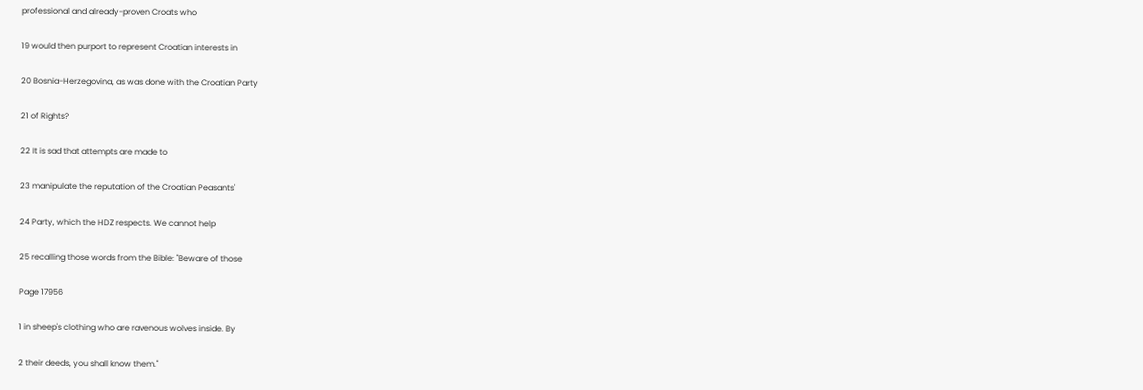professional and already-proven Croats who

19 would then purport to represent Croatian interests in

20 Bosnia-Herzegovina, as was done with the Croatian Party

21 of Rights?

22 It is sad that attempts are made to

23 manipulate the reputation of the Croatian Peasants'

24 Party, which the HDZ respects. We cannot help

25 recalling those words from the Bible: "Beware of those

Page 17956

1 in sheep's clothing who are ravenous wolves inside. By

2 their deeds, you shall know them."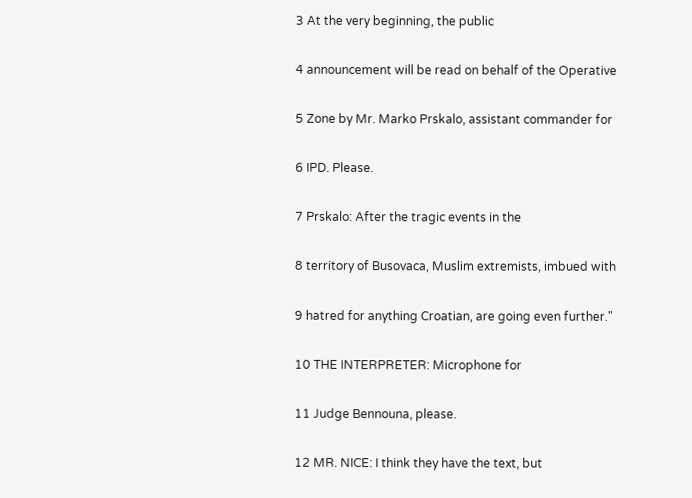3 At the very beginning, the public

4 announcement will be read on behalf of the Operative

5 Zone by Mr. Marko Prskalo, assistant commander for

6 IPD. Please.

7 Prskalo: After the tragic events in the

8 territory of Busovaca, Muslim extremists, imbued with

9 hatred for anything Croatian, are going even further."

10 THE INTERPRETER: Microphone for

11 Judge Bennouna, please.

12 MR. NICE: I think they have the text, but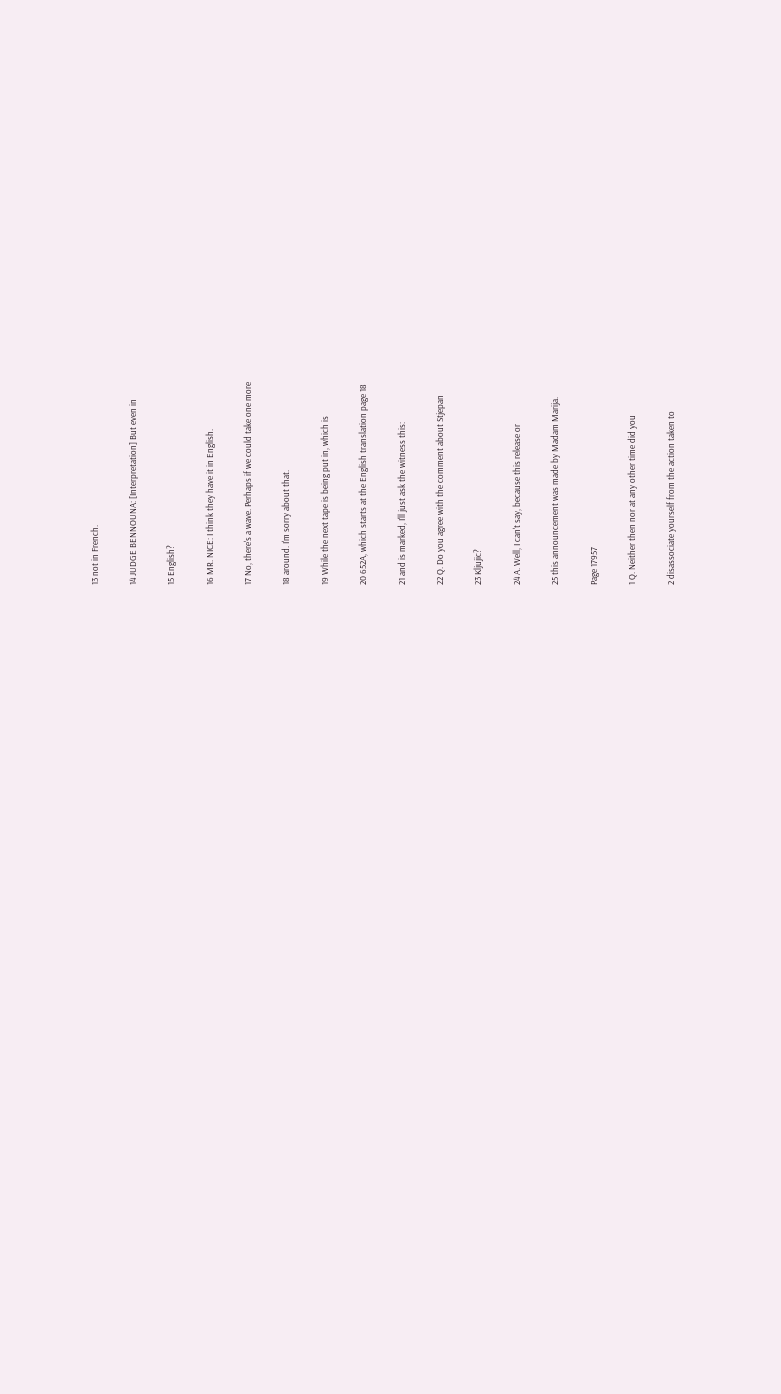13 not in French.

14 JUDGE BENNOUNA: [Interpretation] But even in

15 English?

16 MR. NICE: I think they have it in English.

17 No, there's a wave. Perhaps if we could take one more

18 around. I'm sorry about that.

19 While the next tape is being put in, which is

20 652A, which starts at the English translation page 18

21 and is marked, I'll just ask the witness this:

22 Q. Do you agree with the comment about Stjepan

23 Kljujic?

24 A. Well, I can't say, because this release or

25 this announcement was made by Madam Marija.

Page 17957

1 Q. Neither then nor at any other time did you

2 disassociate yourself from the action taken to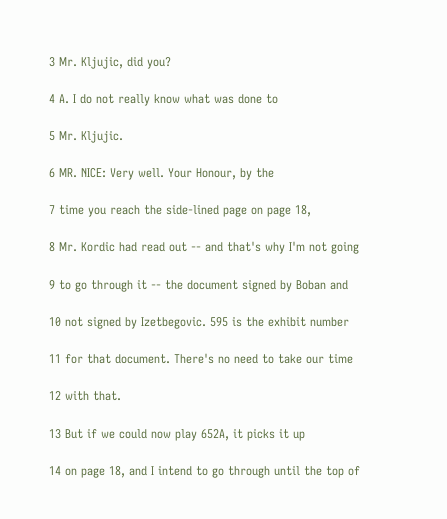3 Mr. Kljujic, did you?

4 A. I do not really know what was done to

5 Mr. Kljujic.

6 MR. NICE: Very well. Your Honour, by the

7 time you reach the side-lined page on page 18,

8 Mr. Kordic had read out -- and that's why I'm not going

9 to go through it -- the document signed by Boban and

10 not signed by Izetbegovic. 595 is the exhibit number

11 for that document. There's no need to take our time

12 with that.

13 But if we could now play 652A, it picks it up

14 on page 18, and I intend to go through until the top of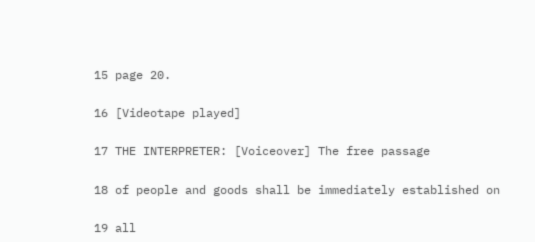15 page 20.

16 [Videotape played]

17 THE INTERPRETER: [Voiceover] The free passage

18 of people and goods shall be immediately established on

19 all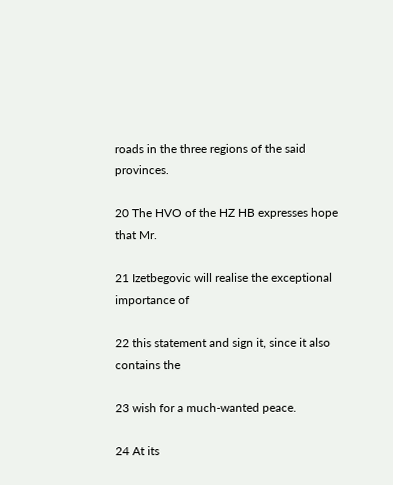roads in the three regions of the said provinces.

20 The HVO of the HZ HB expresses hope that Mr.

21 Izetbegovic will realise the exceptional importance of

22 this statement and sign it, since it also contains the

23 wish for a much-wanted peace.

24 At its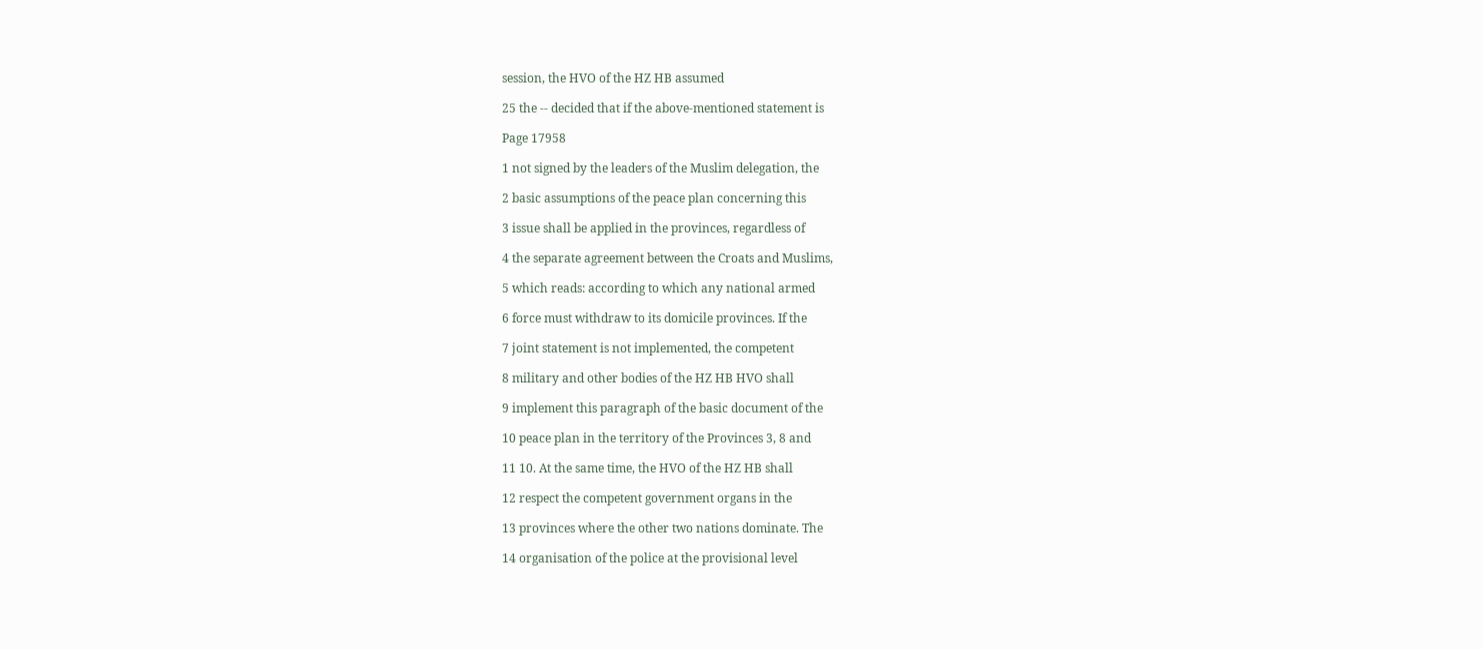session, the HVO of the HZ HB assumed

25 the -- decided that if the above-mentioned statement is

Page 17958

1 not signed by the leaders of the Muslim delegation, the

2 basic assumptions of the peace plan concerning this

3 issue shall be applied in the provinces, regardless of

4 the separate agreement between the Croats and Muslims,

5 which reads: according to which any national armed

6 force must withdraw to its domicile provinces. If the

7 joint statement is not implemented, the competent

8 military and other bodies of the HZ HB HVO shall

9 implement this paragraph of the basic document of the

10 peace plan in the territory of the Provinces 3, 8 and

11 10. At the same time, the HVO of the HZ HB shall

12 respect the competent government organs in the

13 provinces where the other two nations dominate. The

14 organisation of the police at the provisional level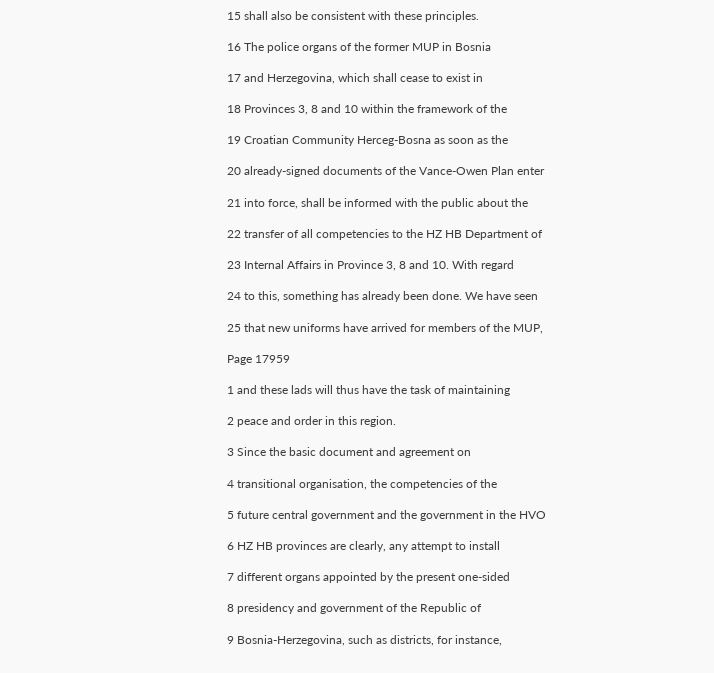15 shall also be consistent with these principles.

16 The police organs of the former MUP in Bosnia

17 and Herzegovina, which shall cease to exist in

18 Provinces 3, 8 and 10 within the framework of the

19 Croatian Community Herceg-Bosna as soon as the

20 already-signed documents of the Vance-Owen Plan enter

21 into force, shall be informed with the public about the

22 transfer of all competencies to the HZ HB Department of

23 Internal Affairs in Province 3, 8 and 10. With regard

24 to this, something has already been done. We have seen

25 that new uniforms have arrived for members of the MUP,

Page 17959

1 and these lads will thus have the task of maintaining

2 peace and order in this region.

3 Since the basic document and agreement on

4 transitional organisation, the competencies of the

5 future central government and the government in the HVO

6 HZ HB provinces are clearly, any attempt to install

7 different organs appointed by the present one-sided

8 presidency and government of the Republic of

9 Bosnia-Herzegovina, such as districts, for instance,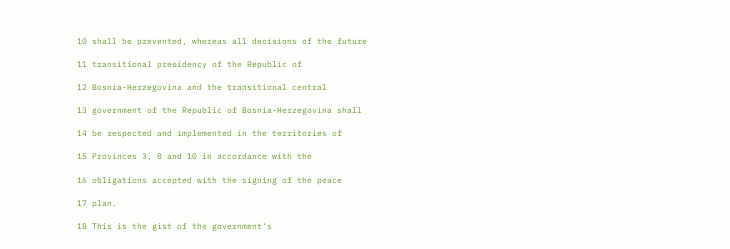10 shall be prevented, whereas all decisions of the future

11 transitional presidency of the Republic of

12 Bosnia-Herzegovina and the transitional central

13 government of the Republic of Bosnia-Herzegovina shall

14 be respected and implemented in the territories of

15 Provinces 3, 8 and 10 in accordance with the

16 obligations accepted with the signing of the peace

17 plan.

18 This is the gist of the government's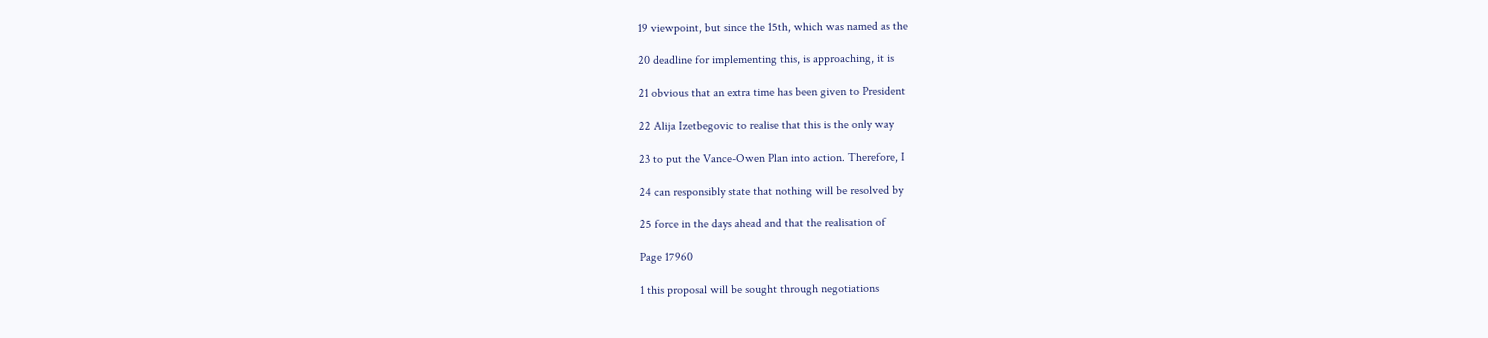19 viewpoint, but since the 15th, which was named as the

20 deadline for implementing this, is approaching, it is

21 obvious that an extra time has been given to President

22 Alija Izetbegovic to realise that this is the only way

23 to put the Vance-Owen Plan into action. Therefore, I

24 can responsibly state that nothing will be resolved by

25 force in the days ahead and that the realisation of

Page 17960

1 this proposal will be sought through negotiations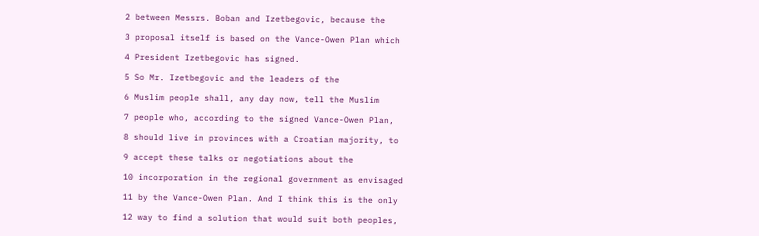2 between Messrs. Boban and Izetbegovic, because the

3 proposal itself is based on the Vance-Owen Plan which

4 President Izetbegovic has signed.

5 So Mr. Izetbegovic and the leaders of the

6 Muslim people shall, any day now, tell the Muslim

7 people who, according to the signed Vance-Owen Plan,

8 should live in provinces with a Croatian majority, to

9 accept these talks or negotiations about the

10 incorporation in the regional government as envisaged

11 by the Vance-Owen Plan. And I think this is the only

12 way to find a solution that would suit both peoples,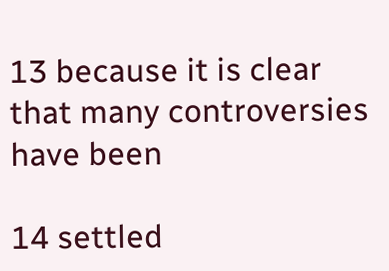13 because it is clear that many controversies have been

14 settled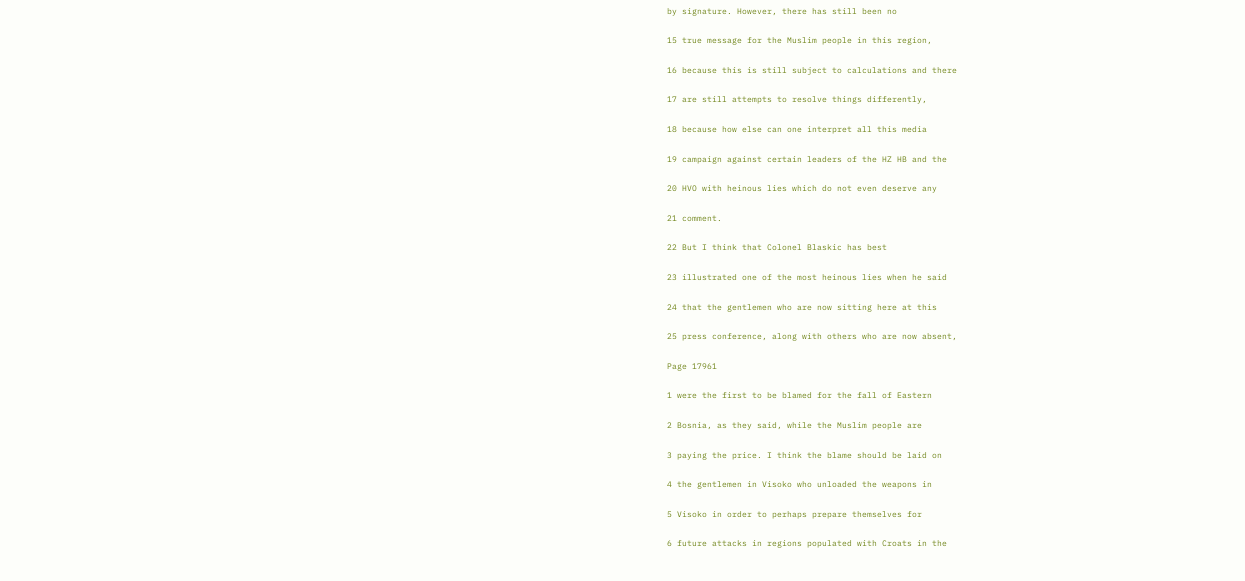by signature. However, there has still been no

15 true message for the Muslim people in this region,

16 because this is still subject to calculations and there

17 are still attempts to resolve things differently,

18 because how else can one interpret all this media

19 campaign against certain leaders of the HZ HB and the

20 HVO with heinous lies which do not even deserve any

21 comment.

22 But I think that Colonel Blaskic has best

23 illustrated one of the most heinous lies when he said

24 that the gentlemen who are now sitting here at this

25 press conference, along with others who are now absent,

Page 17961

1 were the first to be blamed for the fall of Eastern

2 Bosnia, as they said, while the Muslim people are

3 paying the price. I think the blame should be laid on

4 the gentlemen in Visoko who unloaded the weapons in

5 Visoko in order to perhaps prepare themselves for

6 future attacks in regions populated with Croats in the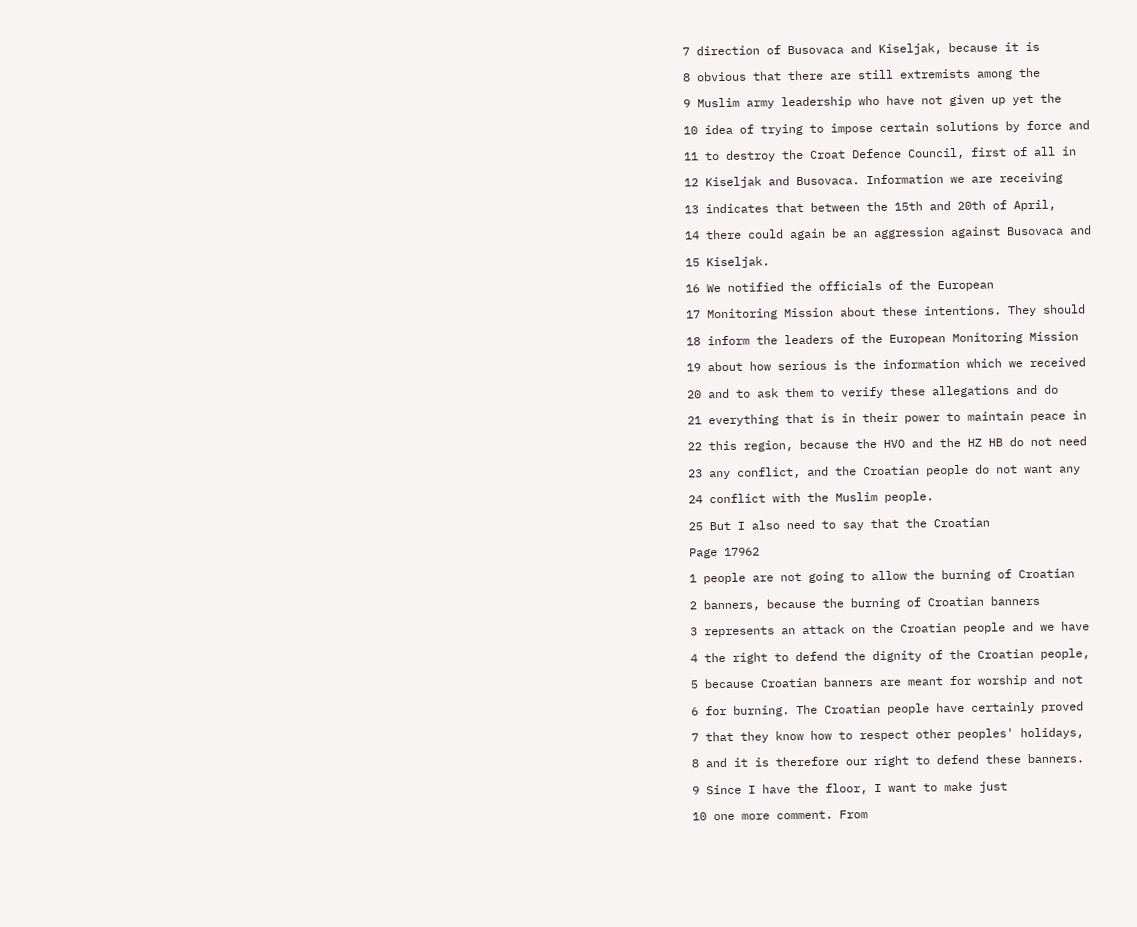7 direction of Busovaca and Kiseljak, because it is

8 obvious that there are still extremists among the

9 Muslim army leadership who have not given up yet the

10 idea of trying to impose certain solutions by force and

11 to destroy the Croat Defence Council, first of all in

12 Kiseljak and Busovaca. Information we are receiving

13 indicates that between the 15th and 20th of April,

14 there could again be an aggression against Busovaca and

15 Kiseljak.

16 We notified the officials of the European

17 Monitoring Mission about these intentions. They should

18 inform the leaders of the European Monitoring Mission

19 about how serious is the information which we received

20 and to ask them to verify these allegations and do

21 everything that is in their power to maintain peace in

22 this region, because the HVO and the HZ HB do not need

23 any conflict, and the Croatian people do not want any

24 conflict with the Muslim people.

25 But I also need to say that the Croatian

Page 17962

1 people are not going to allow the burning of Croatian

2 banners, because the burning of Croatian banners

3 represents an attack on the Croatian people and we have

4 the right to defend the dignity of the Croatian people,

5 because Croatian banners are meant for worship and not

6 for burning. The Croatian people have certainly proved

7 that they know how to respect other peoples' holidays,

8 and it is therefore our right to defend these banners.

9 Since I have the floor, I want to make just

10 one more comment. From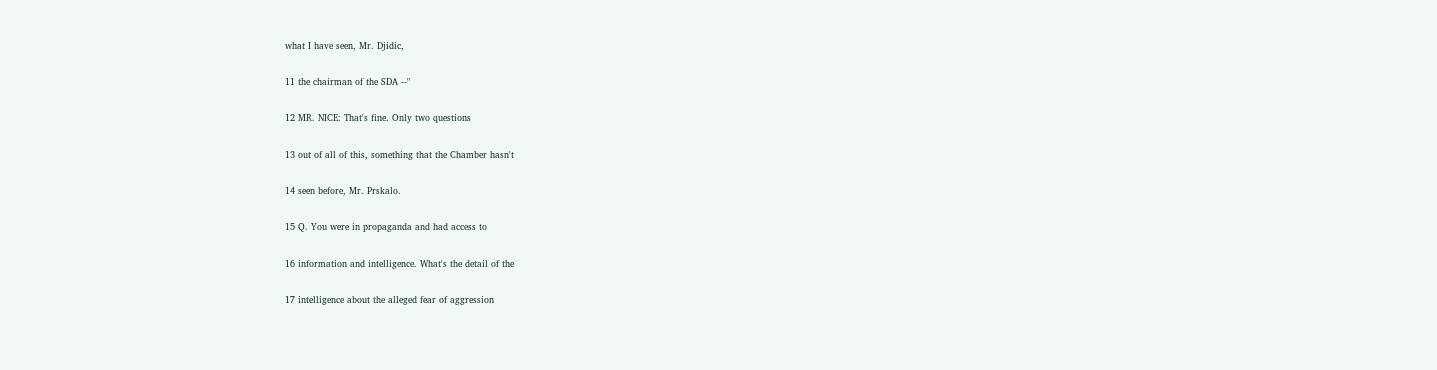what I have seen, Mr. Djidic,

11 the chairman of the SDA --"

12 MR. NICE: That's fine. Only two questions

13 out of all of this, something that the Chamber hasn't

14 seen before, Mr. Prskalo.

15 Q. You were in propaganda and had access to

16 information and intelligence. What's the detail of the

17 intelligence about the alleged fear of aggression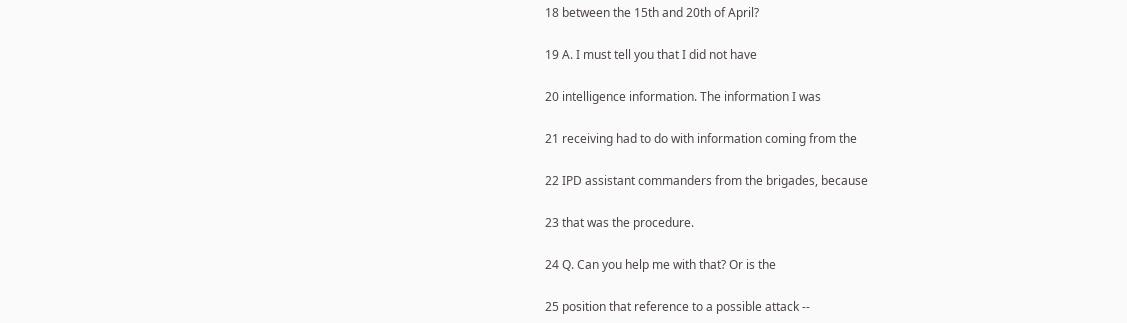18 between the 15th and 20th of April?

19 A. I must tell you that I did not have

20 intelligence information. The information I was

21 receiving had to do with information coming from the

22 IPD assistant commanders from the brigades, because

23 that was the procedure.

24 Q. Can you help me with that? Or is the

25 position that reference to a possible attack --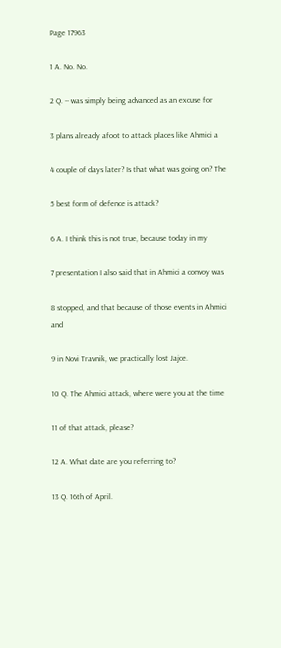Page 17963

1 A. No. No.

2 Q. -- was simply being advanced as an excuse for

3 plans already afoot to attack places like Ahmici a

4 couple of days later? Is that what was going on? The

5 best form of defence is attack?

6 A. I think this is not true, because today in my

7 presentation I also said that in Ahmici a convoy was

8 stopped, and that because of those events in Ahmici and

9 in Novi Travnik, we practically lost Jajce.

10 Q. The Ahmici attack, where were you at the time

11 of that attack, please?

12 A. What date are you referring to?

13 Q. 16th of April.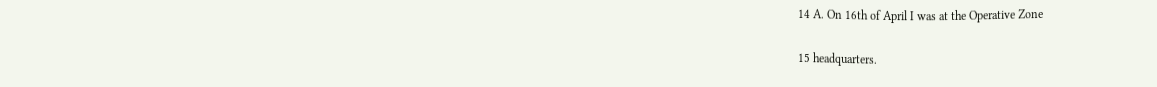14 A. On 16th of April I was at the Operative Zone

15 headquarters.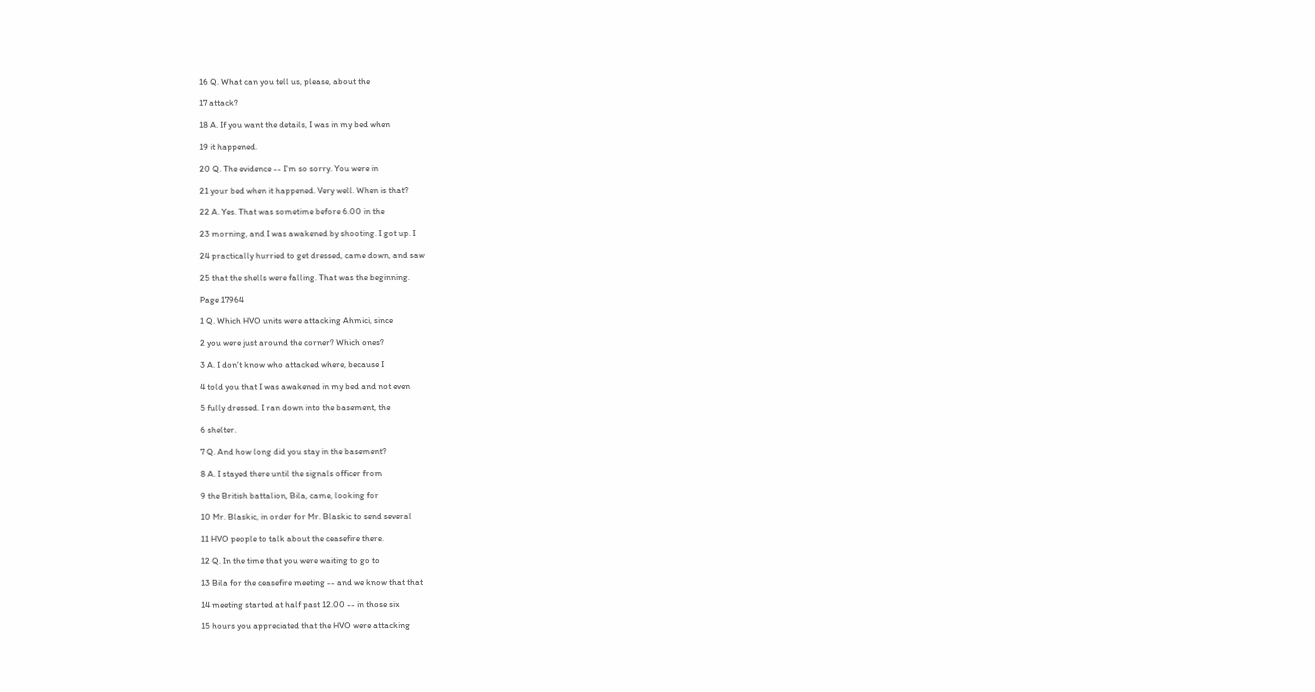16 Q. What can you tell us, please, about the

17 attack?

18 A. If you want the details, I was in my bed when

19 it happened.

20 Q. The evidence -- I'm so sorry. You were in

21 your bed when it happened. Very well. When is that?

22 A. Yes. That was sometime before 6.00 in the

23 morning, and I was awakened by shooting. I got up. I

24 practically hurried to get dressed, came down, and saw

25 that the shells were falling. That was the beginning.

Page 17964

1 Q. Which HVO units were attacking Ahmici, since

2 you were just around the corner? Which ones?

3 A. I don't know who attacked where, because I

4 told you that I was awakened in my bed and not even

5 fully dressed. I ran down into the basement, the

6 shelter.

7 Q. And how long did you stay in the basement?

8 A. I stayed there until the signals officer from

9 the British battalion, Bila, came, looking for

10 Mr. Blaskic, in order for Mr. Blaskic to send several

11 HVO people to talk about the ceasefire there.

12 Q. In the time that you were waiting to go to

13 Bila for the ceasefire meeting -- and we know that that

14 meeting started at half past 12.00 -- in those six

15 hours you appreciated that the HVO were attacking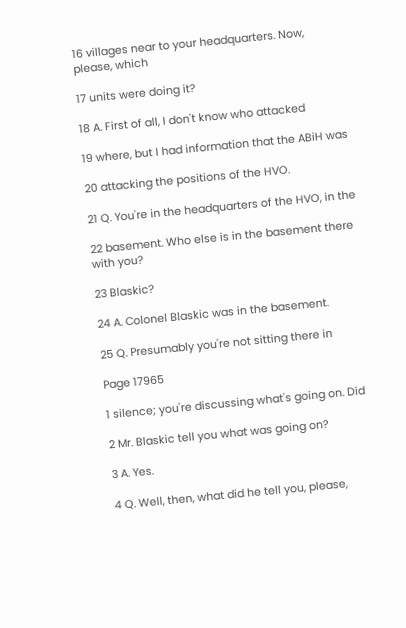16 villages near to your headquarters. Now, please, which

17 units were doing it?

18 A. First of all, I don't know who attacked

19 where, but I had information that the ABiH was

20 attacking the positions of the HVO.

21 Q. You're in the headquarters of the HVO, in the

22 basement. Who else is in the basement there with you?

23 Blaskic?

24 A. Colonel Blaskic was in the basement.

25 Q. Presumably you're not sitting there in

Page 17965

1 silence; you're discussing what's going on. Did

2 Mr. Blaskic tell you what was going on?

3 A. Yes.

4 Q. Well, then, what did he tell you, please,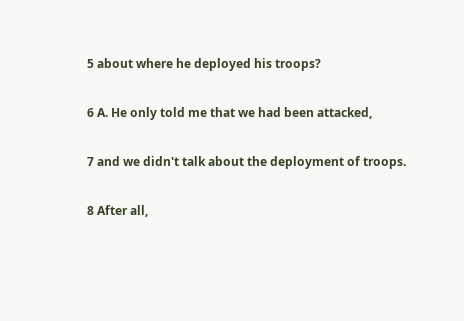5 about where he deployed his troops?

6 A. He only told me that we had been attacked,

7 and we didn't talk about the deployment of troops.

8 After all,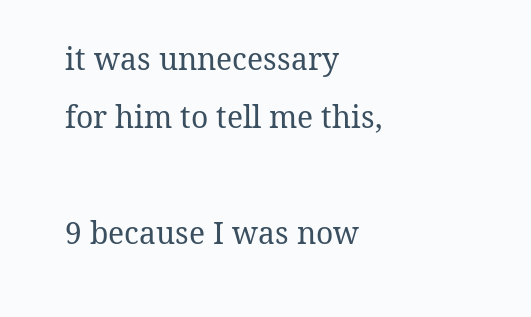it was unnecessary for him to tell me this,

9 because I was now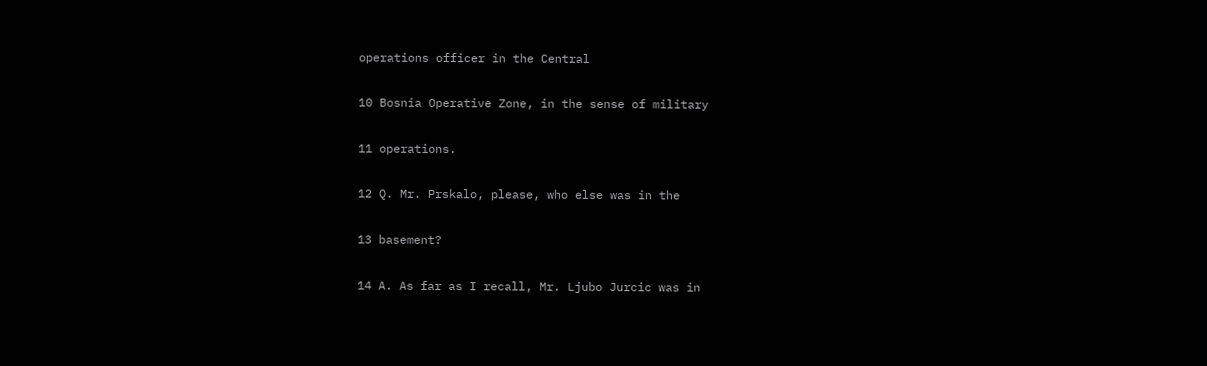operations officer in the Central

10 Bosnia Operative Zone, in the sense of military

11 operations.

12 Q. Mr. Prskalo, please, who else was in the

13 basement?

14 A. As far as I recall, Mr. Ljubo Jurcic was in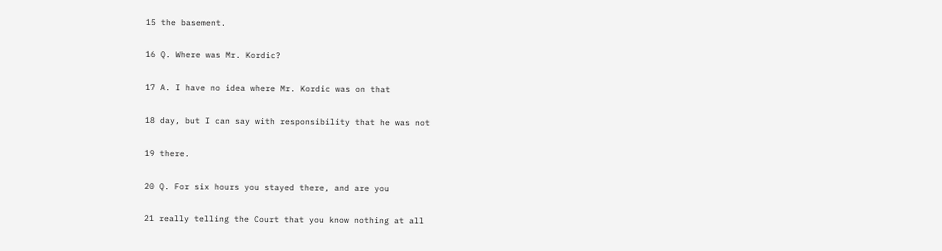15 the basement.

16 Q. Where was Mr. Kordic?

17 A. I have no idea where Mr. Kordic was on that

18 day, but I can say with responsibility that he was not

19 there.

20 Q. For six hours you stayed there, and are you

21 really telling the Court that you know nothing at all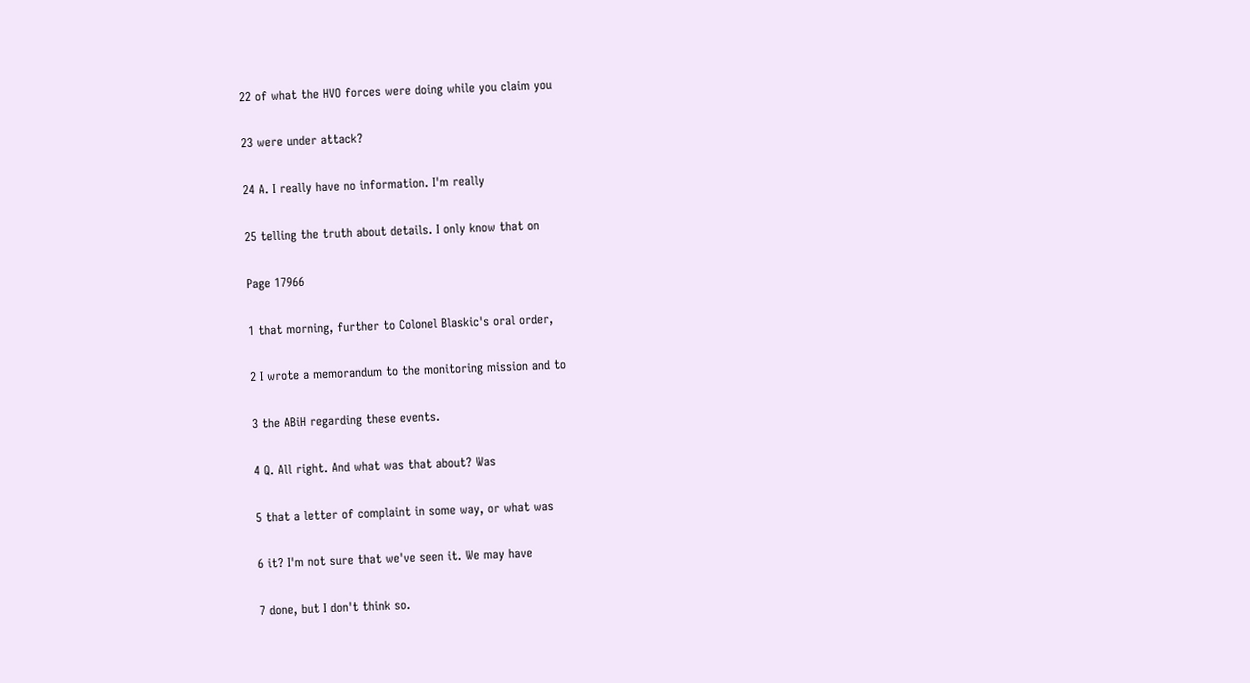22 of what the HVO forces were doing while you claim you

23 were under attack?

24 A. I really have no information. I'm really

25 telling the truth about details. I only know that on

Page 17966

1 that morning, further to Colonel Blaskic's oral order,

2 I wrote a memorandum to the monitoring mission and to

3 the ABiH regarding these events.

4 Q. All right. And what was that about? Was

5 that a letter of complaint in some way, or what was

6 it? I'm not sure that we've seen it. We may have

7 done, but I don't think so.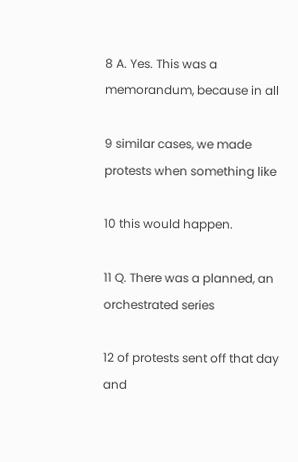8 A. Yes. This was a memorandum, because in all

9 similar cases, we made protests when something like

10 this would happen.

11 Q. There was a planned, an orchestrated series

12 of protests sent off that day and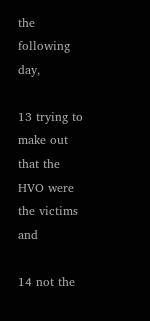the following day,

13 trying to make out that the HVO were the victims and

14 not the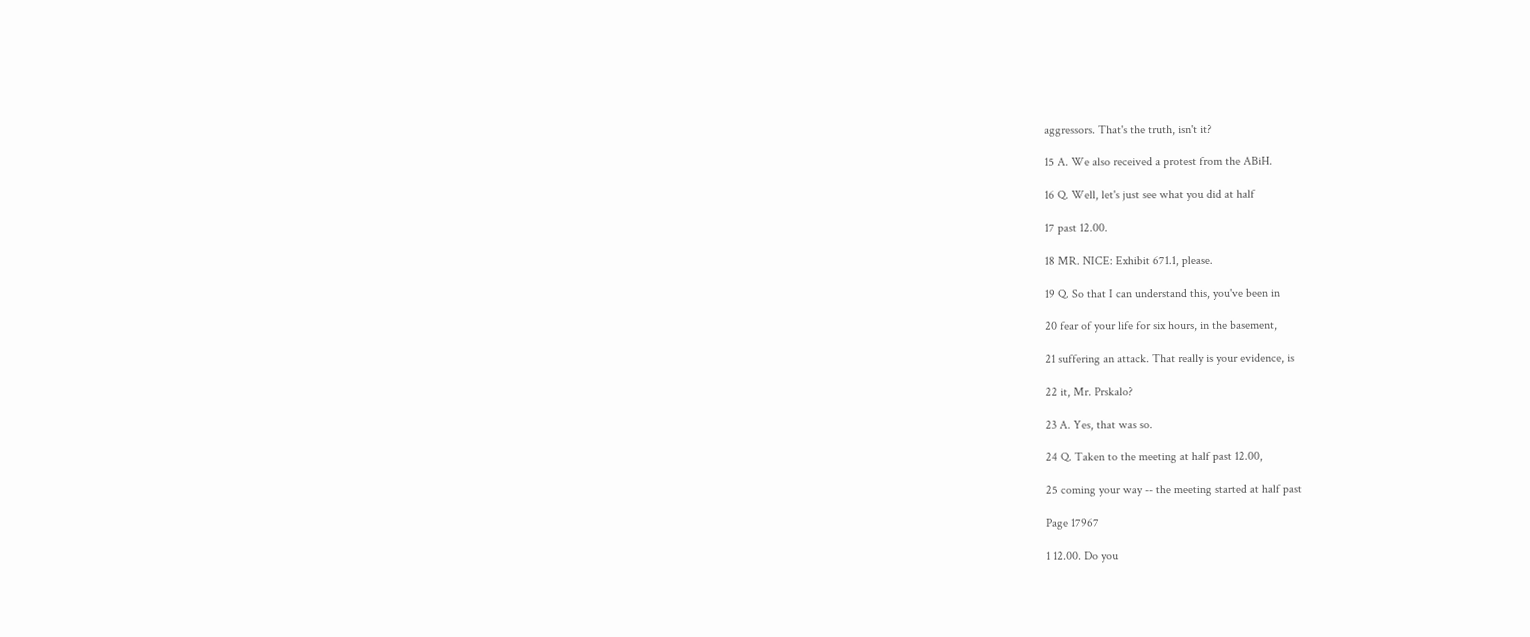aggressors. That's the truth, isn't it?

15 A. We also received a protest from the ABiH.

16 Q. Well, let's just see what you did at half

17 past 12.00.

18 MR. NICE: Exhibit 671.1, please.

19 Q. So that I can understand this, you've been in

20 fear of your life for six hours, in the basement,

21 suffering an attack. That really is your evidence, is

22 it, Mr. Prskalo?

23 A. Yes, that was so.

24 Q. Taken to the meeting at half past 12.00,

25 coming your way -- the meeting started at half past

Page 17967

1 12.00. Do you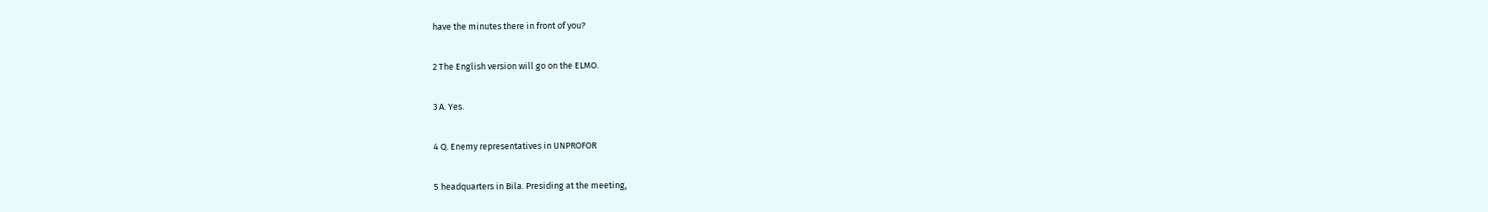have the minutes there in front of you?

2 The English version will go on the ELMO.

3 A. Yes.

4 Q. Enemy representatives in UNPROFOR

5 headquarters in Bila. Presiding at the meeting,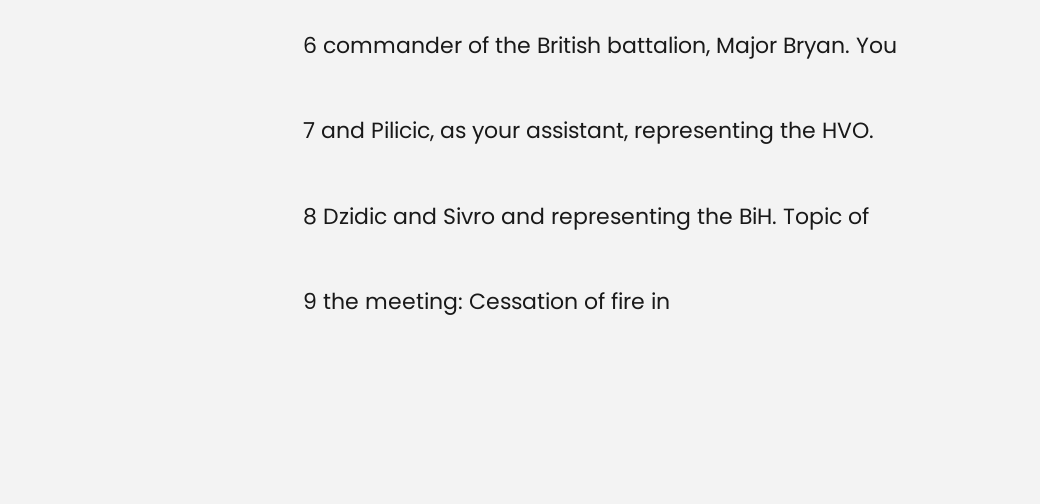6 commander of the British battalion, Major Bryan. You

7 and Pilicic, as your assistant, representing the HVO.

8 Dzidic and Sivro and representing the BiH. Topic of

9 the meeting: Cessation of fire in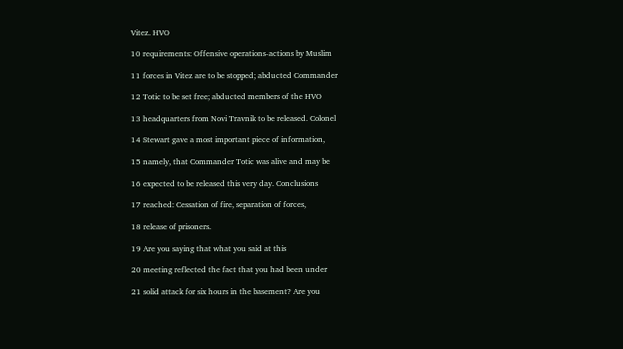Vitez. HVO

10 requirements: Offensive operations-actions by Muslim

11 forces in Vitez are to be stopped; abducted Commander

12 Totic to be set free; abducted members of the HVO

13 headquarters from Novi Travnik to be released. Colonel

14 Stewart gave a most important piece of information,

15 namely, that Commander Totic was alive and may be

16 expected to be released this very day. Conclusions

17 reached: Cessation of fire, separation of forces,

18 release of prisoners.

19 Are you saying that what you said at this

20 meeting reflected the fact that you had been under

21 solid attack for six hours in the basement? Are you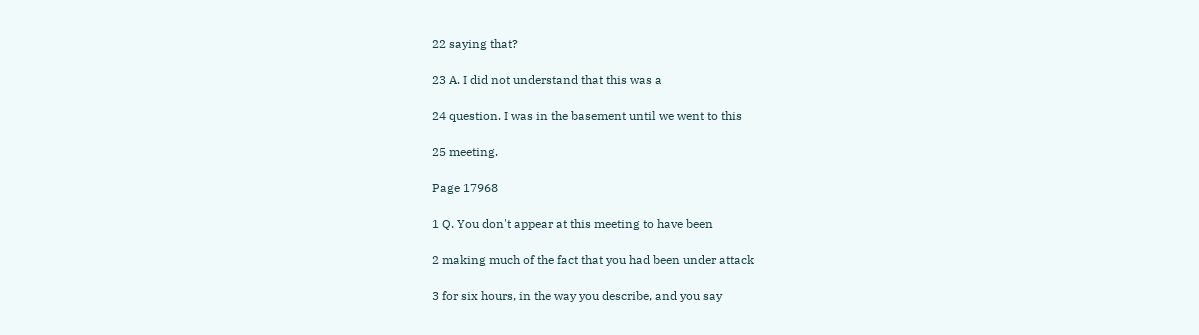22 saying that?

23 A. I did not understand that this was a

24 question. I was in the basement until we went to this

25 meeting.

Page 17968

1 Q. You don't appear at this meeting to have been

2 making much of the fact that you had been under attack

3 for six hours, in the way you describe, and you say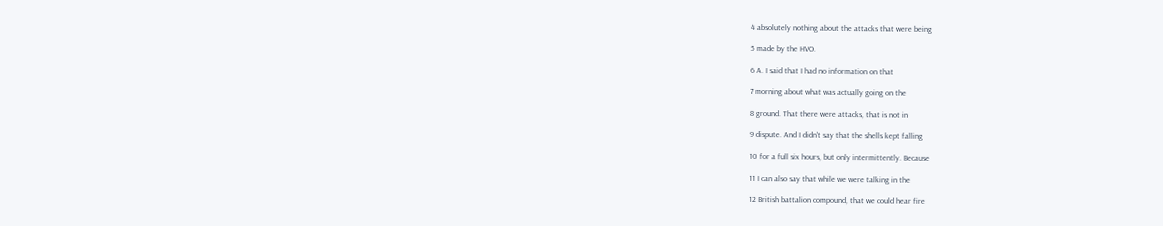4 absolutely nothing about the attacks that were being

5 made by the HVO.

6 A. I said that I had no information on that

7 morning about what was actually going on the

8 ground. That there were attacks, that is not in

9 dispute. And I didn't say that the shells kept falling

10 for a full six hours, but only intermittently. Because

11 I can also say that while we were talking in the

12 British battalion compound, that we could hear fire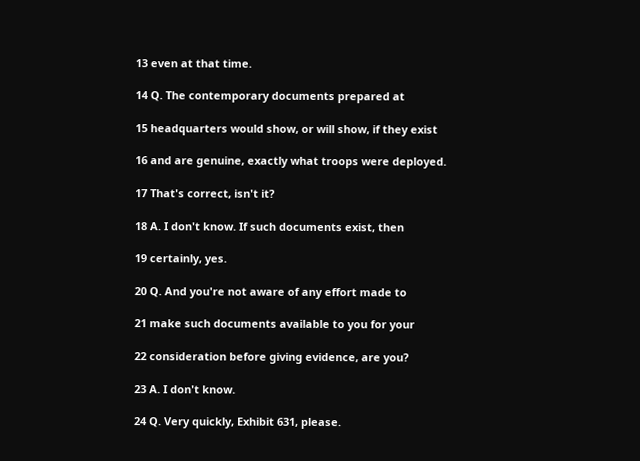13 even at that time.

14 Q. The contemporary documents prepared at

15 headquarters would show, or will show, if they exist

16 and are genuine, exactly what troops were deployed.

17 That's correct, isn't it?

18 A. I don't know. If such documents exist, then

19 certainly, yes.

20 Q. And you're not aware of any effort made to

21 make such documents available to you for your

22 consideration before giving evidence, are you?

23 A. I don't know.

24 Q. Very quickly, Exhibit 631, please.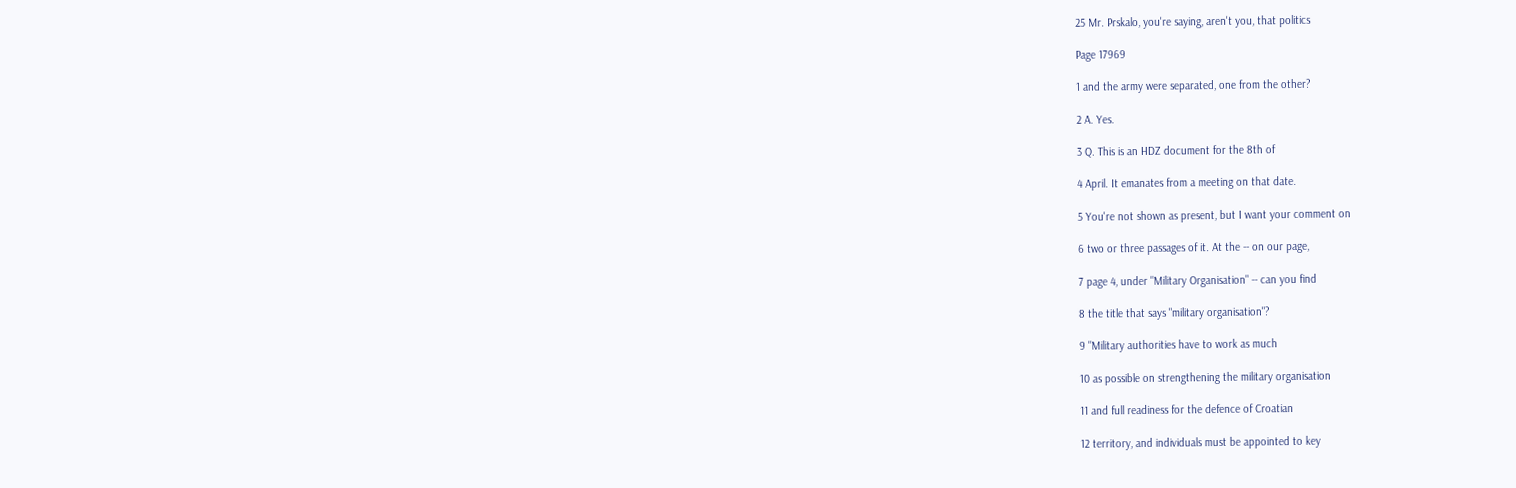25 Mr. Prskalo, you're saying, aren't you, that politics

Page 17969

1 and the army were separated, one from the other?

2 A. Yes.

3 Q. This is an HDZ document for the 8th of

4 April. It emanates from a meeting on that date.

5 You're not shown as present, but I want your comment on

6 two or three passages of it. At the -- on our page,

7 page 4, under "Military Organisation" -- can you find

8 the title that says "military organisation"?

9 "Military authorities have to work as much

10 as possible on strengthening the military organisation

11 and full readiness for the defence of Croatian

12 territory, and individuals must be appointed to key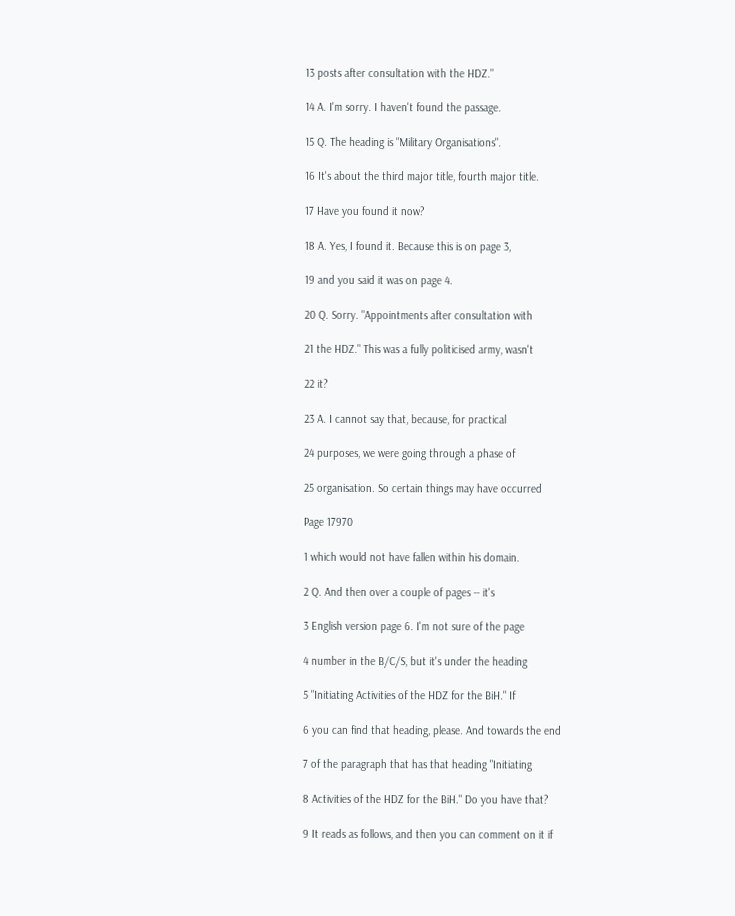13 posts after consultation with the HDZ."

14 A. I'm sorry. I haven't found the passage.

15 Q. The heading is "Military Organisations".

16 It's about the third major title, fourth major title.

17 Have you found it now?

18 A. Yes, I found it. Because this is on page 3,

19 and you said it was on page 4.

20 Q. Sorry. "Appointments after consultation with

21 the HDZ." This was a fully politicised army, wasn't

22 it?

23 A. I cannot say that, because, for practical

24 purposes, we were going through a phase of

25 organisation. So certain things may have occurred

Page 17970

1 which would not have fallen within his domain.

2 Q. And then over a couple of pages -- it's

3 English version page 6. I'm not sure of the page

4 number in the B/C/S, but it's under the heading

5 "Initiating Activities of the HDZ for the BiH." If

6 you can find that heading, please. And towards the end

7 of the paragraph that has that heading "Initiating

8 Activities of the HDZ for the BiH." Do you have that?

9 It reads as follows, and then you can comment on it if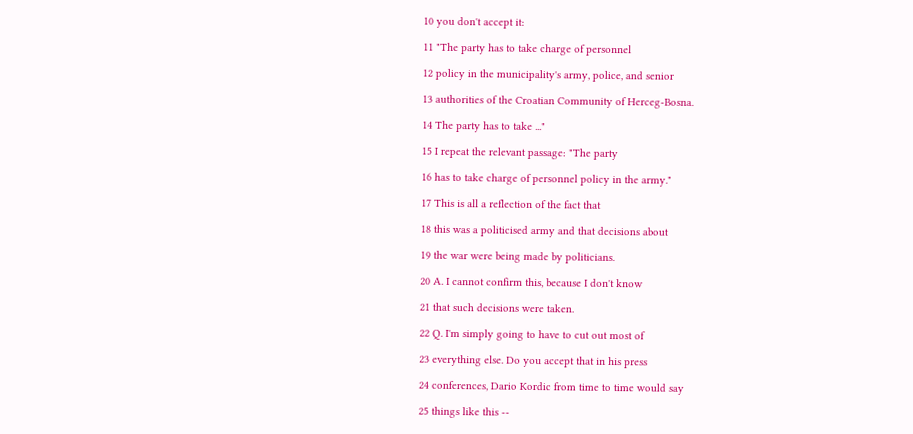10 you don't accept it:

11 "The party has to take charge of personnel

12 policy in the municipality's army, police, and senior

13 authorities of the Croatian Community of Herceg-Bosna.

14 The party has to take ..."

15 I repeat the relevant passage: "The party

16 has to take charge of personnel policy in the army."

17 This is all a reflection of the fact that

18 this was a politicised army and that decisions about

19 the war were being made by politicians.

20 A. I cannot confirm this, because I don't know

21 that such decisions were taken.

22 Q. I'm simply going to have to cut out most of

23 everything else. Do you accept that in his press

24 conferences, Dario Kordic from time to time would say

25 things like this --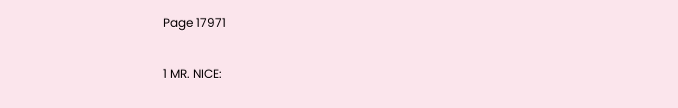Page 17971

1 MR. NICE: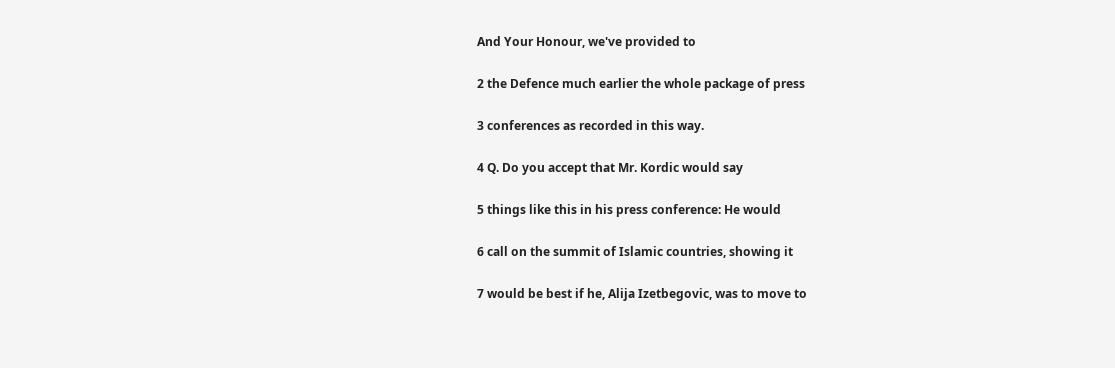And Your Honour, we've provided to

2 the Defence much earlier the whole package of press

3 conferences as recorded in this way.

4 Q. Do you accept that Mr. Kordic would say

5 things like this in his press conference: He would

6 call on the summit of Islamic countries, showing it

7 would be best if he, Alija Izetbegovic, was to move to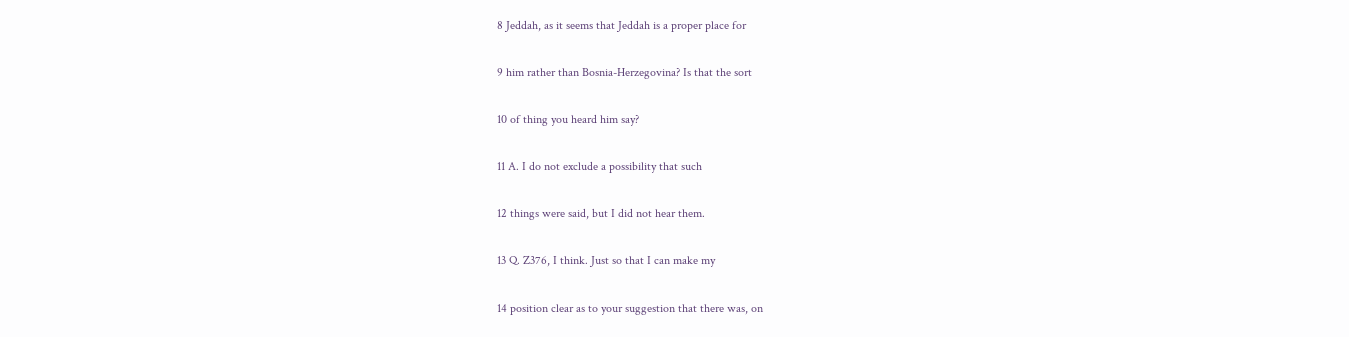8 Jeddah, as it seems that Jeddah is a proper place for

9 him rather than Bosnia-Herzegovina? Is that the sort

10 of thing you heard him say?

11 A. I do not exclude a possibility that such

12 things were said, but I did not hear them.

13 Q. Z376, I think. Just so that I can make my

14 position clear as to your suggestion that there was, on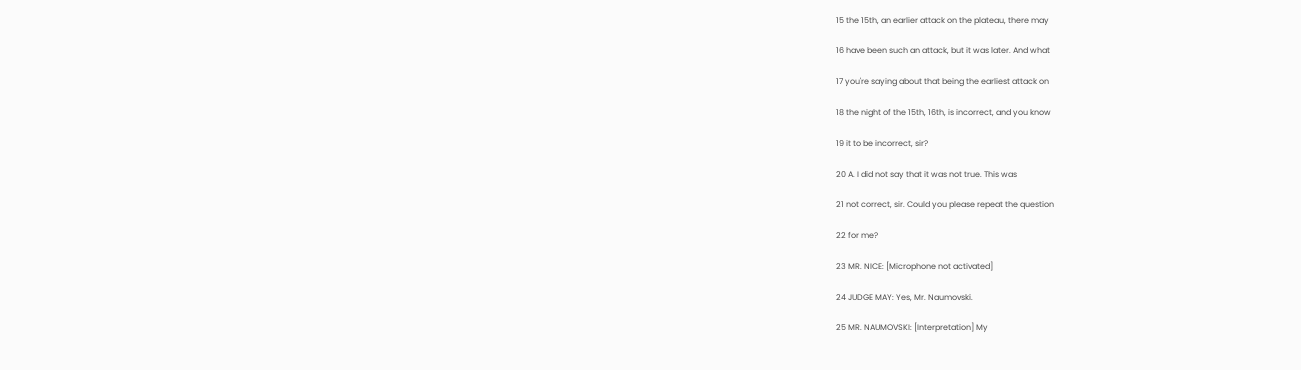15 the 15th, an earlier attack on the plateau, there may

16 have been such an attack, but it was later. And what

17 you're saying about that being the earliest attack on

18 the night of the 15th, 16th, is incorrect, and you know

19 it to be incorrect, sir?

20 A. I did not say that it was not true. This was

21 not correct, sir. Could you please repeat the question

22 for me?

23 MR. NICE: [Microphone not activated]

24 JUDGE MAY: Yes, Mr. Naumovski.

25 MR. NAUMOVSKI: [Interpretation] My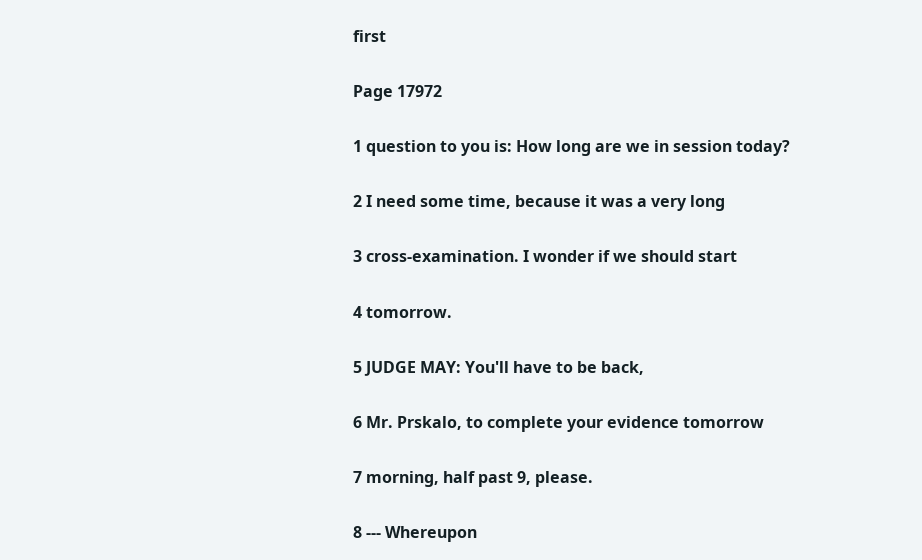first

Page 17972

1 question to you is: How long are we in session today?

2 I need some time, because it was a very long

3 cross-examination. I wonder if we should start

4 tomorrow.

5 JUDGE MAY: You'll have to be back,

6 Mr. Prskalo, to complete your evidence tomorrow

7 morning, half past 9, please.

8 --- Whereupon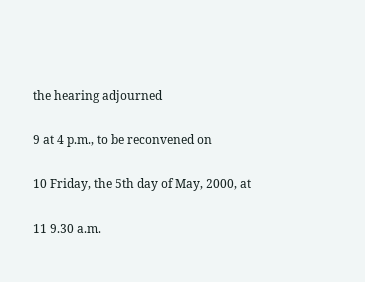the hearing adjourned

9 at 4 p.m., to be reconvened on

10 Friday, the 5th day of May, 2000, at

11 9.30 a.m.